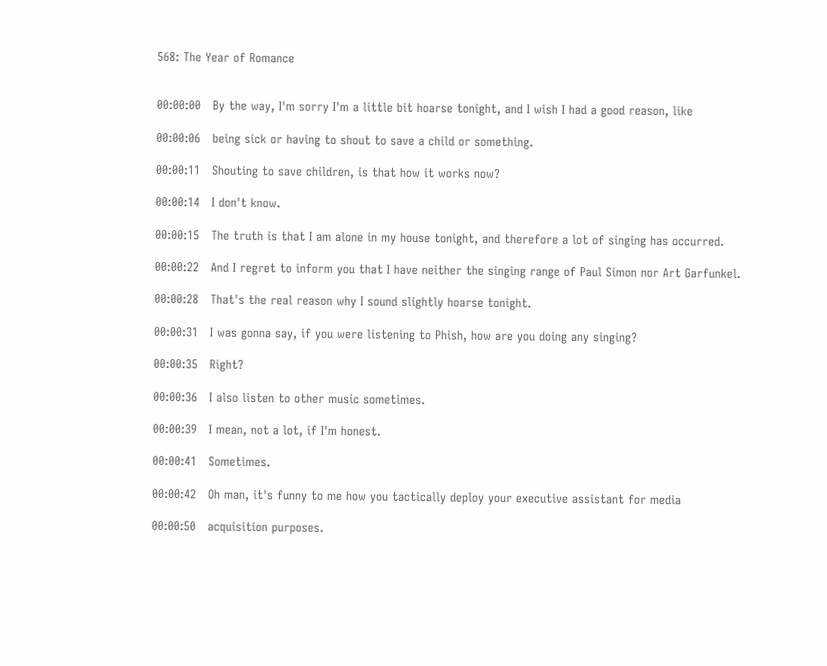568: The Year of Romance


00:00:00   By the way, I'm sorry I'm a little bit hoarse tonight, and I wish I had a good reason, like

00:00:06   being sick or having to shout to save a child or something.

00:00:11   Shouting to save children, is that how it works now?

00:00:14   I don't know.

00:00:15   The truth is that I am alone in my house tonight, and therefore a lot of singing has occurred.

00:00:22   And I regret to inform you that I have neither the singing range of Paul Simon nor Art Garfunkel.

00:00:28   That's the real reason why I sound slightly hoarse tonight.

00:00:31   I was gonna say, if you were listening to Phish, how are you doing any singing?

00:00:35   Right?

00:00:36   I also listen to other music sometimes.

00:00:39   I mean, not a lot, if I'm honest.

00:00:41   Sometimes.

00:00:42   Oh man, it's funny to me how you tactically deploy your executive assistant for media

00:00:50   acquisition purposes.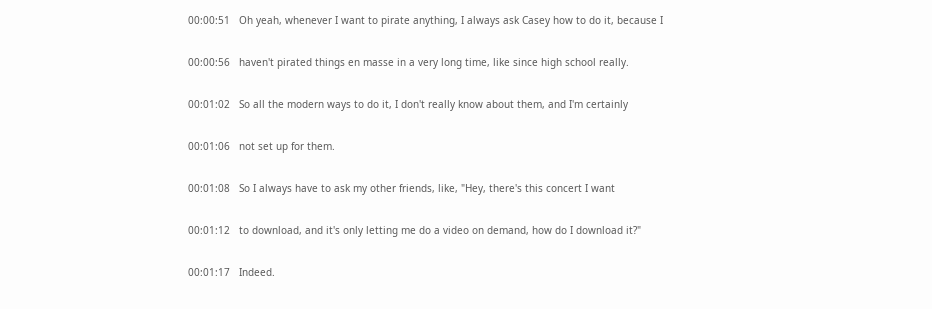00:00:51   Oh yeah, whenever I want to pirate anything, I always ask Casey how to do it, because I

00:00:56   haven't pirated things en masse in a very long time, like since high school really.

00:01:02   So all the modern ways to do it, I don't really know about them, and I'm certainly

00:01:06   not set up for them.

00:01:08   So I always have to ask my other friends, like, "Hey, there's this concert I want

00:01:12   to download, and it's only letting me do a video on demand, how do I download it?"

00:01:17   Indeed.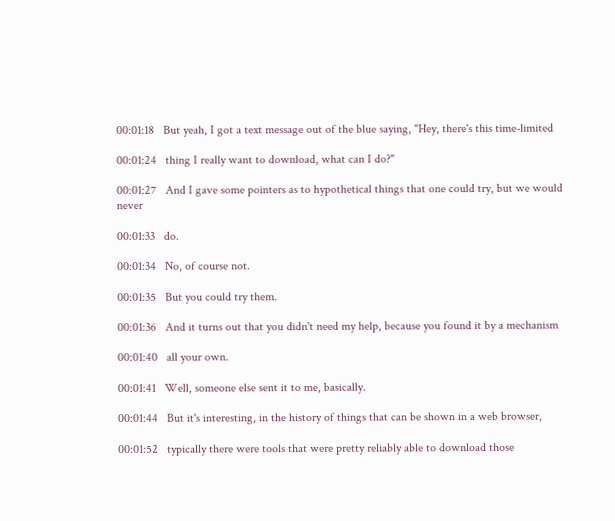00:01:18   But yeah, I got a text message out of the blue saying, "Hey, there's this time-limited

00:01:24   thing I really want to download, what can I do?"

00:01:27   And I gave some pointers as to hypothetical things that one could try, but we would never

00:01:33   do.

00:01:34   No, of course not.

00:01:35   But you could try them.

00:01:36   And it turns out that you didn't need my help, because you found it by a mechanism

00:01:40   all your own.

00:01:41   Well, someone else sent it to me, basically.

00:01:44   But it's interesting, in the history of things that can be shown in a web browser,

00:01:52   typically there were tools that were pretty reliably able to download those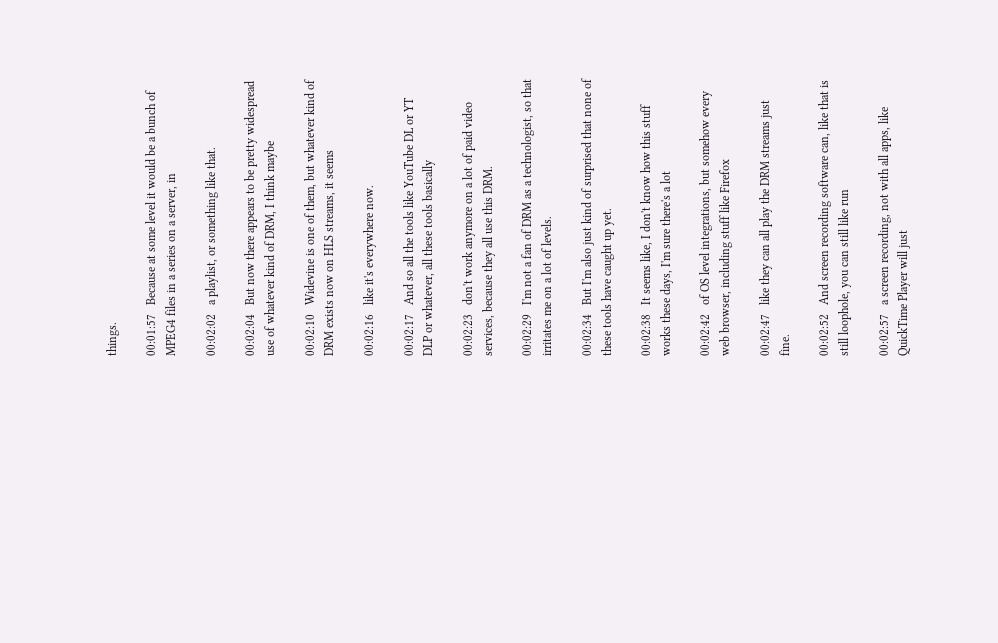things.

00:01:57   Because at some level it would be a bunch of MPEG4 files in a series on a server, in

00:02:02   a playlist, or something like that.

00:02:04   But now there appears to be pretty widespread use of whatever kind of DRM, I think maybe

00:02:10   Widevine is one of them, but whatever kind of DRM exists now on HLS streams, it seems

00:02:16   like it's everywhere now.

00:02:17   And so all the tools like YouTube DL or YT DLP or whatever, all these tools basically

00:02:23   don't work anymore on a lot of paid video services, because they all use this DRM.

00:02:29   I'm not a fan of DRM as a technologist, so that irritates me on a lot of levels.

00:02:34   But I'm also just kind of surprised that none of these tools have caught up yet.

00:02:38   It seems like, I don't know how this stuff works these days, I'm sure there's a lot

00:02:42   of OS level integrations, but somehow every web browser, including stuff like Firefox

00:02:47   like they can all play the DRM streams just fine.

00:02:52   And screen recording software can, like that is still loophole, you can still like run

00:02:57   a screen recording, not with all apps, like QuickTime Player will just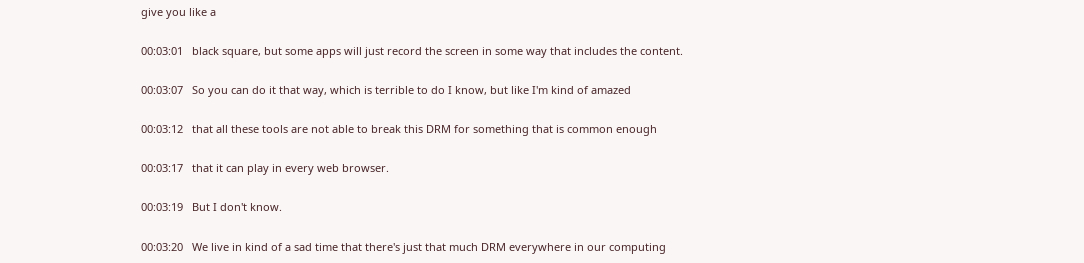give you like a

00:03:01   black square, but some apps will just record the screen in some way that includes the content.

00:03:07   So you can do it that way, which is terrible to do I know, but like I'm kind of amazed

00:03:12   that all these tools are not able to break this DRM for something that is common enough

00:03:17   that it can play in every web browser.

00:03:19   But I don't know.

00:03:20   We live in kind of a sad time that there's just that much DRM everywhere in our computing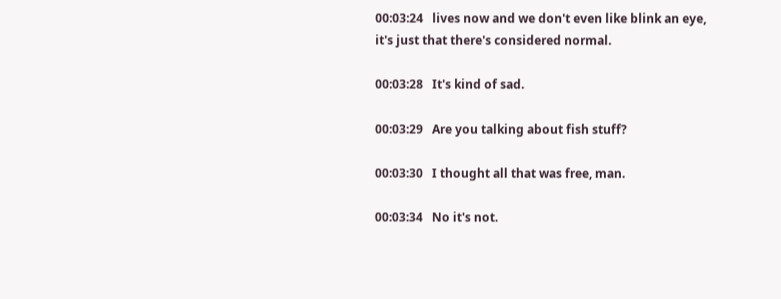00:03:24   lives now and we don't even like blink an eye, it's just that there's considered normal.

00:03:28   It's kind of sad.

00:03:29   Are you talking about fish stuff?

00:03:30   I thought all that was free, man.

00:03:34   No it's not.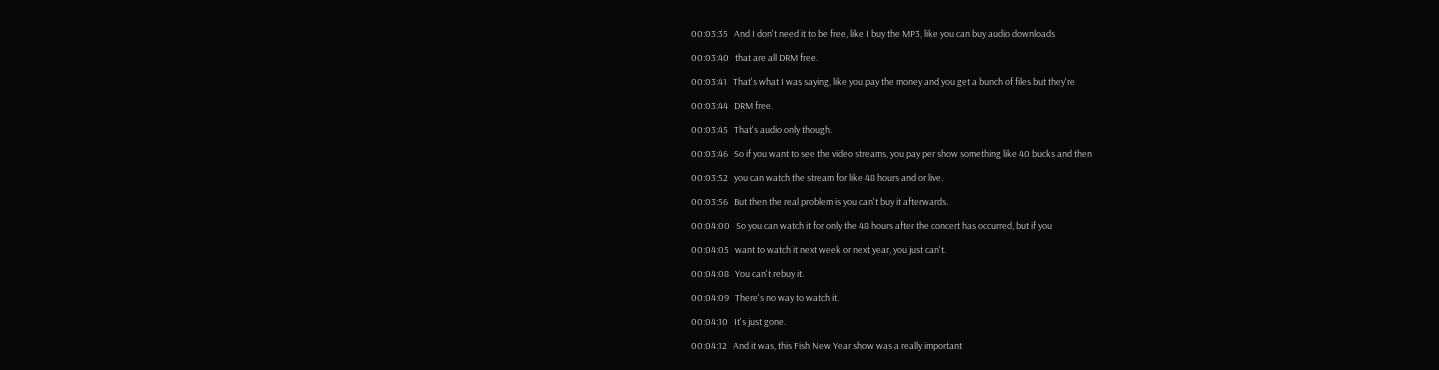00:03:35   And I don't need it to be free, like I buy the MP3, like you can buy audio downloads

00:03:40   that are all DRM free.

00:03:41   That's what I was saying, like you pay the money and you get a bunch of files but they're

00:03:44   DRM free.

00:03:45   That's audio only though.

00:03:46   So if you want to see the video streams, you pay per show something like 40 bucks and then

00:03:52   you can watch the stream for like 48 hours and or live.

00:03:56   But then the real problem is you can't buy it afterwards.

00:04:00   So you can watch it for only the 48 hours after the concert has occurred, but if you

00:04:05   want to watch it next week or next year, you just can't.

00:04:08   You can't rebuy it.

00:04:09   There's no way to watch it.

00:04:10   It's just gone.

00:04:12   And it was, this Fish New Year show was a really important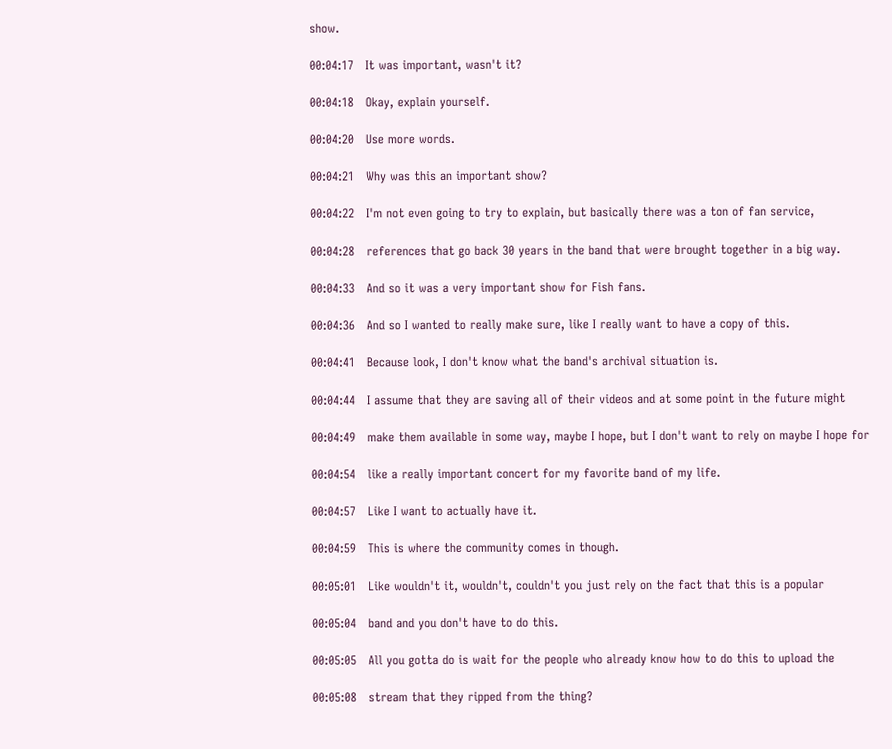show.

00:04:17   It was important, wasn't it?

00:04:18   Okay, explain yourself.

00:04:20   Use more words.

00:04:21   Why was this an important show?

00:04:22   I'm not even going to try to explain, but basically there was a ton of fan service,

00:04:28   references that go back 30 years in the band that were brought together in a big way.

00:04:33   And so it was a very important show for Fish fans.

00:04:36   And so I wanted to really make sure, like I really want to have a copy of this.

00:04:41   Because look, I don't know what the band's archival situation is.

00:04:44   I assume that they are saving all of their videos and at some point in the future might

00:04:49   make them available in some way, maybe I hope, but I don't want to rely on maybe I hope for

00:04:54   like a really important concert for my favorite band of my life.

00:04:57   Like I want to actually have it.

00:04:59   This is where the community comes in though.

00:05:01   Like wouldn't it, wouldn't, couldn't you just rely on the fact that this is a popular

00:05:04   band and you don't have to do this.

00:05:05   All you gotta do is wait for the people who already know how to do this to upload the

00:05:08   stream that they ripped from the thing?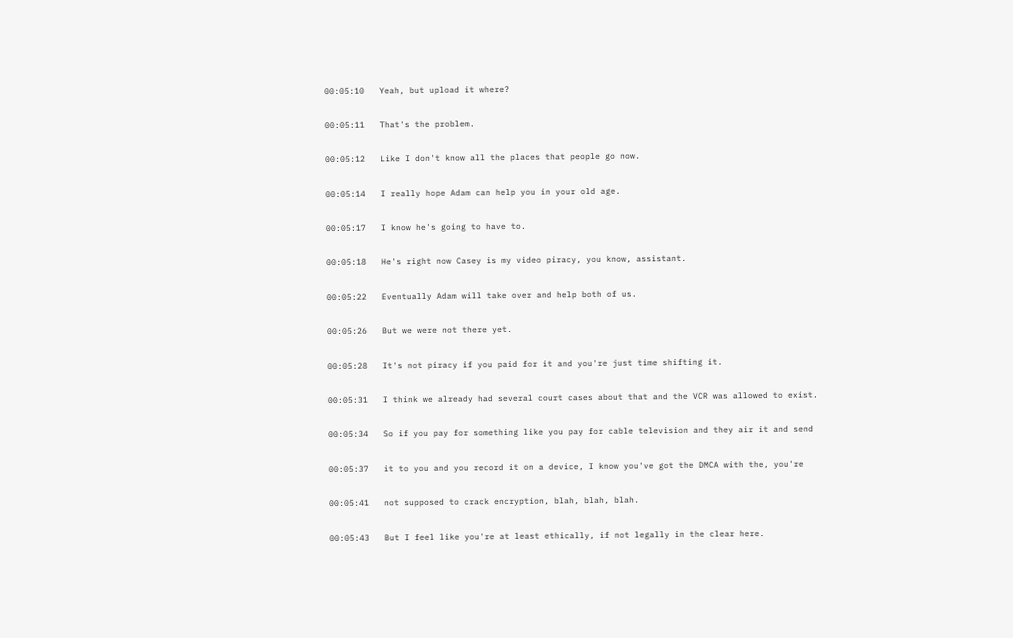00:05:10   Yeah, but upload it where?

00:05:11   That's the problem.

00:05:12   Like I don't know all the places that people go now.

00:05:14   I really hope Adam can help you in your old age.

00:05:17   I know he's going to have to.

00:05:18   He's right now Casey is my video piracy, you know, assistant.

00:05:22   Eventually Adam will take over and help both of us.

00:05:26   But we were not there yet.

00:05:28   It's not piracy if you paid for it and you're just time shifting it.

00:05:31   I think we already had several court cases about that and the VCR was allowed to exist.

00:05:34   So if you pay for something like you pay for cable television and they air it and send

00:05:37   it to you and you record it on a device, I know you've got the DMCA with the, you're

00:05:41   not supposed to crack encryption, blah, blah, blah.

00:05:43   But I feel like you're at least ethically, if not legally in the clear here.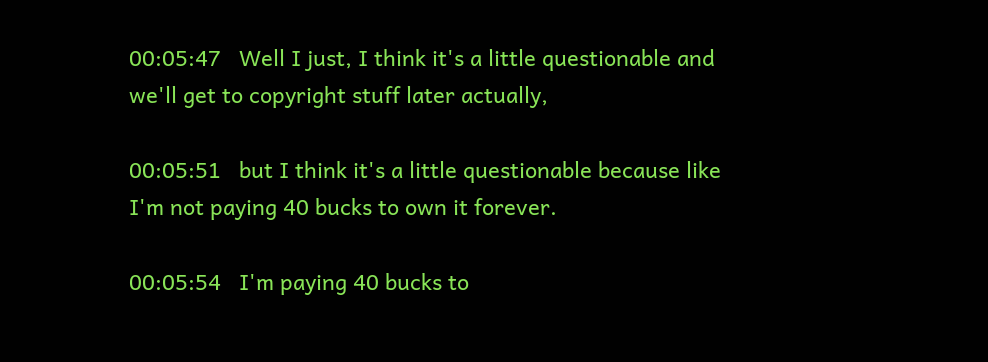00:05:47   Well I just, I think it's a little questionable and we'll get to copyright stuff later actually,

00:05:51   but I think it's a little questionable because like I'm not paying 40 bucks to own it forever.

00:05:54   I'm paying 40 bucks to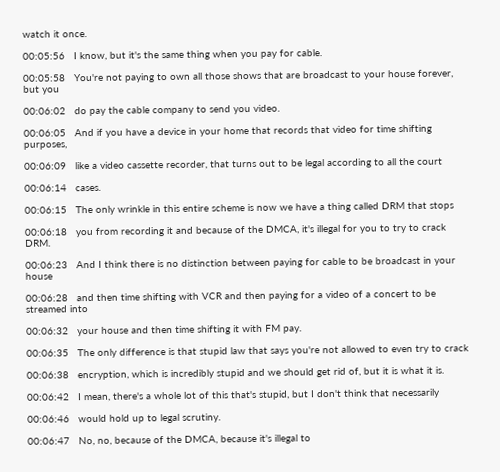watch it once.

00:05:56   I know, but it's the same thing when you pay for cable.

00:05:58   You're not paying to own all those shows that are broadcast to your house forever, but you

00:06:02   do pay the cable company to send you video.

00:06:05   And if you have a device in your home that records that video for time shifting purposes,

00:06:09   like a video cassette recorder, that turns out to be legal according to all the court

00:06:14   cases.

00:06:15   The only wrinkle in this entire scheme is now we have a thing called DRM that stops

00:06:18   you from recording it and because of the DMCA, it's illegal for you to try to crack DRM.

00:06:23   And I think there is no distinction between paying for cable to be broadcast in your house

00:06:28   and then time shifting with VCR and then paying for a video of a concert to be streamed into

00:06:32   your house and then time shifting it with FM pay.

00:06:35   The only difference is that stupid law that says you're not allowed to even try to crack

00:06:38   encryption, which is incredibly stupid and we should get rid of, but it is what it is.

00:06:42   I mean, there's a whole lot of this that's stupid, but I don't think that necessarily

00:06:46   would hold up to legal scrutiny.

00:06:47   No, no, because of the DMCA, because it's illegal to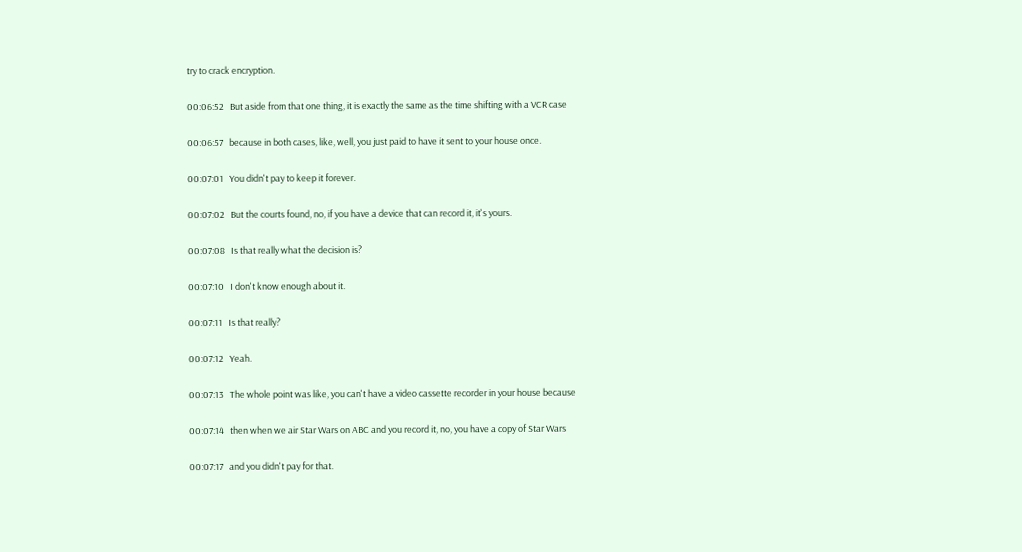try to crack encryption.

00:06:52   But aside from that one thing, it is exactly the same as the time shifting with a VCR case

00:06:57   because in both cases, like, well, you just paid to have it sent to your house once.

00:07:01   You didn't pay to keep it forever.

00:07:02   But the courts found, no, if you have a device that can record it, it's yours.

00:07:08   Is that really what the decision is?

00:07:10   I don't know enough about it.

00:07:11   Is that really?

00:07:12   Yeah.

00:07:13   The whole point was like, you can't have a video cassette recorder in your house because

00:07:14   then when we air Star Wars on ABC and you record it, no, you have a copy of Star Wars

00:07:17   and you didn't pay for that.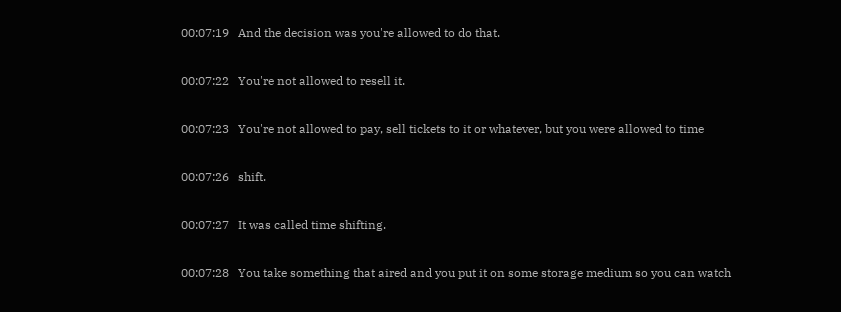00:07:19   And the decision was you're allowed to do that.

00:07:22   You're not allowed to resell it.

00:07:23   You're not allowed to pay, sell tickets to it or whatever, but you were allowed to time

00:07:26   shift.

00:07:27   It was called time shifting.

00:07:28   You take something that aired and you put it on some storage medium so you can watch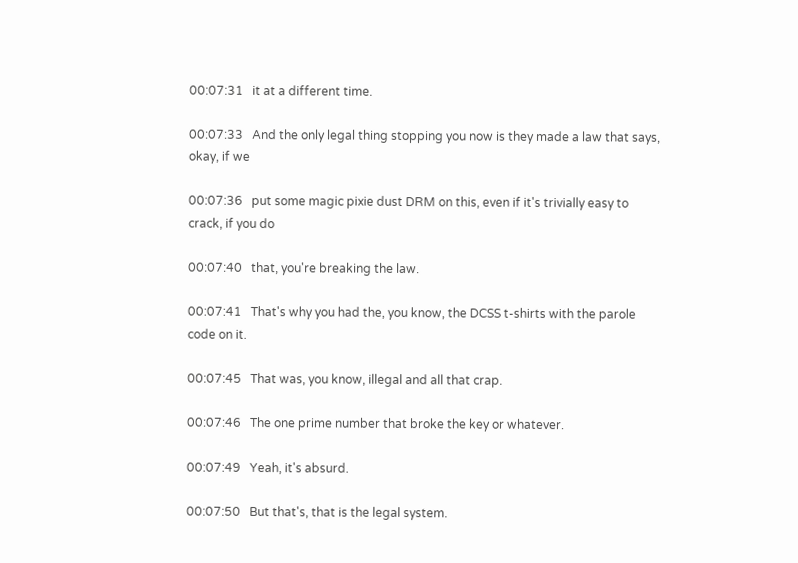00:07:31   it at a different time.

00:07:33   And the only legal thing stopping you now is they made a law that says, okay, if we

00:07:36   put some magic pixie dust DRM on this, even if it's trivially easy to crack, if you do

00:07:40   that, you're breaking the law.

00:07:41   That's why you had the, you know, the DCSS t-shirts with the parole code on it.

00:07:45   That was, you know, illegal and all that crap.

00:07:46   The one prime number that broke the key or whatever.

00:07:49   Yeah, it's absurd.

00:07:50   But that's, that is the legal system.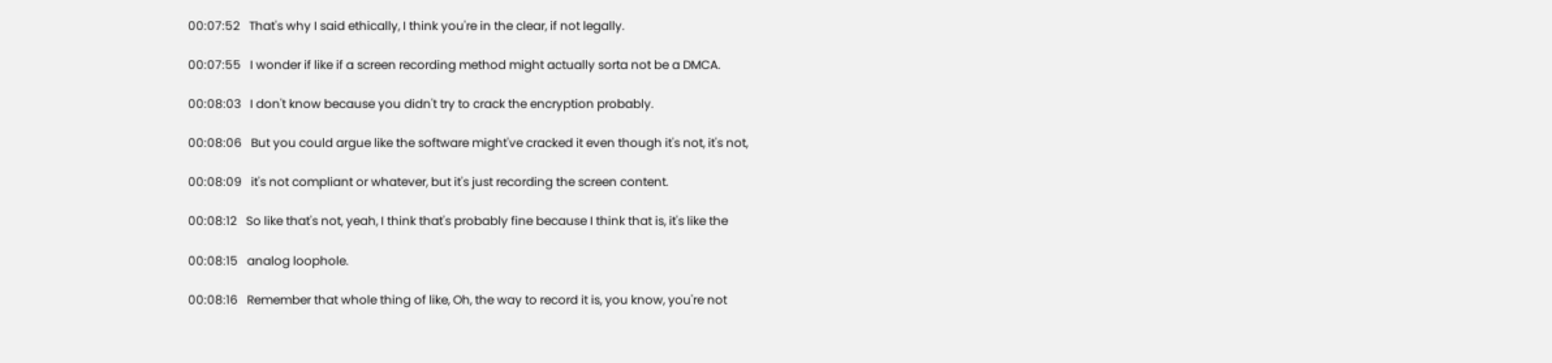00:07:52   That's why I said ethically, I think you're in the clear, if not legally.

00:07:55   I wonder if like if a screen recording method might actually sorta not be a DMCA.

00:08:03   I don't know because you didn't try to crack the encryption probably.

00:08:06   But you could argue like the software might've cracked it even though it's not, it's not,

00:08:09   it's not compliant or whatever, but it's just recording the screen content.

00:08:12   So like that's not, yeah, I think that's probably fine because I think that is, it's like the

00:08:15   analog loophole.

00:08:16   Remember that whole thing of like, Oh, the way to record it is, you know, you're not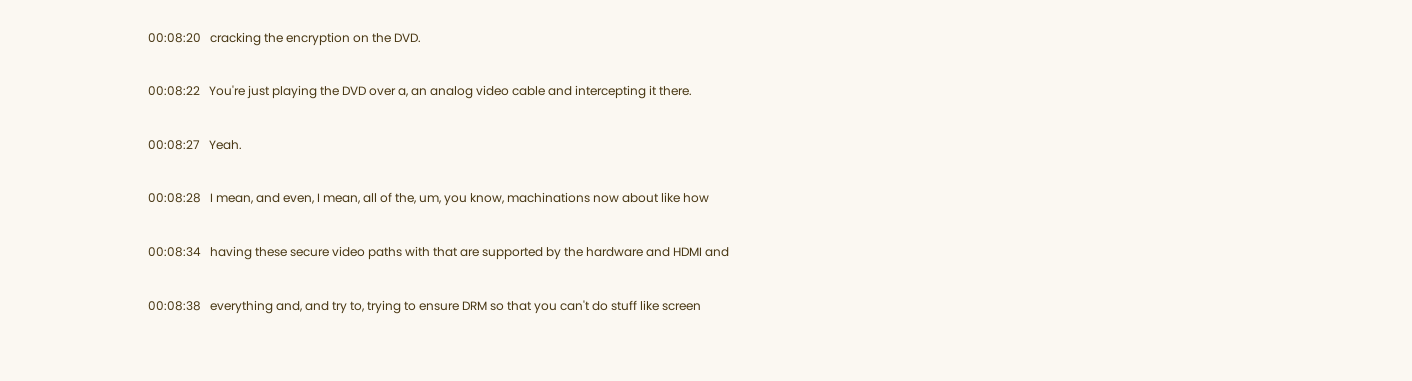00:08:20   cracking the encryption on the DVD.

00:08:22   You're just playing the DVD over a, an analog video cable and intercepting it there.

00:08:27   Yeah.

00:08:28   I mean, and even, I mean, all of the, um, you know, machinations now about like how

00:08:34   having these secure video paths with that are supported by the hardware and HDMI and

00:08:38   everything and, and try to, trying to ensure DRM so that you can't do stuff like screen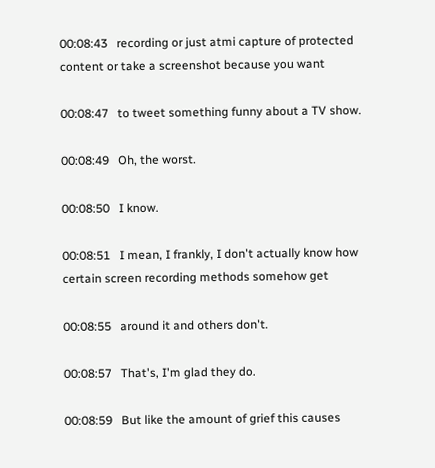00:08:43   recording or just atmi capture of protected content or take a screenshot because you want

00:08:47   to tweet something funny about a TV show.

00:08:49   Oh, the worst.

00:08:50   I know.

00:08:51   I mean, I frankly, I don't actually know how certain screen recording methods somehow get

00:08:55   around it and others don't.

00:08:57   That's, I'm glad they do.

00:08:59   But like the amount of grief this causes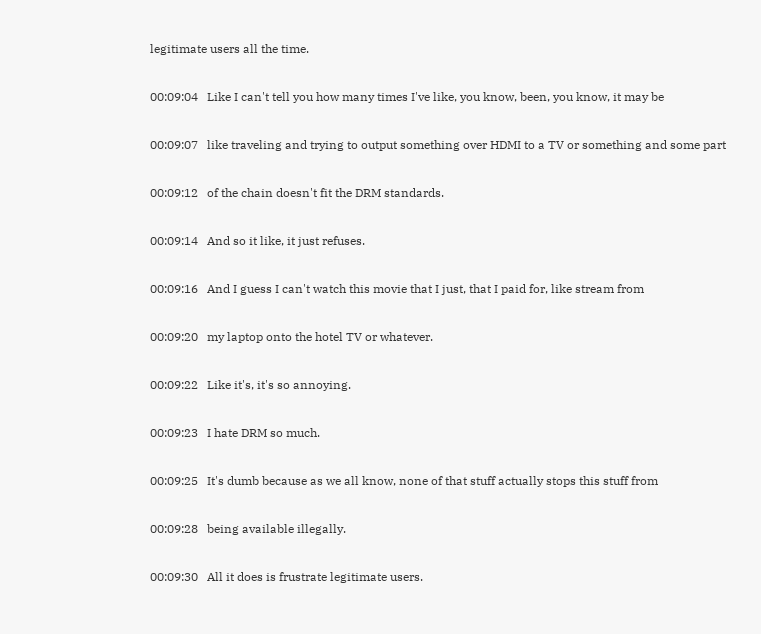legitimate users all the time.

00:09:04   Like I can't tell you how many times I've like, you know, been, you know, it may be

00:09:07   like traveling and trying to output something over HDMI to a TV or something and some part

00:09:12   of the chain doesn't fit the DRM standards.

00:09:14   And so it like, it just refuses.

00:09:16   And I guess I can't watch this movie that I just, that I paid for, like stream from

00:09:20   my laptop onto the hotel TV or whatever.

00:09:22   Like it's, it's so annoying.

00:09:23   I hate DRM so much.

00:09:25   It's dumb because as we all know, none of that stuff actually stops this stuff from

00:09:28   being available illegally.

00:09:30   All it does is frustrate legitimate users.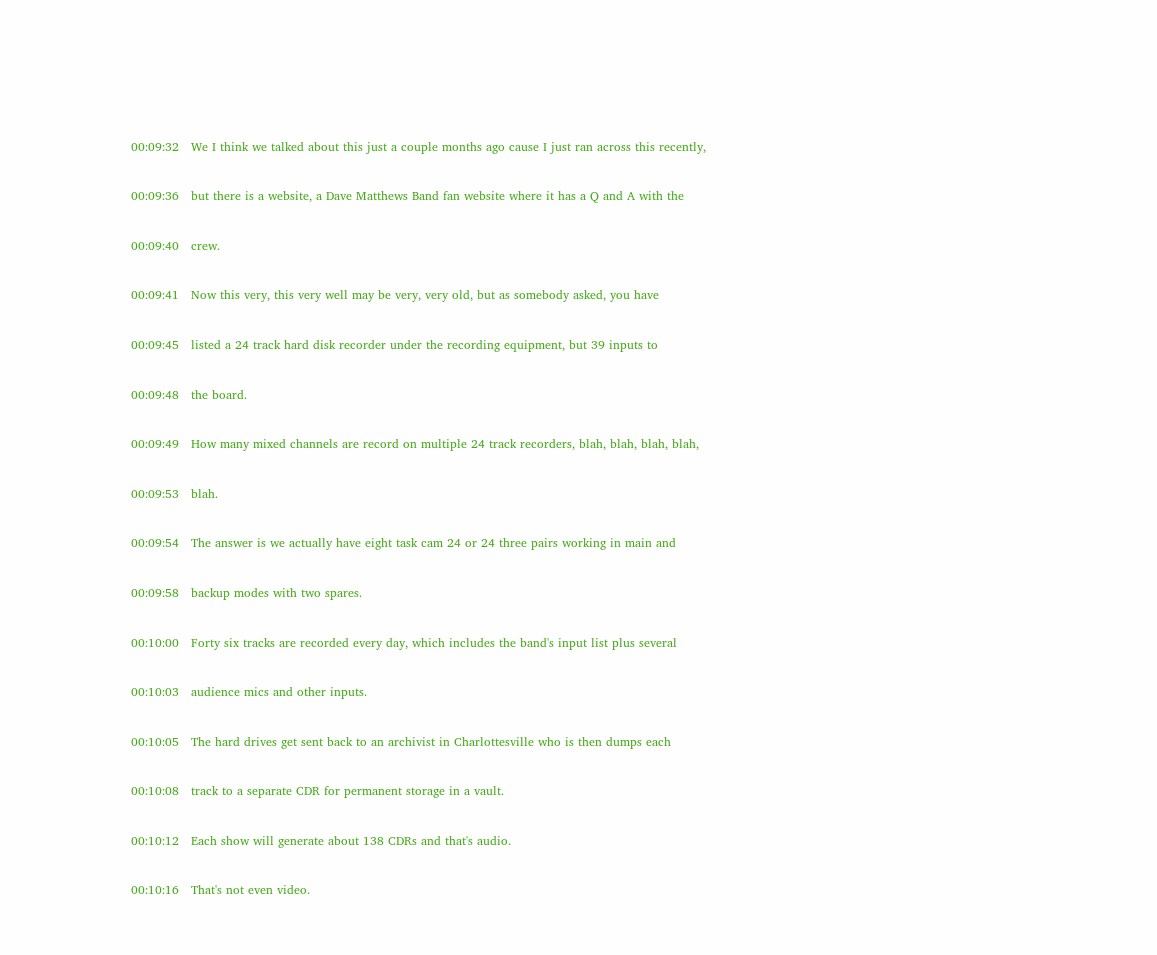00:09:32   We I think we talked about this just a couple months ago cause I just ran across this recently,

00:09:36   but there is a website, a Dave Matthews Band fan website where it has a Q and A with the

00:09:40   crew.

00:09:41   Now this very, this very well may be very, very old, but as somebody asked, you have

00:09:45   listed a 24 track hard disk recorder under the recording equipment, but 39 inputs to

00:09:48   the board.

00:09:49   How many mixed channels are record on multiple 24 track recorders, blah, blah, blah, blah,

00:09:53   blah.

00:09:54   The answer is we actually have eight task cam 24 or 24 three pairs working in main and

00:09:58   backup modes with two spares.

00:10:00   Forty six tracks are recorded every day, which includes the band's input list plus several

00:10:03   audience mics and other inputs.

00:10:05   The hard drives get sent back to an archivist in Charlottesville who is then dumps each

00:10:08   track to a separate CDR for permanent storage in a vault.

00:10:12   Each show will generate about 138 CDRs and that's audio.

00:10:16   That's not even video.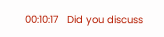00:10:17   Did you discuss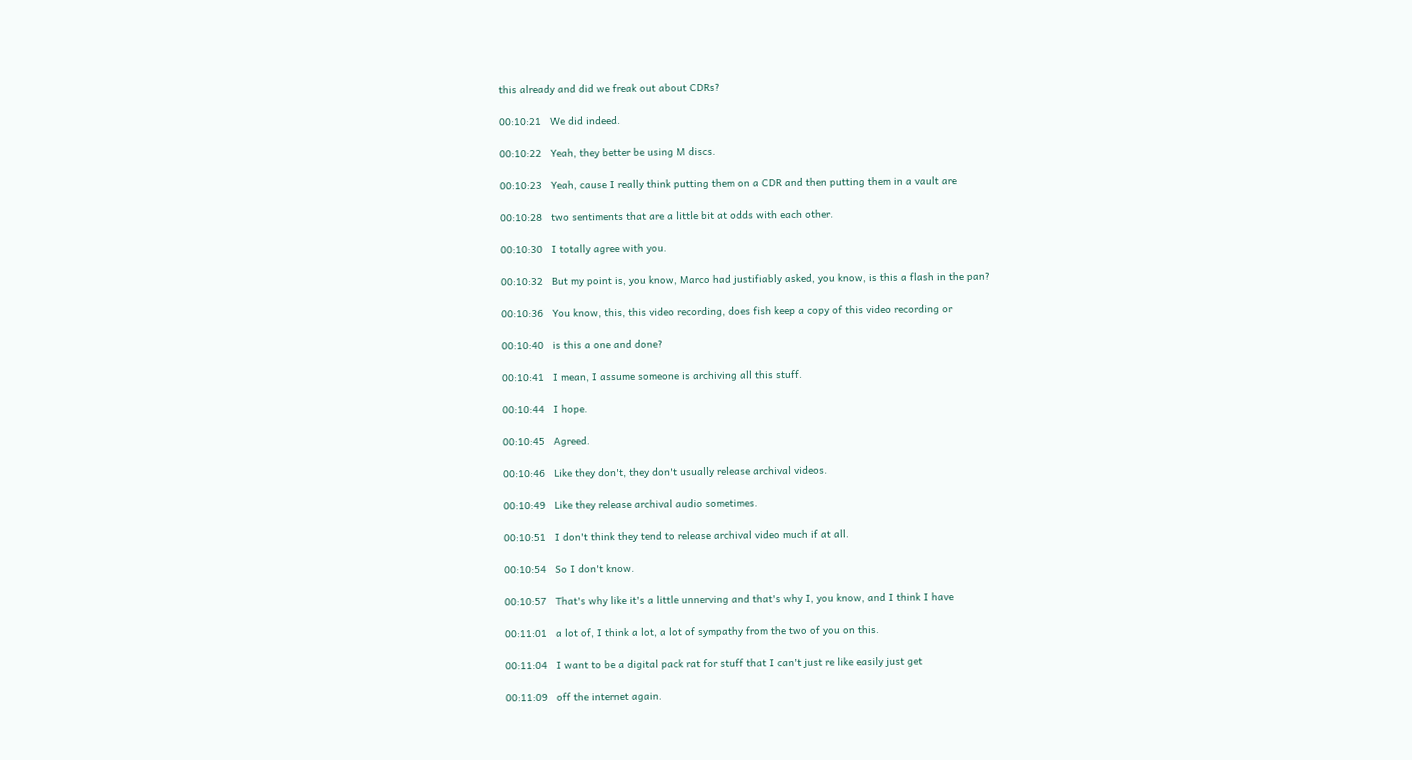this already and did we freak out about CDRs?

00:10:21   We did indeed.

00:10:22   Yeah, they better be using M discs.

00:10:23   Yeah, cause I really think putting them on a CDR and then putting them in a vault are

00:10:28   two sentiments that are a little bit at odds with each other.

00:10:30   I totally agree with you.

00:10:32   But my point is, you know, Marco had justifiably asked, you know, is this a flash in the pan?

00:10:36   You know, this, this video recording, does fish keep a copy of this video recording or

00:10:40   is this a one and done?

00:10:41   I mean, I assume someone is archiving all this stuff.

00:10:44   I hope.

00:10:45   Agreed.

00:10:46   Like they don't, they don't usually release archival videos.

00:10:49   Like they release archival audio sometimes.

00:10:51   I don't think they tend to release archival video much if at all.

00:10:54   So I don't know.

00:10:57   That's why like it's a little unnerving and that's why I, you know, and I think I have

00:11:01   a lot of, I think a lot, a lot of sympathy from the two of you on this.

00:11:04   I want to be a digital pack rat for stuff that I can't just re like easily just get

00:11:09   off the internet again.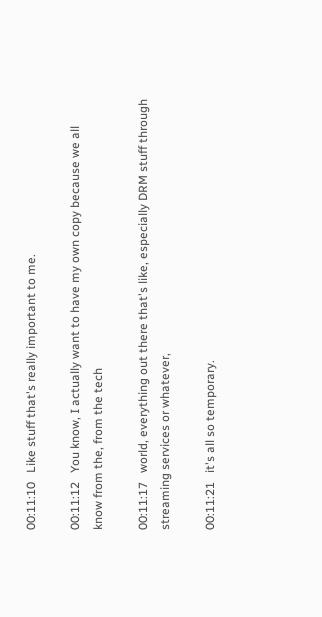00:11:10   Like stuff that's really important to me.

00:11:12   You know, I actually want to have my own copy because we all know from the, from the tech

00:11:17   world, everything out there that's like, especially DRM stuff through streaming services or whatever,

00:11:21   it's all so temporary.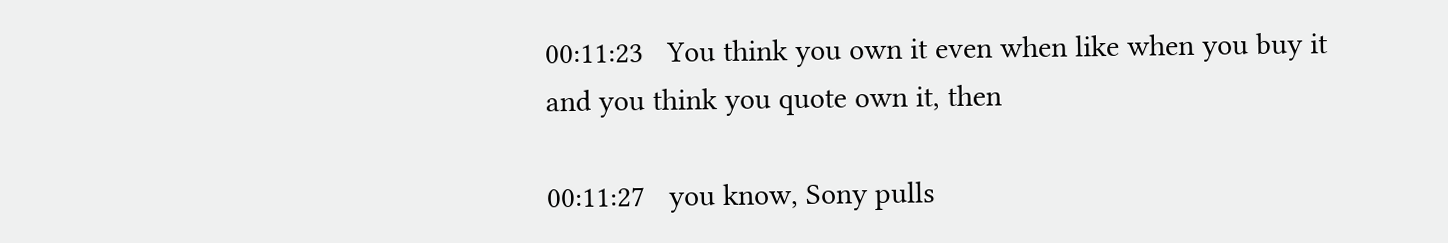00:11:23   You think you own it even when like when you buy it and you think you quote own it, then

00:11:27   you know, Sony pulls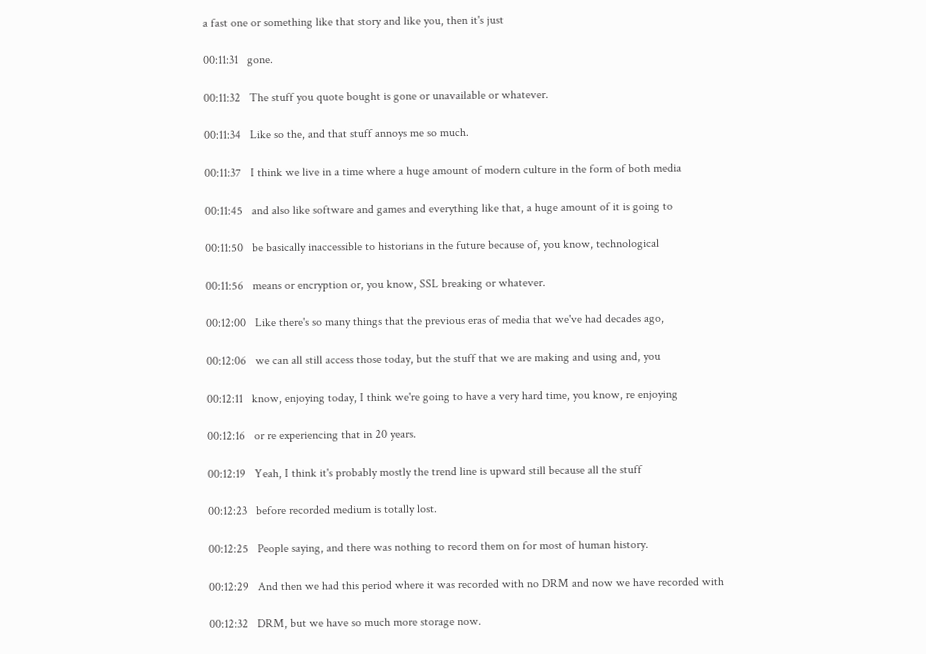a fast one or something like that story and like you, then it's just

00:11:31   gone.

00:11:32   The stuff you quote bought is gone or unavailable or whatever.

00:11:34   Like so the, and that stuff annoys me so much.

00:11:37   I think we live in a time where a huge amount of modern culture in the form of both media

00:11:45   and also like software and games and everything like that, a huge amount of it is going to

00:11:50   be basically inaccessible to historians in the future because of, you know, technological

00:11:56   means or encryption or, you know, SSL breaking or whatever.

00:12:00   Like there's so many things that the previous eras of media that we've had decades ago,

00:12:06   we can all still access those today, but the stuff that we are making and using and, you

00:12:11   know, enjoying today, I think we're going to have a very hard time, you know, re enjoying

00:12:16   or re experiencing that in 20 years.

00:12:19   Yeah, I think it's probably mostly the trend line is upward still because all the stuff

00:12:23   before recorded medium is totally lost.

00:12:25   People saying, and there was nothing to record them on for most of human history.

00:12:29   And then we had this period where it was recorded with no DRM and now we have recorded with

00:12:32   DRM, but we have so much more storage now.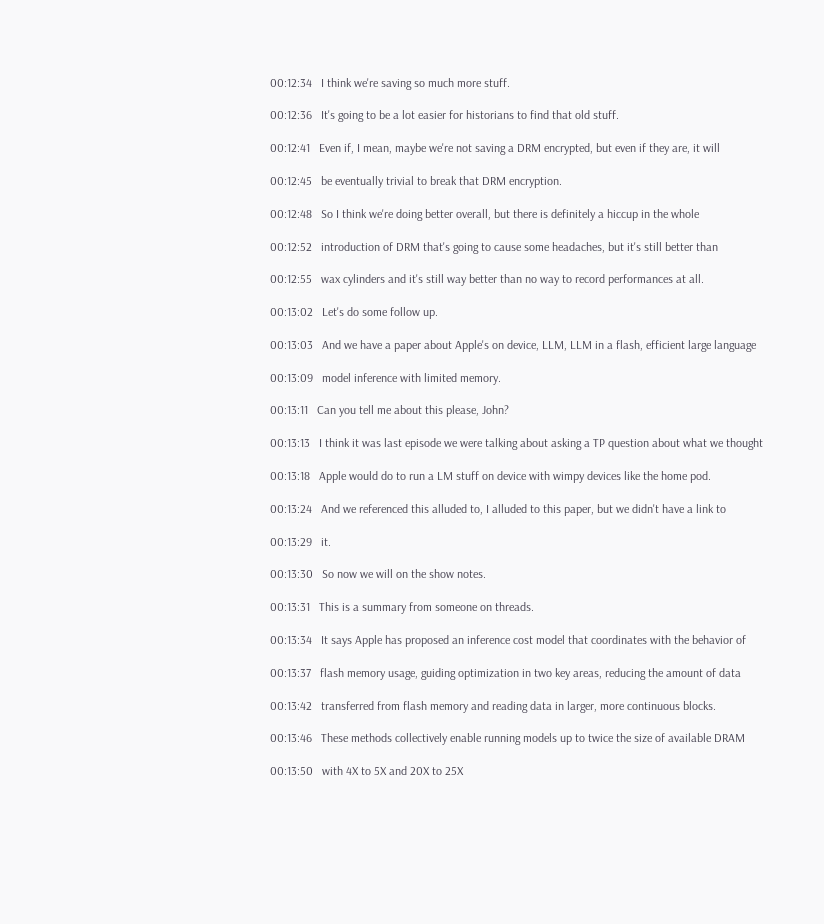00:12:34   I think we're saving so much more stuff.

00:12:36   It's going to be a lot easier for historians to find that old stuff.

00:12:41   Even if, I mean, maybe we're not saving a DRM encrypted, but even if they are, it will

00:12:45   be eventually trivial to break that DRM encryption.

00:12:48   So I think we're doing better overall, but there is definitely a hiccup in the whole

00:12:52   introduction of DRM that's going to cause some headaches, but it's still better than

00:12:55   wax cylinders and it's still way better than no way to record performances at all.

00:13:02   Let's do some follow up.

00:13:03   And we have a paper about Apple's on device, LLM, LLM in a flash, efficient large language

00:13:09   model inference with limited memory.

00:13:11   Can you tell me about this please, John?

00:13:13   I think it was last episode we were talking about asking a TP question about what we thought

00:13:18   Apple would do to run a LM stuff on device with wimpy devices like the home pod.

00:13:24   And we referenced this alluded to, I alluded to this paper, but we didn't have a link to

00:13:29   it.

00:13:30   So now we will on the show notes.

00:13:31   This is a summary from someone on threads.

00:13:34   It says Apple has proposed an inference cost model that coordinates with the behavior of

00:13:37   flash memory usage, guiding optimization in two key areas, reducing the amount of data

00:13:42   transferred from flash memory and reading data in larger, more continuous blocks.

00:13:46   These methods collectively enable running models up to twice the size of available DRAM

00:13:50   with 4X to 5X and 20X to 25X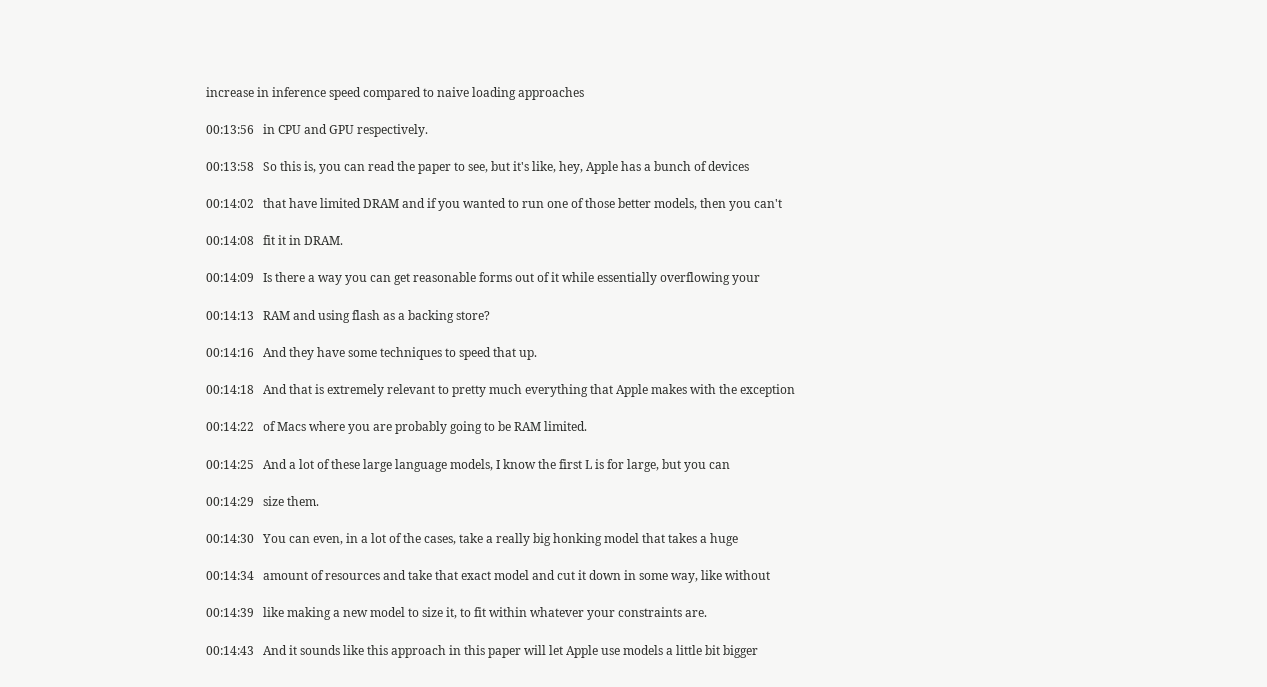increase in inference speed compared to naive loading approaches

00:13:56   in CPU and GPU respectively.

00:13:58   So this is, you can read the paper to see, but it's like, hey, Apple has a bunch of devices

00:14:02   that have limited DRAM and if you wanted to run one of those better models, then you can't

00:14:08   fit it in DRAM.

00:14:09   Is there a way you can get reasonable forms out of it while essentially overflowing your

00:14:13   RAM and using flash as a backing store?

00:14:16   And they have some techniques to speed that up.

00:14:18   And that is extremely relevant to pretty much everything that Apple makes with the exception

00:14:22   of Macs where you are probably going to be RAM limited.

00:14:25   And a lot of these large language models, I know the first L is for large, but you can

00:14:29   size them.

00:14:30   You can even, in a lot of the cases, take a really big honking model that takes a huge

00:14:34   amount of resources and take that exact model and cut it down in some way, like without

00:14:39   like making a new model to size it, to fit within whatever your constraints are.

00:14:43   And it sounds like this approach in this paper will let Apple use models a little bit bigger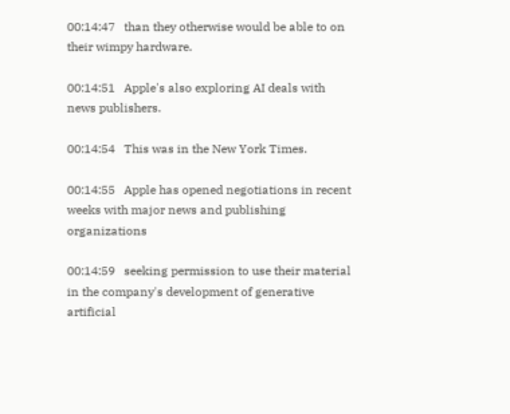00:14:47   than they otherwise would be able to on their wimpy hardware.

00:14:51   Apple's also exploring AI deals with news publishers.

00:14:54   This was in the New York Times.

00:14:55   Apple has opened negotiations in recent weeks with major news and publishing organizations

00:14:59   seeking permission to use their material in the company's development of generative artificial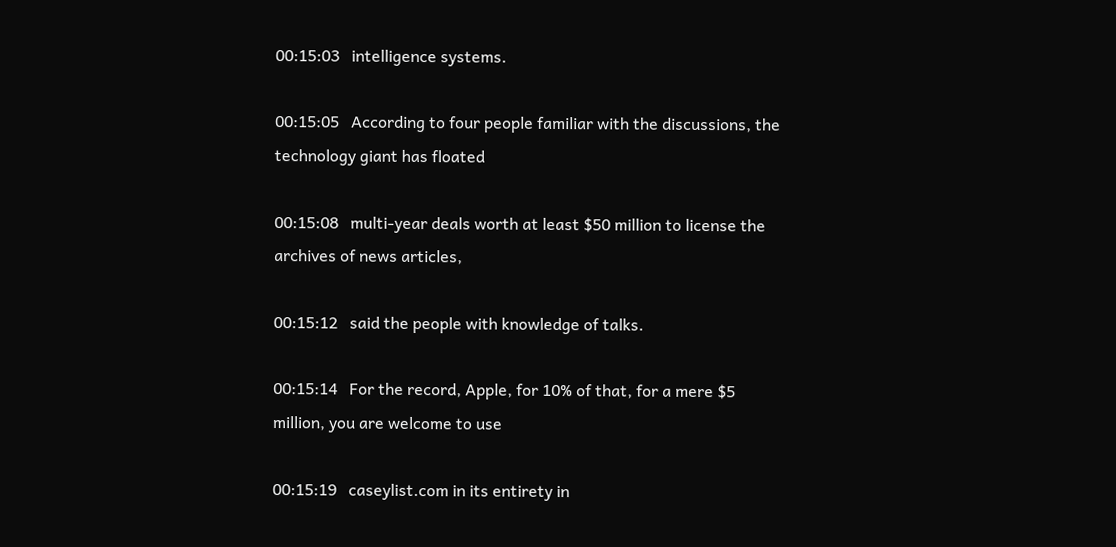00:15:03   intelligence systems.

00:15:05   According to four people familiar with the discussions, the technology giant has floated

00:15:08   multi-year deals worth at least $50 million to license the archives of news articles,

00:15:12   said the people with knowledge of talks.

00:15:14   For the record, Apple, for 10% of that, for a mere $5 million, you are welcome to use

00:15:19   caseylist.com in its entirety in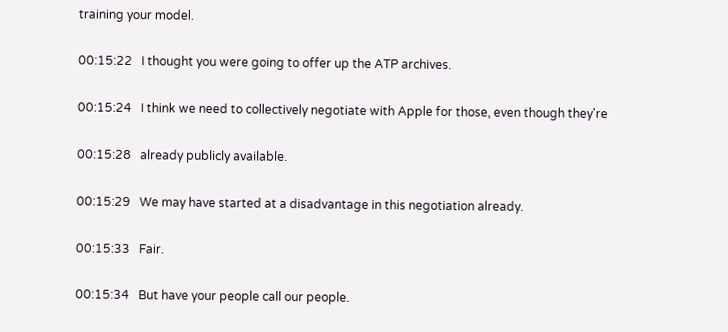training your model.

00:15:22   I thought you were going to offer up the ATP archives.

00:15:24   I think we need to collectively negotiate with Apple for those, even though they're

00:15:28   already publicly available.

00:15:29   We may have started at a disadvantage in this negotiation already.

00:15:33   Fair.

00:15:34   But have your people call our people.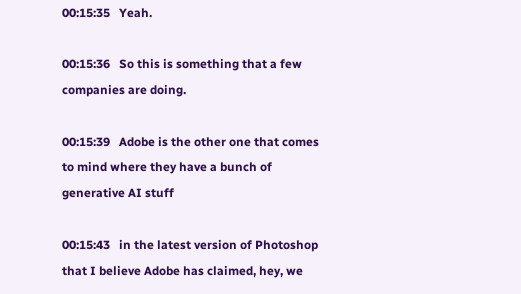00:15:35   Yeah.

00:15:36   So this is something that a few companies are doing.

00:15:39   Adobe is the other one that comes to mind where they have a bunch of generative AI stuff

00:15:43   in the latest version of Photoshop that I believe Adobe has claimed, hey, we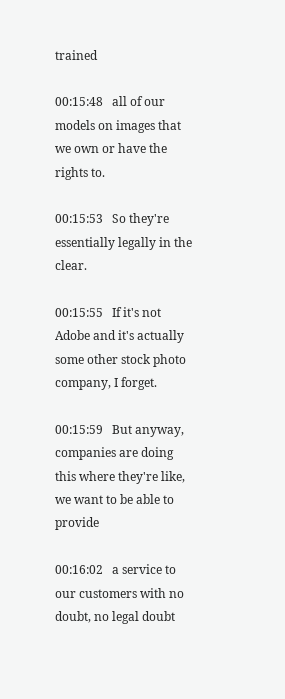trained

00:15:48   all of our models on images that we own or have the rights to.

00:15:53   So they're essentially legally in the clear.

00:15:55   If it's not Adobe and it's actually some other stock photo company, I forget.

00:15:59   But anyway, companies are doing this where they're like, we want to be able to provide

00:16:02   a service to our customers with no doubt, no legal doubt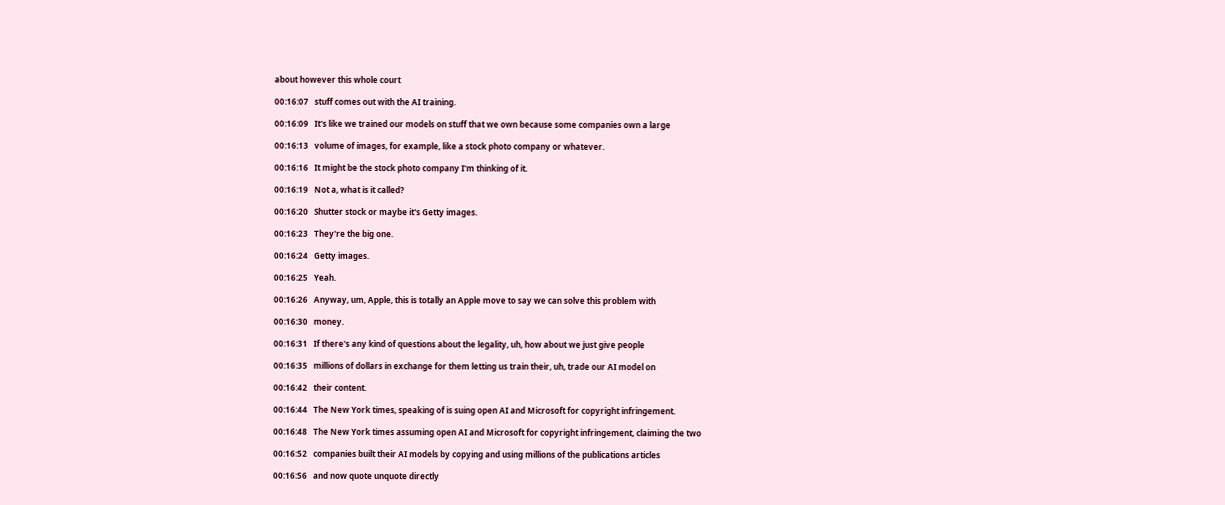about however this whole court

00:16:07   stuff comes out with the AI training.

00:16:09   It's like we trained our models on stuff that we own because some companies own a large

00:16:13   volume of images, for example, like a stock photo company or whatever.

00:16:16   It might be the stock photo company I'm thinking of it.

00:16:19   Not a, what is it called?

00:16:20   Shutter stock or maybe it's Getty images.

00:16:23   They're the big one.

00:16:24   Getty images.

00:16:25   Yeah.

00:16:26   Anyway, um, Apple, this is totally an Apple move to say we can solve this problem with

00:16:30   money.

00:16:31   If there's any kind of questions about the legality, uh, how about we just give people

00:16:35   millions of dollars in exchange for them letting us train their, uh, trade our AI model on

00:16:42   their content.

00:16:44   The New York times, speaking of is suing open AI and Microsoft for copyright infringement.

00:16:48   The New York times assuming open AI and Microsoft for copyright infringement, claiming the two

00:16:52   companies built their AI models by copying and using millions of the publications articles

00:16:56   and now quote unquote directly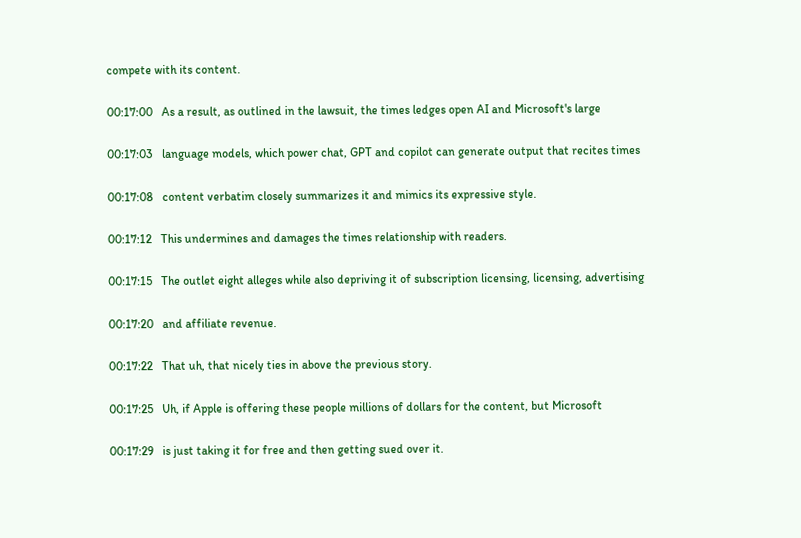compete with its content.

00:17:00   As a result, as outlined in the lawsuit, the times ledges open AI and Microsoft's large

00:17:03   language models, which power chat, GPT and copilot can generate output that recites times

00:17:08   content verbatim closely summarizes it and mimics its expressive style.

00:17:12   This undermines and damages the times relationship with readers.

00:17:15   The outlet eight alleges while also depriving it of subscription licensing, licensing, advertising

00:17:20   and affiliate revenue.

00:17:22   That uh, that nicely ties in above the previous story.

00:17:25   Uh, if Apple is offering these people millions of dollars for the content, but Microsoft

00:17:29   is just taking it for free and then getting sued over it.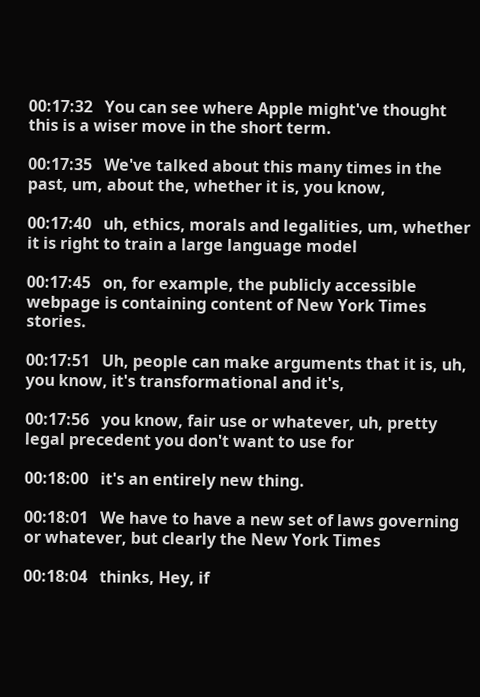00:17:32   You can see where Apple might've thought this is a wiser move in the short term.

00:17:35   We've talked about this many times in the past, um, about the, whether it is, you know,

00:17:40   uh, ethics, morals and legalities, um, whether it is right to train a large language model

00:17:45   on, for example, the publicly accessible webpage is containing content of New York Times stories.

00:17:51   Uh, people can make arguments that it is, uh, you know, it's transformational and it's,

00:17:56   you know, fair use or whatever, uh, pretty legal precedent you don't want to use for

00:18:00   it's an entirely new thing.

00:18:01   We have to have a new set of laws governing or whatever, but clearly the New York Times

00:18:04   thinks, Hey, if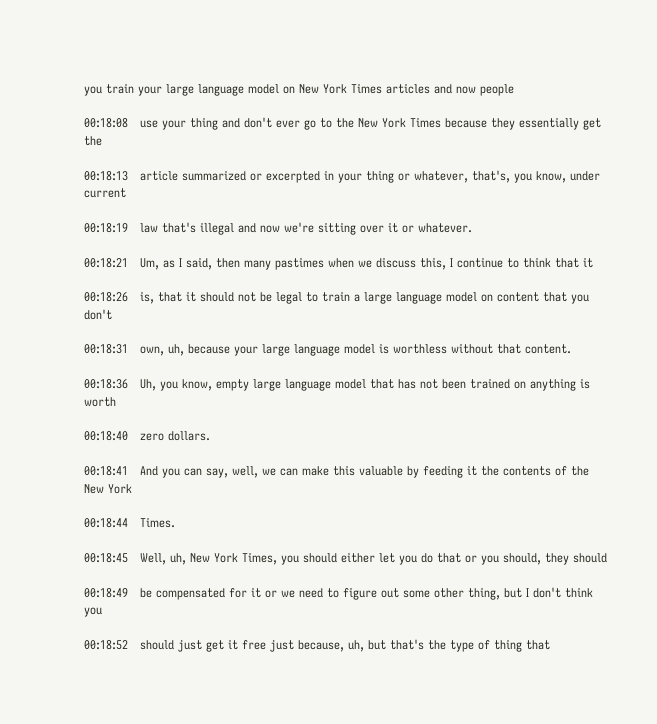you train your large language model on New York Times articles and now people

00:18:08   use your thing and don't ever go to the New York Times because they essentially get the

00:18:13   article summarized or excerpted in your thing or whatever, that's, you know, under current

00:18:19   law that's illegal and now we're sitting over it or whatever.

00:18:21   Um, as I said, then many pastimes when we discuss this, I continue to think that it

00:18:26   is, that it should not be legal to train a large language model on content that you don't

00:18:31   own, uh, because your large language model is worthless without that content.

00:18:36   Uh, you know, empty large language model that has not been trained on anything is worth

00:18:40   zero dollars.

00:18:41   And you can say, well, we can make this valuable by feeding it the contents of the New York

00:18:44   Times.

00:18:45   Well, uh, New York Times, you should either let you do that or you should, they should

00:18:49   be compensated for it or we need to figure out some other thing, but I don't think you

00:18:52   should just get it free just because, uh, but that's the type of thing that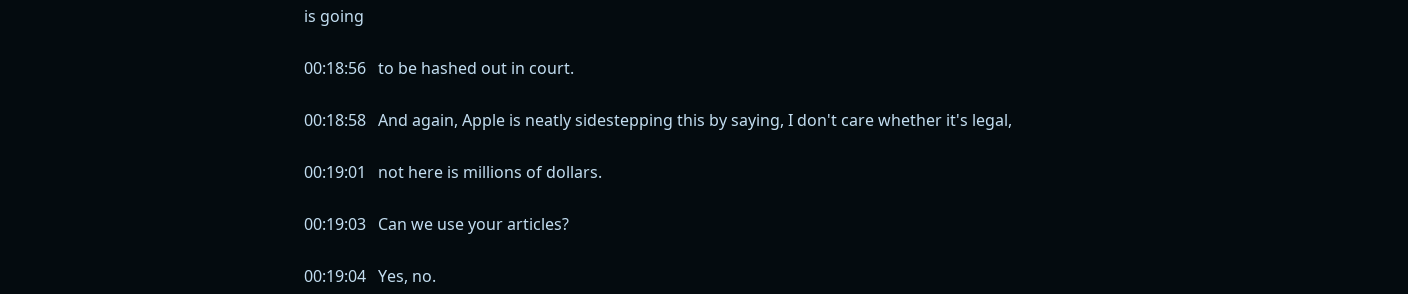is going

00:18:56   to be hashed out in court.

00:18:58   And again, Apple is neatly sidestepping this by saying, I don't care whether it's legal,

00:19:01   not here is millions of dollars.

00:19:03   Can we use your articles?

00:19:04   Yes, no.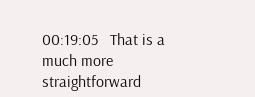00:19:05   That is a much more straightforward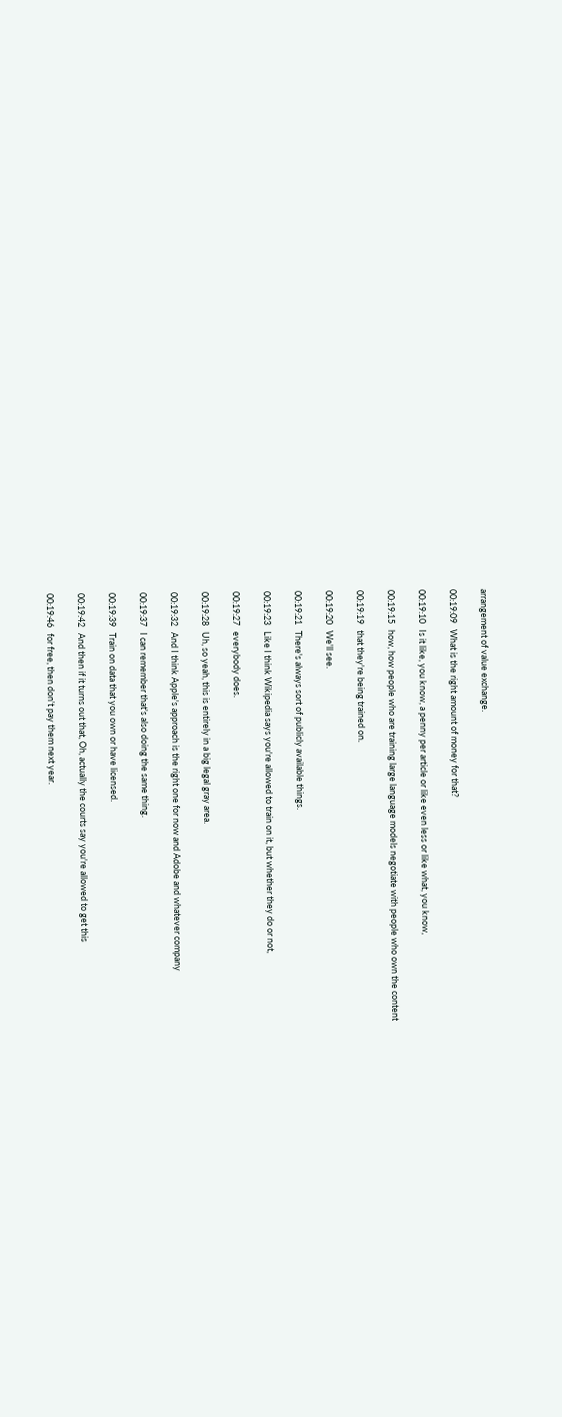arrangement of value exchange.

00:19:09   What is the right amount of money for that?

00:19:10   Is it like, you know, a penny per article or like even less or like what, you know,

00:19:15   how, how people who are training large language models negotiate with people who own the content

00:19:19   that they're being trained on.

00:19:20   We'll see.

00:19:21   There's always sort of publicly available things.

00:19:23   Like I think Wikipedia says you're allowed to train on it, but whether they do or not,

00:19:27   everybody does.

00:19:28   Uh, so yeah, this is entirely in a big legal gray area.

00:19:32   And I think Apple's approach is the right one for now and Adobe and whatever company

00:19:37   I can remember that's also doing the same thing.

00:19:39   Train on data that you own or have licensed.

00:19:42   And then if it turns out that, Oh, actually the courts say you're allowed to get this

00:19:46   for free, then don't pay them next year.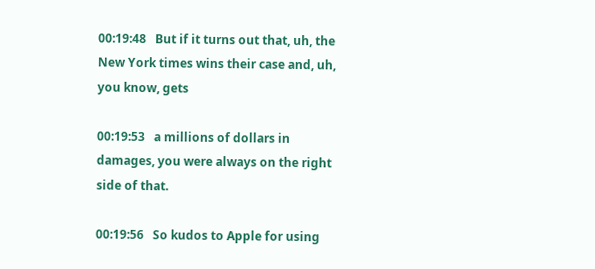00:19:48   But if it turns out that, uh, the New York times wins their case and, uh, you know, gets

00:19:53   a millions of dollars in damages, you were always on the right side of that.

00:19:56   So kudos to Apple for using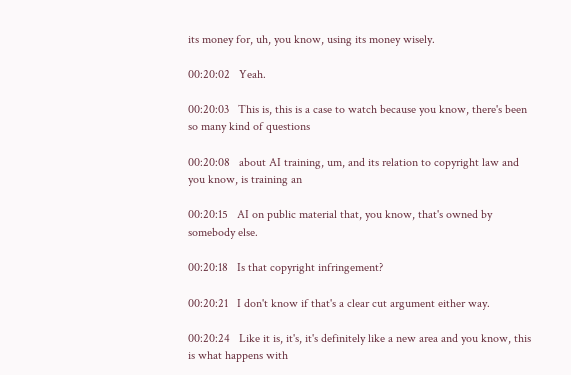its money for, uh, you know, using its money wisely.

00:20:02   Yeah.

00:20:03   This is, this is a case to watch because you know, there's been so many kind of questions

00:20:08   about AI training, um, and its relation to copyright law and you know, is training an

00:20:15   AI on public material that, you know, that's owned by somebody else.

00:20:18   Is that copyright infringement?

00:20:21   I don't know if that's a clear cut argument either way.

00:20:24   Like it is, it's, it's definitely like a new area and you know, this is what happens with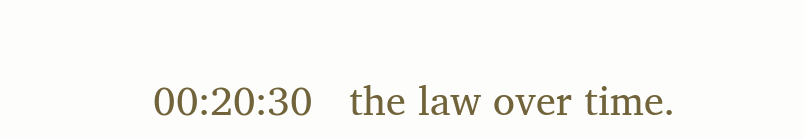00:20:30   the law over time.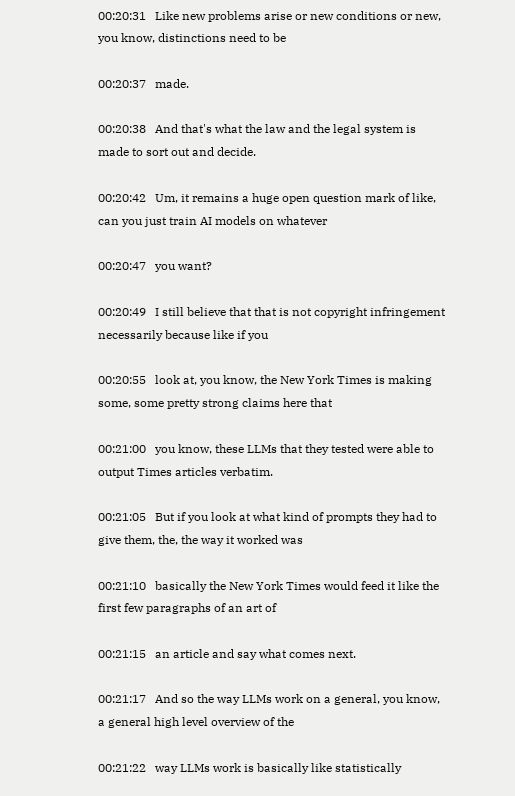00:20:31   Like new problems arise or new conditions or new, you know, distinctions need to be

00:20:37   made.

00:20:38   And that's what the law and the legal system is made to sort out and decide.

00:20:42   Um, it remains a huge open question mark of like, can you just train AI models on whatever

00:20:47   you want?

00:20:49   I still believe that that is not copyright infringement necessarily because like if you

00:20:55   look at, you know, the New York Times is making some, some pretty strong claims here that

00:21:00   you know, these LLMs that they tested were able to output Times articles verbatim.

00:21:05   But if you look at what kind of prompts they had to give them, the, the way it worked was

00:21:10   basically the New York Times would feed it like the first few paragraphs of an art of

00:21:15   an article and say what comes next.

00:21:17   And so the way LLMs work on a general, you know, a general high level overview of the

00:21:22   way LLMs work is basically like statistically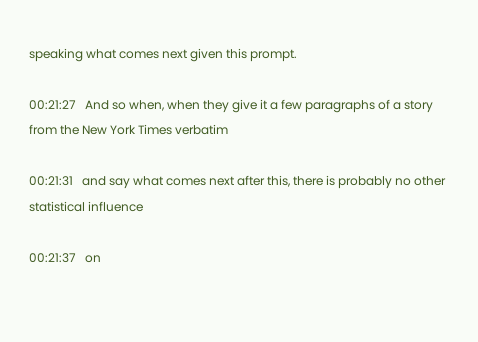speaking what comes next given this prompt.

00:21:27   And so when, when they give it a few paragraphs of a story from the New York Times verbatim

00:21:31   and say what comes next after this, there is probably no other statistical influence

00:21:37   on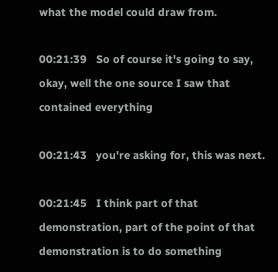what the model could draw from.

00:21:39   So of course it's going to say, okay, well the one source I saw that contained everything

00:21:43   you're asking for, this was next.

00:21:45   I think part of that demonstration, part of the point of that demonstration is to do something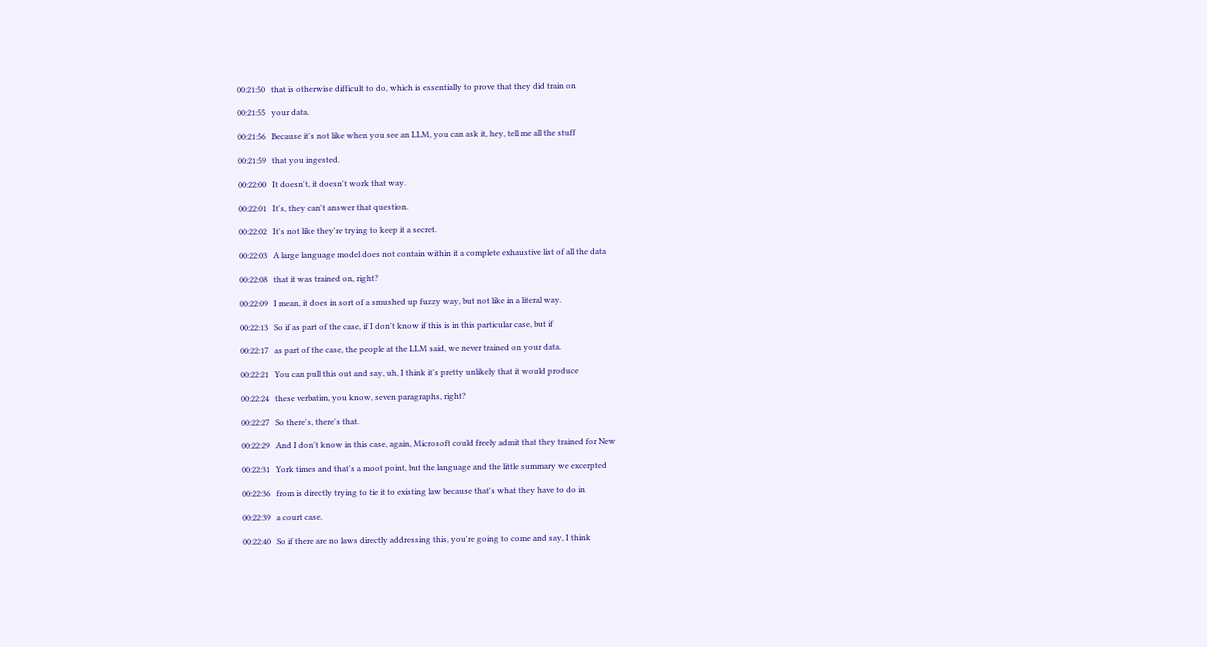00:21:50   that is otherwise difficult to do, which is essentially to prove that they did train on

00:21:55   your data.

00:21:56   Because it's not like when you see an LLM, you can ask it, hey, tell me all the stuff

00:21:59   that you ingested.

00:22:00   It doesn't, it doesn't work that way.

00:22:01   It's, they can't answer that question.

00:22:02   It's not like they're trying to keep it a secret.

00:22:03   A large language model does not contain within it a complete exhaustive list of all the data

00:22:08   that it was trained on, right?

00:22:09   I mean, it does in sort of a smushed up fuzzy way, but not like in a literal way.

00:22:13   So if as part of the case, if I don't know if this is in this particular case, but if

00:22:17   as part of the case, the people at the LLM said, we never trained on your data.

00:22:21   You can pull this out and say, uh, I think it's pretty unlikely that it would produce

00:22:24   these verbatim, you know, seven paragraphs, right?

00:22:27   So there's, there's that.

00:22:29   And I don't know in this case, again, Microsoft could freely admit that they trained for New

00:22:31   York times and that's a moot point, but the language and the little summary we excerpted

00:22:36   from is directly trying to tie it to existing law because that's what they have to do in

00:22:39   a court case.

00:22:40   So if there are no laws directly addressing this, you're going to come and say, I think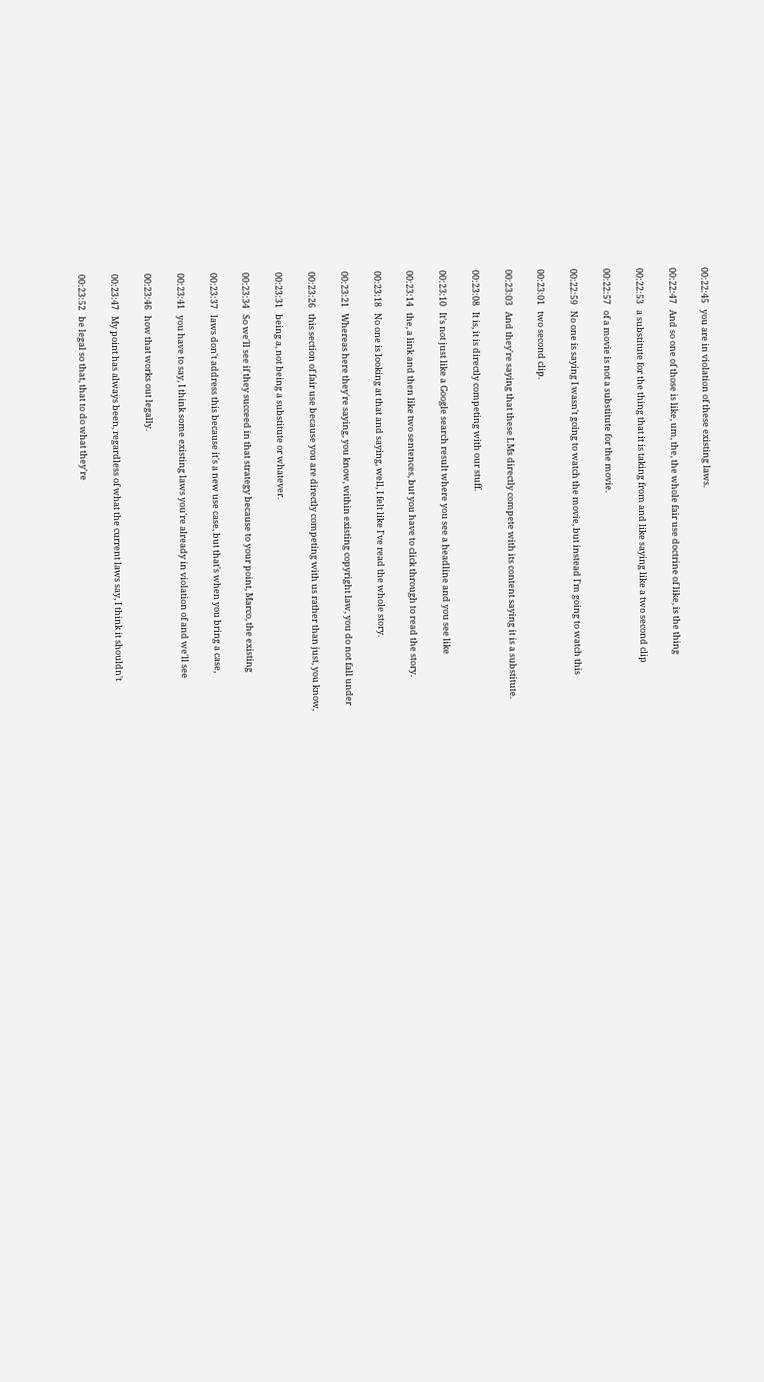00:22:45   you are in violation of these existing laws.

00:22:47   And so one of those is like, um, the, the whole fair use doctrine of like, is the thing

00:22:53   a substitute for the thing that it is taking from and like saying like a two second clip

00:22:57   of a movie is not a substitute for the movie.

00:22:59   No one is saying I wasn't going to watch the movie, but instead I'm going to watch this

00:23:01   two second clip.

00:23:03   And they're saying that these LMs directly compete with its content saying it is a substitute.

00:23:08   It is, it is directly competing with our stuff.

00:23:10   It's not just like a Google search result where you see a headline and you see like

00:23:14   the, a link and then like two sentences, but you have to click through to read the story.

00:23:18   No one is looking at that and saying, well, I felt like I've read the whole story.

00:23:21   Whereas here they're saying, you know, within existing copyright law, you do not fall under

00:23:26   this section of fair use because you are directly competing with us rather than just, you know,

00:23:31   being a, not being a substitute or whatever.

00:23:34   So we'll see if they succeed in that strategy because to your point, Marco, the existing

00:23:37   laws don't address this because it's a new use case, but that's when you bring a case,

00:23:41   you have to say, I think some existing laws you're already in violation of and we'll see

00:23:46   how that works out legally.

00:23:47   My point has always been, regardless of what the current laws say, I think it shouldn't

00:23:52   be legal so that, that to do what they're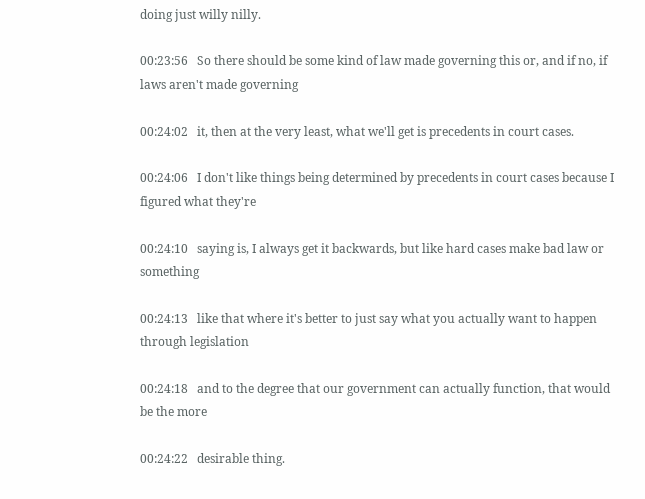doing just willy nilly.

00:23:56   So there should be some kind of law made governing this or, and if no, if laws aren't made governing

00:24:02   it, then at the very least, what we'll get is precedents in court cases.

00:24:06   I don't like things being determined by precedents in court cases because I figured what they're

00:24:10   saying is, I always get it backwards, but like hard cases make bad law or something

00:24:13   like that where it's better to just say what you actually want to happen through legislation

00:24:18   and to the degree that our government can actually function, that would be the more

00:24:22   desirable thing.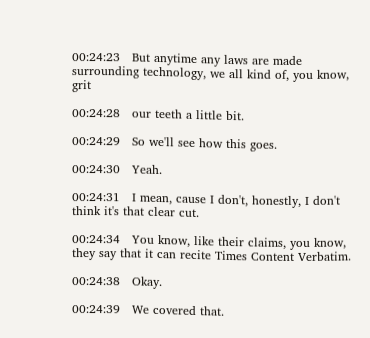00:24:23   But anytime any laws are made surrounding technology, we all kind of, you know, grit

00:24:28   our teeth a little bit.

00:24:29   So we'll see how this goes.

00:24:30   Yeah.

00:24:31   I mean, cause I don't, honestly, I don't think it's that clear cut.

00:24:34   You know, like their claims, you know, they say that it can recite Times Content Verbatim.

00:24:38   Okay.

00:24:39   We covered that.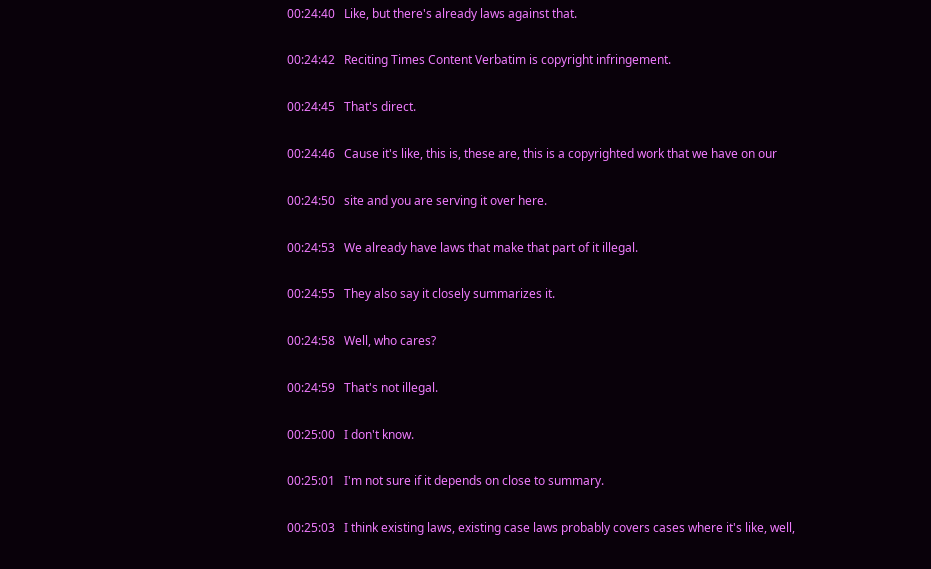00:24:40   Like, but there's already laws against that.

00:24:42   Reciting Times Content Verbatim is copyright infringement.

00:24:45   That's direct.

00:24:46   Cause it's like, this is, these are, this is a copyrighted work that we have on our

00:24:50   site and you are serving it over here.

00:24:53   We already have laws that make that part of it illegal.

00:24:55   They also say it closely summarizes it.

00:24:58   Well, who cares?

00:24:59   That's not illegal.

00:25:00   I don't know.

00:25:01   I'm not sure if it depends on close to summary.

00:25:03   I think existing laws, existing case laws probably covers cases where it's like, well,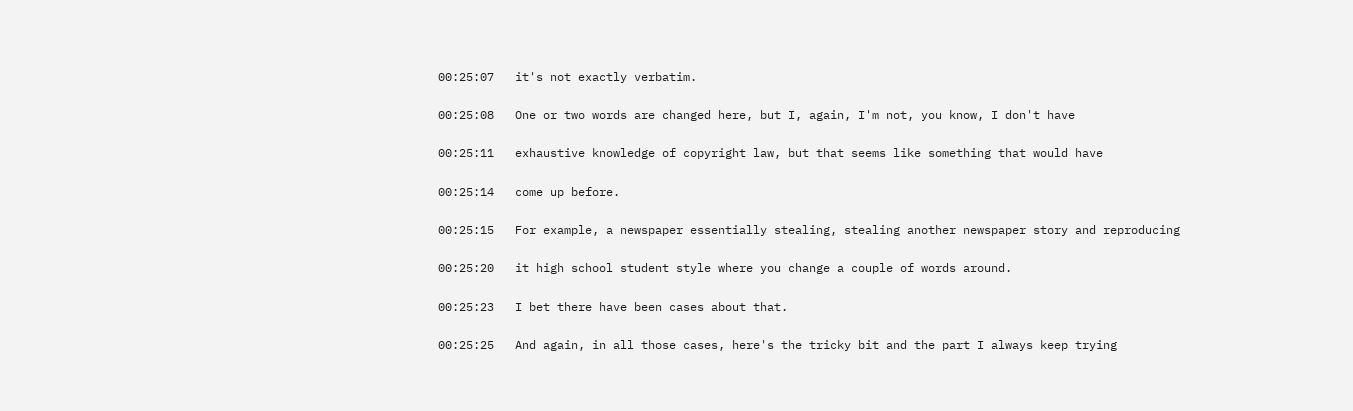00:25:07   it's not exactly verbatim.

00:25:08   One or two words are changed here, but I, again, I'm not, you know, I don't have

00:25:11   exhaustive knowledge of copyright law, but that seems like something that would have

00:25:14   come up before.

00:25:15   For example, a newspaper essentially stealing, stealing another newspaper story and reproducing

00:25:20   it high school student style where you change a couple of words around.

00:25:23   I bet there have been cases about that.

00:25:25   And again, in all those cases, here's the tricky bit and the part I always keep trying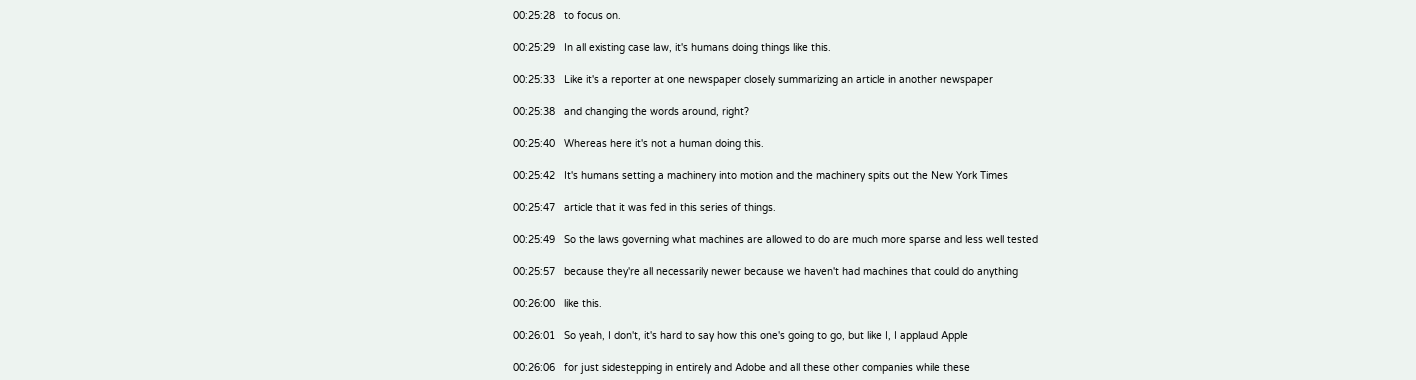00:25:28   to focus on.

00:25:29   In all existing case law, it's humans doing things like this.

00:25:33   Like it's a reporter at one newspaper closely summarizing an article in another newspaper

00:25:38   and changing the words around, right?

00:25:40   Whereas here it's not a human doing this.

00:25:42   It's humans setting a machinery into motion and the machinery spits out the New York Times

00:25:47   article that it was fed in this series of things.

00:25:49   So the laws governing what machines are allowed to do are much more sparse and less well tested

00:25:57   because they're all necessarily newer because we haven't had machines that could do anything

00:26:00   like this.

00:26:01   So yeah, I don't, it's hard to say how this one's going to go, but like I, I applaud Apple

00:26:06   for just sidestepping in entirely and Adobe and all these other companies while these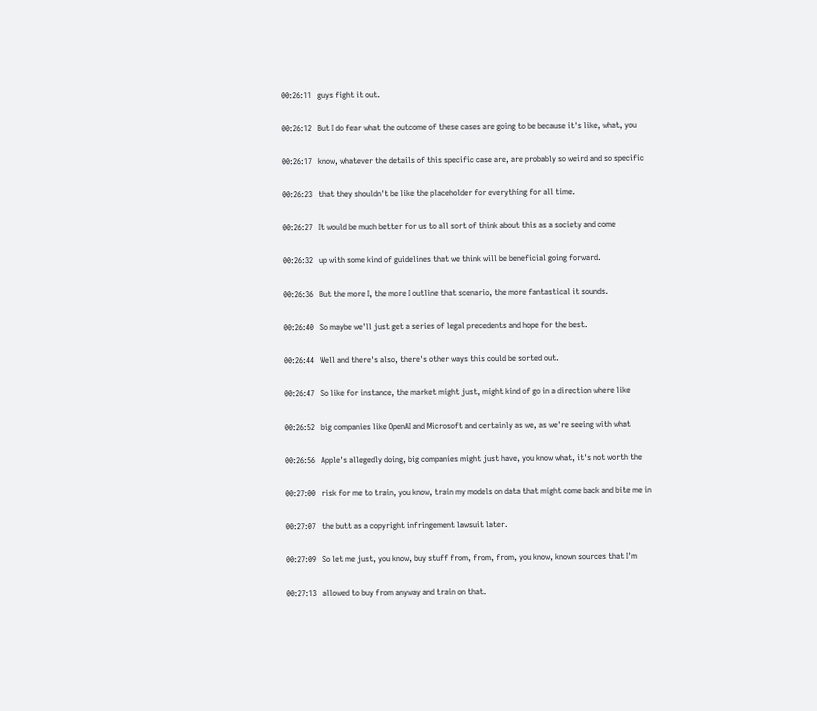00:26:11   guys fight it out.

00:26:12   But I do fear what the outcome of these cases are going to be because it's like, what, you

00:26:17   know, whatever the details of this specific case are, are probably so weird and so specific

00:26:23   that they shouldn't be like the placeholder for everything for all time.

00:26:27   It would be much better for us to all sort of think about this as a society and come

00:26:32   up with some kind of guidelines that we think will be beneficial going forward.

00:26:36   But the more I, the more I outline that scenario, the more fantastical it sounds.

00:26:40   So maybe we'll just get a series of legal precedents and hope for the best.

00:26:44   Well and there's also, there's other ways this could be sorted out.

00:26:47   So like for instance, the market might just, might kind of go in a direction where like

00:26:52   big companies like OpenAI and Microsoft and certainly as we, as we're seeing with what

00:26:56   Apple's allegedly doing, big companies might just have, you know what, it's not worth the

00:27:00   risk for me to train, you know, train my models on data that might come back and bite me in

00:27:07   the butt as a copyright infringement lawsuit later.

00:27:09   So let me just, you know, buy stuff from, from, from, you know, known sources that I'm

00:27:13   allowed to buy from anyway and train on that.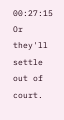00:27:15   Or they'll settle out of court.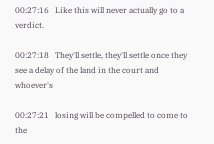00:27:16   Like this will never actually go to a verdict.

00:27:18   They'll settle, they'll settle once they see a delay of the land in the court and whoever's

00:27:21   losing will be compelled to come to the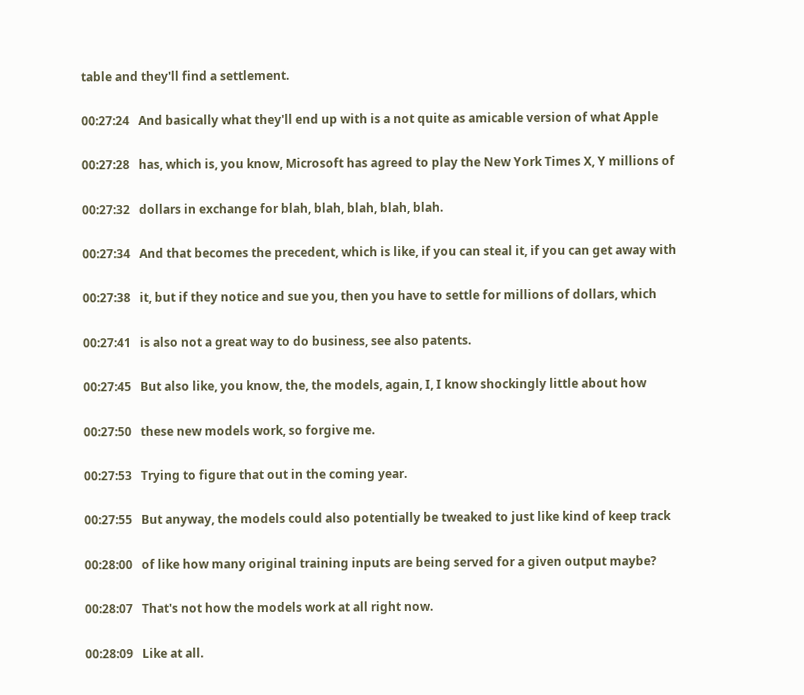table and they'll find a settlement.

00:27:24   And basically what they'll end up with is a not quite as amicable version of what Apple

00:27:28   has, which is, you know, Microsoft has agreed to play the New York Times X, Y millions of

00:27:32   dollars in exchange for blah, blah, blah, blah, blah.

00:27:34   And that becomes the precedent, which is like, if you can steal it, if you can get away with

00:27:38   it, but if they notice and sue you, then you have to settle for millions of dollars, which

00:27:41   is also not a great way to do business, see also patents.

00:27:45   But also like, you know, the, the models, again, I, I know shockingly little about how

00:27:50   these new models work, so forgive me.

00:27:53   Trying to figure that out in the coming year.

00:27:55   But anyway, the models could also potentially be tweaked to just like kind of keep track

00:28:00   of like how many original training inputs are being served for a given output maybe?

00:28:07   That's not how the models work at all right now.

00:28:09   Like at all.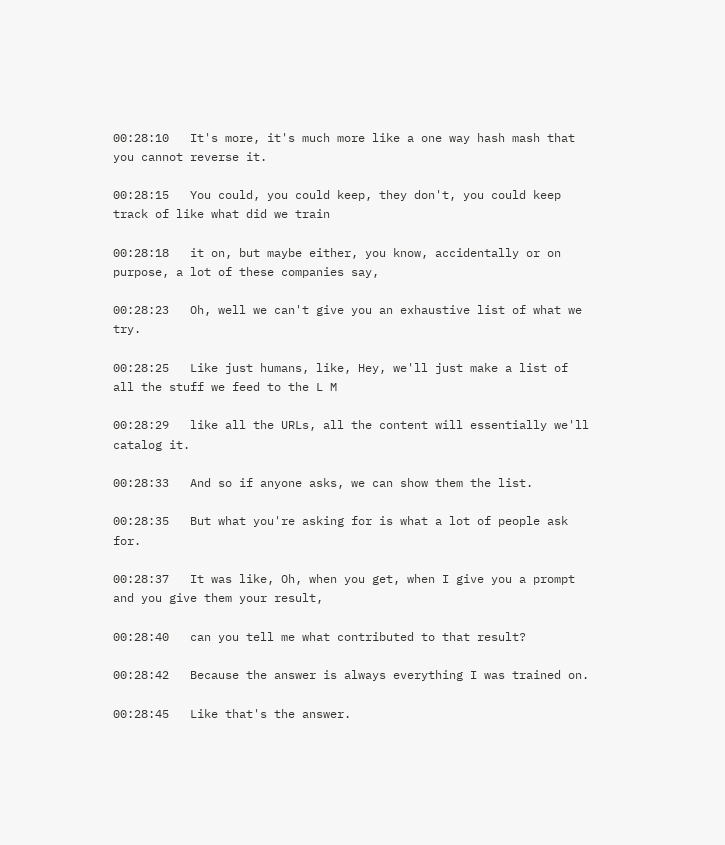00:28:10   It's more, it's much more like a one way hash mash that you cannot reverse it.

00:28:15   You could, you could keep, they don't, you could keep track of like what did we train

00:28:18   it on, but maybe either, you know, accidentally or on purpose, a lot of these companies say,

00:28:23   Oh, well we can't give you an exhaustive list of what we try.

00:28:25   Like just humans, like, Hey, we'll just make a list of all the stuff we feed to the L M

00:28:29   like all the URLs, all the content will essentially we'll catalog it.

00:28:33   And so if anyone asks, we can show them the list.

00:28:35   But what you're asking for is what a lot of people ask for.

00:28:37   It was like, Oh, when you get, when I give you a prompt and you give them your result,

00:28:40   can you tell me what contributed to that result?

00:28:42   Because the answer is always everything I was trained on.

00:28:45   Like that's the answer.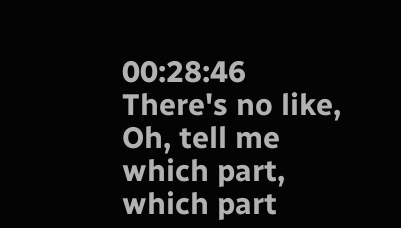00:28:46   There's no like, Oh, tell me which part, which part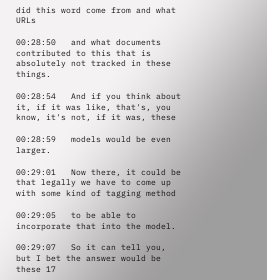did this word come from and what URLs

00:28:50   and what documents contributed to this that is absolutely not tracked in these things.

00:28:54   And if you think about it, if it was like, that's, you know, it's not, if it was, these

00:28:59   models would be even larger.

00:29:01   Now there, it could be that legally we have to come up with some kind of tagging method

00:29:05   to be able to incorporate that into the model.

00:29:07   So it can tell you, but I bet the answer would be these 17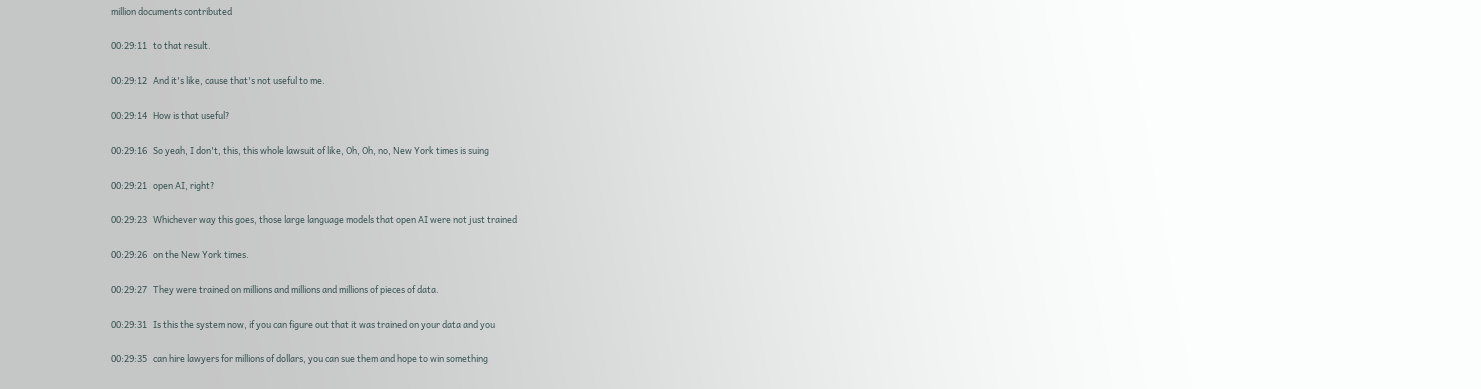million documents contributed

00:29:11   to that result.

00:29:12   And it's like, cause that's not useful to me.

00:29:14   How is that useful?

00:29:16   So yeah, I don't, this, this whole lawsuit of like, Oh, Oh, no, New York times is suing

00:29:21   open AI, right?

00:29:23   Whichever way this goes, those large language models that open AI were not just trained

00:29:26   on the New York times.

00:29:27   They were trained on millions and millions and millions of pieces of data.

00:29:31   Is this the system now, if you can figure out that it was trained on your data and you

00:29:35   can hire lawyers for millions of dollars, you can sue them and hope to win something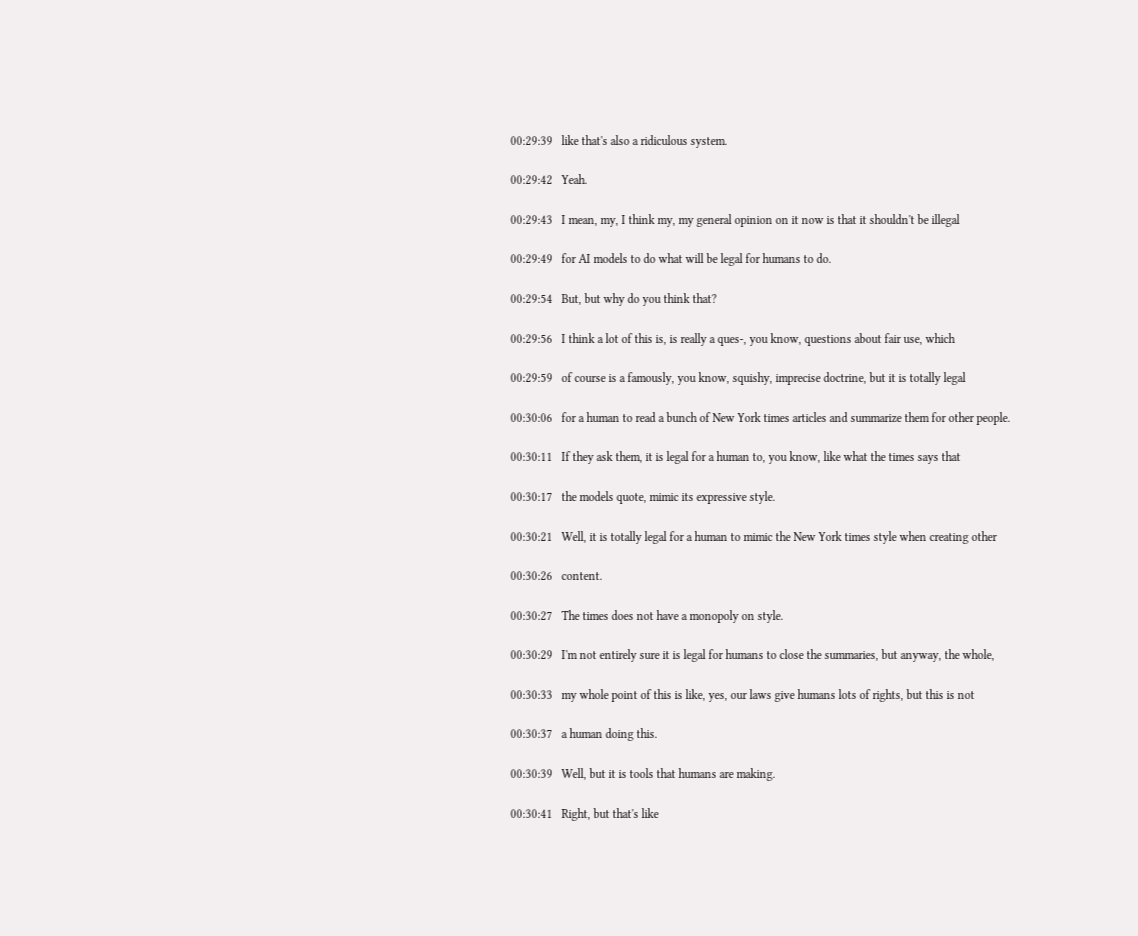00:29:39   like that's also a ridiculous system.

00:29:42   Yeah.

00:29:43   I mean, my, I think my, my general opinion on it now is that it shouldn't be illegal

00:29:49   for AI models to do what will be legal for humans to do.

00:29:54   But, but why do you think that?

00:29:56   I think a lot of this is, is really a ques-, you know, questions about fair use, which

00:29:59   of course is a famously, you know, squishy, imprecise doctrine, but it is totally legal

00:30:06   for a human to read a bunch of New York times articles and summarize them for other people.

00:30:11   If they ask them, it is legal for a human to, you know, like what the times says that

00:30:17   the models quote, mimic its expressive style.

00:30:21   Well, it is totally legal for a human to mimic the New York times style when creating other

00:30:26   content.

00:30:27   The times does not have a monopoly on style.

00:30:29   I'm not entirely sure it is legal for humans to close the summaries, but anyway, the whole,

00:30:33   my whole point of this is like, yes, our laws give humans lots of rights, but this is not

00:30:37   a human doing this.

00:30:39   Well, but it is tools that humans are making.

00:30:41   Right, but that's like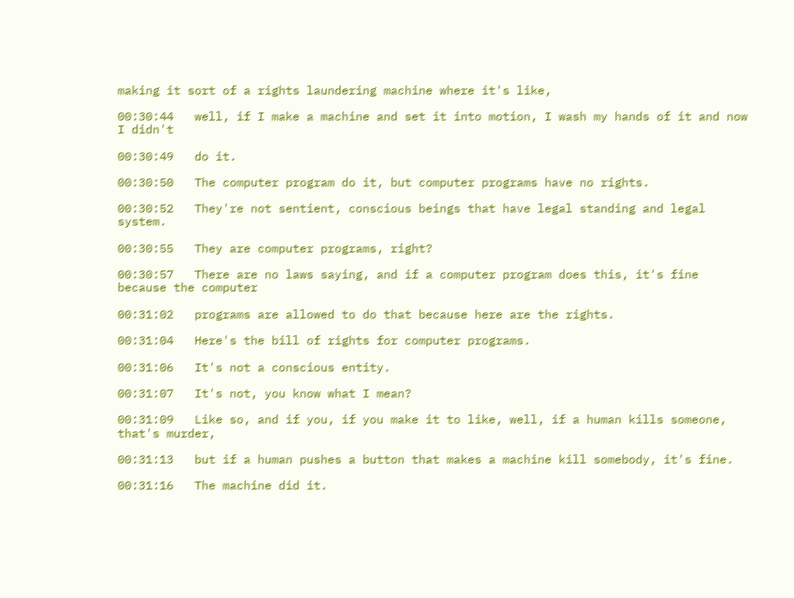making it sort of a rights laundering machine where it's like,

00:30:44   well, if I make a machine and set it into motion, I wash my hands of it and now I didn't

00:30:49   do it.

00:30:50   The computer program do it, but computer programs have no rights.

00:30:52   They're not sentient, conscious beings that have legal standing and legal system.

00:30:55   They are computer programs, right?

00:30:57   There are no laws saying, and if a computer program does this, it's fine because the computer

00:31:02   programs are allowed to do that because here are the rights.

00:31:04   Here's the bill of rights for computer programs.

00:31:06   It's not a conscious entity.

00:31:07   It's not, you know what I mean?

00:31:09   Like so, and if you, if you make it to like, well, if a human kills someone, that's murder,

00:31:13   but if a human pushes a button that makes a machine kill somebody, it's fine.

00:31:16   The machine did it.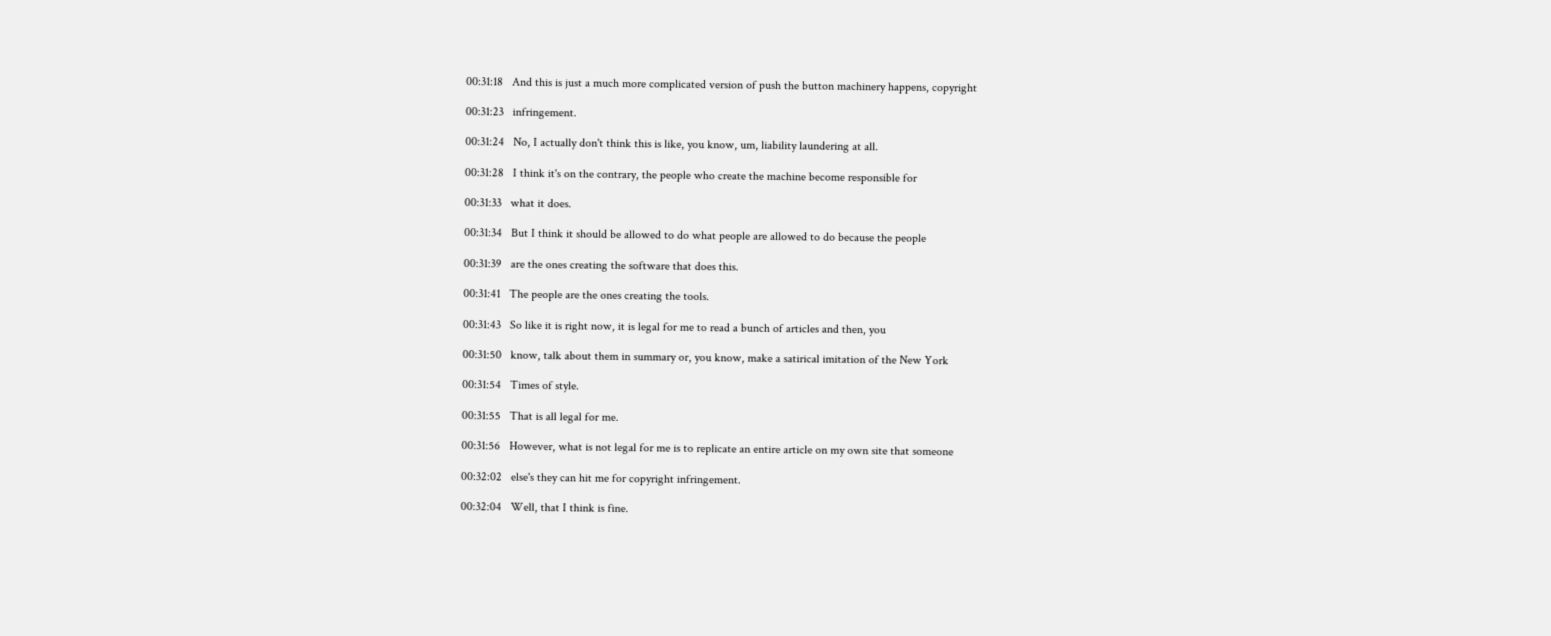00:31:18   And this is just a much more complicated version of push the button machinery happens, copyright

00:31:23   infringement.

00:31:24   No, I actually don't think this is like, you know, um, liability laundering at all.

00:31:28   I think it's on the contrary, the people who create the machine become responsible for

00:31:33   what it does.

00:31:34   But I think it should be allowed to do what people are allowed to do because the people

00:31:39   are the ones creating the software that does this.

00:31:41   The people are the ones creating the tools.

00:31:43   So like it is right now, it is legal for me to read a bunch of articles and then, you

00:31:50   know, talk about them in summary or, you know, make a satirical imitation of the New York

00:31:54   Times of style.

00:31:55   That is all legal for me.

00:31:56   However, what is not legal for me is to replicate an entire article on my own site that someone

00:32:02   else's they can hit me for copyright infringement.

00:32:04   Well, that I think is fine.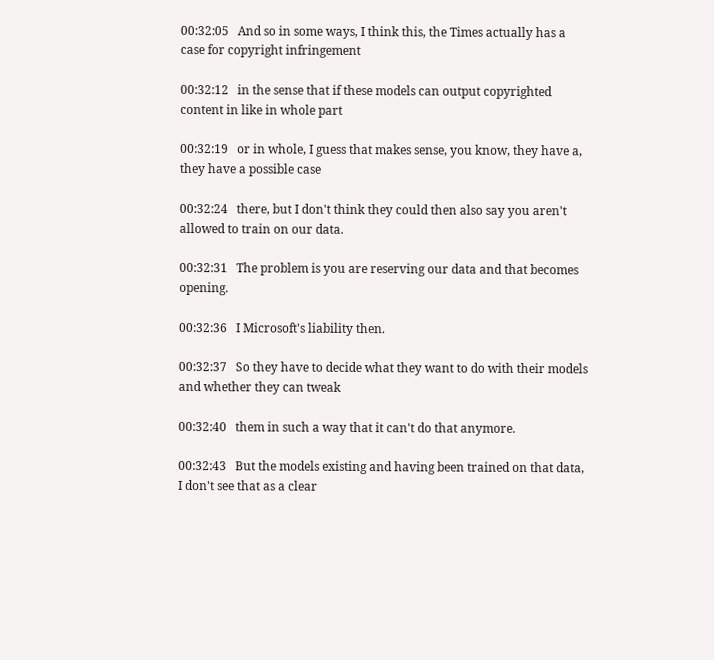00:32:05   And so in some ways, I think this, the Times actually has a case for copyright infringement

00:32:12   in the sense that if these models can output copyrighted content in like in whole part

00:32:19   or in whole, I guess that makes sense, you know, they have a, they have a possible case

00:32:24   there, but I don't think they could then also say you aren't allowed to train on our data.

00:32:31   The problem is you are reserving our data and that becomes opening.

00:32:36   I Microsoft's liability then.

00:32:37   So they have to decide what they want to do with their models and whether they can tweak

00:32:40   them in such a way that it can't do that anymore.

00:32:43   But the models existing and having been trained on that data, I don't see that as a clear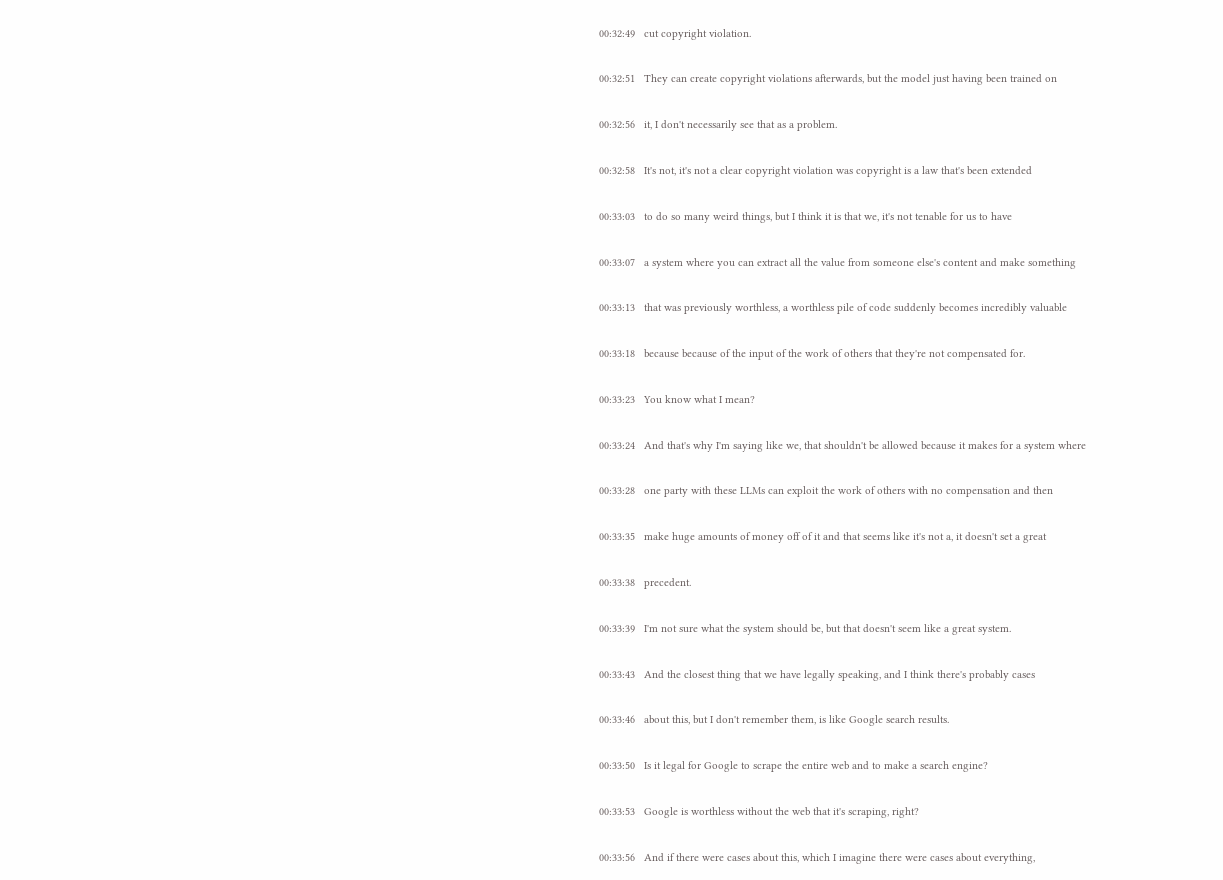00:32:49   cut copyright violation.

00:32:51   They can create copyright violations afterwards, but the model just having been trained on

00:32:56   it, I don't necessarily see that as a problem.

00:32:58   It's not, it's not a clear copyright violation was copyright is a law that's been extended

00:33:03   to do so many weird things, but I think it is that we, it's not tenable for us to have

00:33:07   a system where you can extract all the value from someone else's content and make something

00:33:13   that was previously worthless, a worthless pile of code suddenly becomes incredibly valuable

00:33:18   because because of the input of the work of others that they're not compensated for.

00:33:23   You know what I mean?

00:33:24   And that's why I'm saying like we, that shouldn't be allowed because it makes for a system where

00:33:28   one party with these LLMs can exploit the work of others with no compensation and then

00:33:35   make huge amounts of money off of it and that seems like it's not a, it doesn't set a great

00:33:38   precedent.

00:33:39   I'm not sure what the system should be, but that doesn't seem like a great system.

00:33:43   And the closest thing that we have legally speaking, and I think there's probably cases

00:33:46   about this, but I don't remember them, is like Google search results.

00:33:50   Is it legal for Google to scrape the entire web and to make a search engine?

00:33:53   Google is worthless without the web that it's scraping, right?

00:33:56   And if there were cases about this, which I imagine there were cases about everything,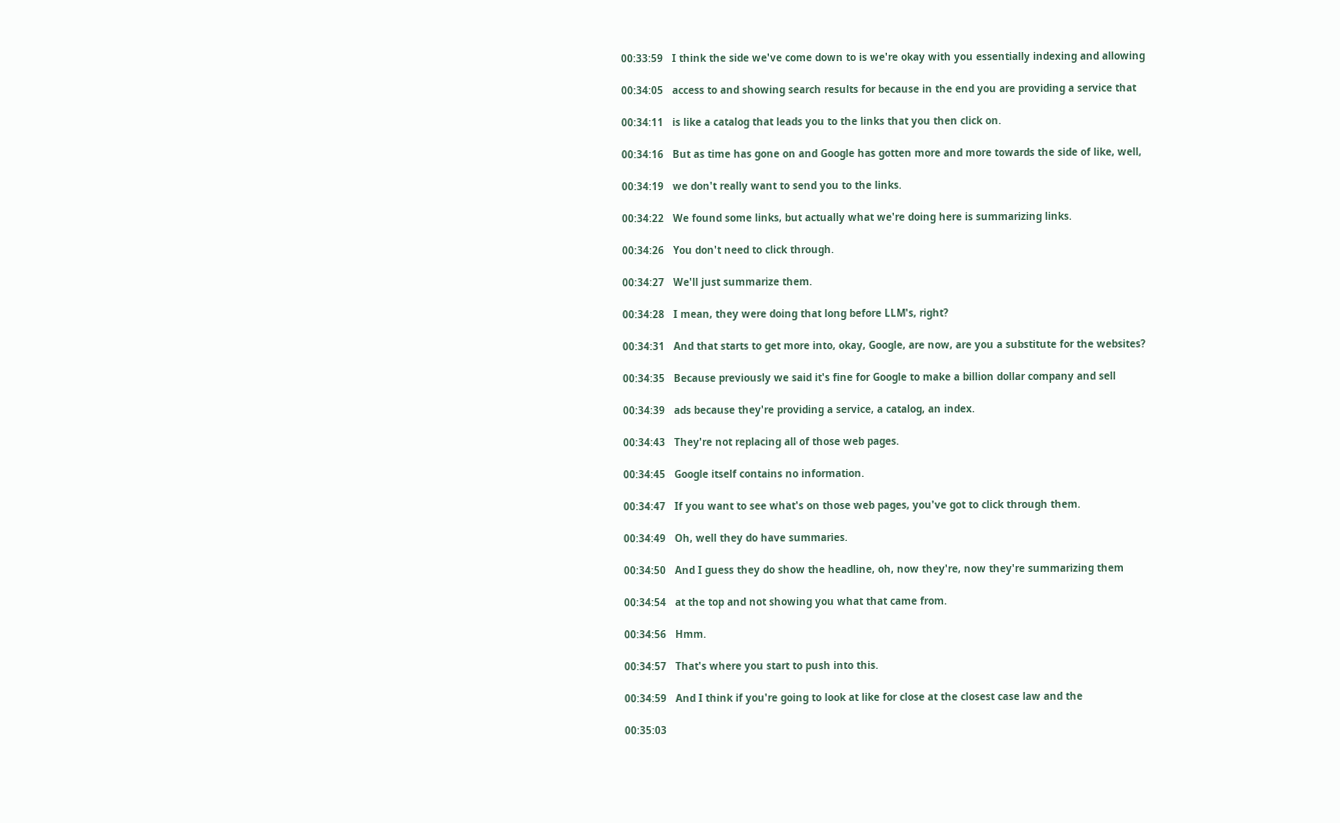00:33:59   I think the side we've come down to is we're okay with you essentially indexing and allowing

00:34:05   access to and showing search results for because in the end you are providing a service that

00:34:11   is like a catalog that leads you to the links that you then click on.

00:34:16   But as time has gone on and Google has gotten more and more towards the side of like, well,

00:34:19   we don't really want to send you to the links.

00:34:22   We found some links, but actually what we're doing here is summarizing links.

00:34:26   You don't need to click through.

00:34:27   We'll just summarize them.

00:34:28   I mean, they were doing that long before LLM's, right?

00:34:31   And that starts to get more into, okay, Google, are now, are you a substitute for the websites?

00:34:35   Because previously we said it's fine for Google to make a billion dollar company and sell

00:34:39   ads because they're providing a service, a catalog, an index.

00:34:43   They're not replacing all of those web pages.

00:34:45   Google itself contains no information.

00:34:47   If you want to see what's on those web pages, you've got to click through them.

00:34:49   Oh, well they do have summaries.

00:34:50   And I guess they do show the headline, oh, now they're, now they're summarizing them

00:34:54   at the top and not showing you what that came from.

00:34:56   Hmm.

00:34:57   That's where you start to push into this.

00:34:59   And I think if you're going to look at like for close at the closest case law and the

00:35:03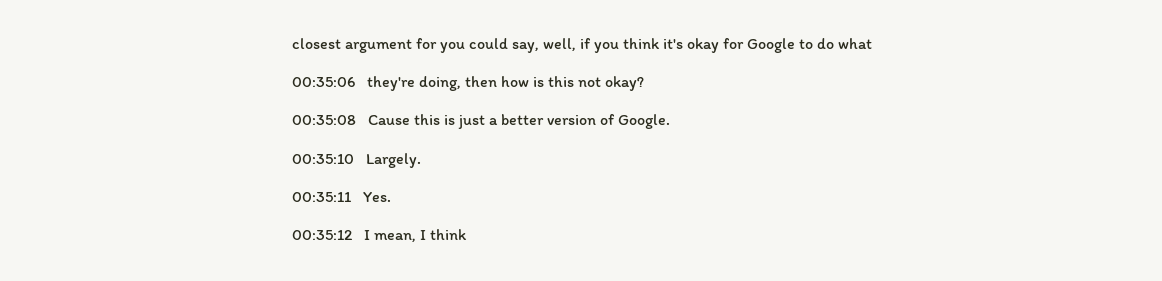closest argument for you could say, well, if you think it's okay for Google to do what

00:35:06   they're doing, then how is this not okay?

00:35:08   Cause this is just a better version of Google.

00:35:10   Largely.

00:35:11   Yes.

00:35:12   I mean, I think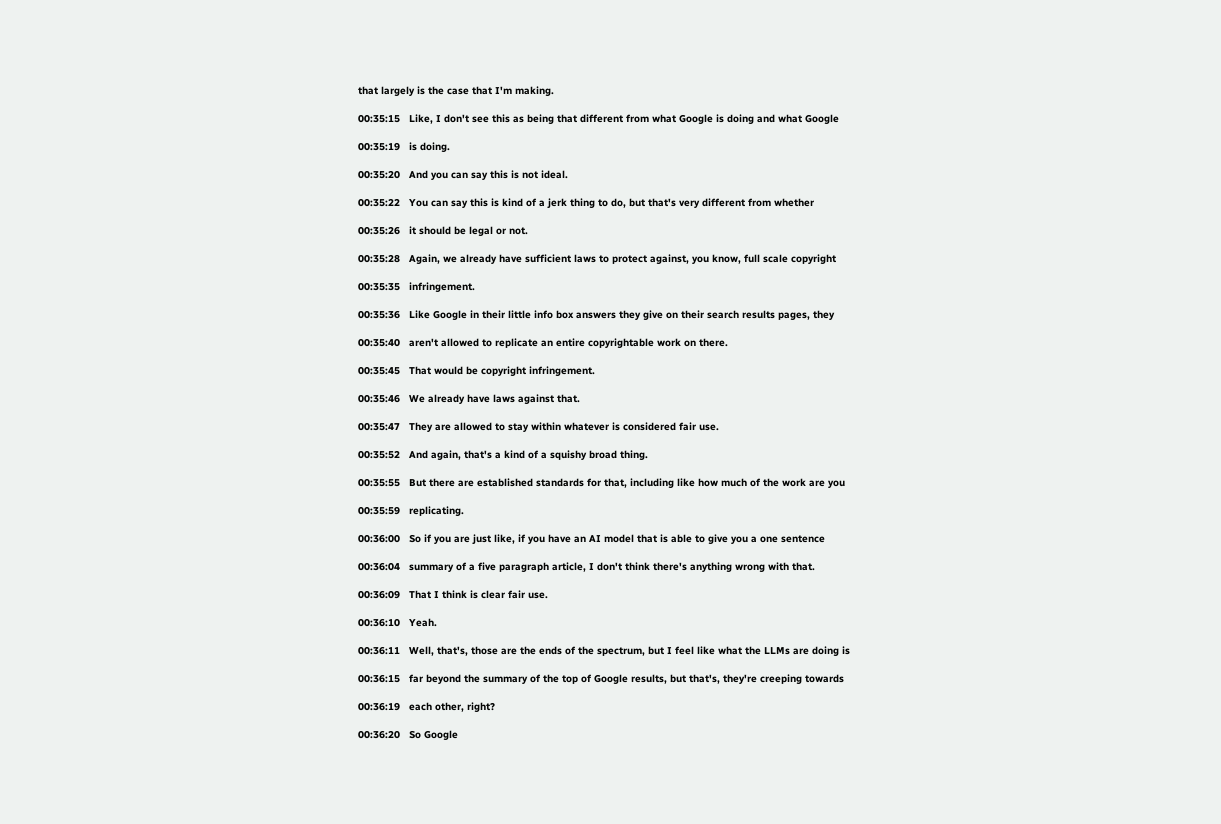that largely is the case that I'm making.

00:35:15   Like, I don't see this as being that different from what Google is doing and what Google

00:35:19   is doing.

00:35:20   And you can say this is not ideal.

00:35:22   You can say this is kind of a jerk thing to do, but that's very different from whether

00:35:26   it should be legal or not.

00:35:28   Again, we already have sufficient laws to protect against, you know, full scale copyright

00:35:35   infringement.

00:35:36   Like Google in their little info box answers they give on their search results pages, they

00:35:40   aren't allowed to replicate an entire copyrightable work on there.

00:35:45   That would be copyright infringement.

00:35:46   We already have laws against that.

00:35:47   They are allowed to stay within whatever is considered fair use.

00:35:52   And again, that's a kind of a squishy broad thing.

00:35:55   But there are established standards for that, including like how much of the work are you

00:35:59   replicating.

00:36:00   So if you are just like, if you have an AI model that is able to give you a one sentence

00:36:04   summary of a five paragraph article, I don't think there's anything wrong with that.

00:36:09   That I think is clear fair use.

00:36:10   Yeah.

00:36:11   Well, that's, those are the ends of the spectrum, but I feel like what the LLMs are doing is

00:36:15   far beyond the summary of the top of Google results, but that's, they're creeping towards

00:36:19   each other, right?

00:36:20   So Google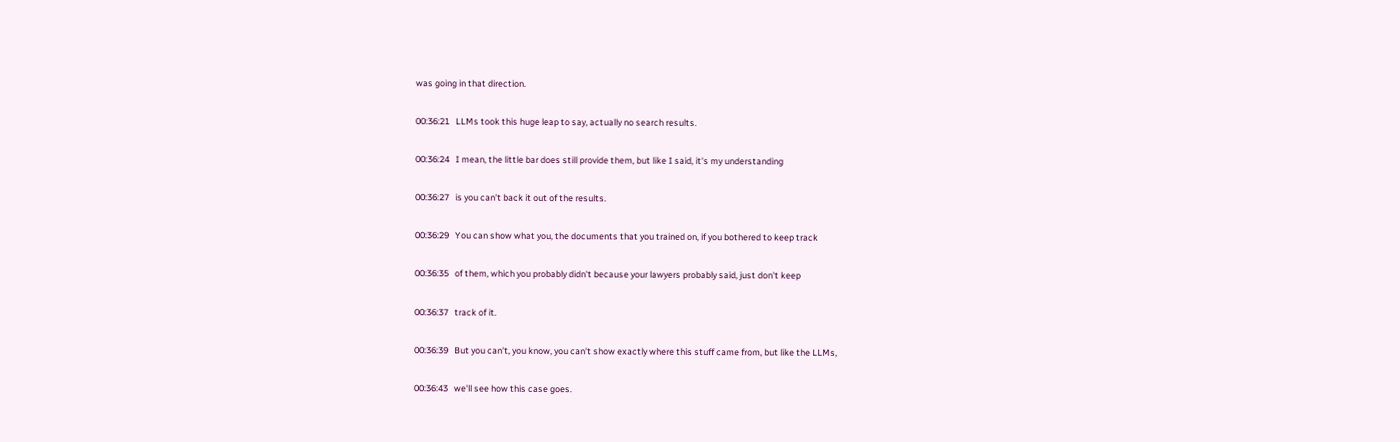was going in that direction.

00:36:21   LLMs took this huge leap to say, actually no search results.

00:36:24   I mean, the little bar does still provide them, but like I said, it's my understanding

00:36:27   is you can't back it out of the results.

00:36:29   You can show what you, the documents that you trained on, if you bothered to keep track

00:36:35   of them, which you probably didn't because your lawyers probably said, just don't keep

00:36:37   track of it.

00:36:39   But you can't, you know, you can't show exactly where this stuff came from, but like the LLMs,

00:36:43   we'll see how this case goes.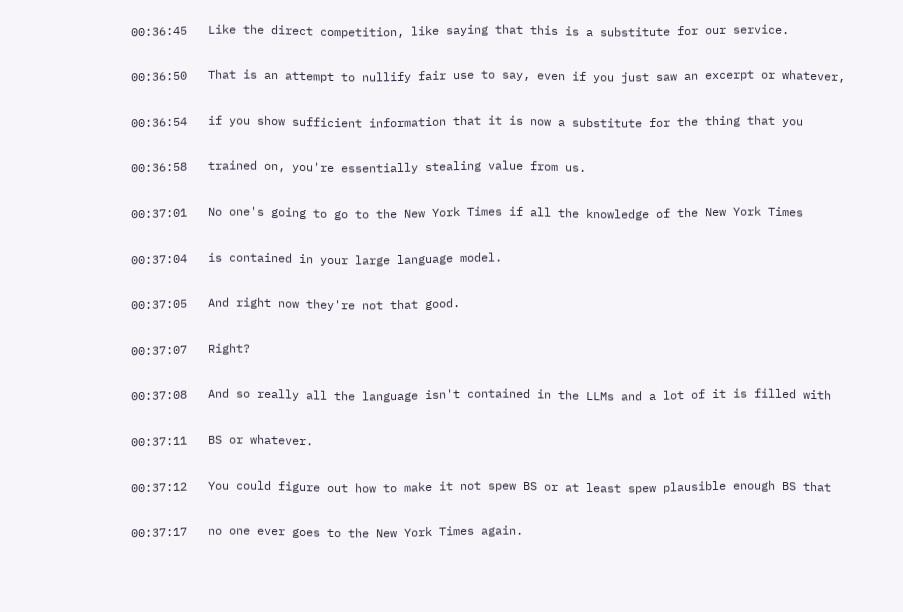00:36:45   Like the direct competition, like saying that this is a substitute for our service.

00:36:50   That is an attempt to nullify fair use to say, even if you just saw an excerpt or whatever,

00:36:54   if you show sufficient information that it is now a substitute for the thing that you

00:36:58   trained on, you're essentially stealing value from us.

00:37:01   No one's going to go to the New York Times if all the knowledge of the New York Times

00:37:04   is contained in your large language model.

00:37:05   And right now they're not that good.

00:37:07   Right?

00:37:08   And so really all the language isn't contained in the LLMs and a lot of it is filled with

00:37:11   BS or whatever.

00:37:12   You could figure out how to make it not spew BS or at least spew plausible enough BS that

00:37:17   no one ever goes to the New York Times again.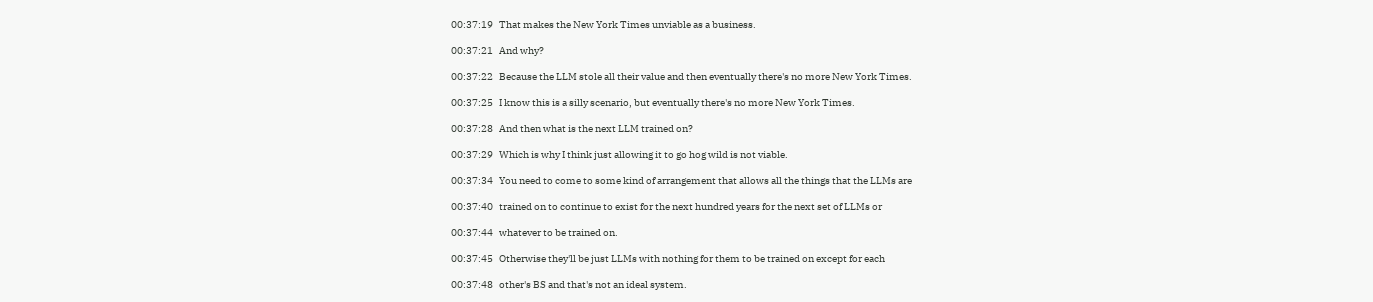00:37:19   That makes the New York Times unviable as a business.

00:37:21   And why?

00:37:22   Because the LLM stole all their value and then eventually there's no more New York Times.

00:37:25   I know this is a silly scenario, but eventually there's no more New York Times.

00:37:28   And then what is the next LLM trained on?

00:37:29   Which is why I think just allowing it to go hog wild is not viable.

00:37:34   You need to come to some kind of arrangement that allows all the things that the LLMs are

00:37:40   trained on to continue to exist for the next hundred years for the next set of LLMs or

00:37:44   whatever to be trained on.

00:37:45   Otherwise they'll be just LLMs with nothing for them to be trained on except for each

00:37:48   other's BS and that's not an ideal system.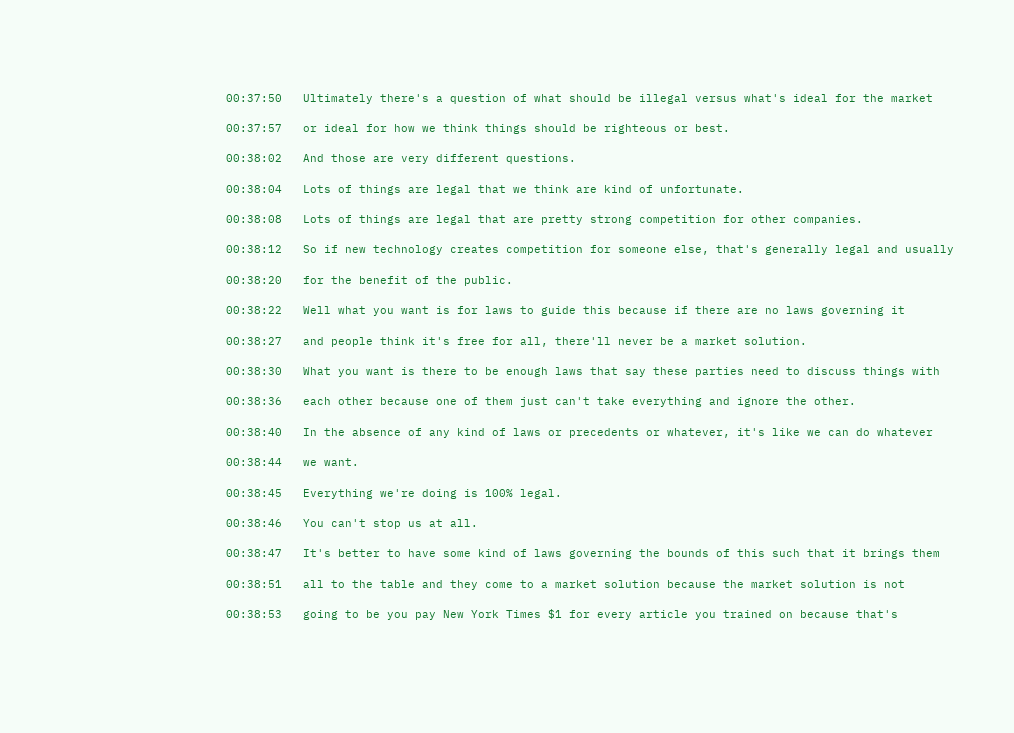00:37:50   Ultimately there's a question of what should be illegal versus what's ideal for the market

00:37:57   or ideal for how we think things should be righteous or best.

00:38:02   And those are very different questions.

00:38:04   Lots of things are legal that we think are kind of unfortunate.

00:38:08   Lots of things are legal that are pretty strong competition for other companies.

00:38:12   So if new technology creates competition for someone else, that's generally legal and usually

00:38:20   for the benefit of the public.

00:38:22   Well what you want is for laws to guide this because if there are no laws governing it

00:38:27   and people think it's free for all, there'll never be a market solution.

00:38:30   What you want is there to be enough laws that say these parties need to discuss things with

00:38:36   each other because one of them just can't take everything and ignore the other.

00:38:40   In the absence of any kind of laws or precedents or whatever, it's like we can do whatever

00:38:44   we want.

00:38:45   Everything we're doing is 100% legal.

00:38:46   You can't stop us at all.

00:38:47   It's better to have some kind of laws governing the bounds of this such that it brings them

00:38:51   all to the table and they come to a market solution because the market solution is not

00:38:53   going to be you pay New York Times $1 for every article you trained on because that's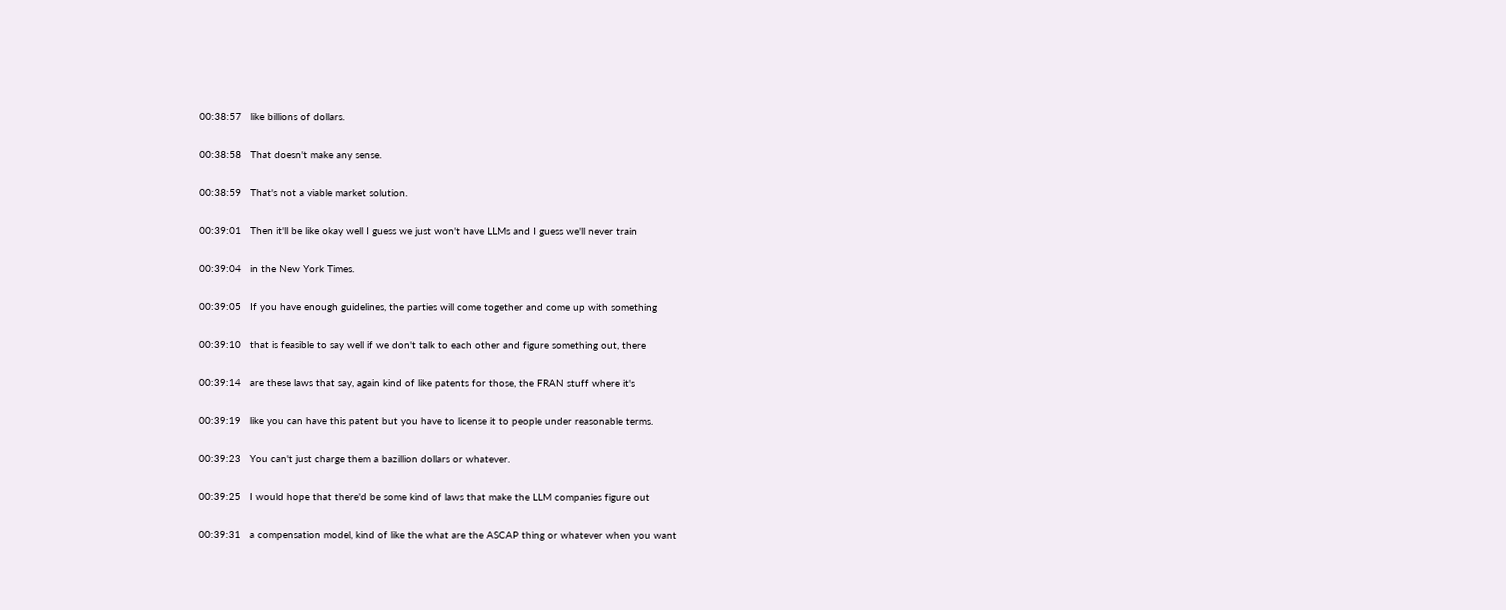00:38:57   like billions of dollars.

00:38:58   That doesn't make any sense.

00:38:59   That's not a viable market solution.

00:39:01   Then it'll be like okay well I guess we just won't have LLMs and I guess we'll never train

00:39:04   in the New York Times.

00:39:05   If you have enough guidelines, the parties will come together and come up with something

00:39:10   that is feasible to say well if we don't talk to each other and figure something out, there

00:39:14   are these laws that say, again kind of like patents for those, the FRAN stuff where it's

00:39:19   like you can have this patent but you have to license it to people under reasonable terms.

00:39:23   You can't just charge them a bazillion dollars or whatever.

00:39:25   I would hope that there'd be some kind of laws that make the LLM companies figure out

00:39:31   a compensation model, kind of like the what are the ASCAP thing or whatever when you want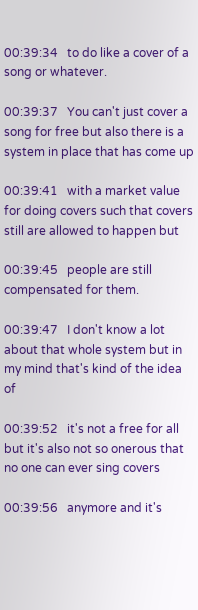00:39:34   to do like a cover of a song or whatever.

00:39:37   You can't just cover a song for free but also there is a system in place that has come up

00:39:41   with a market value for doing covers such that covers still are allowed to happen but

00:39:45   people are still compensated for them.

00:39:47   I don't know a lot about that whole system but in my mind that's kind of the idea of

00:39:52   it's not a free for all but it's also not so onerous that no one can ever sing covers

00:39:56   anymore and it's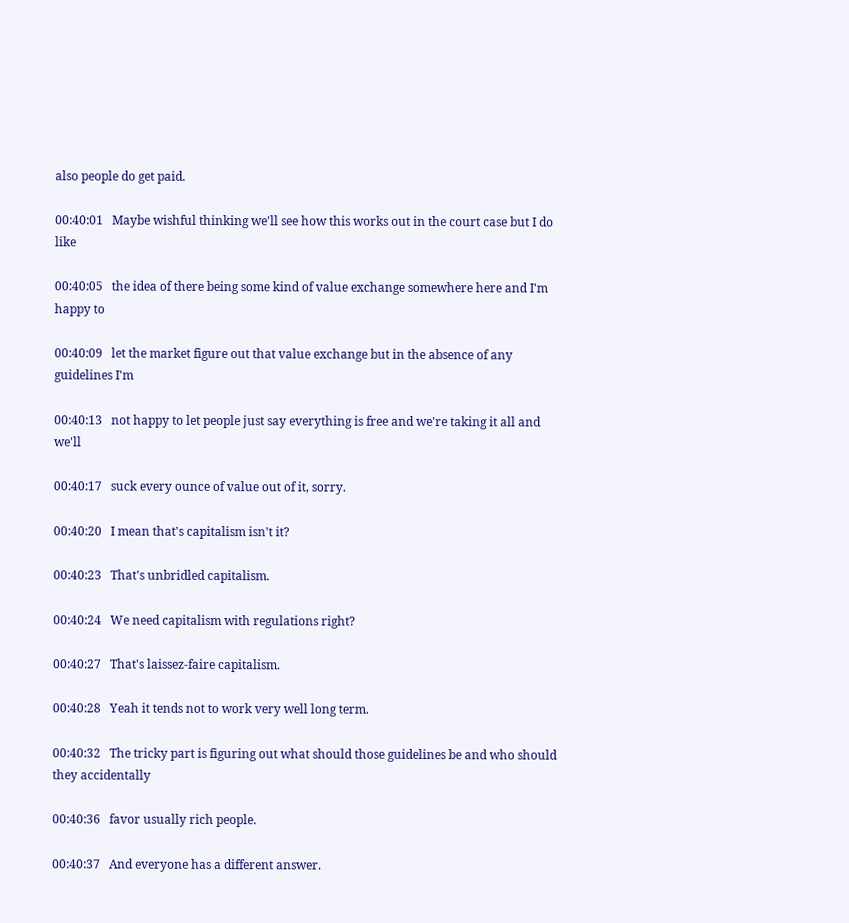also people do get paid.

00:40:01   Maybe wishful thinking we'll see how this works out in the court case but I do like

00:40:05   the idea of there being some kind of value exchange somewhere here and I'm happy to

00:40:09   let the market figure out that value exchange but in the absence of any guidelines I'm

00:40:13   not happy to let people just say everything is free and we're taking it all and we'll

00:40:17   suck every ounce of value out of it, sorry.

00:40:20   I mean that's capitalism isn't it?

00:40:23   That's unbridled capitalism.

00:40:24   We need capitalism with regulations right?

00:40:27   That's laissez-faire capitalism.

00:40:28   Yeah it tends not to work very well long term.

00:40:32   The tricky part is figuring out what should those guidelines be and who should they accidentally

00:40:36   favor usually rich people.

00:40:37   And everyone has a different answer.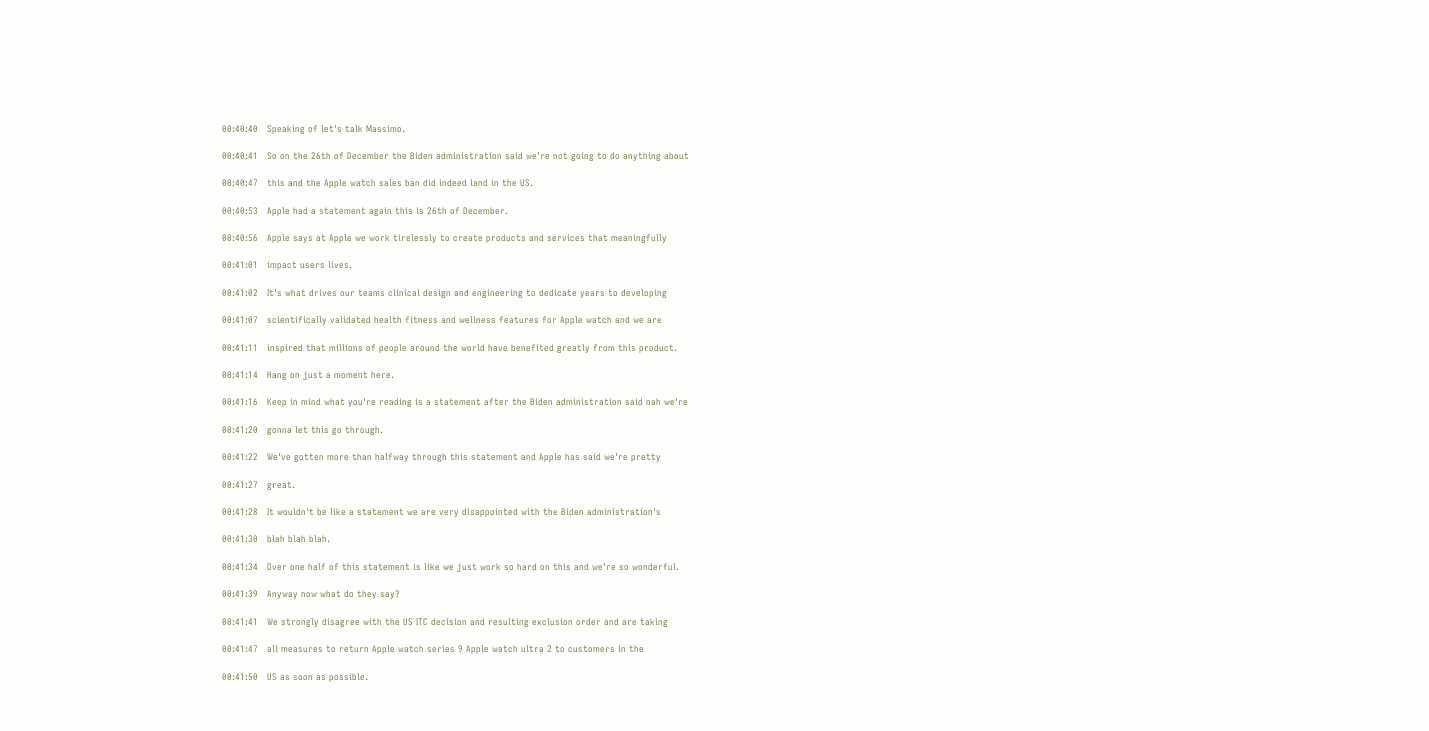00:40:40   Speaking of let's talk Massimo.

00:40:41   So on the 26th of December the Biden administration said we're not going to do anything about

00:40:47   this and the Apple watch sales ban did indeed land in the US.

00:40:53   Apple had a statement again this is 26th of December.

00:40:56   Apple says at Apple we work tirelessly to create products and services that meaningfully

00:41:01   impact users lives.

00:41:02   It's what drives our teams clinical design and engineering to dedicate years to developing

00:41:07   scientifically validated health fitness and wellness features for Apple watch and we are

00:41:11   inspired that millions of people around the world have benefited greatly from this product.

00:41:14   Hang on just a moment here.

00:41:16   Keep in mind what you're reading is a statement after the Biden administration said nah we're

00:41:20   gonna let this go through.

00:41:22   We've gotten more than halfway through this statement and Apple has said we're pretty

00:41:27   great.

00:41:28   It wouldn't be like a statement we are very disappointed with the Biden administration's

00:41:30   blah blah blah.

00:41:34   Over one half of this statement is like we just work so hard on this and we're so wonderful.

00:41:39   Anyway now what do they say?

00:41:41   We strongly disagree with the US ITC decision and resulting exclusion order and are taking

00:41:47   all measures to return Apple watch series 9 Apple watch ultra 2 to customers in the

00:41:50   US as soon as possible.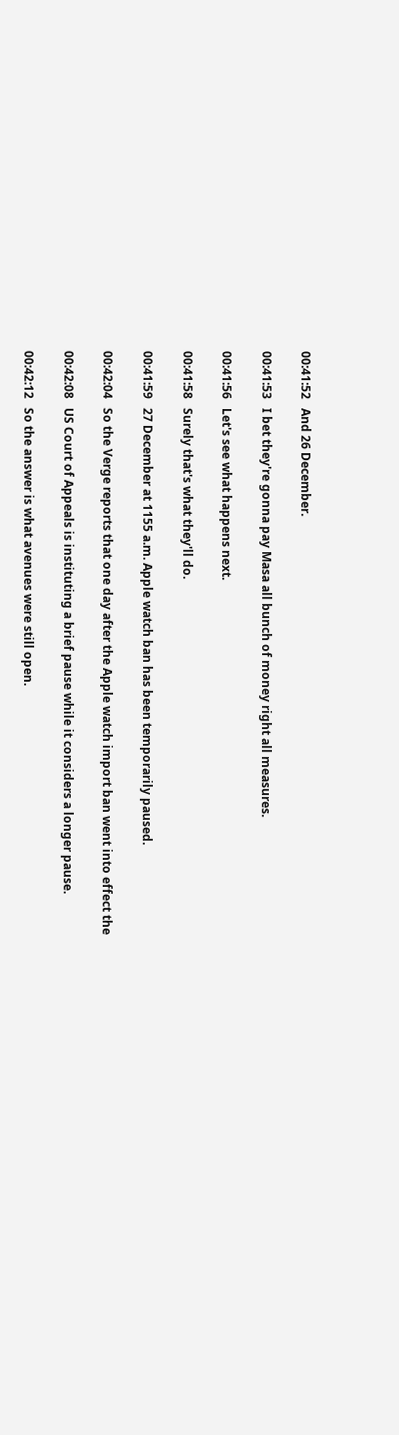00:41:52   And 26 December.

00:41:53   I bet they're gonna pay Masa all bunch of money right all measures.

00:41:56   Let's see what happens next.

00:41:58   Surely that's what they'll do.

00:41:59   27 December at 1155 a.m. Apple watch ban has been temporarily paused.

00:42:04   So the Verge reports that one day after the Apple watch import ban went into effect the

00:42:08   US Court of Appeals is instituting a brief pause while it considers a longer pause.

00:42:12   So the answer is what avenues were still open.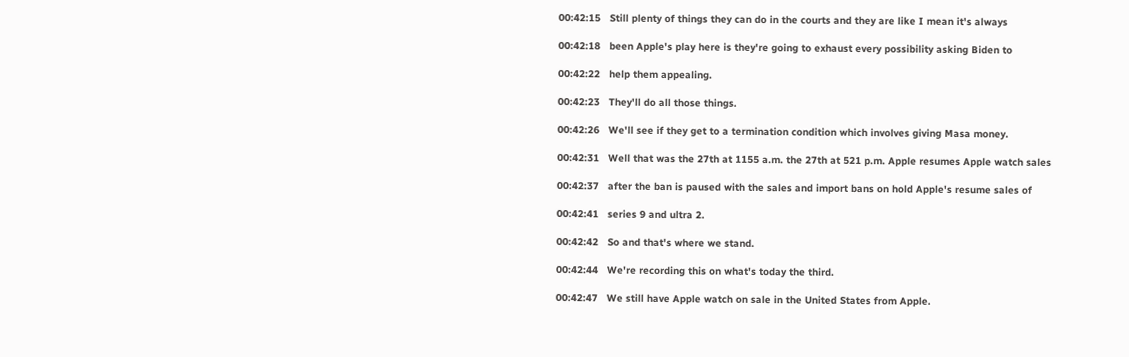00:42:15   Still plenty of things they can do in the courts and they are like I mean it's always

00:42:18   been Apple's play here is they're going to exhaust every possibility asking Biden to

00:42:22   help them appealing.

00:42:23   They'll do all those things.

00:42:26   We'll see if they get to a termination condition which involves giving Masa money.

00:42:31   Well that was the 27th at 1155 a.m. the 27th at 521 p.m. Apple resumes Apple watch sales

00:42:37   after the ban is paused with the sales and import bans on hold Apple's resume sales of

00:42:41   series 9 and ultra 2.

00:42:42   So and that's where we stand.

00:42:44   We're recording this on what's today the third.

00:42:47   We still have Apple watch on sale in the United States from Apple.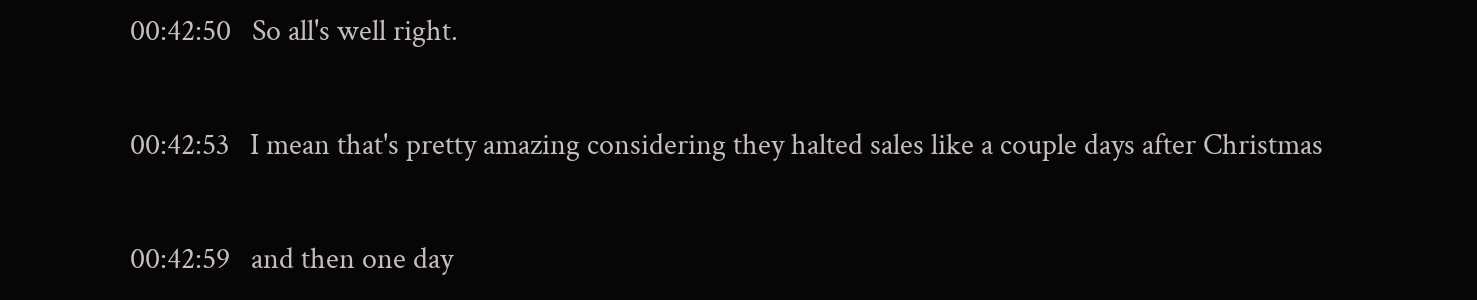00:42:50   So all's well right.

00:42:53   I mean that's pretty amazing considering they halted sales like a couple days after Christmas

00:42:59   and then one day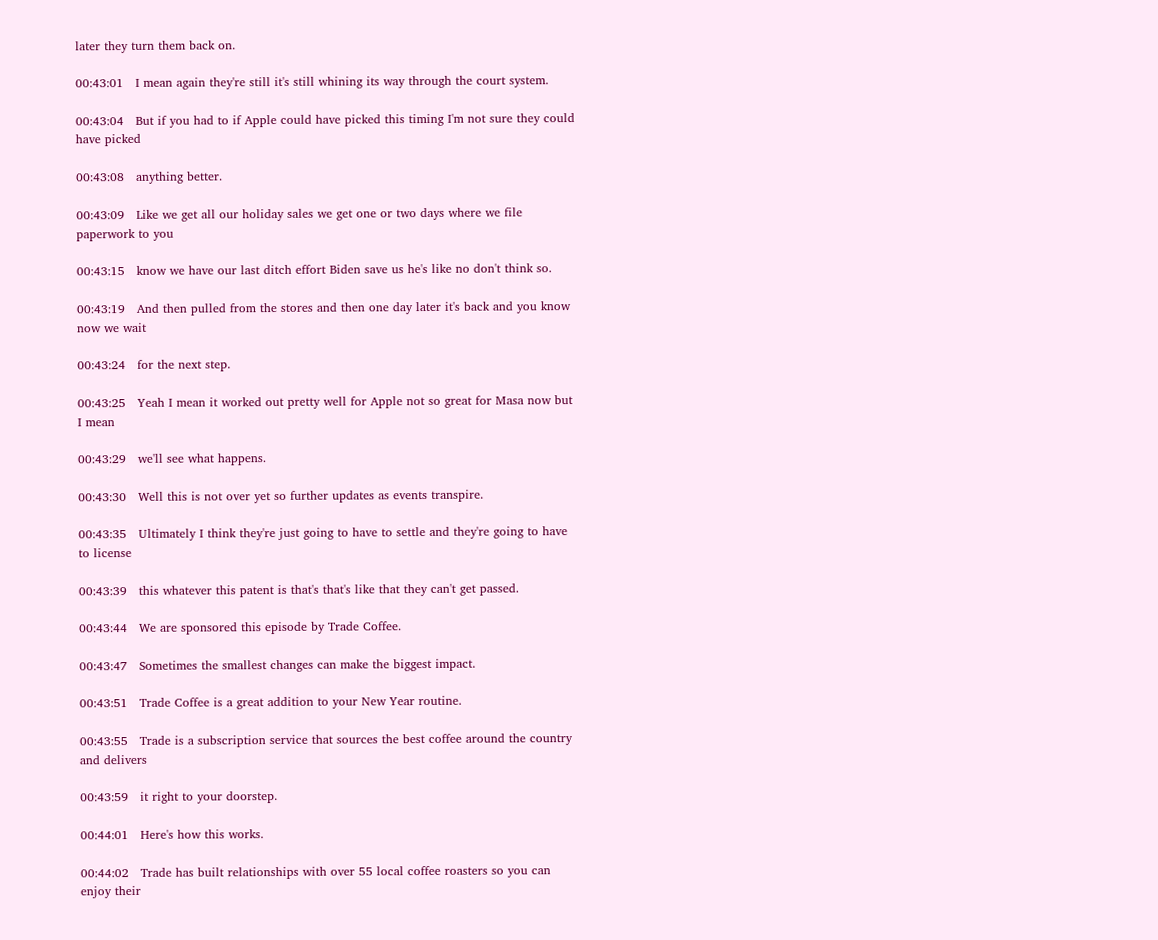later they turn them back on.

00:43:01   I mean again they're still it's still whining its way through the court system.

00:43:04   But if you had to if Apple could have picked this timing I'm not sure they could have picked

00:43:08   anything better.

00:43:09   Like we get all our holiday sales we get one or two days where we file paperwork to you

00:43:15   know we have our last ditch effort Biden save us he's like no don't think so.

00:43:19   And then pulled from the stores and then one day later it's back and you know now we wait

00:43:24   for the next step.

00:43:25   Yeah I mean it worked out pretty well for Apple not so great for Masa now but I mean

00:43:29   we'll see what happens.

00:43:30   Well this is not over yet so further updates as events transpire.

00:43:35   Ultimately I think they're just going to have to settle and they're going to have to license

00:43:39   this whatever this patent is that's that's like that they can't get passed.

00:43:44   We are sponsored this episode by Trade Coffee.

00:43:47   Sometimes the smallest changes can make the biggest impact.

00:43:51   Trade Coffee is a great addition to your New Year routine.

00:43:55   Trade is a subscription service that sources the best coffee around the country and delivers

00:43:59   it right to your doorstep.

00:44:01   Here's how this works.

00:44:02   Trade has built relationships with over 55 local coffee roasters so you can enjoy their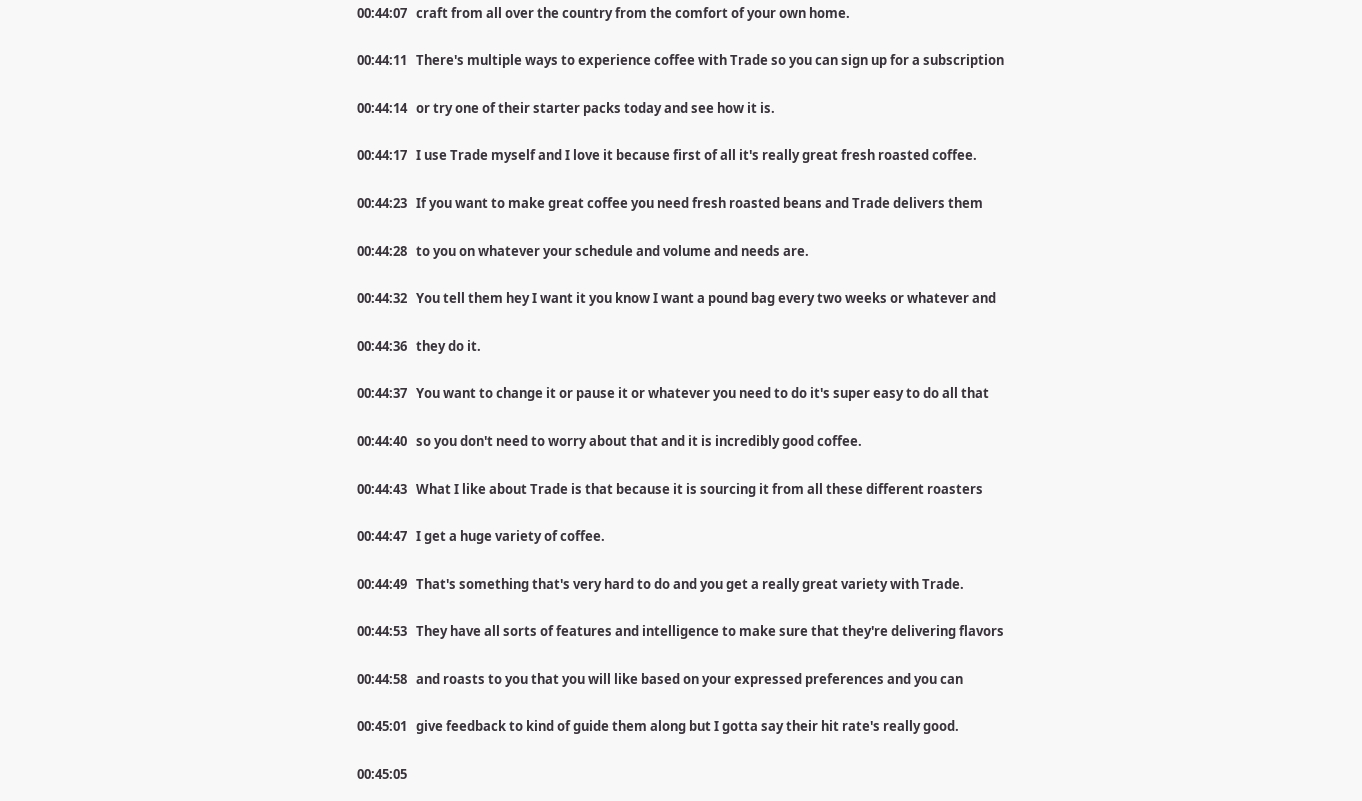00:44:07   craft from all over the country from the comfort of your own home.

00:44:11   There's multiple ways to experience coffee with Trade so you can sign up for a subscription

00:44:14   or try one of their starter packs today and see how it is.

00:44:17   I use Trade myself and I love it because first of all it's really great fresh roasted coffee.

00:44:23   If you want to make great coffee you need fresh roasted beans and Trade delivers them

00:44:28   to you on whatever your schedule and volume and needs are.

00:44:32   You tell them hey I want it you know I want a pound bag every two weeks or whatever and

00:44:36   they do it.

00:44:37   You want to change it or pause it or whatever you need to do it's super easy to do all that

00:44:40   so you don't need to worry about that and it is incredibly good coffee.

00:44:43   What I like about Trade is that because it is sourcing it from all these different roasters

00:44:47   I get a huge variety of coffee.

00:44:49   That's something that's very hard to do and you get a really great variety with Trade.

00:44:53   They have all sorts of features and intelligence to make sure that they're delivering flavors

00:44:58   and roasts to you that you will like based on your expressed preferences and you can

00:45:01   give feedback to kind of guide them along but I gotta say their hit rate's really good.

00:45:05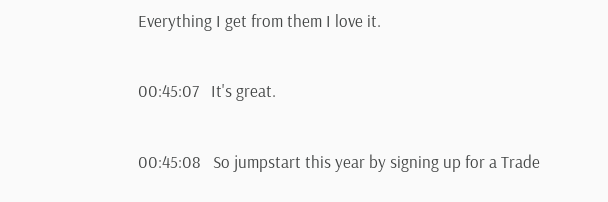Everything I get from them I love it.

00:45:07   It's great.

00:45:08   So jumpstart this year by signing up for a Trade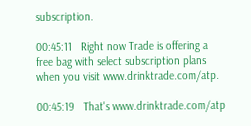subscription.

00:45:11   Right now Trade is offering a free bag with select subscription plans when you visit www.drinktrade.com/atp.

00:45:19   That's www.drinktrade.com/atp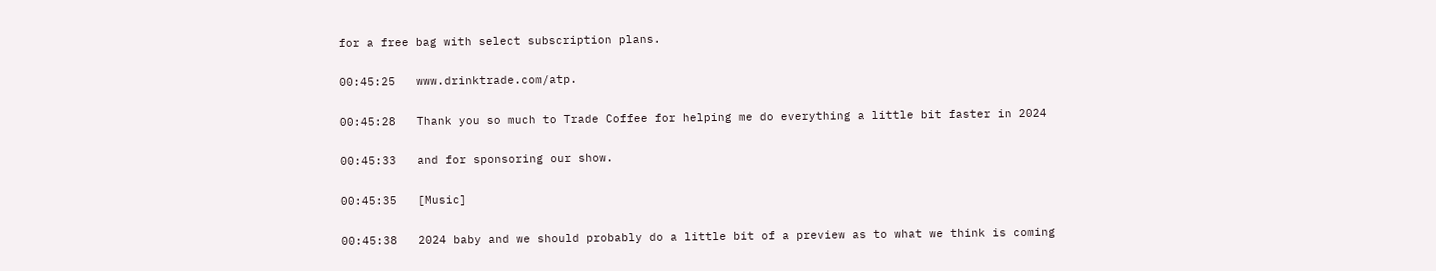for a free bag with select subscription plans.

00:45:25   www.drinktrade.com/atp.

00:45:28   Thank you so much to Trade Coffee for helping me do everything a little bit faster in 2024

00:45:33   and for sponsoring our show.

00:45:35   [Music]

00:45:38   2024 baby and we should probably do a little bit of a preview as to what we think is coming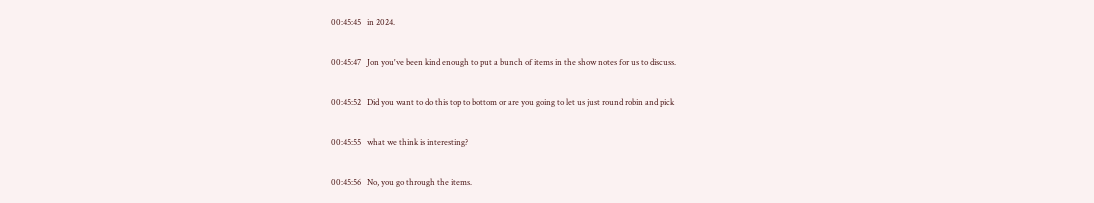00:45:45   in 2024.

00:45:47   Jon you've been kind enough to put a bunch of items in the show notes for us to discuss.

00:45:52   Did you want to do this top to bottom or are you going to let us just round robin and pick

00:45:55   what we think is interesting?

00:45:56   No, you go through the items.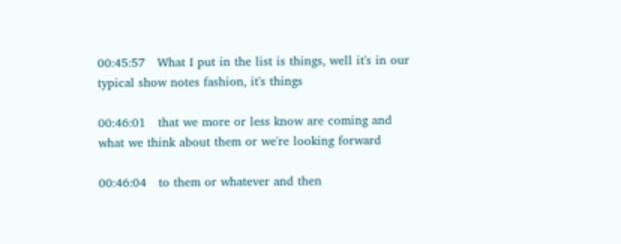00:45:57   What I put in the list is things, well it's in our typical show notes fashion, it's things

00:46:01   that we more or less know are coming and what we think about them or we're looking forward

00:46:04   to them or whatever and then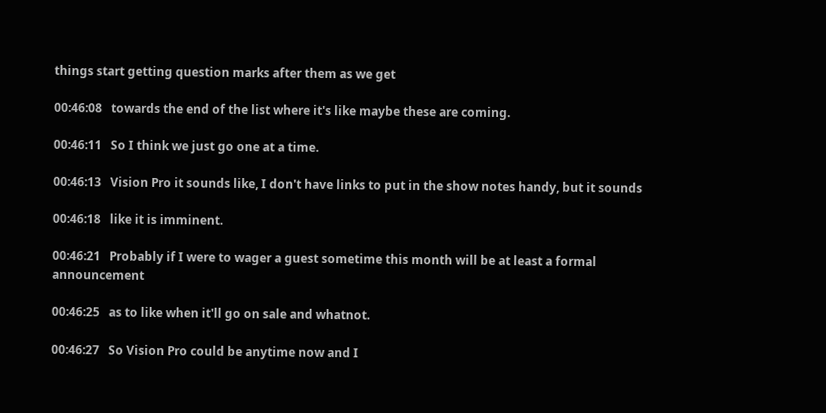things start getting question marks after them as we get

00:46:08   towards the end of the list where it's like maybe these are coming.

00:46:11   So I think we just go one at a time.

00:46:13   Vision Pro it sounds like, I don't have links to put in the show notes handy, but it sounds

00:46:18   like it is imminent.

00:46:21   Probably if I were to wager a guest sometime this month will be at least a formal announcement

00:46:25   as to like when it'll go on sale and whatnot.

00:46:27   So Vision Pro could be anytime now and I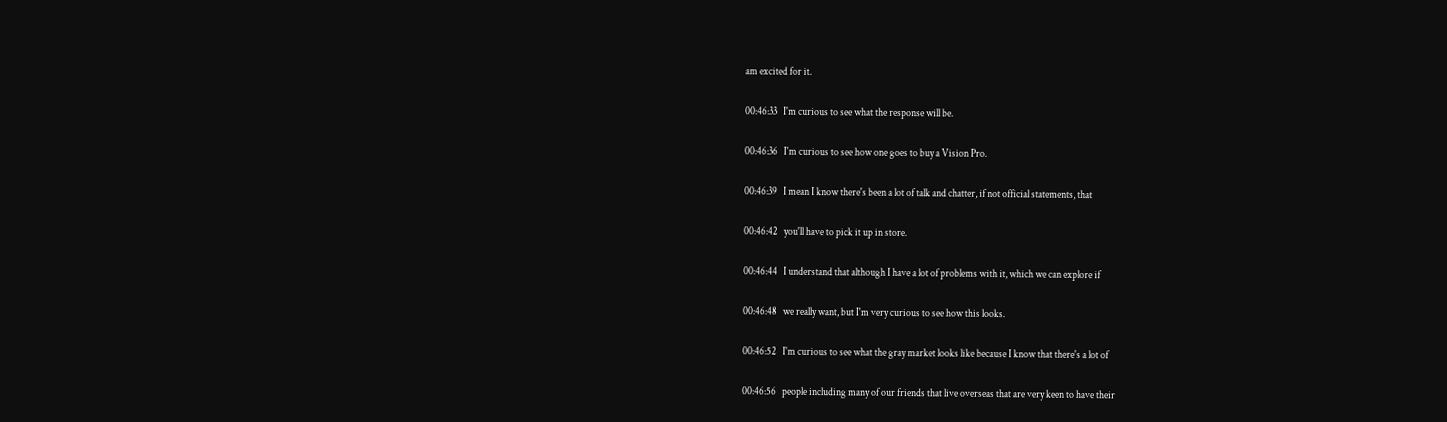am excited for it.

00:46:33   I'm curious to see what the response will be.

00:46:36   I'm curious to see how one goes to buy a Vision Pro.

00:46:39   I mean I know there's been a lot of talk and chatter, if not official statements, that

00:46:42   you'll have to pick it up in store.

00:46:44   I understand that although I have a lot of problems with it, which we can explore if

00:46:48   we really want, but I'm very curious to see how this looks.

00:46:52   I'm curious to see what the gray market looks like because I know that there's a lot of

00:46:56   people including many of our friends that live overseas that are very keen to have their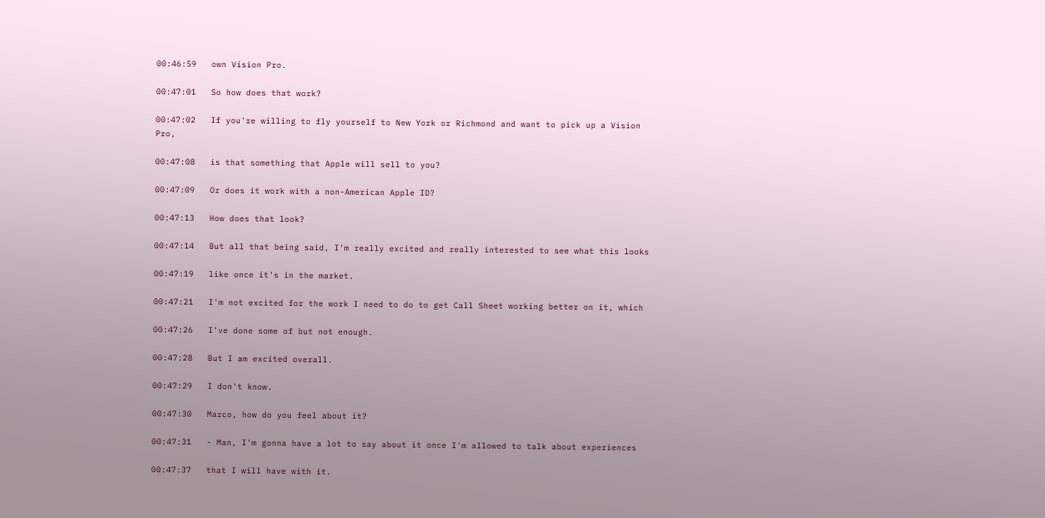00:46:59   own Vision Pro.

00:47:01   So how does that work?

00:47:02   If you're willing to fly yourself to New York or Richmond and want to pick up a Vision Pro,

00:47:08   is that something that Apple will sell to you?

00:47:09   Or does it work with a non-American Apple ID?

00:47:13   How does that look?

00:47:14   But all that being said, I'm really excited and really interested to see what this looks

00:47:19   like once it's in the market.

00:47:21   I'm not excited for the work I need to do to get Call Sheet working better on it, which

00:47:26   I've done some of but not enough.

00:47:28   But I am excited overall.

00:47:29   I don't know.

00:47:30   Marco, how do you feel about it?

00:47:31   - Man, I'm gonna have a lot to say about it once I'm allowed to talk about experiences

00:47:37   that I will have with it.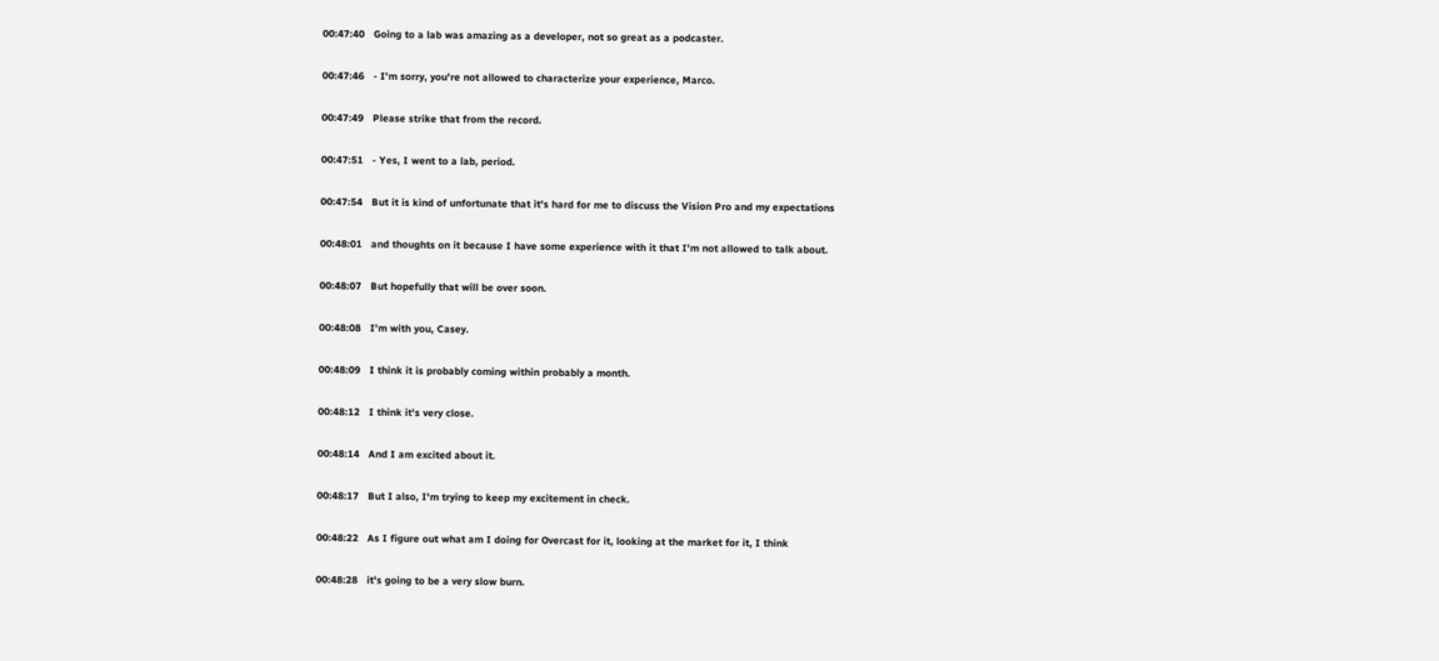00:47:40   Going to a lab was amazing as a developer, not so great as a podcaster.

00:47:46   - I'm sorry, you're not allowed to characterize your experience, Marco.

00:47:49   Please strike that from the record.

00:47:51   - Yes, I went to a lab, period.

00:47:54   But it is kind of unfortunate that it's hard for me to discuss the Vision Pro and my expectations

00:48:01   and thoughts on it because I have some experience with it that I'm not allowed to talk about.

00:48:07   But hopefully that will be over soon.

00:48:08   I'm with you, Casey.

00:48:09   I think it is probably coming within probably a month.

00:48:12   I think it's very close.

00:48:14   And I am excited about it.

00:48:17   But I also, I'm trying to keep my excitement in check.

00:48:22   As I figure out what am I doing for Overcast for it, looking at the market for it, I think

00:48:28   it's going to be a very slow burn.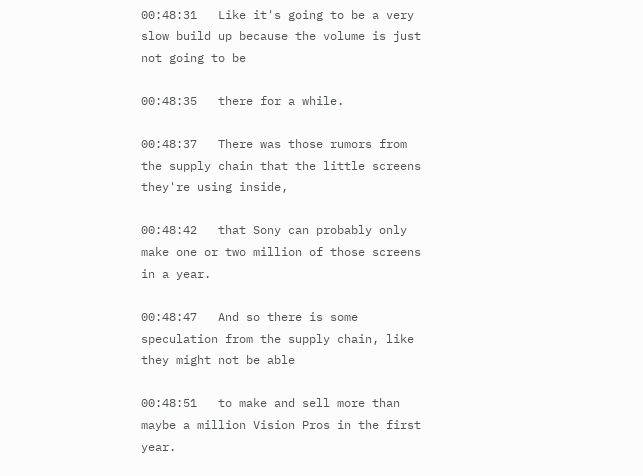00:48:31   Like it's going to be a very slow build up because the volume is just not going to be

00:48:35   there for a while.

00:48:37   There was those rumors from the supply chain that the little screens they're using inside,

00:48:42   that Sony can probably only make one or two million of those screens in a year.

00:48:47   And so there is some speculation from the supply chain, like they might not be able

00:48:51   to make and sell more than maybe a million Vision Pros in the first year.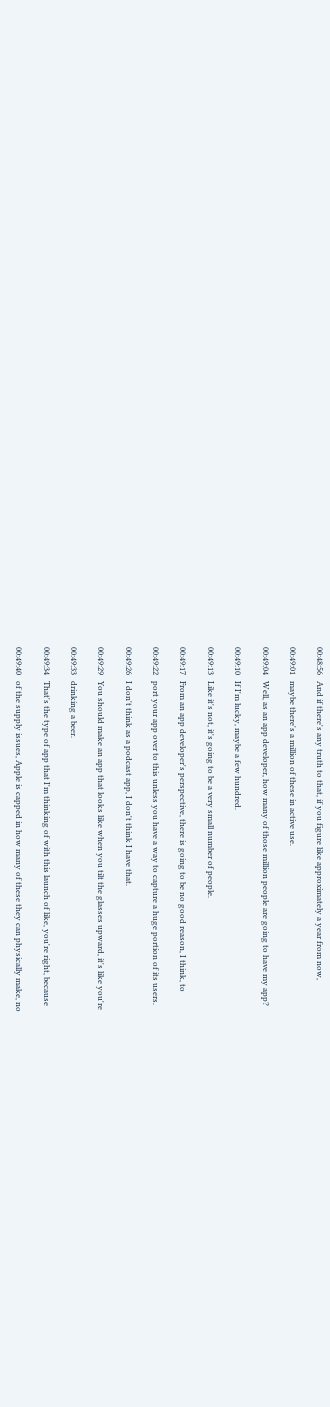00:48:56   And if there's any truth to that, if you figure like approximately a year from now,

00:49:01   maybe there's a million of these in active use.

00:49:04   Well, as an app developer, how many of those million people are going to have my app?

00:49:10   If I'm lucky, maybe a few hundred.

00:49:13   Like it's not, it's going to be a very small number of people.

00:49:17   From an app developer's perspective, there is going to be no good reason, I think, to

00:49:22   port your app over to this unless you have a way to capture a huge portion of its users.

00:49:26   I don't think as a podcast app, I don't think I have that.

00:49:29   You should make an app that looks like when you tilt the glasses upward, it's like you're

00:49:33   drinking a beer.

00:49:34   That's the type of app that I'm thinking of with this launch of like, you're right, because

00:49:40   of the supply issues, Apple is capped in how many of these they can physically make, no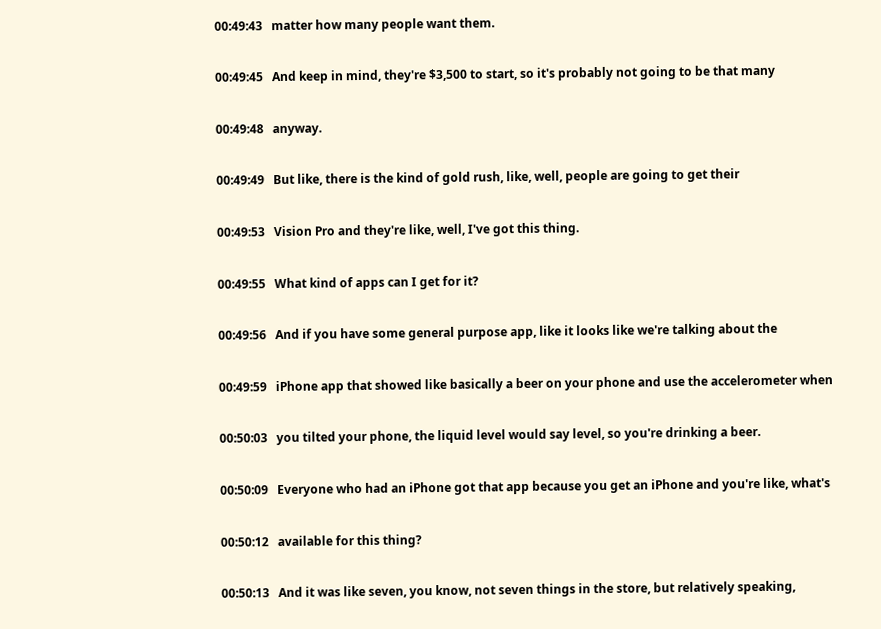00:49:43   matter how many people want them.

00:49:45   And keep in mind, they're $3,500 to start, so it's probably not going to be that many

00:49:48   anyway.

00:49:49   But like, there is the kind of gold rush, like, well, people are going to get their

00:49:53   Vision Pro and they're like, well, I've got this thing.

00:49:55   What kind of apps can I get for it?

00:49:56   And if you have some general purpose app, like it looks like we're talking about the

00:49:59   iPhone app that showed like basically a beer on your phone and use the accelerometer when

00:50:03   you tilted your phone, the liquid level would say level, so you're drinking a beer.

00:50:09   Everyone who had an iPhone got that app because you get an iPhone and you're like, what's

00:50:12   available for this thing?

00:50:13   And it was like seven, you know, not seven things in the store, but relatively speaking,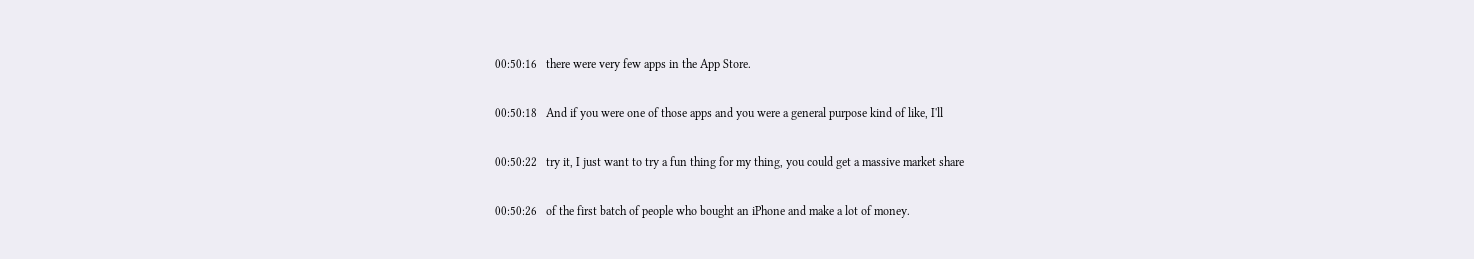00:50:16   there were very few apps in the App Store.

00:50:18   And if you were one of those apps and you were a general purpose kind of like, I'll

00:50:22   try it, I just want to try a fun thing for my thing, you could get a massive market share

00:50:26   of the first batch of people who bought an iPhone and make a lot of money.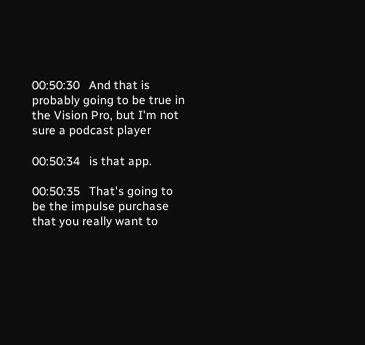00:50:30   And that is probably going to be true in the Vision Pro, but I'm not sure a podcast player

00:50:34   is that app.

00:50:35   That's going to be the impulse purchase that you really want to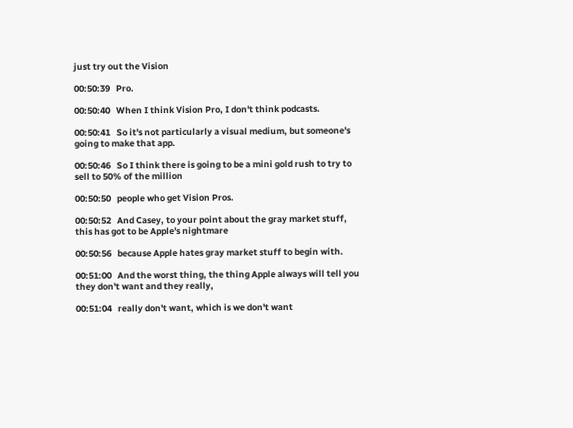just try out the Vision

00:50:39   Pro.

00:50:40   When I think Vision Pro, I don't think podcasts.

00:50:41   So it's not particularly a visual medium, but someone's going to make that app.

00:50:46   So I think there is going to be a mini gold rush to try to sell to 50% of the million

00:50:50   people who get Vision Pros.

00:50:52   And Casey, to your point about the gray market stuff, this has got to be Apple's nightmare

00:50:56   because Apple hates gray market stuff to begin with.

00:51:00   And the worst thing, the thing Apple always will tell you they don't want and they really,

00:51:04   really don't want, which is we don't want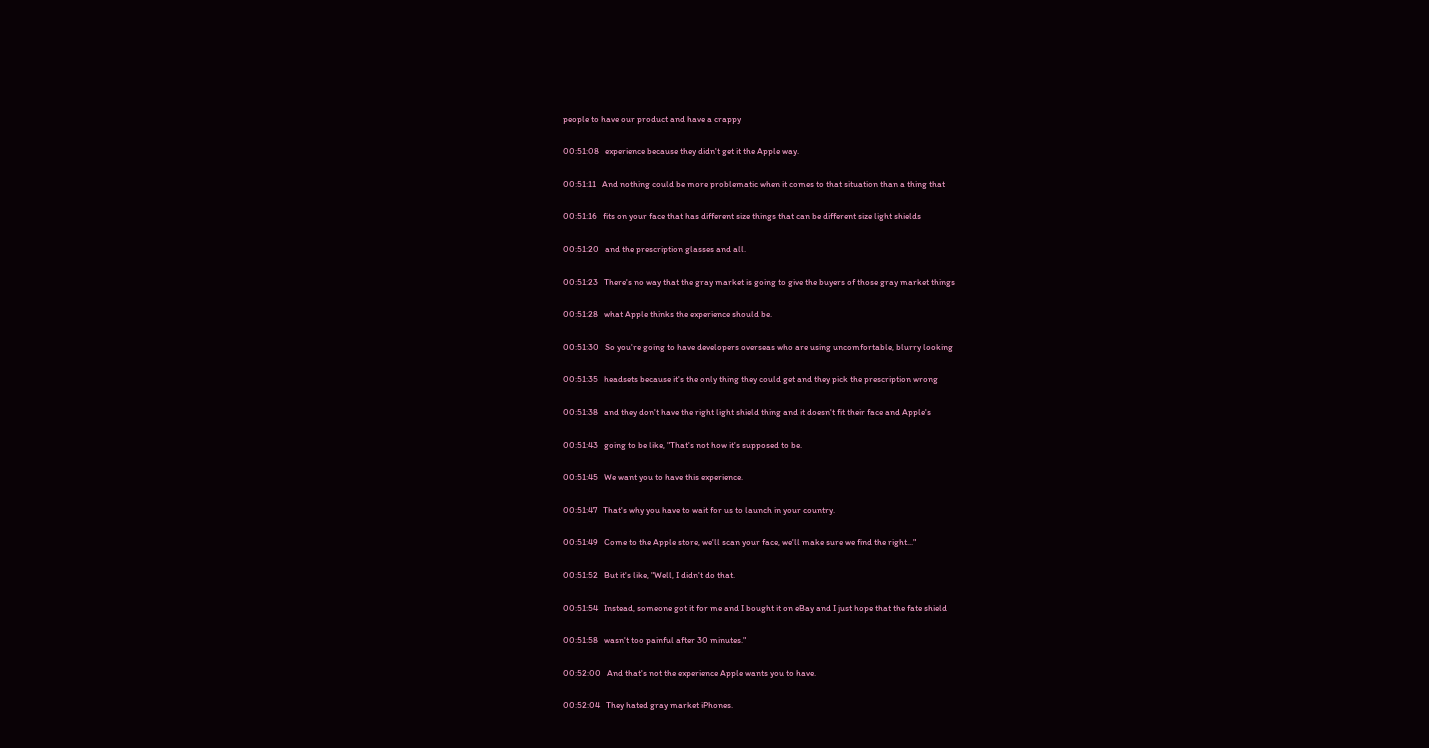people to have our product and have a crappy

00:51:08   experience because they didn't get it the Apple way.

00:51:11   And nothing could be more problematic when it comes to that situation than a thing that

00:51:16   fits on your face that has different size things that can be different size light shields

00:51:20   and the prescription glasses and all.

00:51:23   There's no way that the gray market is going to give the buyers of those gray market things

00:51:28   what Apple thinks the experience should be.

00:51:30   So you're going to have developers overseas who are using uncomfortable, blurry looking

00:51:35   headsets because it's the only thing they could get and they pick the prescription wrong

00:51:38   and they don't have the right light shield thing and it doesn't fit their face and Apple's

00:51:43   going to be like, "That's not how it's supposed to be.

00:51:45   We want you to have this experience.

00:51:47   That's why you have to wait for us to launch in your country.

00:51:49   Come to the Apple store, we'll scan your face, we'll make sure we find the right..."

00:51:52   But it's like, "Well, I didn't do that.

00:51:54   Instead, someone got it for me and I bought it on eBay and I just hope that the fate shield

00:51:58   wasn't too painful after 30 minutes."

00:52:00   And that's not the experience Apple wants you to have.

00:52:04   They hated gray market iPhones.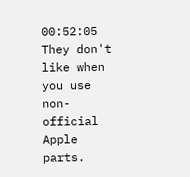00:52:05   They don't like when you use non-official Apple parts.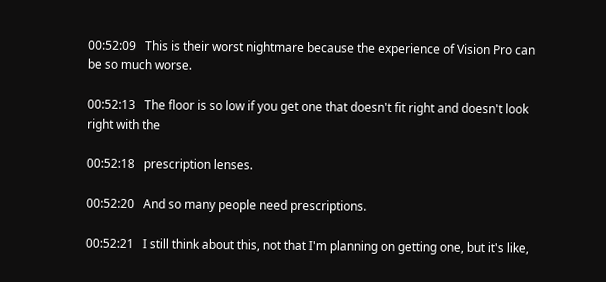00:52:09   This is their worst nightmare because the experience of Vision Pro can be so much worse.

00:52:13   The floor is so low if you get one that doesn't fit right and doesn't look right with the

00:52:18   prescription lenses.

00:52:20   And so many people need prescriptions.

00:52:21   I still think about this, not that I'm planning on getting one, but it's like,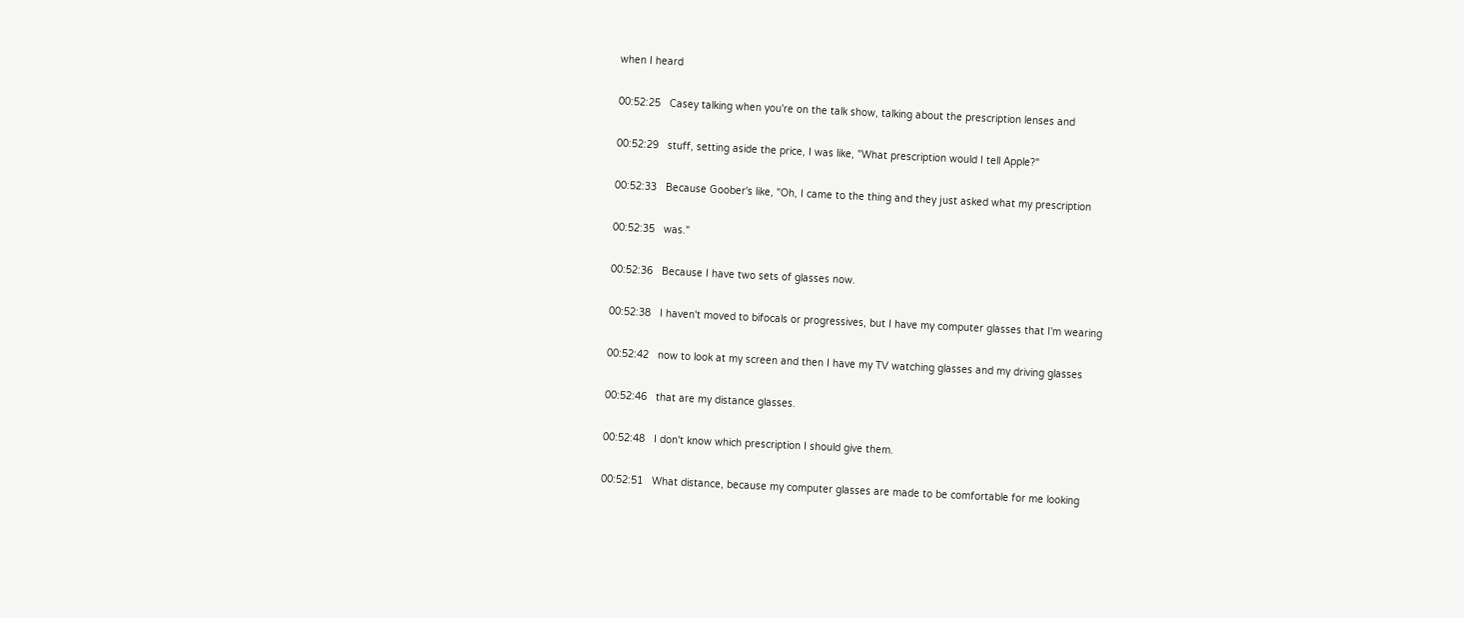when I heard

00:52:25   Casey talking when you're on the talk show, talking about the prescription lenses and

00:52:29   stuff, setting aside the price, I was like, "What prescription would I tell Apple?"

00:52:33   Because Goober's like, "Oh, I came to the thing and they just asked what my prescription

00:52:35   was."

00:52:36   Because I have two sets of glasses now.

00:52:38   I haven't moved to bifocals or progressives, but I have my computer glasses that I'm wearing

00:52:42   now to look at my screen and then I have my TV watching glasses and my driving glasses

00:52:46   that are my distance glasses.

00:52:48   I don't know which prescription I should give them.

00:52:51   What distance, because my computer glasses are made to be comfortable for me looking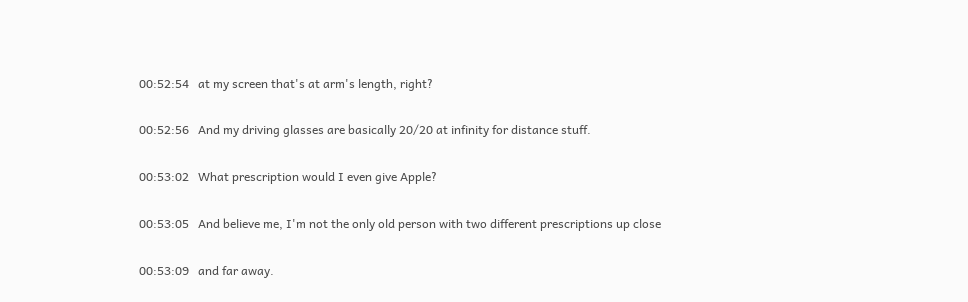00:52:54   at my screen that's at arm's length, right?

00:52:56   And my driving glasses are basically 20/20 at infinity for distance stuff.

00:53:02   What prescription would I even give Apple?

00:53:05   And believe me, I'm not the only old person with two different prescriptions up close

00:53:09   and far away.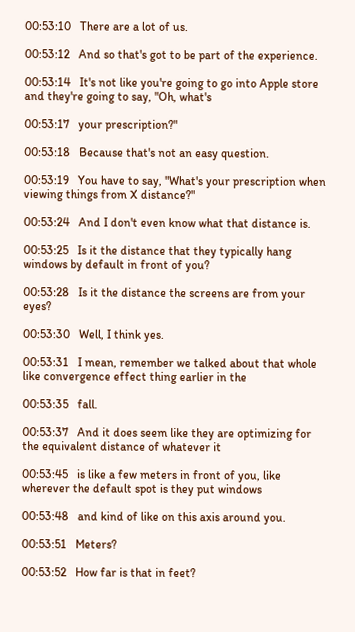00:53:10   There are a lot of us.

00:53:12   And so that's got to be part of the experience.

00:53:14   It's not like you're going to go into Apple store and they're going to say, "Oh, what's

00:53:17   your prescription?"

00:53:18   Because that's not an easy question.

00:53:19   You have to say, "What's your prescription when viewing things from X distance?"

00:53:24   And I don't even know what that distance is.

00:53:25   Is it the distance that they typically hang windows by default in front of you?

00:53:28   Is it the distance the screens are from your eyes?

00:53:30   Well, I think yes.

00:53:31   I mean, remember we talked about that whole like convergence effect thing earlier in the

00:53:35   fall.

00:53:37   And it does seem like they are optimizing for the equivalent distance of whatever it

00:53:45   is like a few meters in front of you, like wherever the default spot is they put windows

00:53:48   and kind of like on this axis around you.

00:53:51   Meters?

00:53:52   How far is that in feet?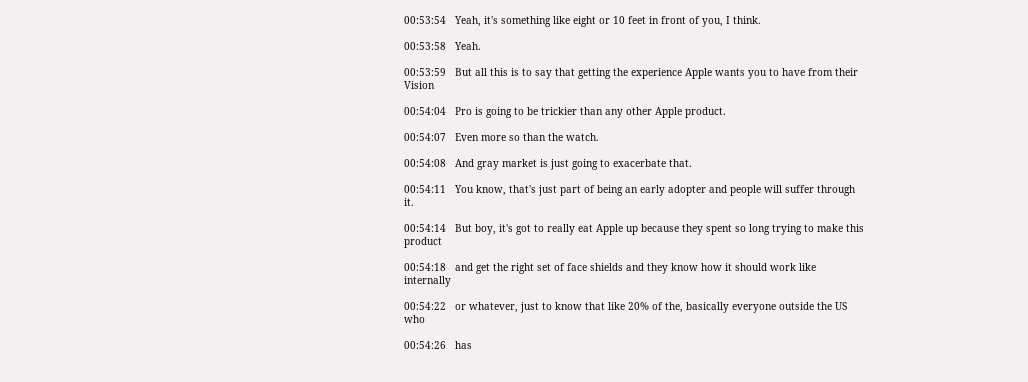00:53:54   Yeah, it's something like eight or 10 feet in front of you, I think.

00:53:58   Yeah.

00:53:59   But all this is to say that getting the experience Apple wants you to have from their Vision

00:54:04   Pro is going to be trickier than any other Apple product.

00:54:07   Even more so than the watch.

00:54:08   And gray market is just going to exacerbate that.

00:54:11   You know, that's just part of being an early adopter and people will suffer through it.

00:54:14   But boy, it's got to really eat Apple up because they spent so long trying to make this product

00:54:18   and get the right set of face shields and they know how it should work like internally

00:54:22   or whatever, just to know that like 20% of the, basically everyone outside the US who

00:54:26   has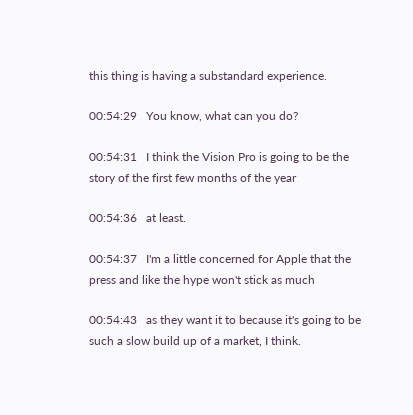this thing is having a substandard experience.

00:54:29   You know, what can you do?

00:54:31   I think the Vision Pro is going to be the story of the first few months of the year

00:54:36   at least.

00:54:37   I'm a little concerned for Apple that the press and like the hype won't stick as much

00:54:43   as they want it to because it's going to be such a slow build up of a market, I think.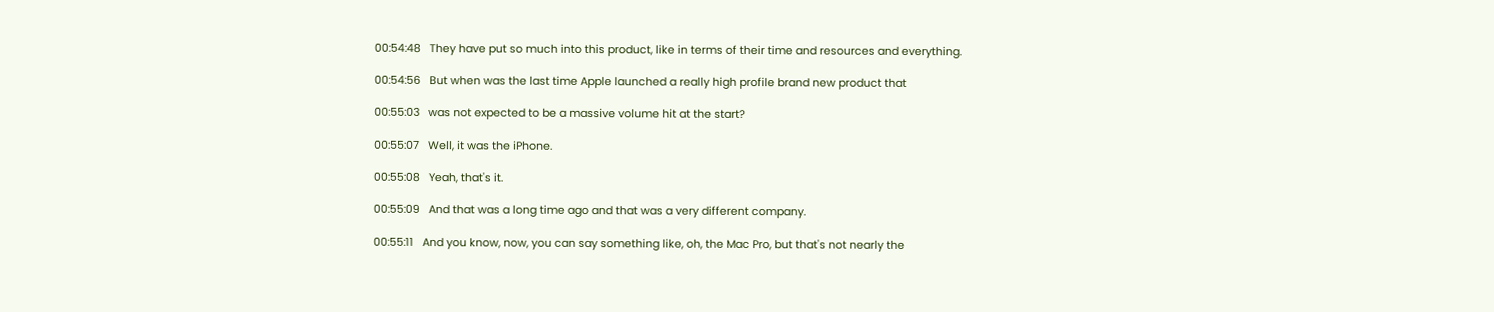00:54:48   They have put so much into this product, like in terms of their time and resources and everything.

00:54:56   But when was the last time Apple launched a really high profile brand new product that

00:55:03   was not expected to be a massive volume hit at the start?

00:55:07   Well, it was the iPhone.

00:55:08   Yeah, that's it.

00:55:09   And that was a long time ago and that was a very different company.

00:55:11   And you know, now, you can say something like, oh, the Mac Pro, but that's not nearly the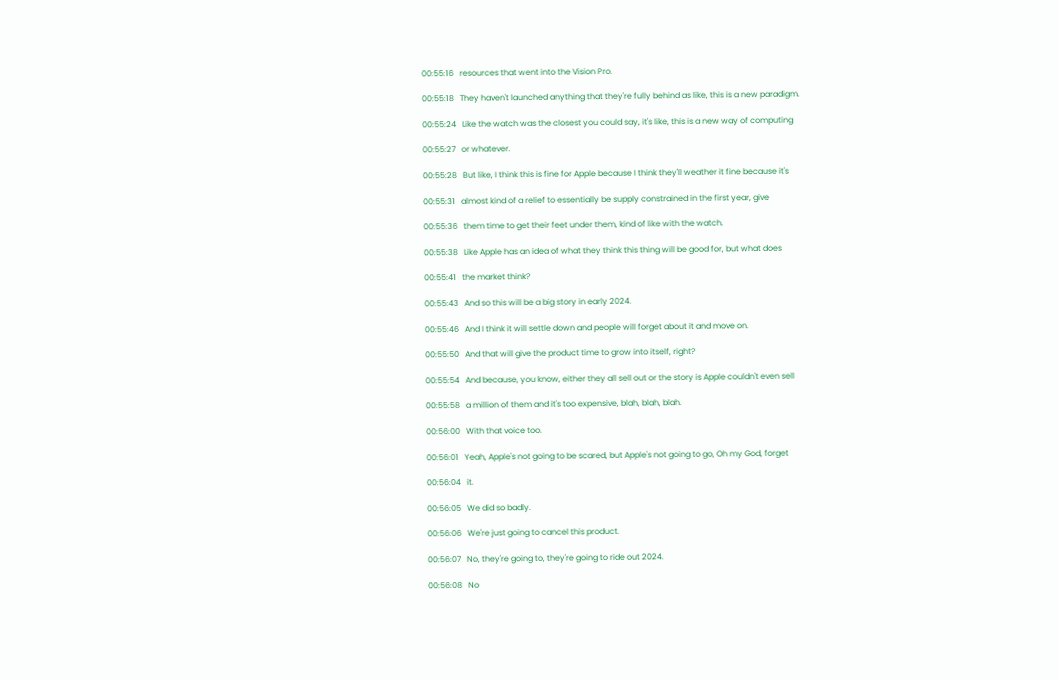00:55:16   resources that went into the Vision Pro.

00:55:18   They haven't launched anything that they're fully behind as like, this is a new paradigm.

00:55:24   Like the watch was the closest you could say, it's like, this is a new way of computing

00:55:27   or whatever.

00:55:28   But like, I think this is fine for Apple because I think they'll weather it fine because it's

00:55:31   almost kind of a relief to essentially be supply constrained in the first year, give

00:55:36   them time to get their feet under them, kind of like with the watch.

00:55:38   Like Apple has an idea of what they think this thing will be good for, but what does

00:55:41   the market think?

00:55:43   And so this will be a big story in early 2024.

00:55:46   And I think it will settle down and people will forget about it and move on.

00:55:50   And that will give the product time to grow into itself, right?

00:55:54   And because, you know, either they all sell out or the story is Apple couldn't even sell

00:55:58   a million of them and it's too expensive, blah, blah, blah.

00:56:00   With that voice too.

00:56:01   Yeah, Apple's not going to be scared, but Apple's not going to go, Oh my God, forget

00:56:04   it.

00:56:05   We did so badly.

00:56:06   We're just going to cancel this product.

00:56:07   No, they're going to, they're going to ride out 2024.

00:56:08   No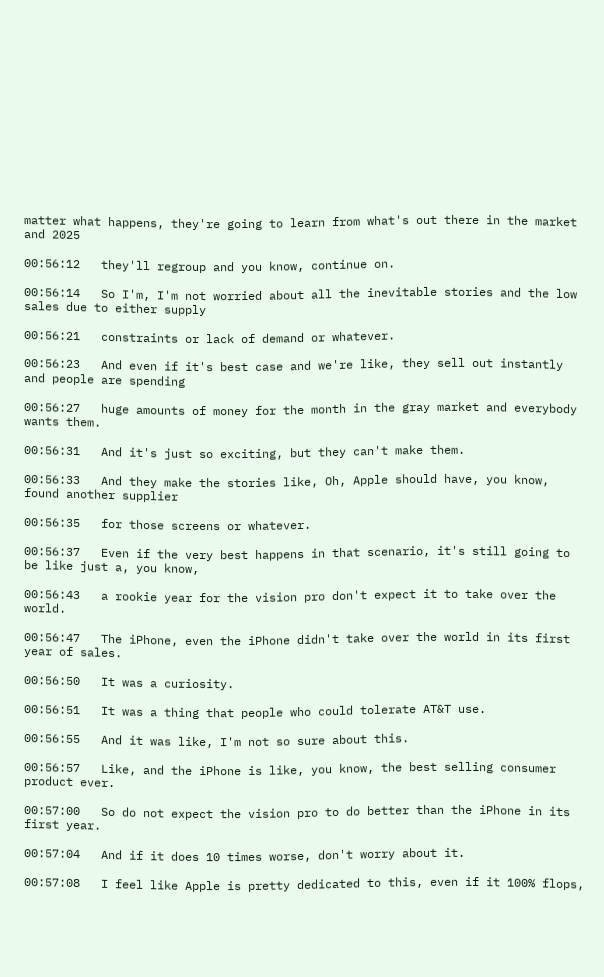matter what happens, they're going to learn from what's out there in the market and 2025

00:56:12   they'll regroup and you know, continue on.

00:56:14   So I'm, I'm not worried about all the inevitable stories and the low sales due to either supply

00:56:21   constraints or lack of demand or whatever.

00:56:23   And even if it's best case and we're like, they sell out instantly and people are spending

00:56:27   huge amounts of money for the month in the gray market and everybody wants them.

00:56:31   And it's just so exciting, but they can't make them.

00:56:33   And they make the stories like, Oh, Apple should have, you know, found another supplier

00:56:35   for those screens or whatever.

00:56:37   Even if the very best happens in that scenario, it's still going to be like just a, you know,

00:56:43   a rookie year for the vision pro don't expect it to take over the world.

00:56:47   The iPhone, even the iPhone didn't take over the world in its first year of sales.

00:56:50   It was a curiosity.

00:56:51   It was a thing that people who could tolerate AT&T use.

00:56:55   And it was like, I'm not so sure about this.

00:56:57   Like, and the iPhone is like, you know, the best selling consumer product ever.

00:57:00   So do not expect the vision pro to do better than the iPhone in its first year.

00:57:04   And if it does 10 times worse, don't worry about it.

00:57:08   I feel like Apple is pretty dedicated to this, even if it 100% flops,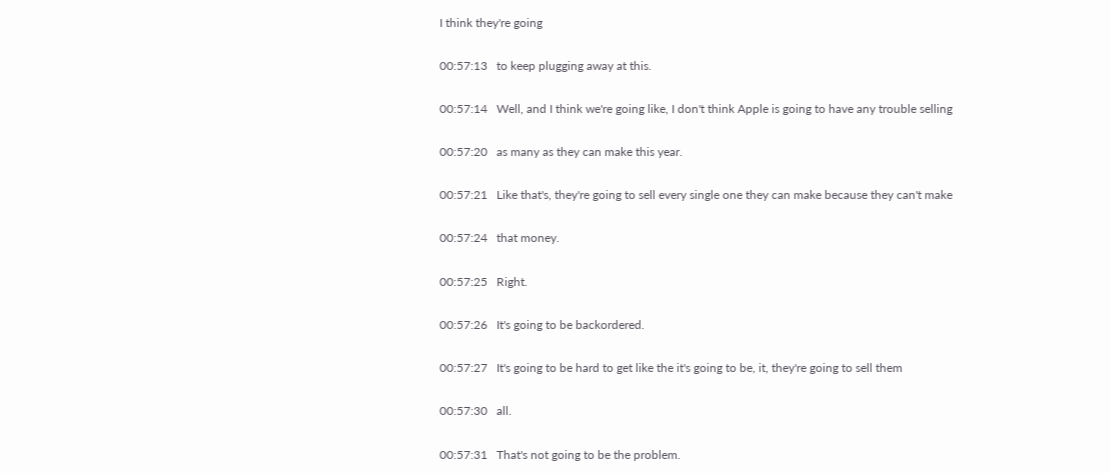I think they're going

00:57:13   to keep plugging away at this.

00:57:14   Well, and I think we're going like, I don't think Apple is going to have any trouble selling

00:57:20   as many as they can make this year.

00:57:21   Like that's, they're going to sell every single one they can make because they can't make

00:57:24   that money.

00:57:25   Right.

00:57:26   It's going to be backordered.

00:57:27   It's going to be hard to get like the it's going to be, it, they're going to sell them

00:57:30   all.

00:57:31   That's not going to be the problem.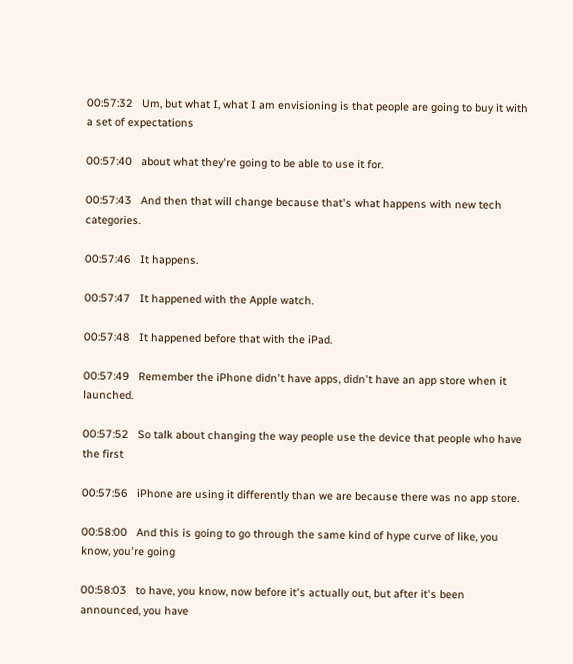00:57:32   Um, but what I, what I am envisioning is that people are going to buy it with a set of expectations

00:57:40   about what they're going to be able to use it for.

00:57:43   And then that will change because that's what happens with new tech categories.

00:57:46   It happens.

00:57:47   It happened with the Apple watch.

00:57:48   It happened before that with the iPad.

00:57:49   Remember the iPhone didn't have apps, didn't have an app store when it launched.

00:57:52   So talk about changing the way people use the device that people who have the first

00:57:56   iPhone are using it differently than we are because there was no app store.

00:58:00   And this is going to go through the same kind of hype curve of like, you know, you're going

00:58:03   to have, you know, now before it's actually out, but after it's been announced, you have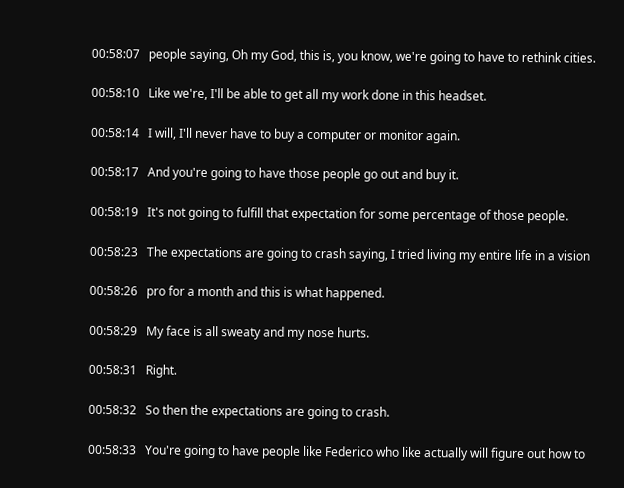00:58:07   people saying, Oh my God, this is, you know, we're going to have to rethink cities.

00:58:10   Like we're, I'll be able to get all my work done in this headset.

00:58:14   I will, I'll never have to buy a computer or monitor again.

00:58:17   And you're going to have those people go out and buy it.

00:58:19   It's not going to fulfill that expectation for some percentage of those people.

00:58:23   The expectations are going to crash saying, I tried living my entire life in a vision

00:58:26   pro for a month and this is what happened.

00:58:29   My face is all sweaty and my nose hurts.

00:58:31   Right.

00:58:32   So then the expectations are going to crash.

00:58:33   You're going to have people like Federico who like actually will figure out how to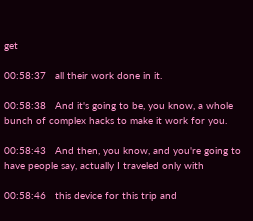get

00:58:37   all their work done in it.

00:58:38   And it's going to be, you know, a whole bunch of complex hacks to make it work for you.

00:58:43   And then, you know, and you're going to have people say, actually I traveled only with

00:58:46   this device for this trip and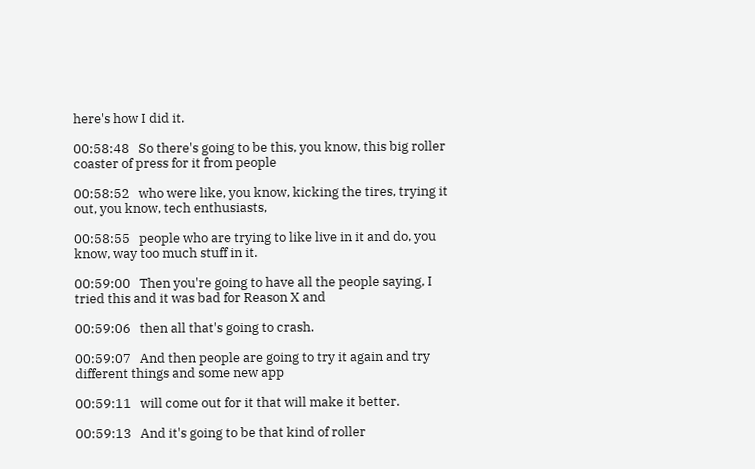here's how I did it.

00:58:48   So there's going to be this, you know, this big roller coaster of press for it from people

00:58:52   who were like, you know, kicking the tires, trying it out, you know, tech enthusiasts,

00:58:55   people who are trying to like live in it and do, you know, way too much stuff in it.

00:59:00   Then you're going to have all the people saying, I tried this and it was bad for Reason X and

00:59:06   then all that's going to crash.

00:59:07   And then people are going to try it again and try different things and some new app

00:59:11   will come out for it that will make it better.

00:59:13   And it's going to be that kind of roller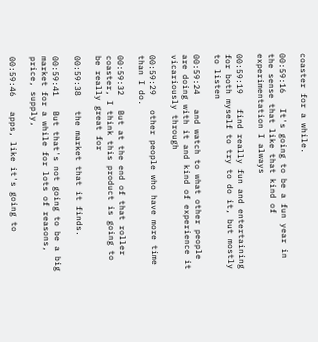coaster for a while.

00:59:16   It's going to be a fun year in the sense that like that kind of experimentation I always

00:59:19   find really fun and entertaining for both myself to try to do it, but mostly to listen

00:59:24   and watch to what other people are doing with it and kind of experience it vicariously through

00:59:29   other people who have more time than I do.

00:59:32   But at the end of that roller coaster, I think this product is going to be really great for

00:59:38   the market that it finds.

00:59:41   But that's not going to be a big market for a while for lots of reasons, price, supply,

00:59:46   apps, like it's going to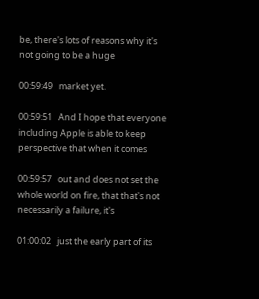be, there's lots of reasons why it's not going to be a huge

00:59:49   market yet.

00:59:51   And I hope that everyone including Apple is able to keep perspective that when it comes

00:59:57   out and does not set the whole world on fire, that that's not necessarily a failure, it's

01:00:02   just the early part of its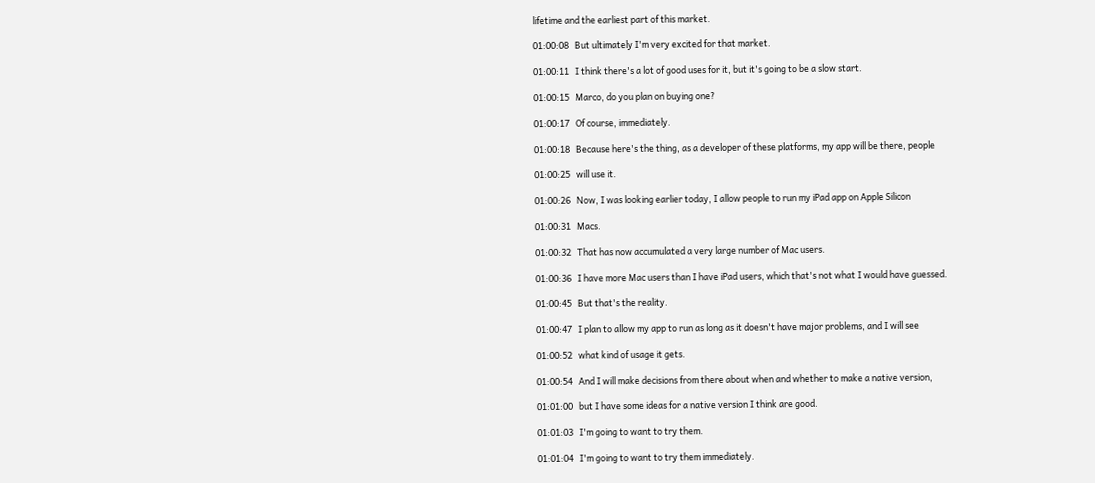lifetime and the earliest part of this market.

01:00:08   But ultimately I'm very excited for that market.

01:00:11   I think there's a lot of good uses for it, but it's going to be a slow start.

01:00:15   Marco, do you plan on buying one?

01:00:17   Of course, immediately.

01:00:18   Because here's the thing, as a developer of these platforms, my app will be there, people

01:00:25   will use it.

01:00:26   Now, I was looking earlier today, I allow people to run my iPad app on Apple Silicon

01:00:31   Macs.

01:00:32   That has now accumulated a very large number of Mac users.

01:00:36   I have more Mac users than I have iPad users, which that's not what I would have guessed.

01:00:45   But that's the reality.

01:00:47   I plan to allow my app to run as long as it doesn't have major problems, and I will see

01:00:52   what kind of usage it gets.

01:00:54   And I will make decisions from there about when and whether to make a native version,

01:01:00   but I have some ideas for a native version I think are good.

01:01:03   I'm going to want to try them.

01:01:04   I'm going to want to try them immediately.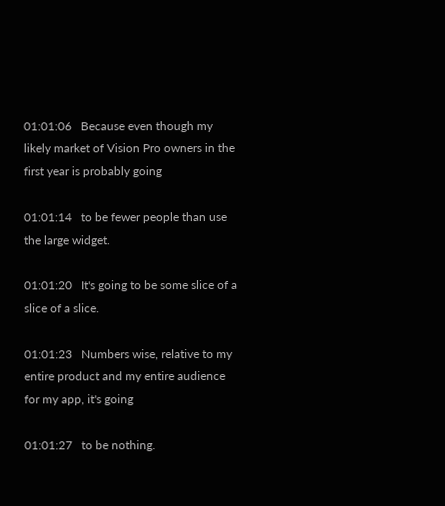01:01:06   Because even though my likely market of Vision Pro owners in the first year is probably going

01:01:14   to be fewer people than use the large widget.

01:01:20   It's going to be some slice of a slice of a slice.

01:01:23   Numbers wise, relative to my entire product and my entire audience for my app, it's going

01:01:27   to be nothing.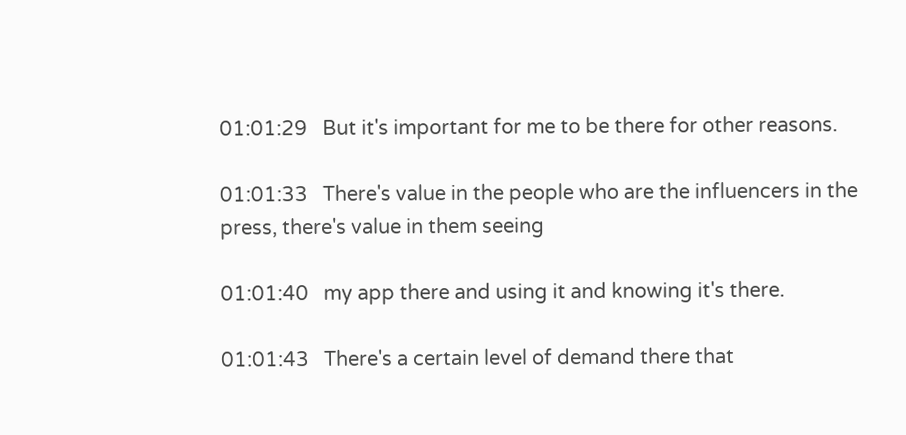01:01:29   But it's important for me to be there for other reasons.

01:01:33   There's value in the people who are the influencers in the press, there's value in them seeing

01:01:40   my app there and using it and knowing it's there.

01:01:43   There's a certain level of demand there that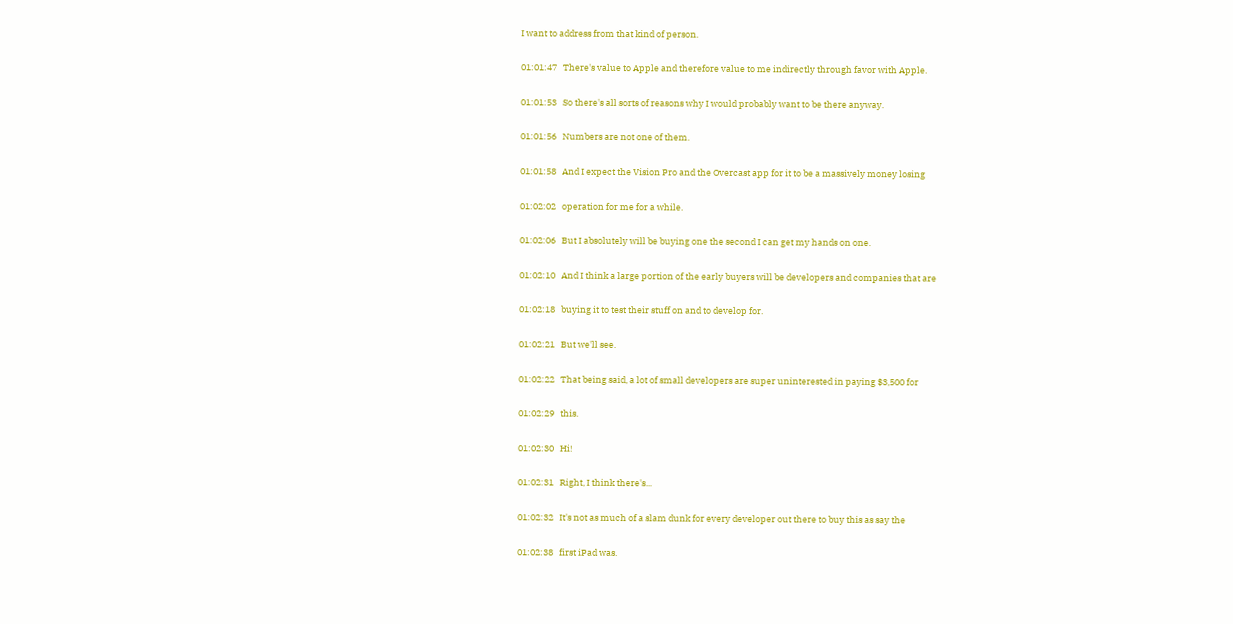I want to address from that kind of person.

01:01:47   There's value to Apple and therefore value to me indirectly through favor with Apple.

01:01:53   So there's all sorts of reasons why I would probably want to be there anyway.

01:01:56   Numbers are not one of them.

01:01:58   And I expect the Vision Pro and the Overcast app for it to be a massively money losing

01:02:02   operation for me for a while.

01:02:06   But I absolutely will be buying one the second I can get my hands on one.

01:02:10   And I think a large portion of the early buyers will be developers and companies that are

01:02:18   buying it to test their stuff on and to develop for.

01:02:21   But we'll see.

01:02:22   That being said, a lot of small developers are super uninterested in paying $3,500 for

01:02:29   this.

01:02:30   Hi!

01:02:31   Right, I think there's...

01:02:32   It's not as much of a slam dunk for every developer out there to buy this as say the

01:02:38   first iPad was.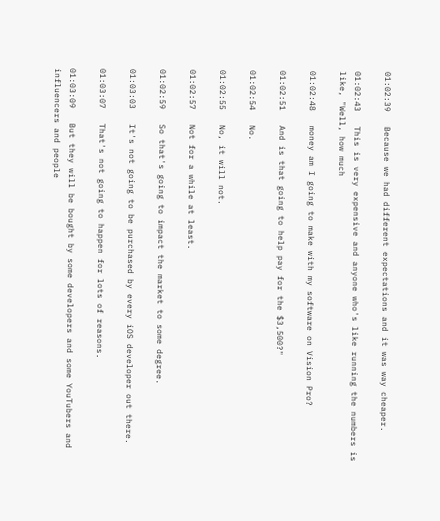01:02:39   Because we had different expectations and it was way cheaper.

01:02:43   This is very expensive and anyone who's like running the numbers is like, "Well, how much

01:02:48   money am I going to make with my software on Vision Pro?

01:02:51   And is that going to help pay for the $3,500?"

01:02:54   No.

01:02:55   No, it will not.

01:02:57   Not for a while at least.

01:02:59   So that's going to impact the market to some degree.

01:03:03   It's not going to be purchased by every iOS developer out there.

01:03:07   That's not going to happen for lots of reasons.

01:03:09   But they will be bought by some developers and some YouTubers and influencers and people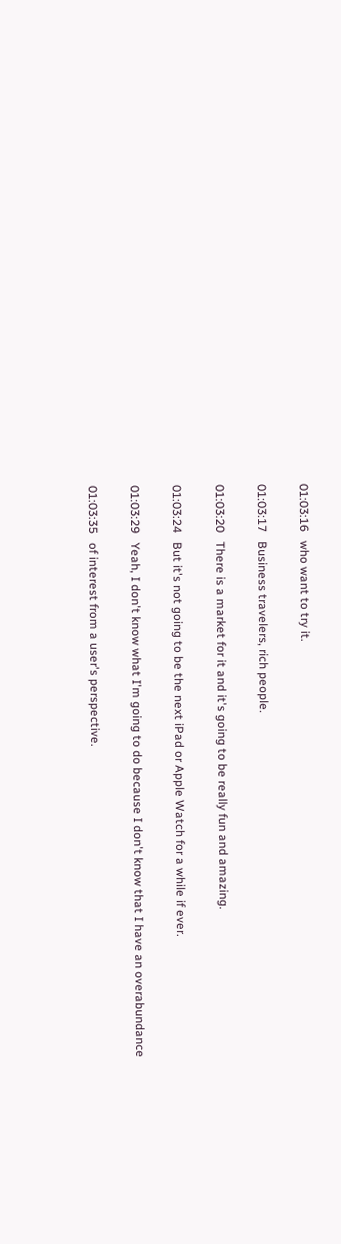01:03:16   who want to try it.

01:03:17   Business travelers, rich people.

01:03:20   There is a market for it and it's going to be really fun and amazing.

01:03:24   But it's not going to be the next iPad or Apple Watch for a while if ever.

01:03:29   Yeah, I don't know what I'm going to do because I don't know that I have an overabundance

01:03:35   of interest from a user's perspective.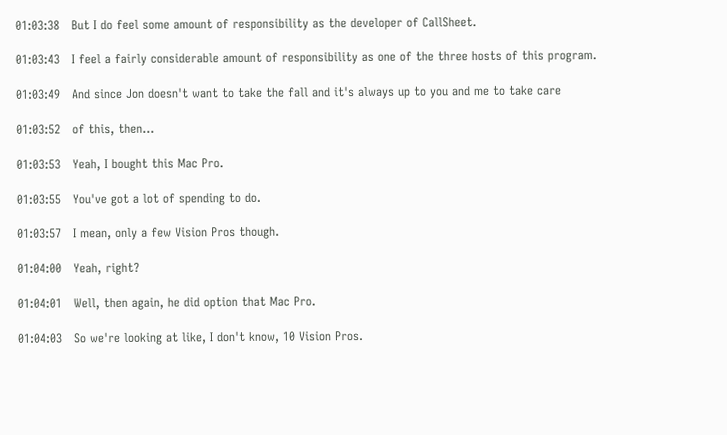01:03:38   But I do feel some amount of responsibility as the developer of CallSheet.

01:03:43   I feel a fairly considerable amount of responsibility as one of the three hosts of this program.

01:03:49   And since Jon doesn't want to take the fall and it's always up to you and me to take care

01:03:52   of this, then…

01:03:53   Yeah, I bought this Mac Pro.

01:03:55   You've got a lot of spending to do.

01:03:57   I mean, only a few Vision Pros though.

01:04:00   Yeah, right?

01:04:01   Well, then again, he did option that Mac Pro.

01:04:03   So we're looking at like, I don't know, 10 Vision Pros.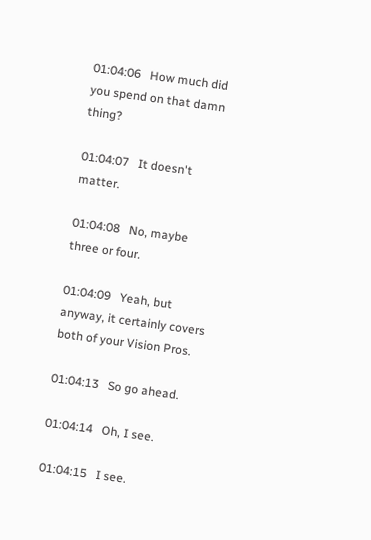01:04:06   How much did you spend on that damn thing?

01:04:07   It doesn't matter.

01:04:08   No, maybe three or four.

01:04:09   Yeah, but anyway, it certainly covers both of your Vision Pros.

01:04:13   So go ahead.

01:04:14   Oh, I see.

01:04:15   I see.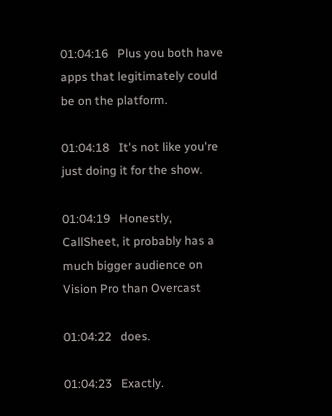01:04:16   Plus you both have apps that legitimately could be on the platform.

01:04:18   It's not like you're just doing it for the show.

01:04:19   Honestly, CallSheet, it probably has a much bigger audience on Vision Pro than Overcast

01:04:22   does.

01:04:23   Exactly.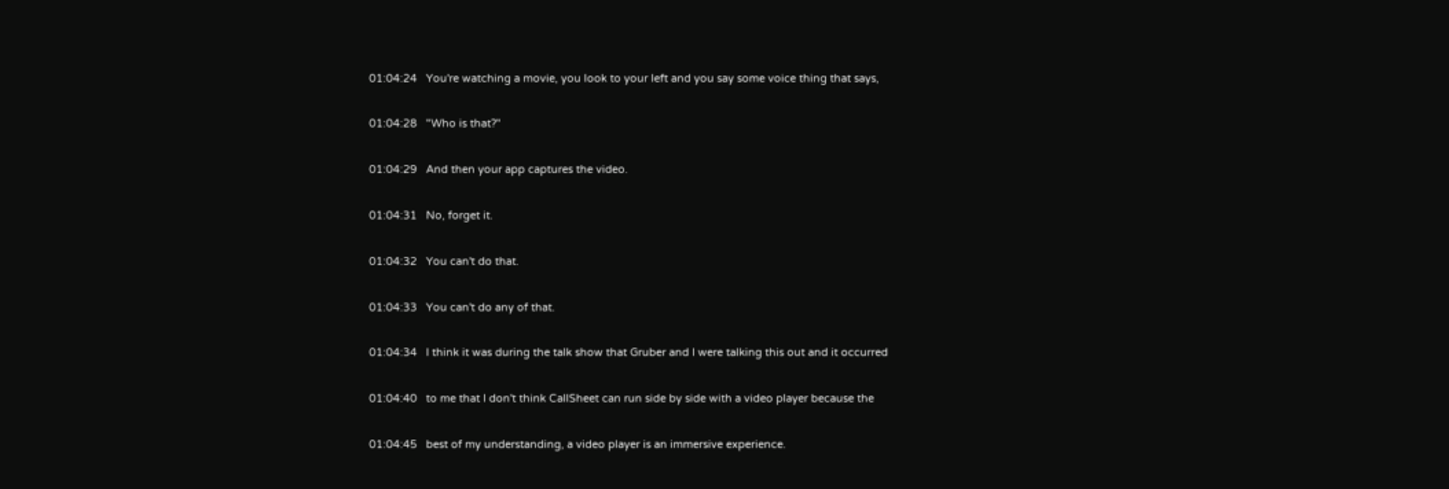01:04:24   You're watching a movie, you look to your left and you say some voice thing that says,

01:04:28   "Who is that?"

01:04:29   And then your app captures the video.

01:04:31   No, forget it.

01:04:32   You can't do that.

01:04:33   You can't do any of that.

01:04:34   I think it was during the talk show that Gruber and I were talking this out and it occurred

01:04:40   to me that I don't think CallSheet can run side by side with a video player because the

01:04:45   best of my understanding, a video player is an immersive experience.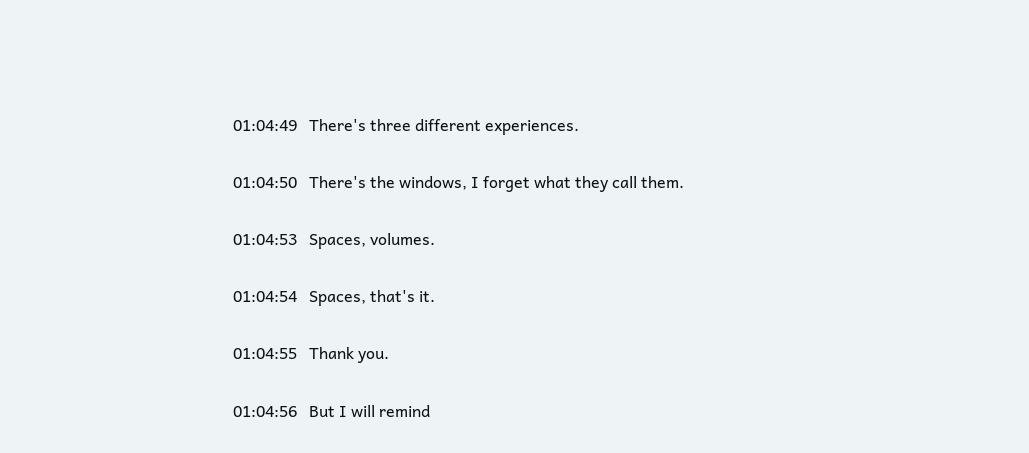01:04:49   There's three different experiences.

01:04:50   There's the windows, I forget what they call them.

01:04:53   Spaces, volumes.

01:04:54   Spaces, that's it.

01:04:55   Thank you.

01:04:56   But I will remind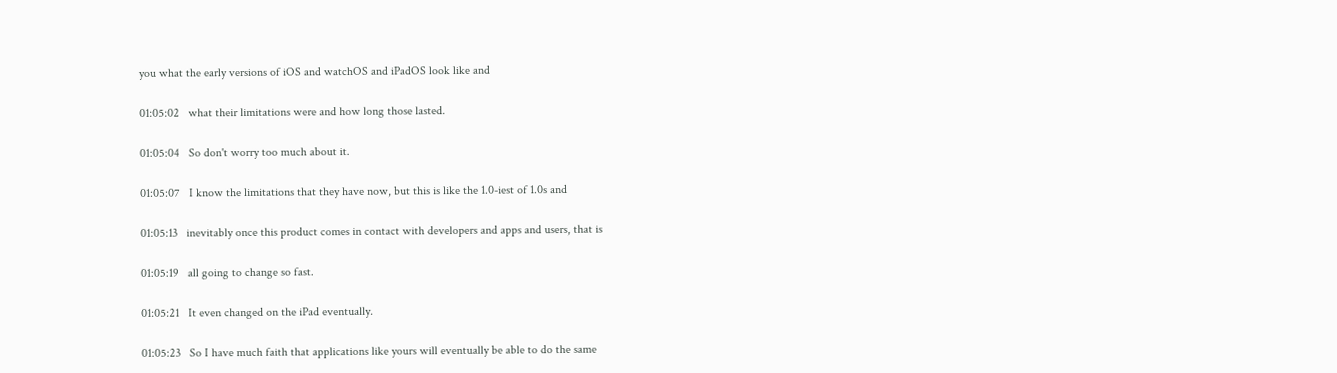you what the early versions of iOS and watchOS and iPadOS look like and

01:05:02   what their limitations were and how long those lasted.

01:05:04   So don't worry too much about it.

01:05:07   I know the limitations that they have now, but this is like the 1.0-iest of 1.0s and

01:05:13   inevitably once this product comes in contact with developers and apps and users, that is

01:05:19   all going to change so fast.

01:05:21   It even changed on the iPad eventually.

01:05:23   So I have much faith that applications like yours will eventually be able to do the same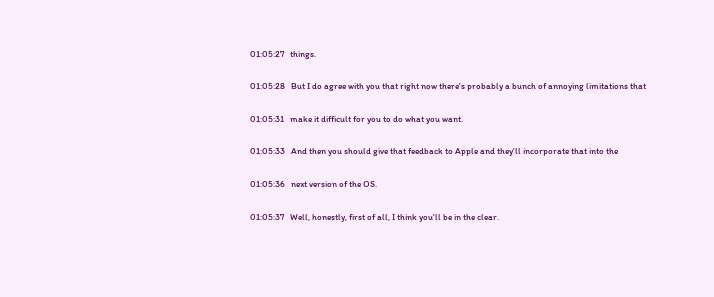01:05:27   things.

01:05:28   But I do agree with you that right now there's probably a bunch of annoying limitations that

01:05:31   make it difficult for you to do what you want.

01:05:33   And then you should give that feedback to Apple and they'll incorporate that into the

01:05:36   next version of the OS.

01:05:37   Well, honestly, first of all, I think you'll be in the clear.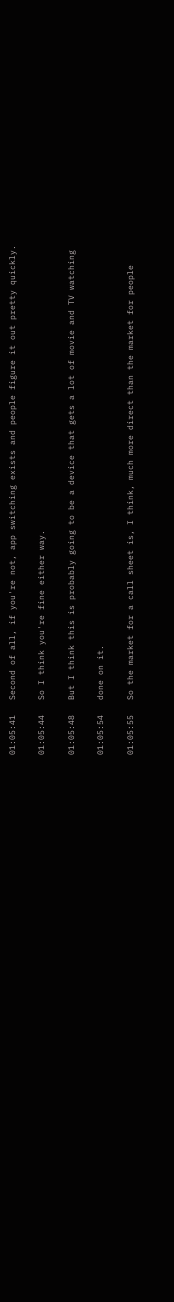01:05:41   Second of all, if you're not, app switching exists and people figure it out pretty quickly.

01:05:44   So I think you're fine either way.

01:05:48   But I think this is probably going to be a device that gets a lot of movie and TV watching

01:05:54   done on it.

01:05:55   So the market for a call sheet is, I think, much more direct than the market for people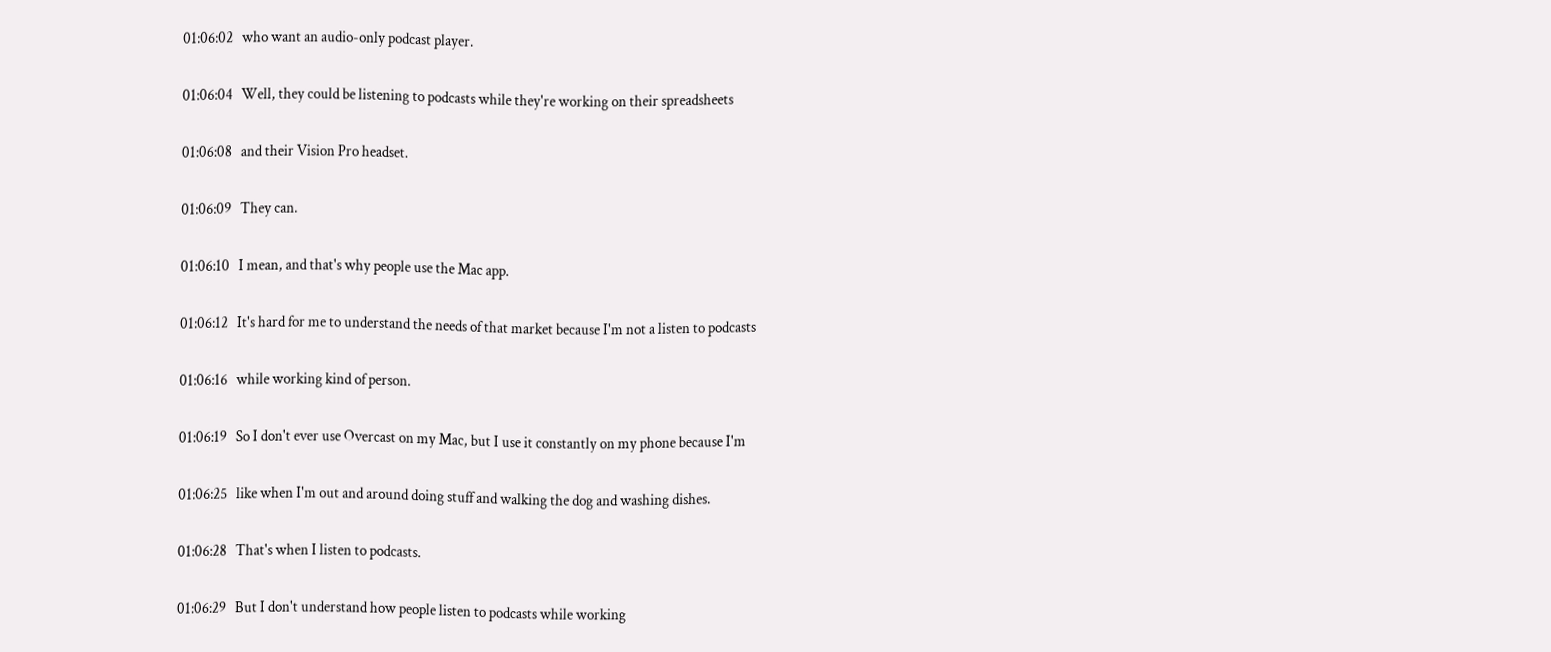01:06:02   who want an audio-only podcast player.

01:06:04   Well, they could be listening to podcasts while they're working on their spreadsheets

01:06:08   and their Vision Pro headset.

01:06:09   They can.

01:06:10   I mean, and that's why people use the Mac app.

01:06:12   It's hard for me to understand the needs of that market because I'm not a listen to podcasts

01:06:16   while working kind of person.

01:06:19   So I don't ever use Overcast on my Mac, but I use it constantly on my phone because I'm

01:06:25   like when I'm out and around doing stuff and walking the dog and washing dishes.

01:06:28   That's when I listen to podcasts.

01:06:29   But I don't understand how people listen to podcasts while working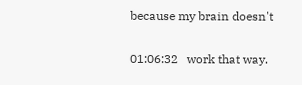because my brain doesn't

01:06:32   work that way.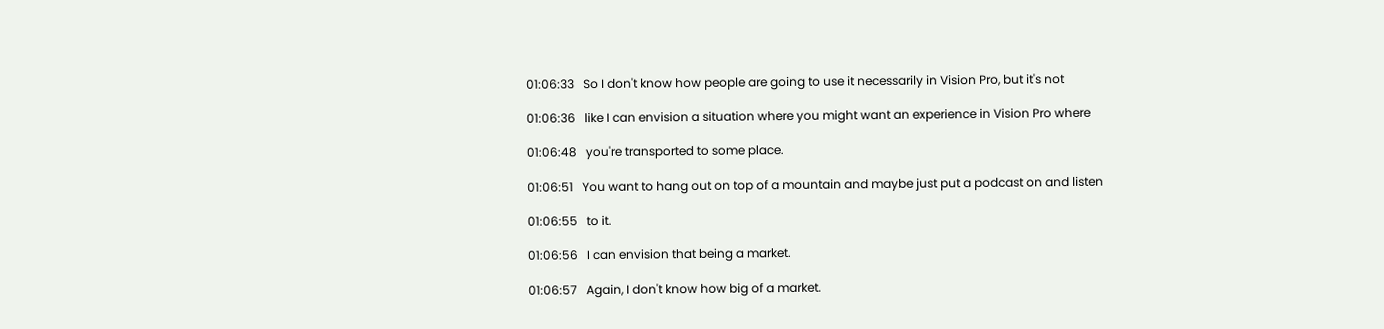01:06:33   So I don't know how people are going to use it necessarily in Vision Pro, but it's not

01:06:36   like I can envision a situation where you might want an experience in Vision Pro where

01:06:48   you're transported to some place.

01:06:51   You want to hang out on top of a mountain and maybe just put a podcast on and listen

01:06:55   to it.

01:06:56   I can envision that being a market.

01:06:57   Again, I don't know how big of a market.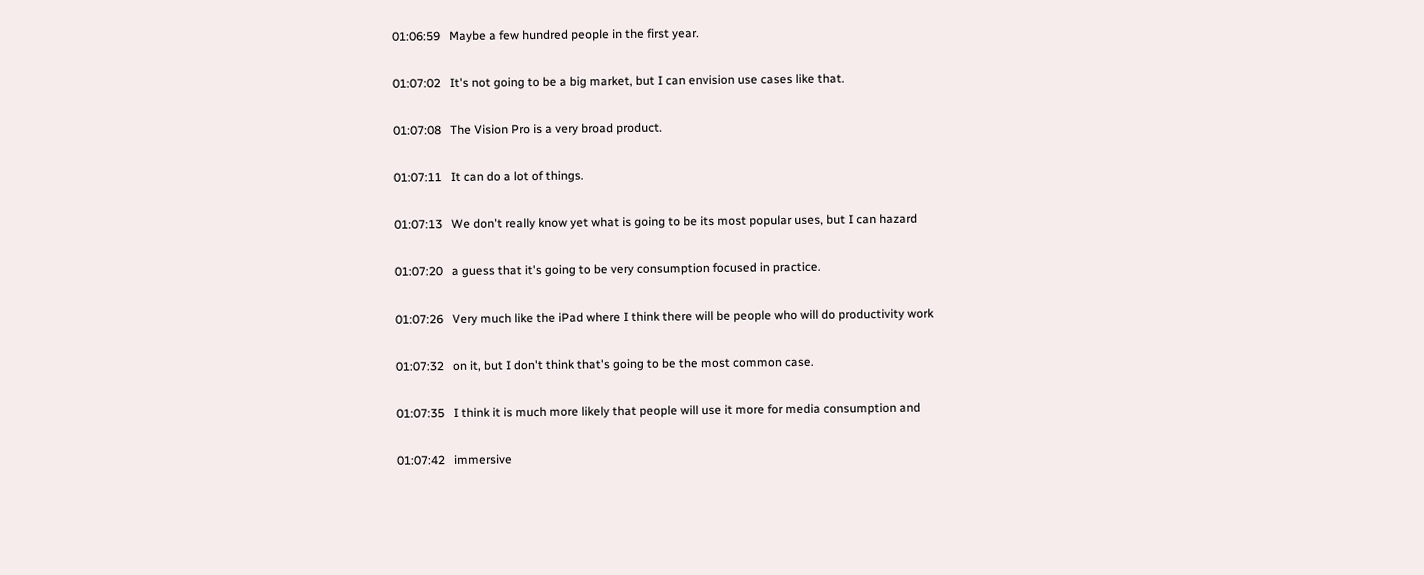01:06:59   Maybe a few hundred people in the first year.

01:07:02   It's not going to be a big market, but I can envision use cases like that.

01:07:08   The Vision Pro is a very broad product.

01:07:11   It can do a lot of things.

01:07:13   We don't really know yet what is going to be its most popular uses, but I can hazard

01:07:20   a guess that it's going to be very consumption focused in practice.

01:07:26   Very much like the iPad where I think there will be people who will do productivity work

01:07:32   on it, but I don't think that's going to be the most common case.

01:07:35   I think it is much more likely that people will use it more for media consumption and

01:07:42   immersive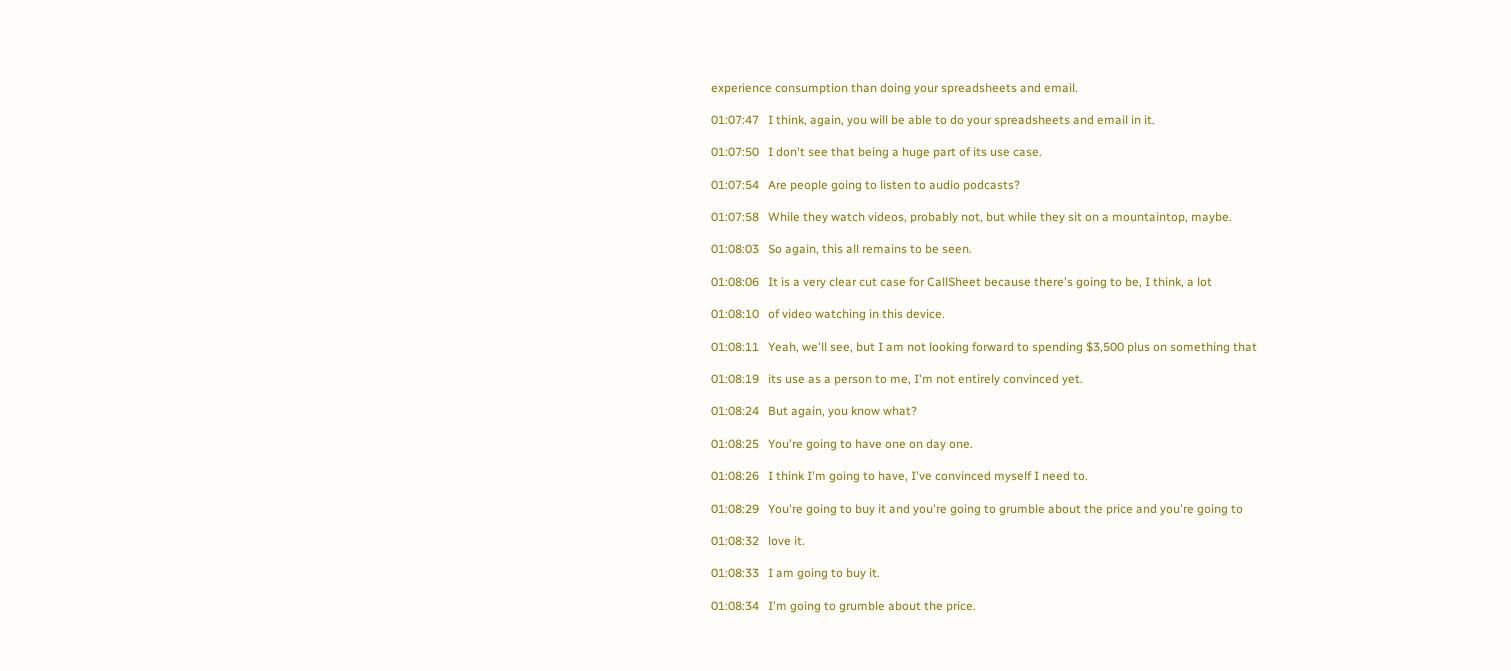experience consumption than doing your spreadsheets and email.

01:07:47   I think, again, you will be able to do your spreadsheets and email in it.

01:07:50   I don't see that being a huge part of its use case.

01:07:54   Are people going to listen to audio podcasts?

01:07:58   While they watch videos, probably not, but while they sit on a mountaintop, maybe.

01:08:03   So again, this all remains to be seen.

01:08:06   It is a very clear cut case for CallSheet because there's going to be, I think, a lot

01:08:10   of video watching in this device.

01:08:11   Yeah, we'll see, but I am not looking forward to spending $3,500 plus on something that

01:08:19   its use as a person to me, I'm not entirely convinced yet.

01:08:24   But again, you know what?

01:08:25   You're going to have one on day one.

01:08:26   I think I'm going to have, I've convinced myself I need to.

01:08:29   You're going to buy it and you're going to grumble about the price and you're going to

01:08:32   love it.

01:08:33   I am going to buy it.

01:08:34   I'm going to grumble about the price.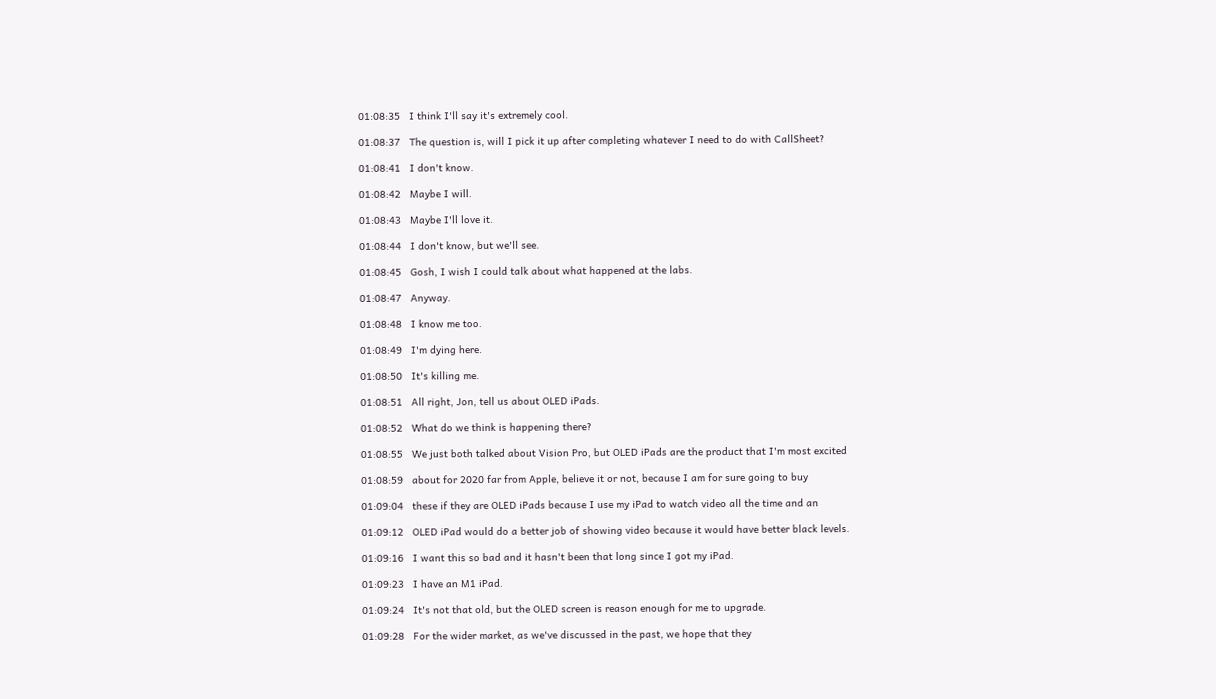01:08:35   I think I'll say it's extremely cool.

01:08:37   The question is, will I pick it up after completing whatever I need to do with CallSheet?

01:08:41   I don't know.

01:08:42   Maybe I will.

01:08:43   Maybe I'll love it.

01:08:44   I don't know, but we'll see.

01:08:45   Gosh, I wish I could talk about what happened at the labs.

01:08:47   Anyway.

01:08:48   I know me too.

01:08:49   I'm dying here.

01:08:50   It's killing me.

01:08:51   All right, Jon, tell us about OLED iPads.

01:08:52   What do we think is happening there?

01:08:55   We just both talked about Vision Pro, but OLED iPads are the product that I'm most excited

01:08:59   about for 2020 far from Apple, believe it or not, because I am for sure going to buy

01:09:04   these if they are OLED iPads because I use my iPad to watch video all the time and an

01:09:12   OLED iPad would do a better job of showing video because it would have better black levels.

01:09:16   I want this so bad and it hasn't been that long since I got my iPad.

01:09:23   I have an M1 iPad.

01:09:24   It's not that old, but the OLED screen is reason enough for me to upgrade.

01:09:28   For the wider market, as we've discussed in the past, we hope that they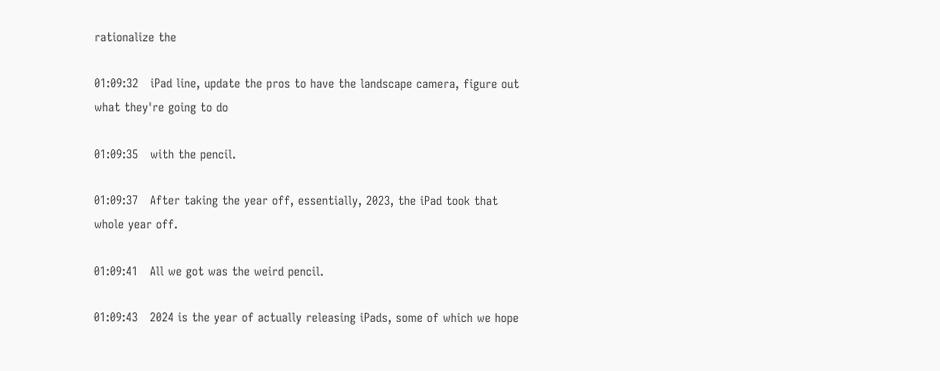rationalize the

01:09:32   iPad line, update the pros to have the landscape camera, figure out what they're going to do

01:09:35   with the pencil.

01:09:37   After taking the year off, essentially, 2023, the iPad took that whole year off.

01:09:41   All we got was the weird pencil.

01:09:43   2024 is the year of actually releasing iPads, some of which we hope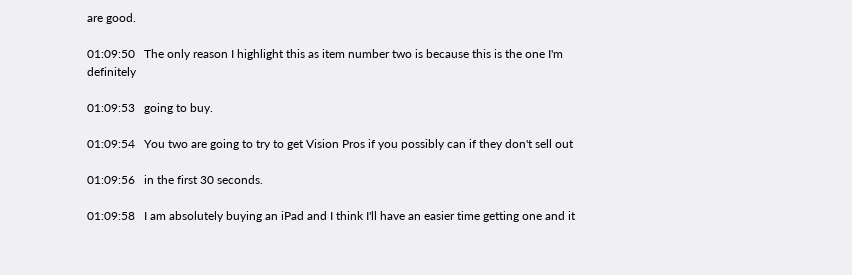are good.

01:09:50   The only reason I highlight this as item number two is because this is the one I'm definitely

01:09:53   going to buy.

01:09:54   You two are going to try to get Vision Pros if you possibly can if they don't sell out

01:09:56   in the first 30 seconds.

01:09:58   I am absolutely buying an iPad and I think I'll have an easier time getting one and it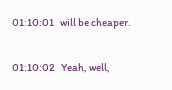01:10:01   will be cheaper.

01:10:02   Yeah, well,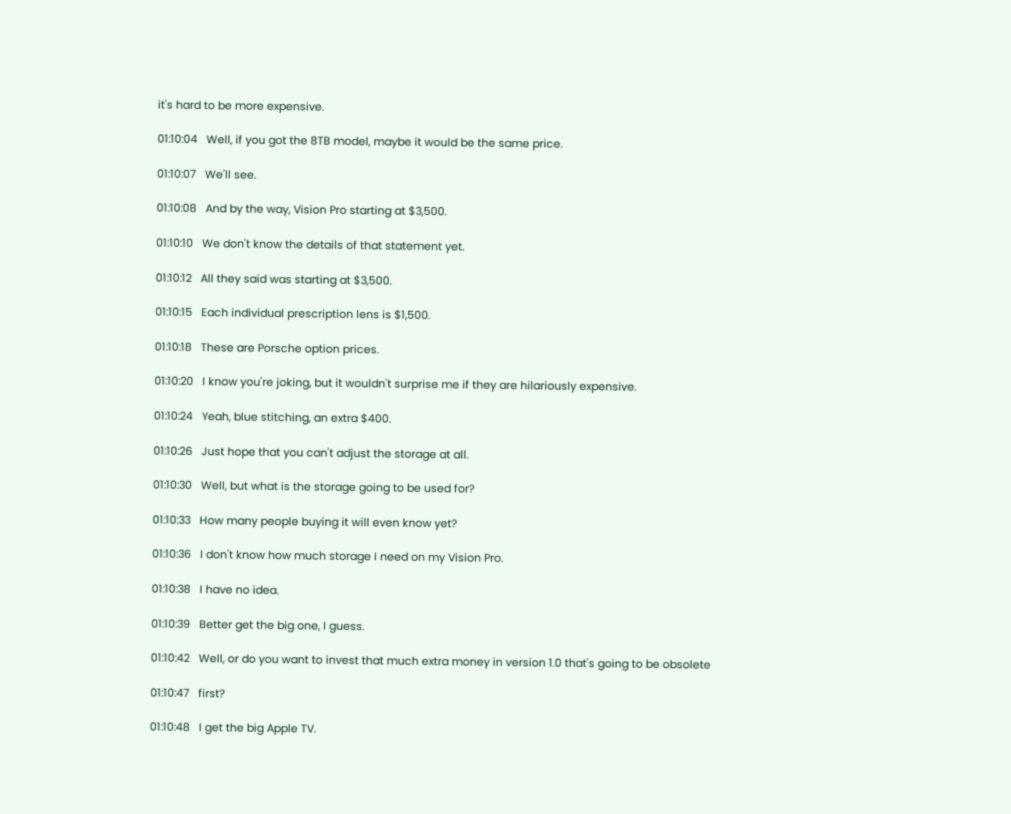it's hard to be more expensive.

01:10:04   Well, if you got the 8TB model, maybe it would be the same price.

01:10:07   We'll see.

01:10:08   And by the way, Vision Pro starting at $3,500.

01:10:10   We don't know the details of that statement yet.

01:10:12   All they said was starting at $3,500.

01:10:15   Each individual prescription lens is $1,500.

01:10:18   These are Porsche option prices.

01:10:20   I know you're joking, but it wouldn't surprise me if they are hilariously expensive.

01:10:24   Yeah, blue stitching, an extra $400.

01:10:26   Just hope that you can't adjust the storage at all.

01:10:30   Well, but what is the storage going to be used for?

01:10:33   How many people buying it will even know yet?

01:10:36   I don't know how much storage I need on my Vision Pro.

01:10:38   I have no idea.

01:10:39   Better get the big one, I guess.

01:10:42   Well, or do you want to invest that much extra money in version 1.0 that's going to be obsolete

01:10:47   first?

01:10:48   I get the big Apple TV.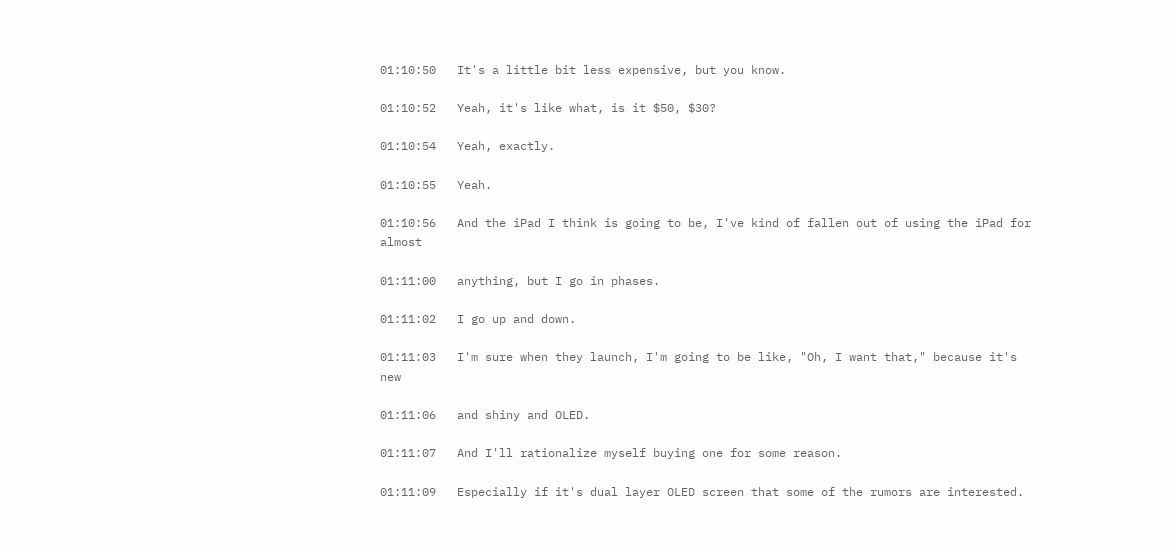01:10:50   It's a little bit less expensive, but you know.

01:10:52   Yeah, it's like what, is it $50, $30?

01:10:54   Yeah, exactly.

01:10:55   Yeah.

01:10:56   And the iPad I think is going to be, I've kind of fallen out of using the iPad for almost

01:11:00   anything, but I go in phases.

01:11:02   I go up and down.

01:11:03   I'm sure when they launch, I'm going to be like, "Oh, I want that," because it's new

01:11:06   and shiny and OLED.

01:11:07   And I'll rationalize myself buying one for some reason.

01:11:09   Especially if it's dual layer OLED screen that some of the rumors are interested.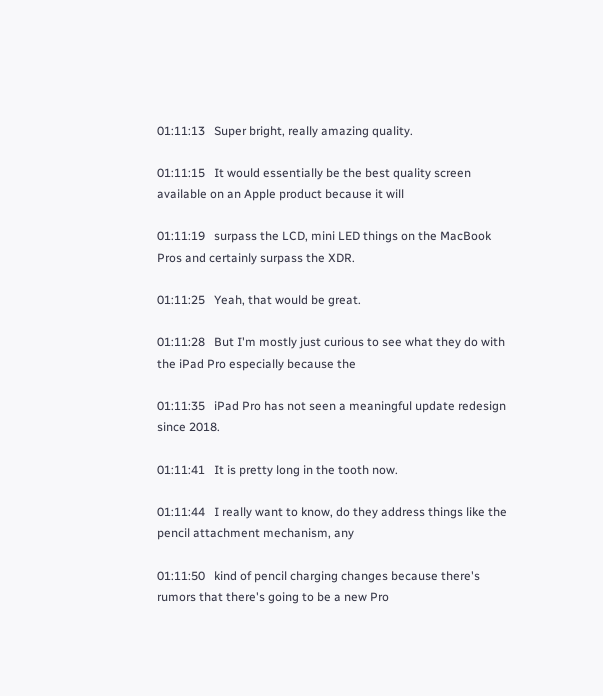01:11:13   Super bright, really amazing quality.

01:11:15   It would essentially be the best quality screen available on an Apple product because it will

01:11:19   surpass the LCD, mini LED things on the MacBook Pros and certainly surpass the XDR.

01:11:25   Yeah, that would be great.

01:11:28   But I'm mostly just curious to see what they do with the iPad Pro especially because the

01:11:35   iPad Pro has not seen a meaningful update redesign since 2018.

01:11:41   It is pretty long in the tooth now.

01:11:44   I really want to know, do they address things like the pencil attachment mechanism, any

01:11:50   kind of pencil charging changes because there's rumors that there's going to be a new Pro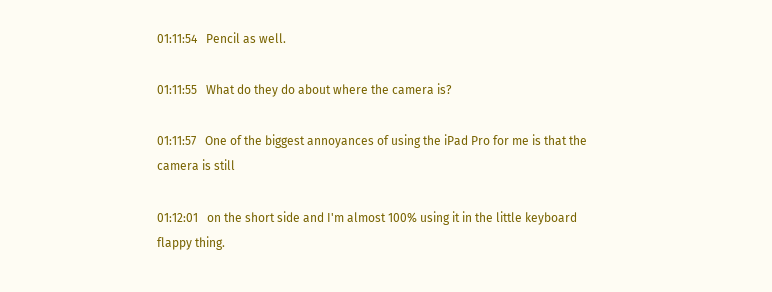01:11:54   Pencil as well.

01:11:55   What do they do about where the camera is?

01:11:57   One of the biggest annoyances of using the iPad Pro for me is that the camera is still

01:12:01   on the short side and I'm almost 100% using it in the little keyboard flappy thing.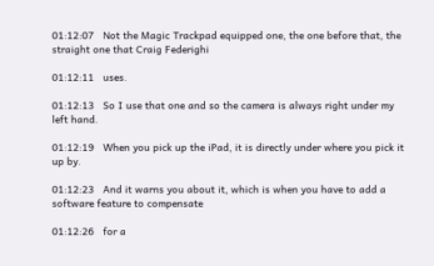01:12:07   Not the Magic Trackpad equipped one, the one before that, the straight one that Craig Federighi

01:12:11   uses.

01:12:13   So I use that one and so the camera is always right under my left hand.

01:12:19   When you pick up the iPad, it is directly under where you pick it up by.

01:12:23   And it warns you about it, which is when you have to add a software feature to compensate

01:12:26   for a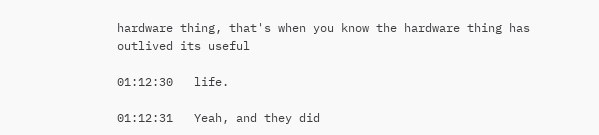hardware thing, that's when you know the hardware thing has outlived its useful

01:12:30   life.

01:12:31   Yeah, and they did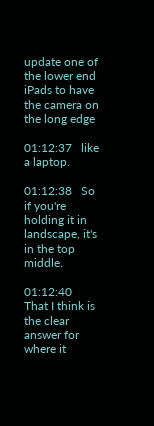update one of the lower end iPads to have the camera on the long edge

01:12:37   like a laptop.

01:12:38   So if you're holding it in landscape, it's in the top middle.

01:12:40   That I think is the clear answer for where it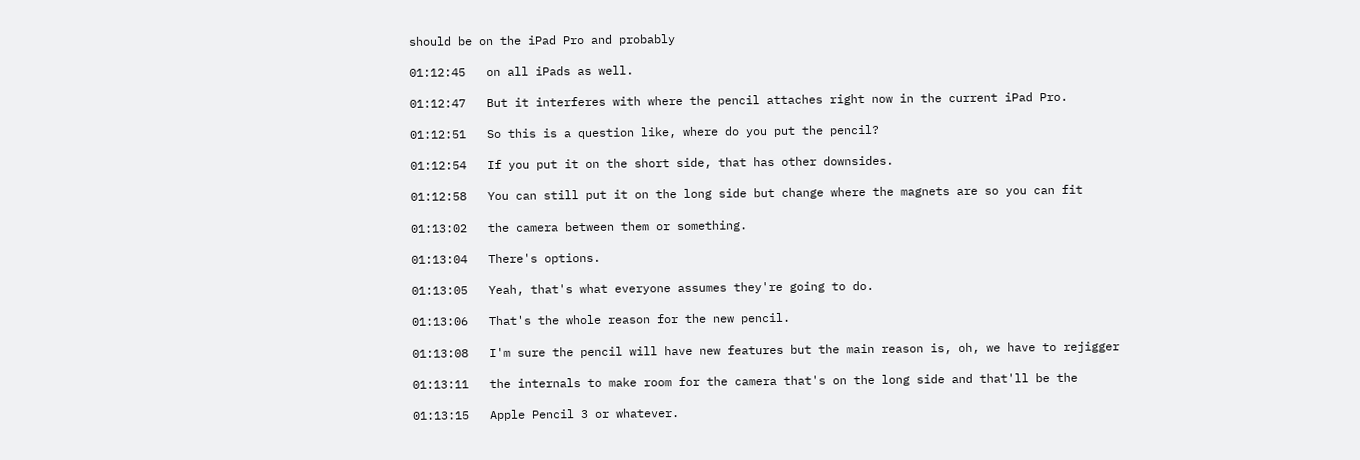should be on the iPad Pro and probably

01:12:45   on all iPads as well.

01:12:47   But it interferes with where the pencil attaches right now in the current iPad Pro.

01:12:51   So this is a question like, where do you put the pencil?

01:12:54   If you put it on the short side, that has other downsides.

01:12:58   You can still put it on the long side but change where the magnets are so you can fit

01:13:02   the camera between them or something.

01:13:04   There's options.

01:13:05   Yeah, that's what everyone assumes they're going to do.

01:13:06   That's the whole reason for the new pencil.

01:13:08   I'm sure the pencil will have new features but the main reason is, oh, we have to rejigger

01:13:11   the internals to make room for the camera that's on the long side and that'll be the

01:13:15   Apple Pencil 3 or whatever.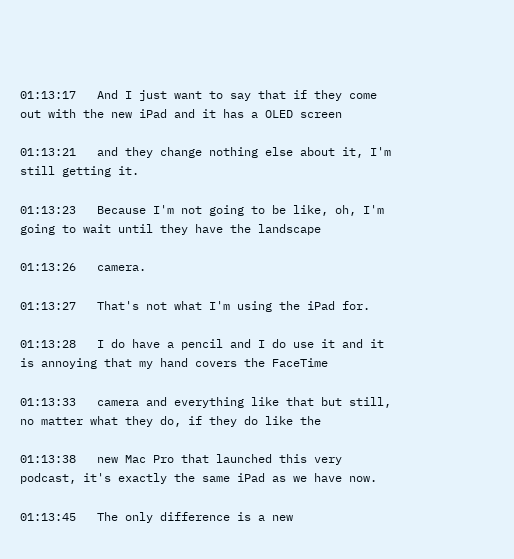01:13:17   And I just want to say that if they come out with the new iPad and it has a OLED screen

01:13:21   and they change nothing else about it, I'm still getting it.

01:13:23   Because I'm not going to be like, oh, I'm going to wait until they have the landscape

01:13:26   camera.

01:13:27   That's not what I'm using the iPad for.

01:13:28   I do have a pencil and I do use it and it is annoying that my hand covers the FaceTime

01:13:33   camera and everything like that but still, no matter what they do, if they do like the

01:13:38   new Mac Pro that launched this very podcast, it's exactly the same iPad as we have now.

01:13:45   The only difference is a new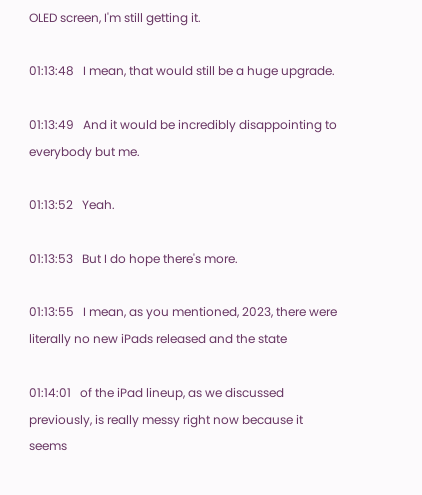OLED screen, I'm still getting it.

01:13:48   I mean, that would still be a huge upgrade.

01:13:49   And it would be incredibly disappointing to everybody but me.

01:13:52   Yeah.

01:13:53   But I do hope there's more.

01:13:55   I mean, as you mentioned, 2023, there were literally no new iPads released and the state

01:14:01   of the iPad lineup, as we discussed previously, is really messy right now because it seems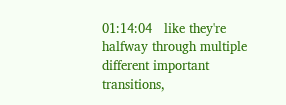01:14:04   like they're halfway through multiple different important transitions,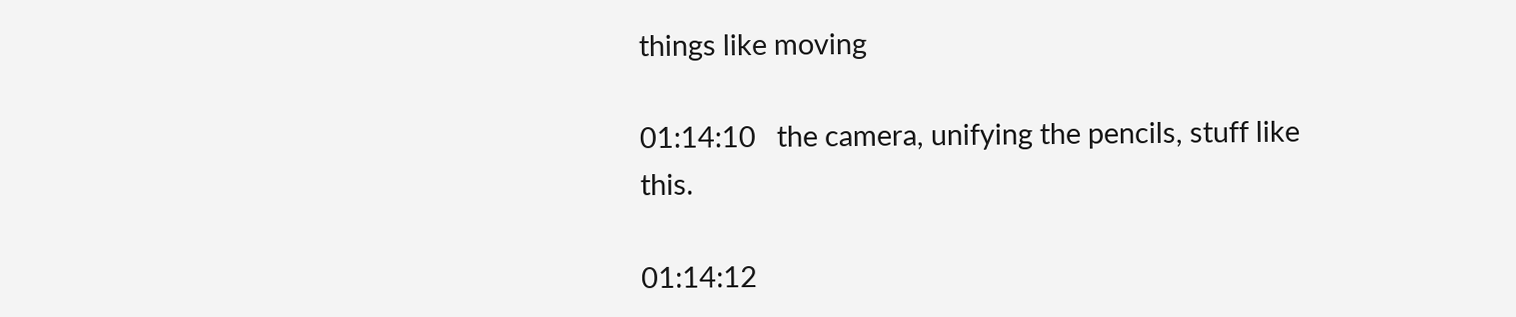things like moving

01:14:10   the camera, unifying the pencils, stuff like this.

01:14:12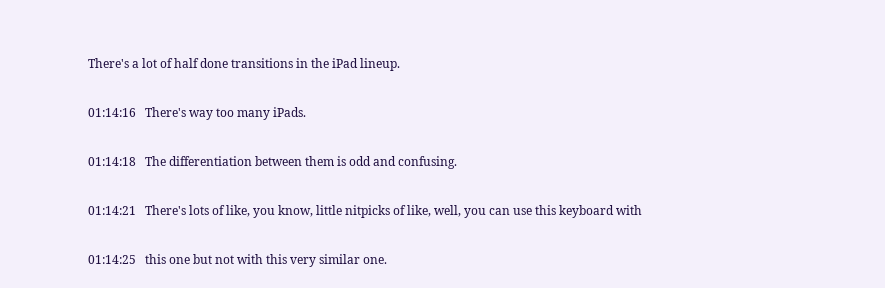There's a lot of half done transitions in the iPad lineup.

01:14:16   There's way too many iPads.

01:14:18   The differentiation between them is odd and confusing.

01:14:21   There's lots of like, you know, little nitpicks of like, well, you can use this keyboard with

01:14:25   this one but not with this very similar one.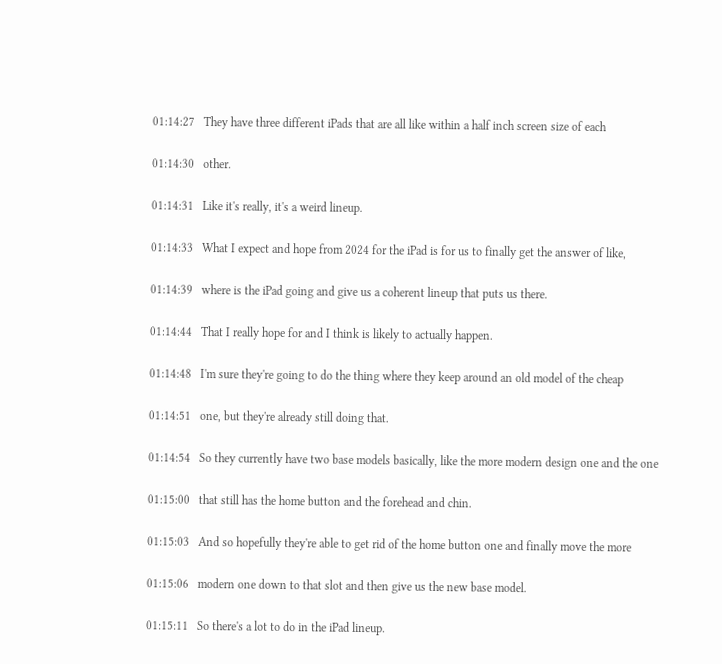01:14:27   They have three different iPads that are all like within a half inch screen size of each

01:14:30   other.

01:14:31   Like it's really, it's a weird lineup.

01:14:33   What I expect and hope from 2024 for the iPad is for us to finally get the answer of like,

01:14:39   where is the iPad going and give us a coherent lineup that puts us there.

01:14:44   That I really hope for and I think is likely to actually happen.

01:14:48   I'm sure they're going to do the thing where they keep around an old model of the cheap

01:14:51   one, but they're already still doing that.

01:14:54   So they currently have two base models basically, like the more modern design one and the one

01:15:00   that still has the home button and the forehead and chin.

01:15:03   And so hopefully they're able to get rid of the home button one and finally move the more

01:15:06   modern one down to that slot and then give us the new base model.

01:15:11   So there's a lot to do in the iPad lineup.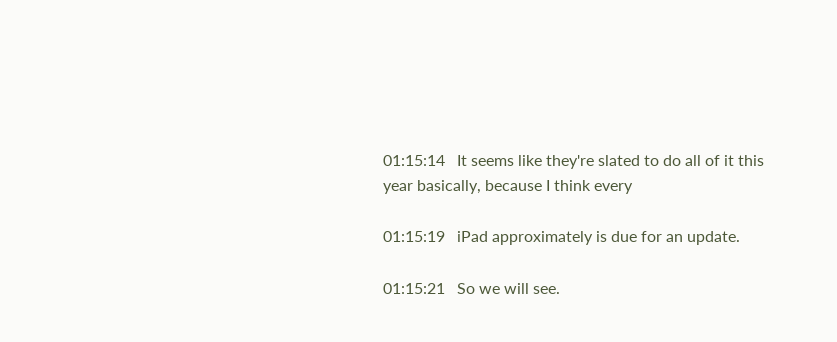01:15:14   It seems like they're slated to do all of it this year basically, because I think every

01:15:19   iPad approximately is due for an update.

01:15:21   So we will see.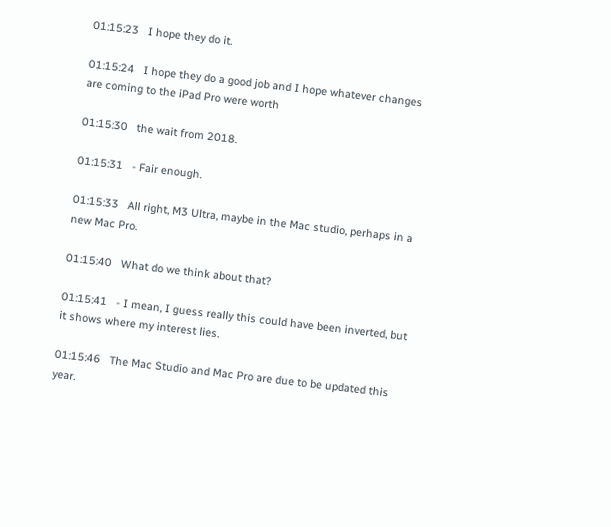01:15:23   I hope they do it.

01:15:24   I hope they do a good job and I hope whatever changes are coming to the iPad Pro were worth

01:15:30   the wait from 2018.

01:15:31   - Fair enough.

01:15:33   All right, M3 Ultra, maybe in the Mac studio, perhaps in a new Mac Pro.

01:15:40   What do we think about that?

01:15:41   - I mean, I guess really this could have been inverted, but it shows where my interest lies.

01:15:46   The Mac Studio and Mac Pro are due to be updated this year.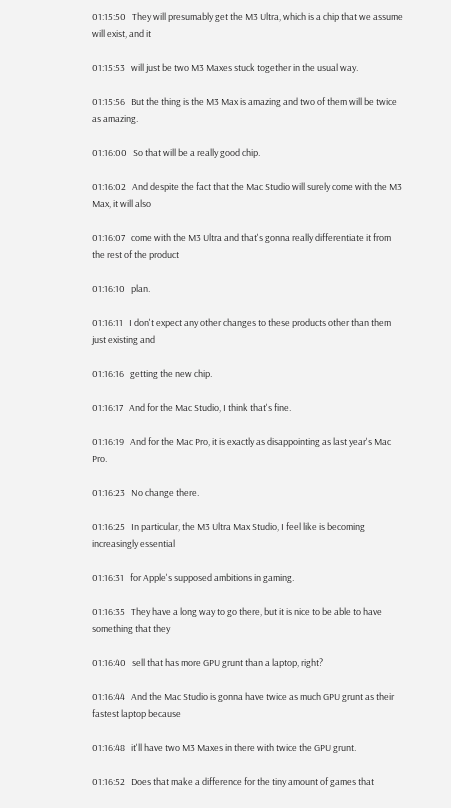01:15:50   They will presumably get the M3 Ultra, which is a chip that we assume will exist, and it

01:15:53   will just be two M3 Maxes stuck together in the usual way.

01:15:56   But the thing is the M3 Max is amazing and two of them will be twice as amazing.

01:16:00   So that will be a really good chip.

01:16:02   And despite the fact that the Mac Studio will surely come with the M3 Max, it will also

01:16:07   come with the M3 Ultra and that's gonna really differentiate it from the rest of the product

01:16:10   plan.

01:16:11   I don't expect any other changes to these products other than them just existing and

01:16:16   getting the new chip.

01:16:17   And for the Mac Studio, I think that's fine.

01:16:19   And for the Mac Pro, it is exactly as disappointing as last year's Mac Pro.

01:16:23   No change there.

01:16:25   In particular, the M3 Ultra Max Studio, I feel like is becoming increasingly essential

01:16:31   for Apple's supposed ambitions in gaming.

01:16:35   They have a long way to go there, but it is nice to be able to have something that they

01:16:40   sell that has more GPU grunt than a laptop, right?

01:16:44   And the Mac Studio is gonna have twice as much GPU grunt as their fastest laptop because

01:16:48   it'll have two M3 Maxes in there with twice the GPU grunt.

01:16:52   Does that make a difference for the tiny amount of games that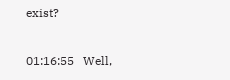exist?

01:16:55   Well,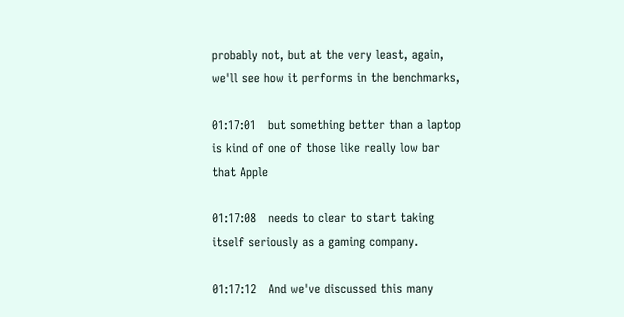probably not, but at the very least, again, we'll see how it performs in the benchmarks,

01:17:01   but something better than a laptop is kind of one of those like really low bar that Apple

01:17:08   needs to clear to start taking itself seriously as a gaming company.

01:17:12   And we've discussed this many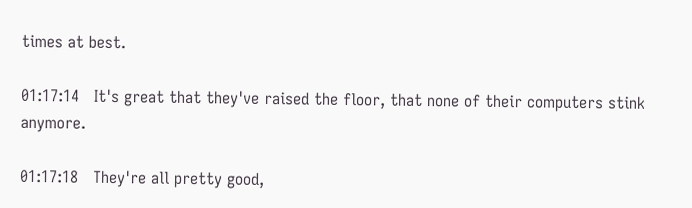times at best.

01:17:14   It's great that they've raised the floor, that none of their computers stink anymore.

01:17:18   They're all pretty good,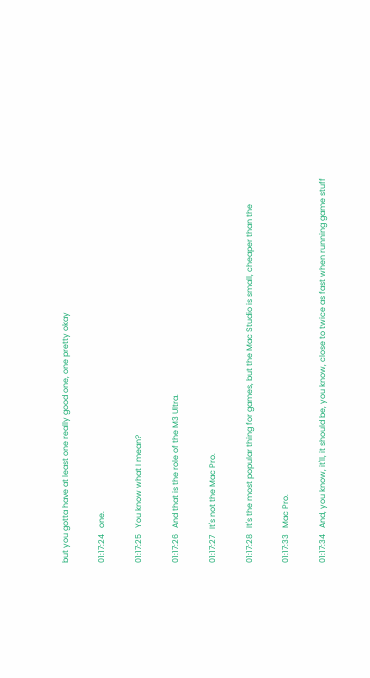but you gotta have at least one really good one, one pretty okay

01:17:24   one.

01:17:25   You know what I mean?

01:17:26   And that is the role of the M3 Ultra.

01:17:27   It's not the Mac Pro.

01:17:28   It's the most popular thing for games, but the Mac Studio is small, cheaper than the

01:17:33   Mac Pro.

01:17:34   And, you know, it'll, it should be, you know, close to twice as fast when running game stuff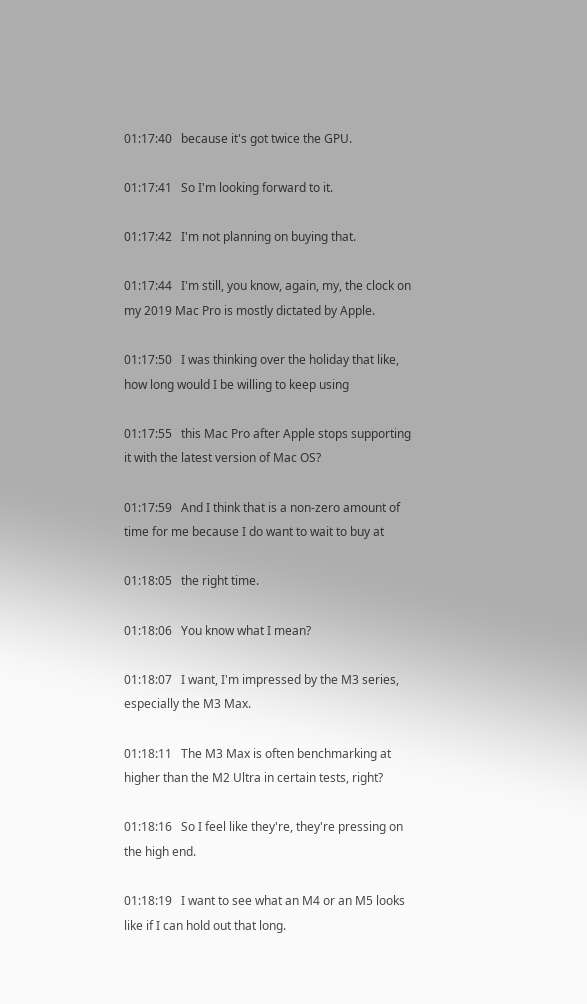01:17:40   because it's got twice the GPU.

01:17:41   So I'm looking forward to it.

01:17:42   I'm not planning on buying that.

01:17:44   I'm still, you know, again, my, the clock on my 2019 Mac Pro is mostly dictated by Apple.

01:17:50   I was thinking over the holiday that like, how long would I be willing to keep using

01:17:55   this Mac Pro after Apple stops supporting it with the latest version of Mac OS?

01:17:59   And I think that is a non-zero amount of time for me because I do want to wait to buy at

01:18:05   the right time.

01:18:06   You know what I mean?

01:18:07   I want, I'm impressed by the M3 series, especially the M3 Max.

01:18:11   The M3 Max is often benchmarking at higher than the M2 Ultra in certain tests, right?

01:18:16   So I feel like they're, they're pressing on the high end.

01:18:19   I want to see what an M4 or an M5 looks like if I can hold out that long.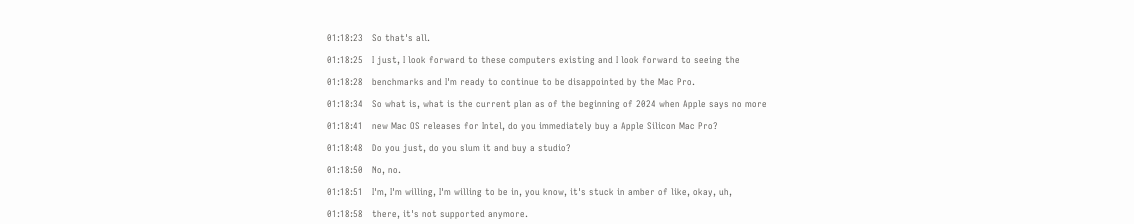01:18:23   So that's all.

01:18:25   I just, I look forward to these computers existing and I look forward to seeing the

01:18:28   benchmarks and I'm ready to continue to be disappointed by the Mac Pro.

01:18:34   So what is, what is the current plan as of the beginning of 2024 when Apple says no more

01:18:41   new Mac OS releases for Intel, do you immediately buy a Apple Silicon Mac Pro?

01:18:48   Do you just, do you slum it and buy a studio?

01:18:50   No, no.

01:18:51   I'm, I'm willing, I'm willing to be in, you know, it's stuck in amber of like, okay, uh,

01:18:58   there, it's not supported anymore.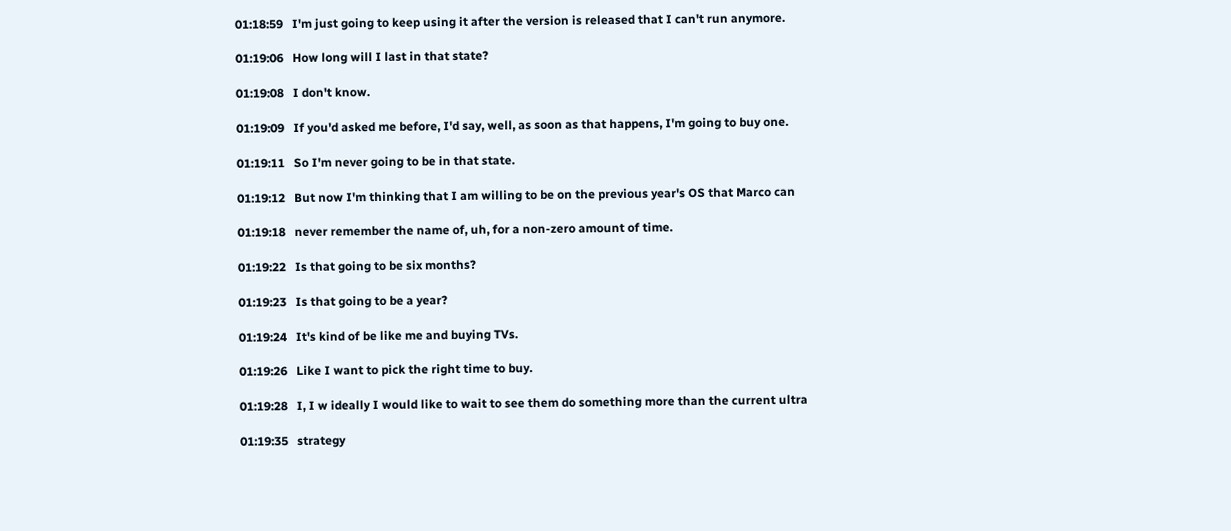01:18:59   I'm just going to keep using it after the version is released that I can't run anymore.

01:19:06   How long will I last in that state?

01:19:08   I don't know.

01:19:09   If you'd asked me before, I'd say, well, as soon as that happens, I'm going to buy one.

01:19:11   So I'm never going to be in that state.

01:19:12   But now I'm thinking that I am willing to be on the previous year's OS that Marco can

01:19:18   never remember the name of, uh, for a non-zero amount of time.

01:19:22   Is that going to be six months?

01:19:23   Is that going to be a year?

01:19:24   It's kind of be like me and buying TVs.

01:19:26   Like I want to pick the right time to buy.

01:19:28   I, I w ideally I would like to wait to see them do something more than the current ultra

01:19:35   strategy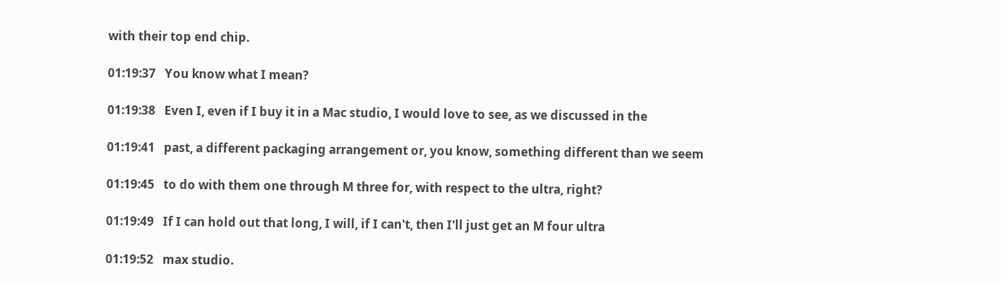with their top end chip.

01:19:37   You know what I mean?

01:19:38   Even I, even if I buy it in a Mac studio, I would love to see, as we discussed in the

01:19:41   past, a different packaging arrangement or, you know, something different than we seem

01:19:45   to do with them one through M three for, with respect to the ultra, right?

01:19:49   If I can hold out that long, I will, if I can't, then I'll just get an M four ultra

01:19:52   max studio.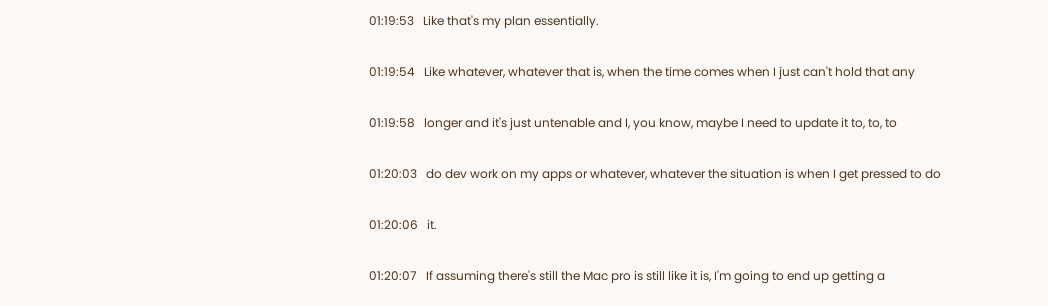01:19:53   Like that's my plan essentially.

01:19:54   Like whatever, whatever that is, when the time comes when I just can't hold that any

01:19:58   longer and it's just untenable and I, you know, maybe I need to update it to, to, to

01:20:03   do dev work on my apps or whatever, whatever the situation is when I get pressed to do

01:20:06   it.

01:20:07   If assuming there's still the Mac pro is still like it is, I'm going to end up getting a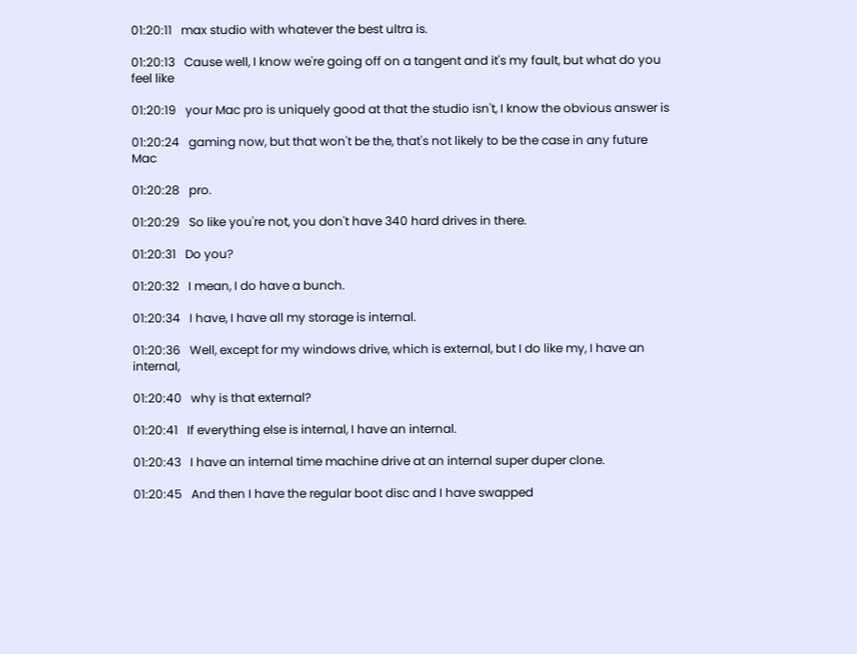01:20:11   max studio with whatever the best ultra is.

01:20:13   Cause well, I know we're going off on a tangent and it's my fault, but what do you feel like

01:20:19   your Mac pro is uniquely good at that the studio isn't, I know the obvious answer is

01:20:24   gaming now, but that won't be the, that's not likely to be the case in any future Mac

01:20:28   pro.

01:20:29   So like you're not, you don't have 340 hard drives in there.

01:20:31   Do you?

01:20:32   I mean, I do have a bunch.

01:20:34   I have, I have all my storage is internal.

01:20:36   Well, except for my windows drive, which is external, but I do like my, I have an internal,

01:20:40   why is that external?

01:20:41   If everything else is internal, I have an internal.

01:20:43   I have an internal time machine drive at an internal super duper clone.

01:20:45   And then I have the regular boot disc and I have swapped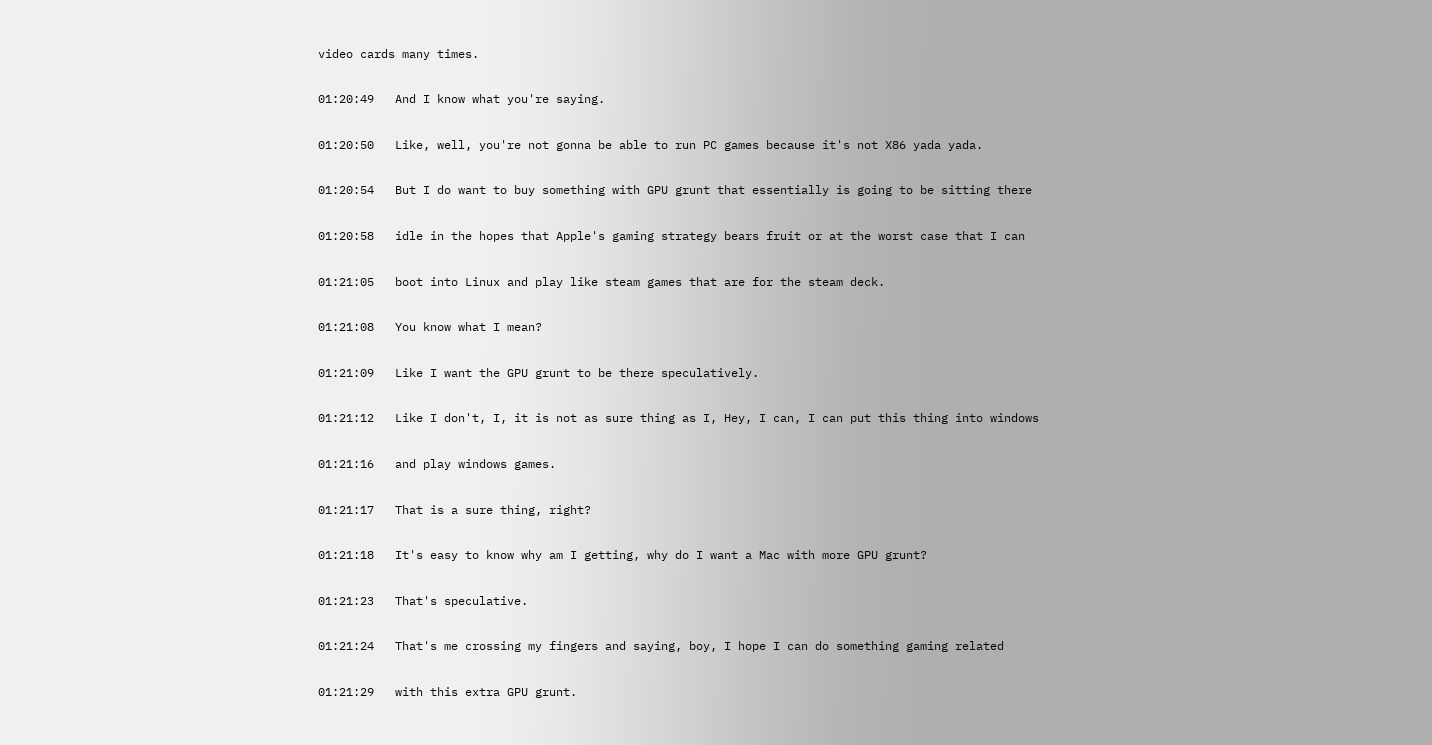video cards many times.

01:20:49   And I know what you're saying.

01:20:50   Like, well, you're not gonna be able to run PC games because it's not X86 yada yada.

01:20:54   But I do want to buy something with GPU grunt that essentially is going to be sitting there

01:20:58   idle in the hopes that Apple's gaming strategy bears fruit or at the worst case that I can

01:21:05   boot into Linux and play like steam games that are for the steam deck.

01:21:08   You know what I mean?

01:21:09   Like I want the GPU grunt to be there speculatively.

01:21:12   Like I don't, I, it is not as sure thing as I, Hey, I can, I can put this thing into windows

01:21:16   and play windows games.

01:21:17   That is a sure thing, right?

01:21:18   It's easy to know why am I getting, why do I want a Mac with more GPU grunt?

01:21:23   That's speculative.

01:21:24   That's me crossing my fingers and saying, boy, I hope I can do something gaming related

01:21:29   with this extra GPU grunt.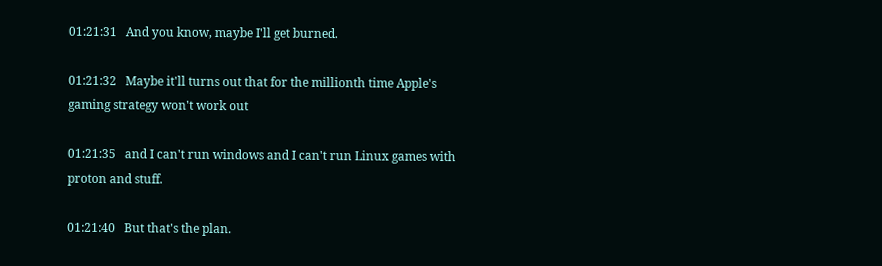01:21:31   And you know, maybe I'll get burned.

01:21:32   Maybe it'll turns out that for the millionth time Apple's gaming strategy won't work out

01:21:35   and I can't run windows and I can't run Linux games with proton and stuff.

01:21:40   But that's the plan.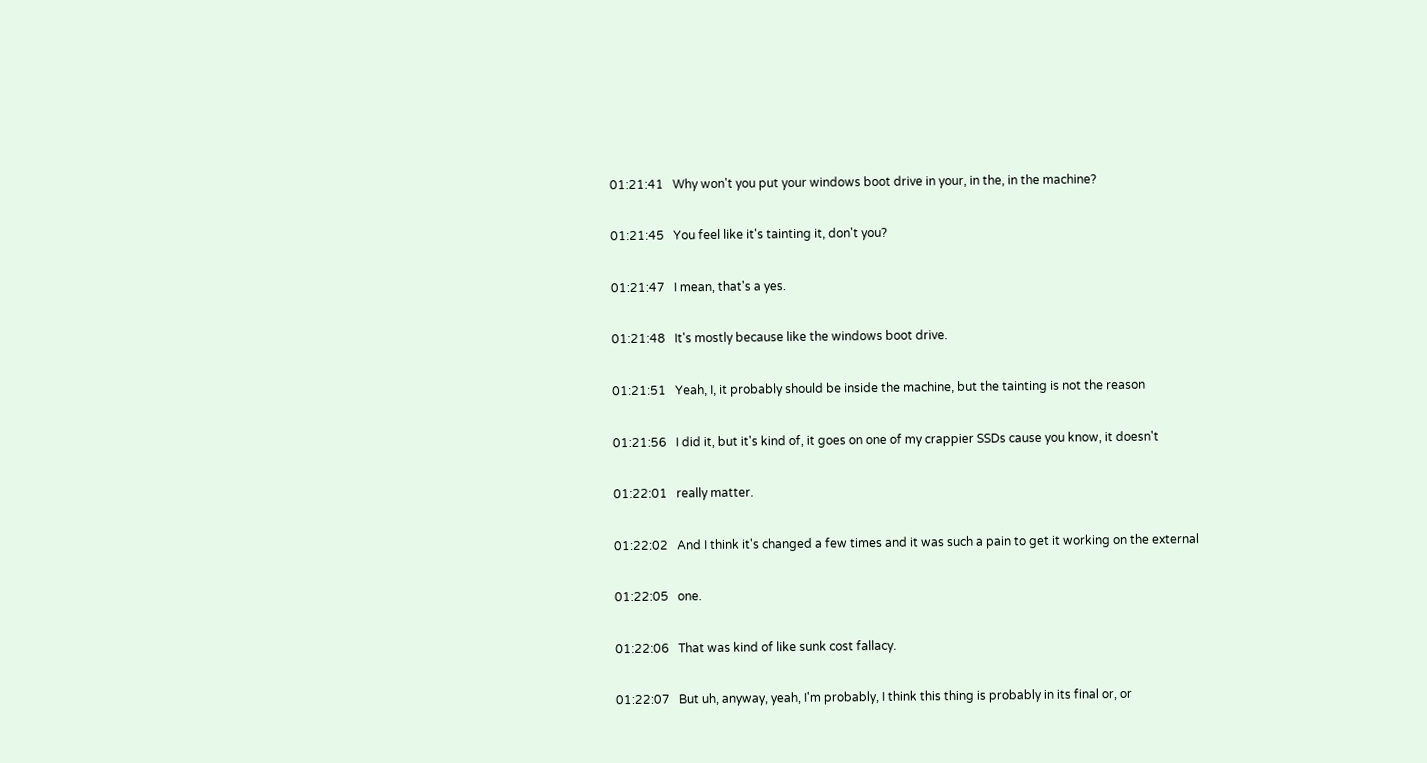01:21:41   Why won't you put your windows boot drive in your, in the, in the machine?

01:21:45   You feel like it's tainting it, don't you?

01:21:47   I mean, that's a yes.

01:21:48   It's mostly because like the windows boot drive.

01:21:51   Yeah, I, it probably should be inside the machine, but the tainting is not the reason

01:21:56   I did it, but it's kind of, it goes on one of my crappier SSDs cause you know, it doesn't

01:22:01   really matter.

01:22:02   And I think it's changed a few times and it was such a pain to get it working on the external

01:22:05   one.

01:22:06   That was kind of like sunk cost fallacy.

01:22:07   But uh, anyway, yeah, I'm probably, I think this thing is probably in its final or, or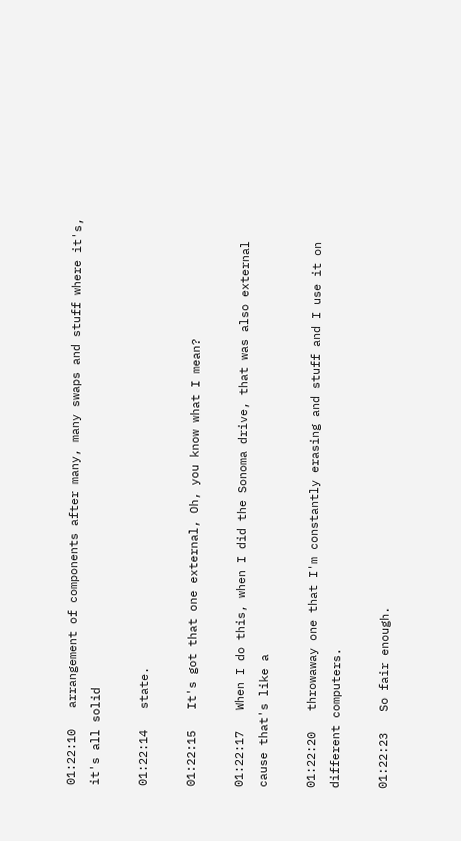01:22:10   arrangement of components after many, many swaps and stuff where it's, it's all solid

01:22:14   state.

01:22:15   It's got that one external, Oh, you know what I mean?

01:22:17   When I do this, when I did the Sonoma drive, that was also external cause that's like a

01:22:20   throwaway one that I'm constantly erasing and stuff and I use it on different computers.

01:22:23   So fair enough.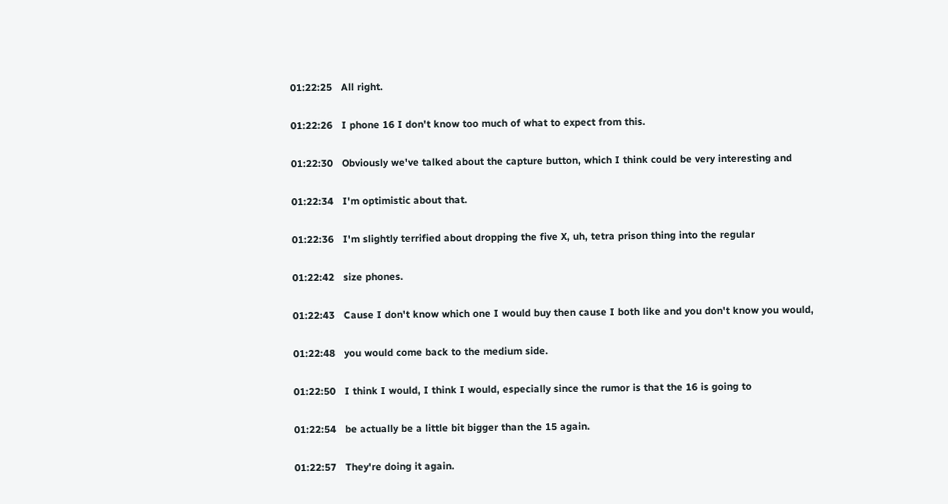01:22:25   All right.

01:22:26   I phone 16 I don't know too much of what to expect from this.

01:22:30   Obviously we've talked about the capture button, which I think could be very interesting and

01:22:34   I'm optimistic about that.

01:22:36   I'm slightly terrified about dropping the five X, uh, tetra prison thing into the regular

01:22:42   size phones.

01:22:43   Cause I don't know which one I would buy then cause I both like and you don't know you would,

01:22:48   you would come back to the medium side.

01:22:50   I think I would, I think I would, especially since the rumor is that the 16 is going to

01:22:54   be actually be a little bit bigger than the 15 again.

01:22:57   They're doing it again.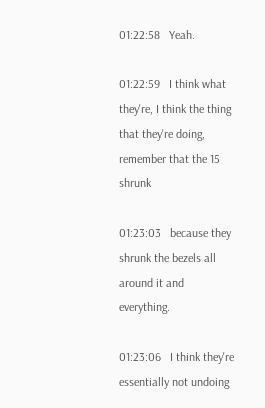01:22:58   Yeah.

01:22:59   I think what they're, I think the thing that they're doing, remember that the 15 shrunk

01:23:03   because they shrunk the bezels all around it and everything.

01:23:06   I think they're essentially not undoing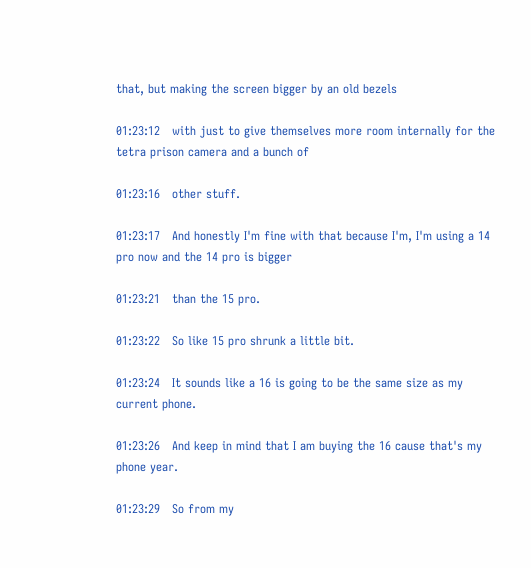that, but making the screen bigger by an old bezels

01:23:12   with just to give themselves more room internally for the tetra prison camera and a bunch of

01:23:16   other stuff.

01:23:17   And honestly I'm fine with that because I'm, I'm using a 14 pro now and the 14 pro is bigger

01:23:21   than the 15 pro.

01:23:22   So like 15 pro shrunk a little bit.

01:23:24   It sounds like a 16 is going to be the same size as my current phone.

01:23:26   And keep in mind that I am buying the 16 cause that's my phone year.

01:23:29   So from my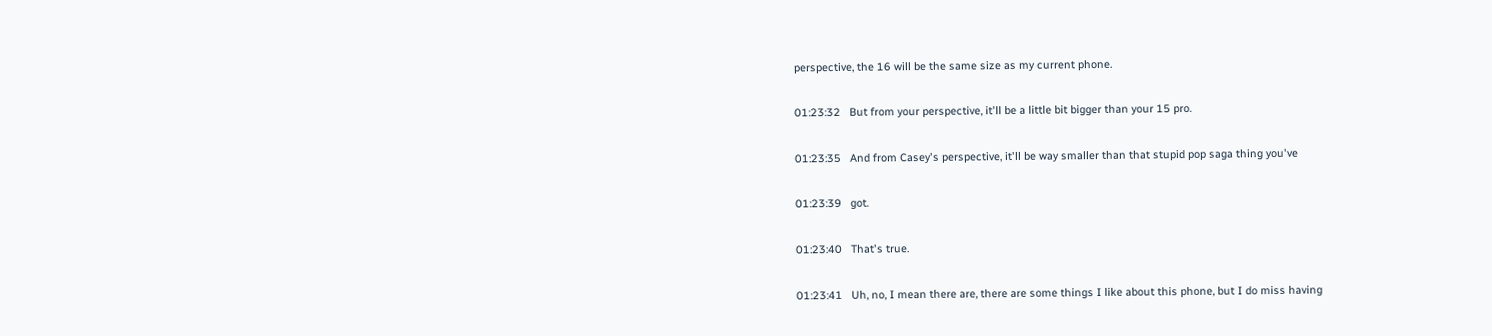perspective, the 16 will be the same size as my current phone.

01:23:32   But from your perspective, it'll be a little bit bigger than your 15 pro.

01:23:35   And from Casey's perspective, it'll be way smaller than that stupid pop saga thing you've

01:23:39   got.

01:23:40   That's true.

01:23:41   Uh, no, I mean there are, there are some things I like about this phone, but I do miss having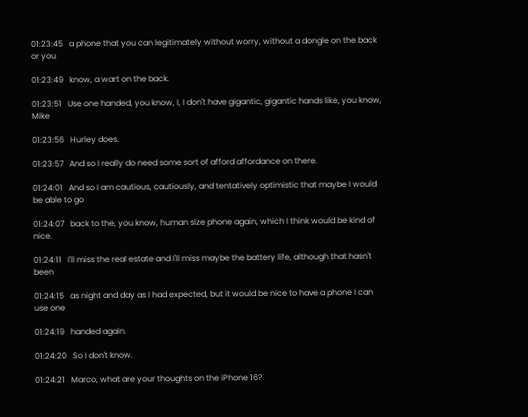01:23:45   a phone that you can legitimately without worry, without a dongle on the back or you

01:23:49   know, a wart on the back.

01:23:51   Use one handed, you know, I, I don't have gigantic, gigantic hands like, you know, Mike

01:23:56   Hurley does.

01:23:57   And so I really do need some sort of afford affordance on there.

01:24:01   And so I am cautious, cautiously, and tentatively optimistic that maybe I would be able to go

01:24:07   back to the, you know, human size phone again, which I think would be kind of nice.

01:24:11   I'll miss the real estate and I'll miss maybe the battery life, although that hasn't been

01:24:15   as night and day as I had expected, but it would be nice to have a phone I can use one

01:24:19   handed again.

01:24:20   So I don't know.

01:24:21   Marco, what are your thoughts on the iPhone 16?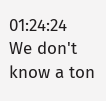01:24:24   We don't know a ton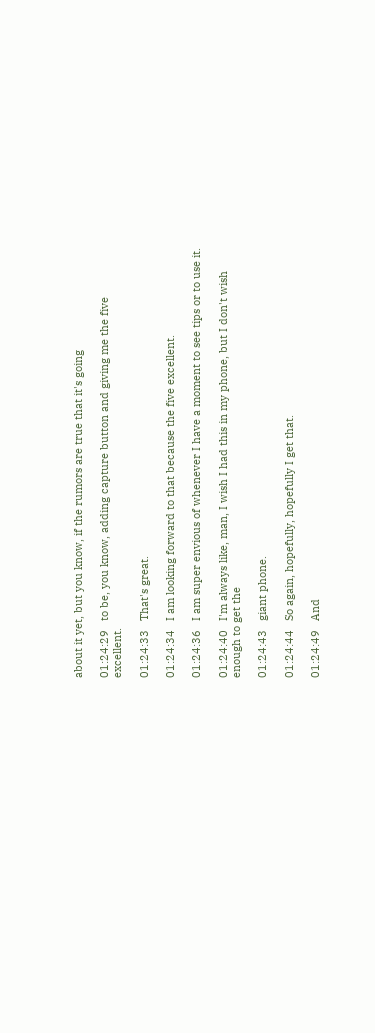about it yet, but you know, if the rumors are true that it's going

01:24:29   to be, you know, adding capture button and giving me the five excellent.

01:24:33   That's great.

01:24:34   I am looking forward to that because the five excellent.

01:24:36   I am super envious of whenever I have a moment to see tips or to use it.

01:24:40   I'm always like, man, I wish I had this in my phone, but I don't wish enough to get the

01:24:43   giant phone.

01:24:44   So again, hopefully, hopefully I get that.

01:24:49   And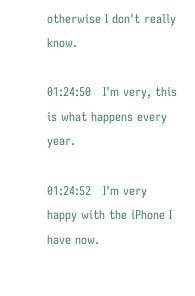otherwise I don't really know.

01:24:50   I'm very, this is what happens every year.

01:24:52   I'm very happy with the iPhone I have now.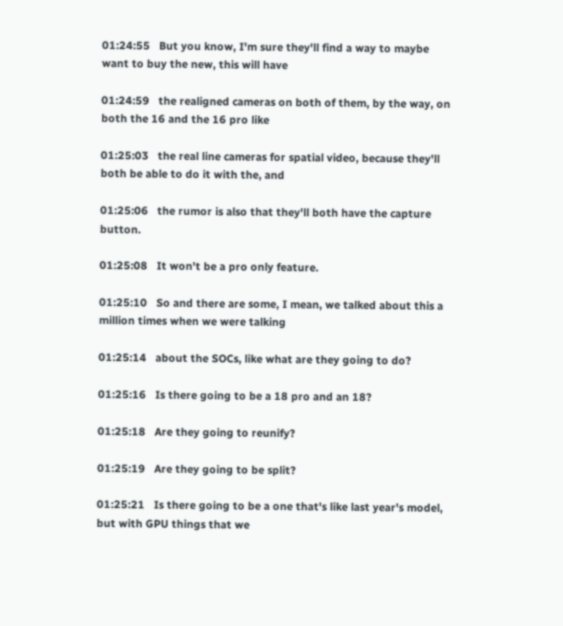01:24:55   But you know, I'm sure they'll find a way to maybe want to buy the new, this will have

01:24:59   the realigned cameras on both of them, by the way, on both the 16 and the 16 pro like

01:25:03   the real line cameras for spatial video, because they'll both be able to do it with the, and

01:25:06   the rumor is also that they'll both have the capture button.

01:25:08   It won't be a pro only feature.

01:25:10   So and there are some, I mean, we talked about this a million times when we were talking

01:25:14   about the SOCs, like what are they going to do?

01:25:16   Is there going to be a 18 pro and an 18?

01:25:18   Are they going to reunify?

01:25:19   Are they going to be split?

01:25:21   Is there going to be a one that's like last year's model, but with GPU things that we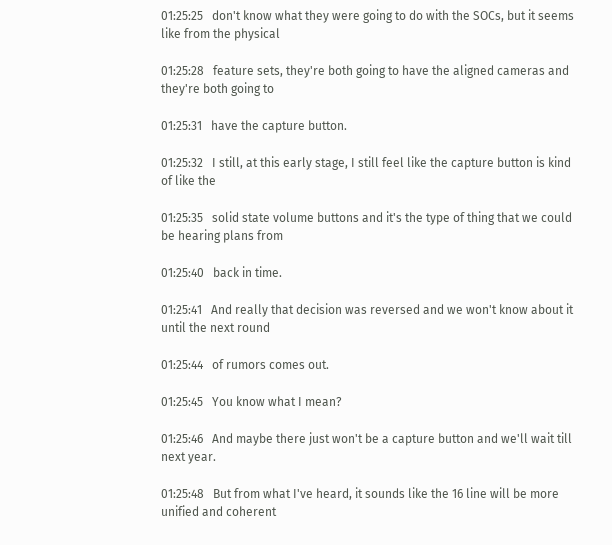01:25:25   don't know what they were going to do with the SOCs, but it seems like from the physical

01:25:28   feature sets, they're both going to have the aligned cameras and they're both going to

01:25:31   have the capture button.

01:25:32   I still, at this early stage, I still feel like the capture button is kind of like the

01:25:35   solid state volume buttons and it's the type of thing that we could be hearing plans from

01:25:40   back in time.

01:25:41   And really that decision was reversed and we won't know about it until the next round

01:25:44   of rumors comes out.

01:25:45   You know what I mean?

01:25:46   And maybe there just won't be a capture button and we'll wait till next year.

01:25:48   But from what I've heard, it sounds like the 16 line will be more unified and coherent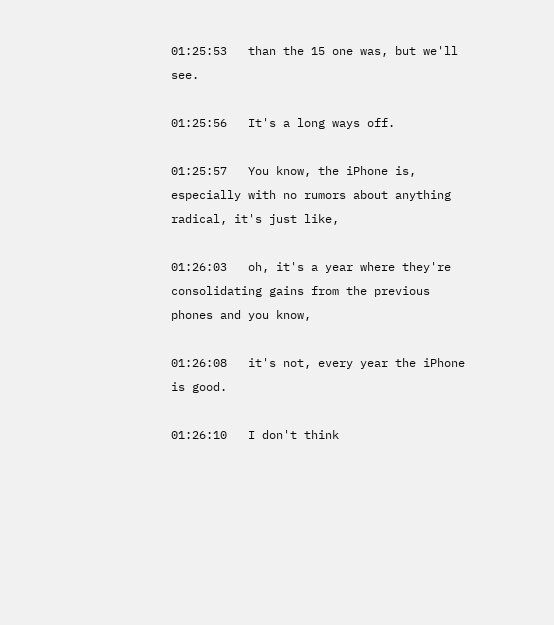01:25:53   than the 15 one was, but we'll see.

01:25:56   It's a long ways off.

01:25:57   You know, the iPhone is, especially with no rumors about anything radical, it's just like,

01:26:03   oh, it's a year where they're consolidating gains from the previous phones and you know,

01:26:08   it's not, every year the iPhone is good.

01:26:10   I don't think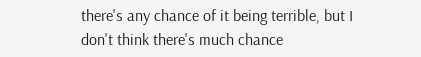there's any chance of it being terrible, but I don't think there's much chance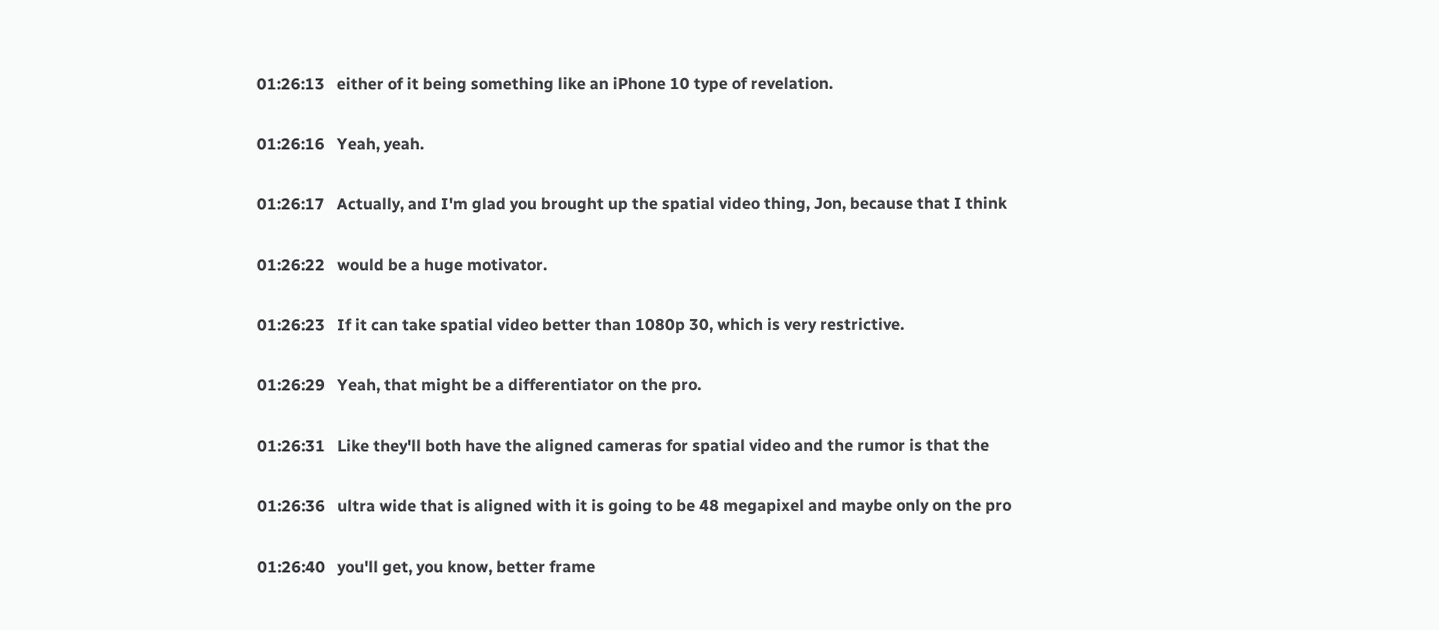01:26:13   either of it being something like an iPhone 10 type of revelation.

01:26:16   Yeah, yeah.

01:26:17   Actually, and I'm glad you brought up the spatial video thing, Jon, because that I think

01:26:22   would be a huge motivator.

01:26:23   If it can take spatial video better than 1080p 30, which is very restrictive.

01:26:29   Yeah, that might be a differentiator on the pro.

01:26:31   Like they'll both have the aligned cameras for spatial video and the rumor is that the

01:26:36   ultra wide that is aligned with it is going to be 48 megapixel and maybe only on the pro

01:26:40   you'll get, you know, better frame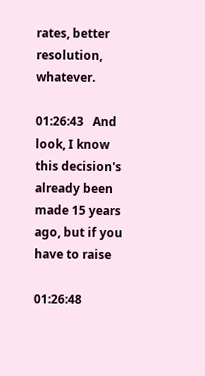rates, better resolution, whatever.

01:26:43   And look, I know this decision's already been made 15 years ago, but if you have to raise

01:26:48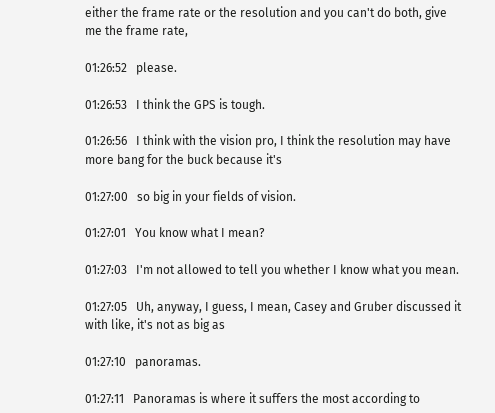either the frame rate or the resolution and you can't do both, give me the frame rate,

01:26:52   please.

01:26:53   I think the GPS is tough.

01:26:56   I think with the vision pro, I think the resolution may have more bang for the buck because it's

01:27:00   so big in your fields of vision.

01:27:01   You know what I mean?

01:27:03   I'm not allowed to tell you whether I know what you mean.

01:27:05   Uh, anyway, I guess, I mean, Casey and Gruber discussed it with like, it's not as big as

01:27:10   panoramas.

01:27:11   Panoramas is where it suffers the most according to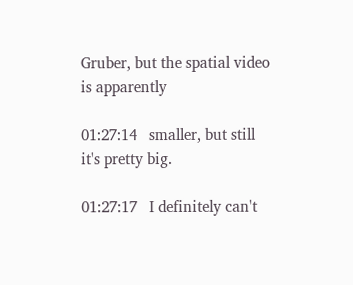Gruber, but the spatial video is apparently

01:27:14   smaller, but still it's pretty big.

01:27:17   I definitely can't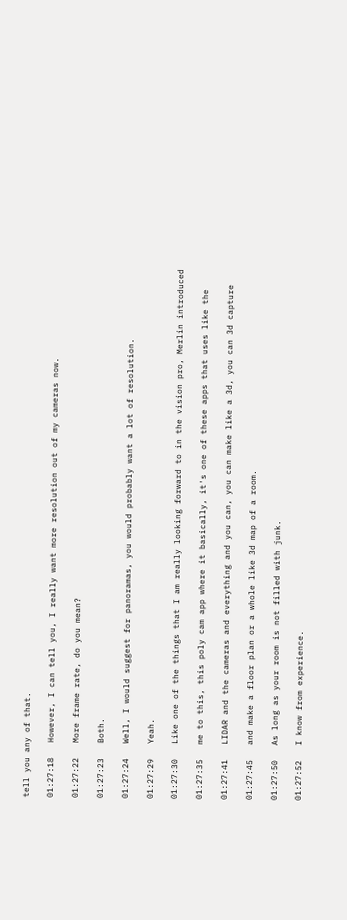tell you any of that.

01:27:18   However, I can tell you, I really want more resolution out of my cameras now.

01:27:22   More frame rate, do you mean?

01:27:23   Both.

01:27:24   Well, I would suggest for panoramas, you would probably want a lot of resolution.

01:27:29   Yeah.

01:27:30   Like one of the things that I am really looking forward to in the vision pro, Merlin introduced

01:27:35   me to this, this poly cam app where it basically, it's one of these apps that uses like the

01:27:41   LIDAR and the cameras and everything and you can, you can make like a 3d, you can 3d capture

01:27:45   and make a floor plan or a whole like 3d map of a room.

01:27:50   As long as your room is not filled with junk.

01:27:52   I know from experience.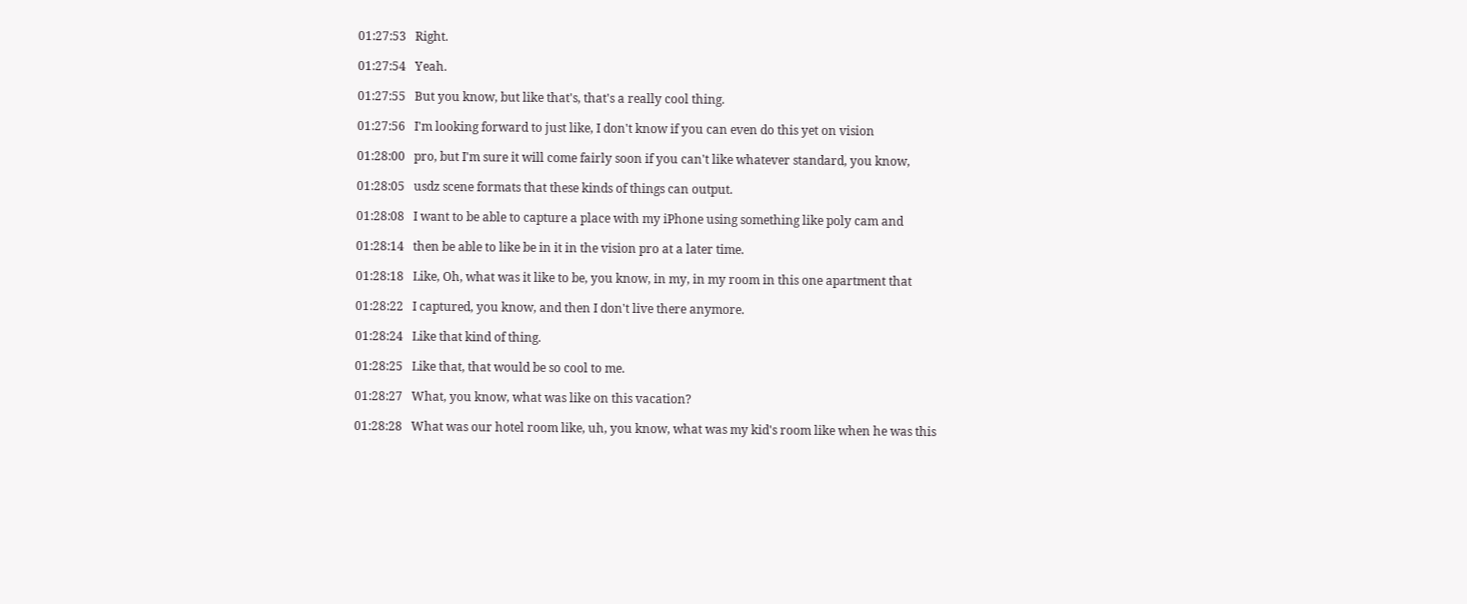01:27:53   Right.

01:27:54   Yeah.

01:27:55   But you know, but like that's, that's a really cool thing.

01:27:56   I'm looking forward to just like, I don't know if you can even do this yet on vision

01:28:00   pro, but I'm sure it will come fairly soon if you can't like whatever standard, you know,

01:28:05   usdz scene formats that these kinds of things can output.

01:28:08   I want to be able to capture a place with my iPhone using something like poly cam and

01:28:14   then be able to like be in it in the vision pro at a later time.

01:28:18   Like, Oh, what was it like to be, you know, in my, in my room in this one apartment that

01:28:22   I captured, you know, and then I don't live there anymore.

01:28:24   Like that kind of thing.

01:28:25   Like that, that would be so cool to me.

01:28:27   What, you know, what was like on this vacation?

01:28:28   What was our hotel room like, uh, you know, what was my kid's room like when he was this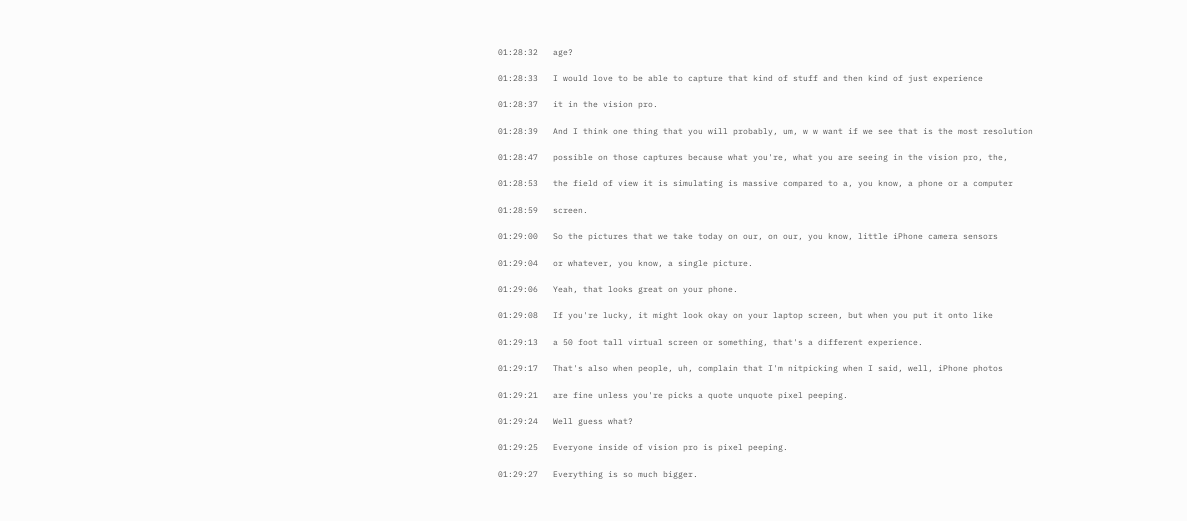01:28:32   age?

01:28:33   I would love to be able to capture that kind of stuff and then kind of just experience

01:28:37   it in the vision pro.

01:28:39   And I think one thing that you will probably, um, w w want if we see that is the most resolution

01:28:47   possible on those captures because what you're, what you are seeing in the vision pro, the,

01:28:53   the field of view it is simulating is massive compared to a, you know, a phone or a computer

01:28:59   screen.

01:29:00   So the pictures that we take today on our, on our, you know, little iPhone camera sensors

01:29:04   or whatever, you know, a single picture.

01:29:06   Yeah, that looks great on your phone.

01:29:08   If you're lucky, it might look okay on your laptop screen, but when you put it onto like

01:29:13   a 50 foot tall virtual screen or something, that's a different experience.

01:29:17   That's also when people, uh, complain that I'm nitpicking when I said, well, iPhone photos

01:29:21   are fine unless you're picks a quote unquote pixel peeping.

01:29:24   Well guess what?

01:29:25   Everyone inside of vision pro is pixel peeping.

01:29:27   Everything is so much bigger.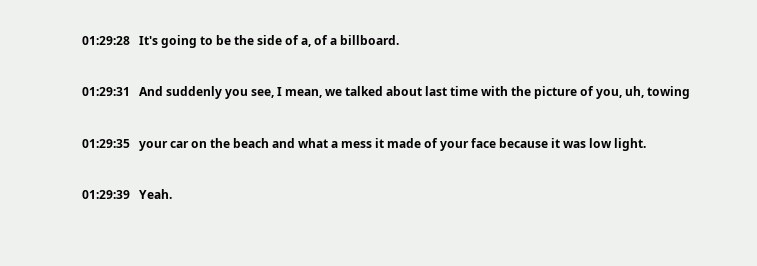01:29:28   It's going to be the side of a, of a billboard.

01:29:31   And suddenly you see, I mean, we talked about last time with the picture of you, uh, towing

01:29:35   your car on the beach and what a mess it made of your face because it was low light.

01:29:39   Yeah.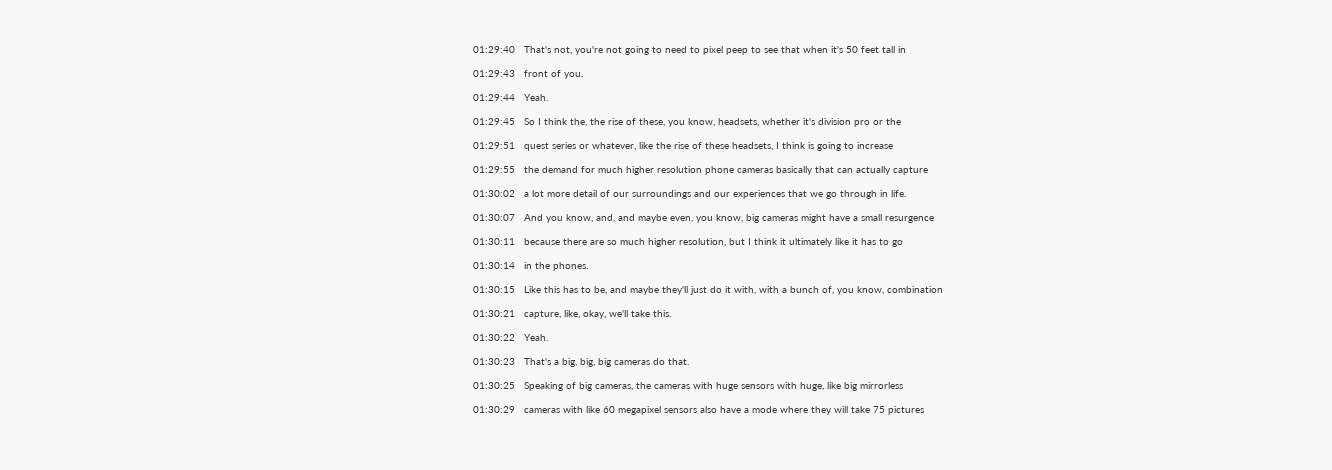01:29:40   That's not, you're not going to need to pixel peep to see that when it's 50 feet tall in

01:29:43   front of you.

01:29:44   Yeah.

01:29:45   So I think the, the rise of these, you know, headsets, whether it's division pro or the

01:29:51   quest series or whatever, like the rise of these headsets, I think is going to increase

01:29:55   the demand for much higher resolution phone cameras basically that can actually capture

01:30:02   a lot more detail of our surroundings and our experiences that we go through in life.

01:30:07   And you know, and, and maybe even, you know, big cameras might have a small resurgence

01:30:11   because there are so much higher resolution, but I think it ultimately like it has to go

01:30:14   in the phones.

01:30:15   Like this has to be, and maybe they'll just do it with, with a bunch of, you know, combination

01:30:21   capture, like, okay, we'll take this.

01:30:22   Yeah.

01:30:23   That's a big, big, big cameras do that.

01:30:25   Speaking of big cameras, the cameras with huge sensors with huge, like big mirrorless

01:30:29   cameras with like 60 megapixel sensors also have a mode where they will take 75 pictures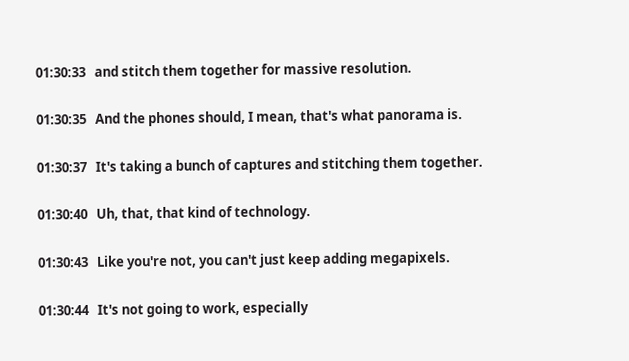01:30:33   and stitch them together for massive resolution.

01:30:35   And the phones should, I mean, that's what panorama is.

01:30:37   It's taking a bunch of captures and stitching them together.

01:30:40   Uh, that, that kind of technology.

01:30:43   Like you're not, you can't just keep adding megapixels.

01:30:44   It's not going to work, especially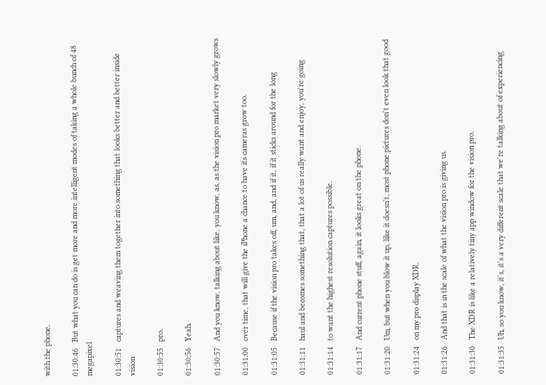with the phone.

01:30:46   But what you can do is get more and more intelligent modes of taking a whole bunch of 48 megapixel

01:30:51   captures and weaving them together into something that looks better and better inside vision

01:30:55   pro.

01:30:56   Yeah.

01:30:57   And you know, talking about like, you know, as, as the vision pro market very slowly grows

01:31:00   over time, that will give the iPhone a chance to have its cameras grow too.

01:31:05   Because if the vision pro takes off, um, and, and if it, if it sticks around for the long

01:31:11   haul and becomes something that, that a lot of us really want and enjoy, you're going

01:31:14   to want the highest resolution captures possible.

01:31:17   And current phone stuff, again, it looks great on the phone.

01:31:20   Um, but when you blow it up, like it doesn't, most phone pictures don't even look that good

01:31:24   on my pro display XDR.

01:31:26   And that is in the scale of what the vision pro is giving us.

01:31:30   The XDR is like a relatively tiny app window for the vision pro.

01:31:35   Uh, so you know, it's, it's a very different scale that we're talking about of experiencing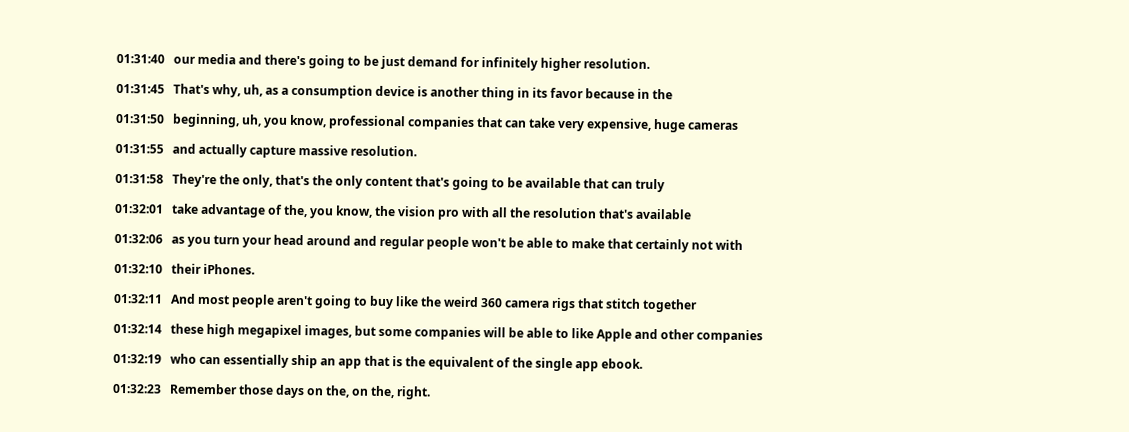01:31:40   our media and there's going to be just demand for infinitely higher resolution.

01:31:45   That's why, uh, as a consumption device is another thing in its favor because in the

01:31:50   beginning, uh, you know, professional companies that can take very expensive, huge cameras

01:31:55   and actually capture massive resolution.

01:31:58   They're the only, that's the only content that's going to be available that can truly

01:32:01   take advantage of the, you know, the vision pro with all the resolution that's available

01:32:06   as you turn your head around and regular people won't be able to make that certainly not with

01:32:10   their iPhones.

01:32:11   And most people aren't going to buy like the weird 360 camera rigs that stitch together

01:32:14   these high megapixel images, but some companies will be able to like Apple and other companies

01:32:19   who can essentially ship an app that is the equivalent of the single app ebook.

01:32:23   Remember those days on the, on the, right.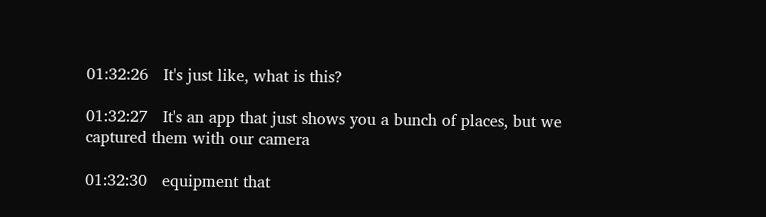01:32:26   It's just like, what is this?

01:32:27   It's an app that just shows you a bunch of places, but we captured them with our camera

01:32:30   equipment that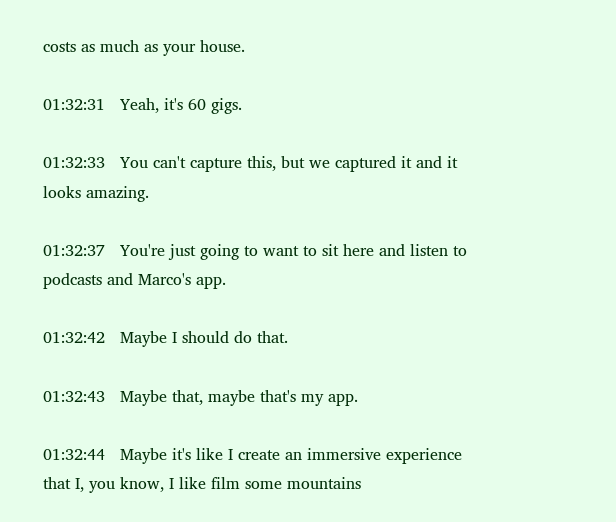costs as much as your house.

01:32:31   Yeah, it's 60 gigs.

01:32:33   You can't capture this, but we captured it and it looks amazing.

01:32:37   You're just going to want to sit here and listen to podcasts and Marco's app.

01:32:42   Maybe I should do that.

01:32:43   Maybe that, maybe that's my app.

01:32:44   Maybe it's like I create an immersive experience that I, you know, I like film some mountains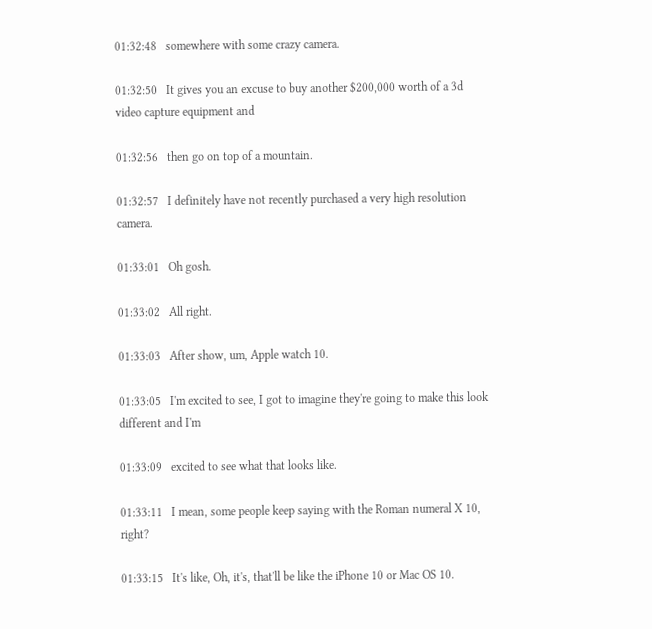01:32:48   somewhere with some crazy camera.

01:32:50   It gives you an excuse to buy another $200,000 worth of a 3d video capture equipment and

01:32:56   then go on top of a mountain.

01:32:57   I definitely have not recently purchased a very high resolution camera.

01:33:01   Oh gosh.

01:33:02   All right.

01:33:03   After show, um, Apple watch 10.

01:33:05   I'm excited to see, I got to imagine they're going to make this look different and I'm

01:33:09   excited to see what that looks like.

01:33:11   I mean, some people keep saying with the Roman numeral X 10, right?

01:33:15   It's like, Oh, it's, that'll be like the iPhone 10 or Mac OS 10.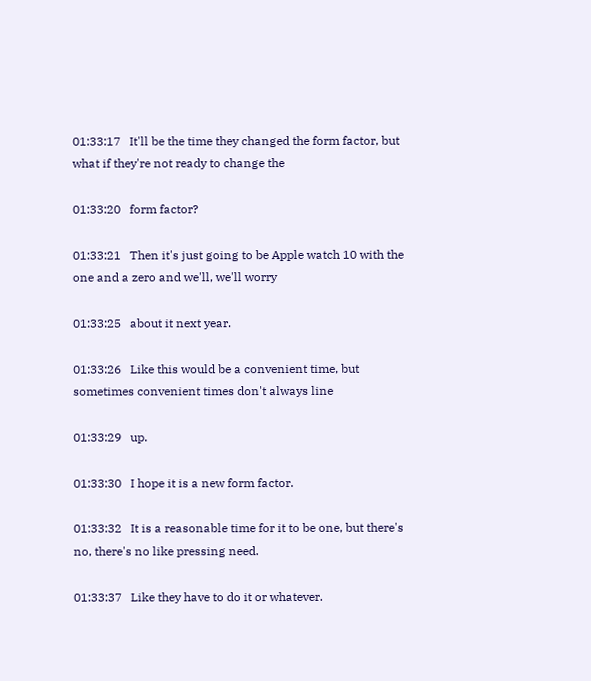01:33:17   It'll be the time they changed the form factor, but what if they're not ready to change the

01:33:20   form factor?

01:33:21   Then it's just going to be Apple watch 10 with the one and a zero and we'll, we'll worry

01:33:25   about it next year.

01:33:26   Like this would be a convenient time, but sometimes convenient times don't always line

01:33:29   up.

01:33:30   I hope it is a new form factor.

01:33:32   It is a reasonable time for it to be one, but there's no, there's no like pressing need.

01:33:37   Like they have to do it or whatever.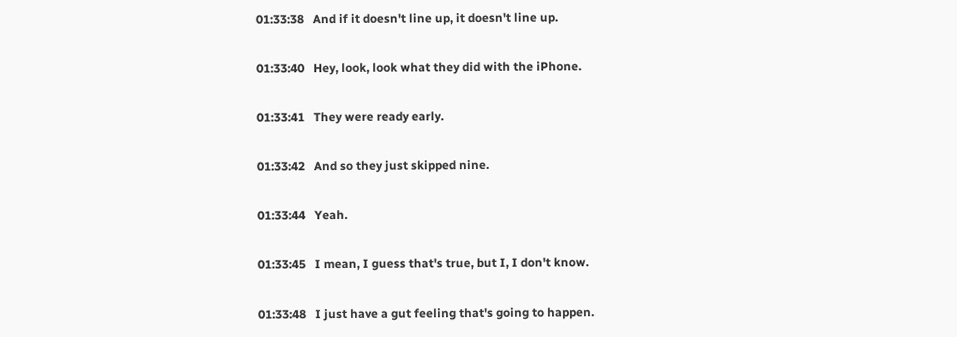01:33:38   And if it doesn't line up, it doesn't line up.

01:33:40   Hey, look, look what they did with the iPhone.

01:33:41   They were ready early.

01:33:42   And so they just skipped nine.

01:33:44   Yeah.

01:33:45   I mean, I guess that's true, but I, I don't know.

01:33:48   I just have a gut feeling that's going to happen.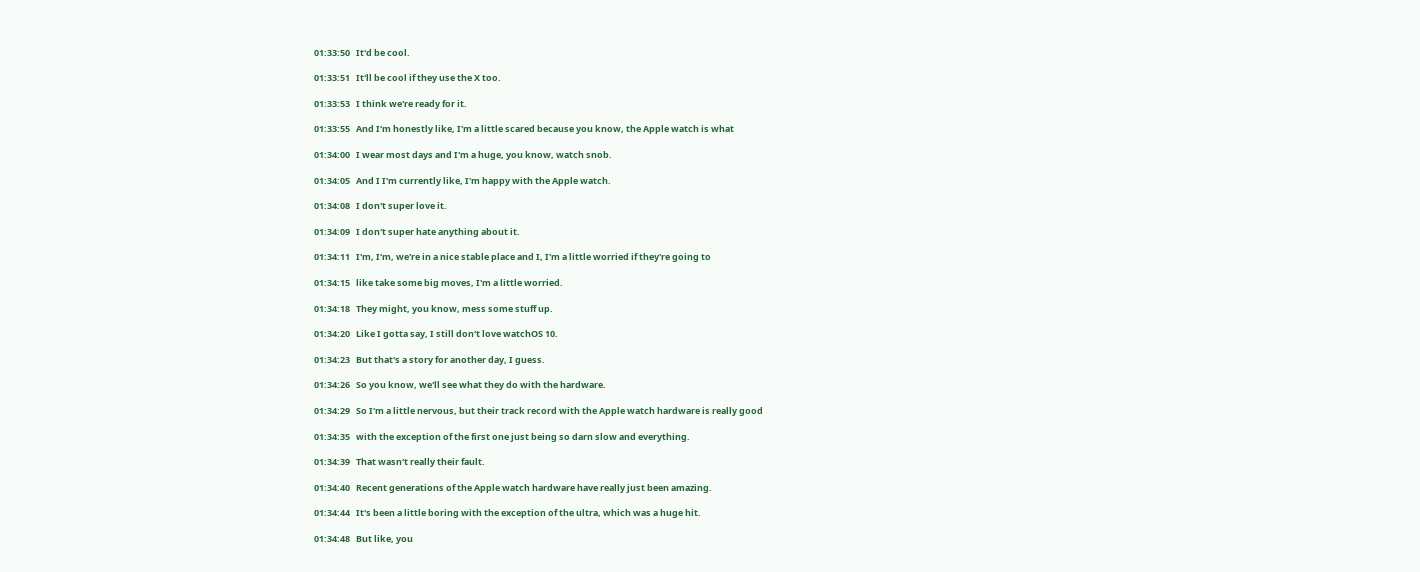01:33:50   It'd be cool.

01:33:51   It'll be cool if they use the X too.

01:33:53   I think we're ready for it.

01:33:55   And I'm honestly like, I'm a little scared because you know, the Apple watch is what

01:34:00   I wear most days and I'm a huge, you know, watch snob.

01:34:05   And I I'm currently like, I'm happy with the Apple watch.

01:34:08   I don't super love it.

01:34:09   I don't super hate anything about it.

01:34:11   I'm, I'm, we're in a nice stable place and I, I'm a little worried if they're going to

01:34:15   like take some big moves, I'm a little worried.

01:34:18   They might, you know, mess some stuff up.

01:34:20   Like I gotta say, I still don't love watchOS 10.

01:34:23   But that's a story for another day, I guess.

01:34:26   So you know, we'll see what they do with the hardware.

01:34:29   So I'm a little nervous, but their track record with the Apple watch hardware is really good

01:34:35   with the exception of the first one just being so darn slow and everything.

01:34:39   That wasn't really their fault.

01:34:40   Recent generations of the Apple watch hardware have really just been amazing.

01:34:44   It's been a little boring with the exception of the ultra, which was a huge hit.

01:34:48   But like, you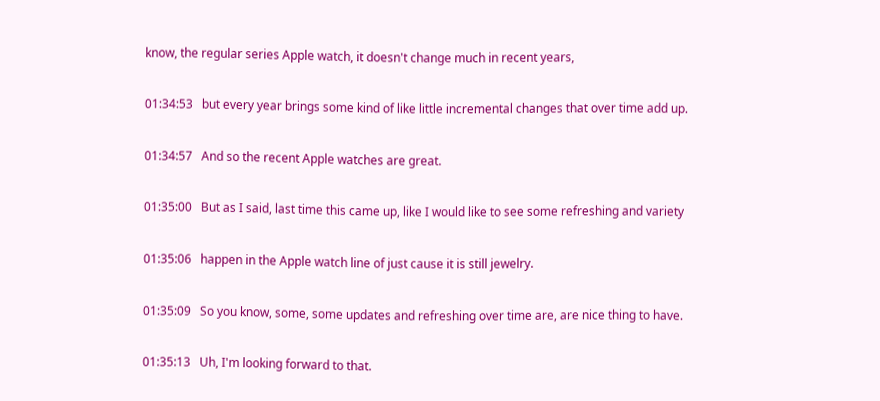know, the regular series Apple watch, it doesn't change much in recent years,

01:34:53   but every year brings some kind of like little incremental changes that over time add up.

01:34:57   And so the recent Apple watches are great.

01:35:00   But as I said, last time this came up, like I would like to see some refreshing and variety

01:35:06   happen in the Apple watch line of just cause it is still jewelry.

01:35:09   So you know, some, some updates and refreshing over time are, are nice thing to have.

01:35:13   Uh, I'm looking forward to that.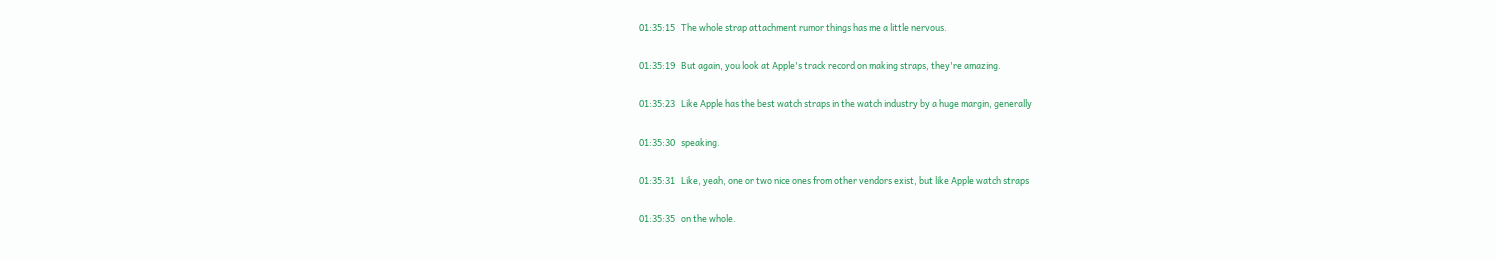01:35:15   The whole strap attachment rumor things has me a little nervous.

01:35:19   But again, you look at Apple's track record on making straps, they're amazing.

01:35:23   Like Apple has the best watch straps in the watch industry by a huge margin, generally

01:35:30   speaking.

01:35:31   Like, yeah, one or two nice ones from other vendors exist, but like Apple watch straps

01:35:35   on the whole.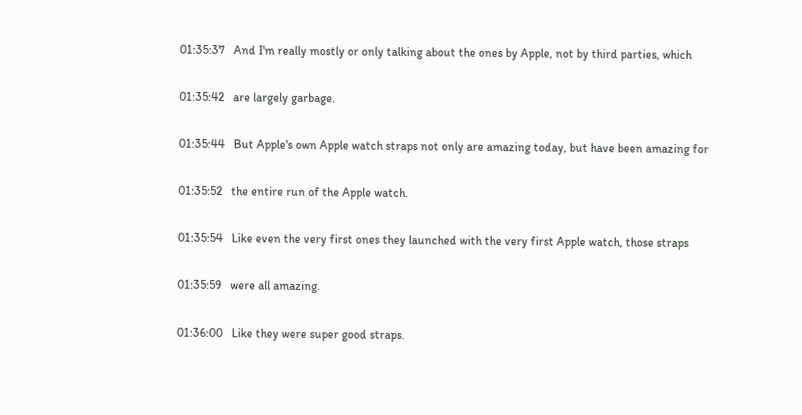01:35:37   And I'm really mostly or only talking about the ones by Apple, not by third parties, which

01:35:42   are largely garbage.

01:35:44   But Apple's own Apple watch straps not only are amazing today, but have been amazing for

01:35:52   the entire run of the Apple watch.

01:35:54   Like even the very first ones they launched with the very first Apple watch, those straps

01:35:59   were all amazing.

01:36:00   Like they were super good straps.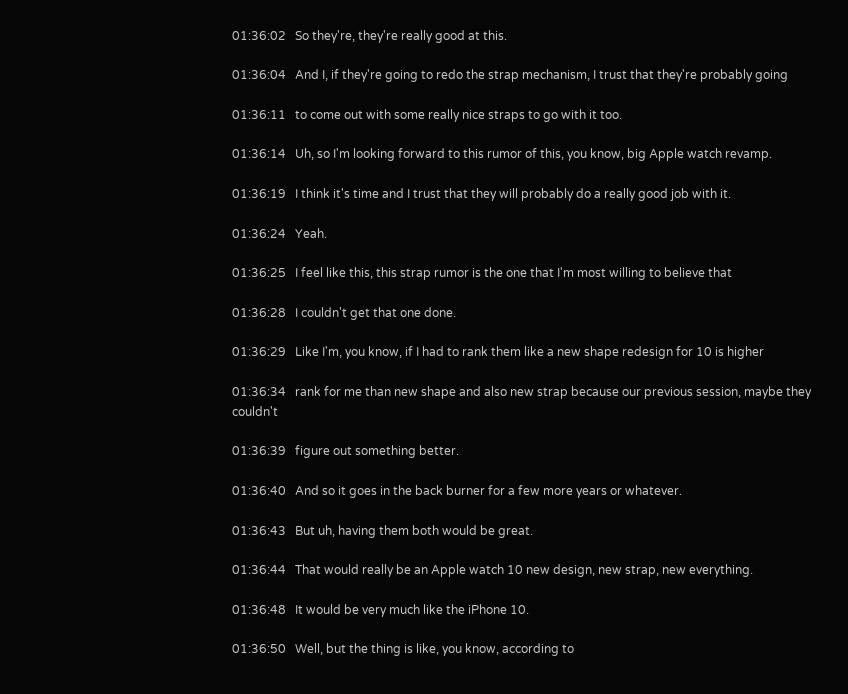01:36:02   So they're, they're really good at this.

01:36:04   And I, if they're going to redo the strap mechanism, I trust that they're probably going

01:36:11   to come out with some really nice straps to go with it too.

01:36:14   Uh, so I'm looking forward to this rumor of this, you know, big Apple watch revamp.

01:36:19   I think it's time and I trust that they will probably do a really good job with it.

01:36:24   Yeah.

01:36:25   I feel like this, this strap rumor is the one that I'm most willing to believe that

01:36:28   I couldn't get that one done.

01:36:29   Like I'm, you know, if I had to rank them like a new shape redesign for 10 is higher

01:36:34   rank for me than new shape and also new strap because our previous session, maybe they couldn't

01:36:39   figure out something better.

01:36:40   And so it goes in the back burner for a few more years or whatever.

01:36:43   But uh, having them both would be great.

01:36:44   That would really be an Apple watch 10 new design, new strap, new everything.

01:36:48   It would be very much like the iPhone 10.

01:36:50   Well, but the thing is like, you know, according to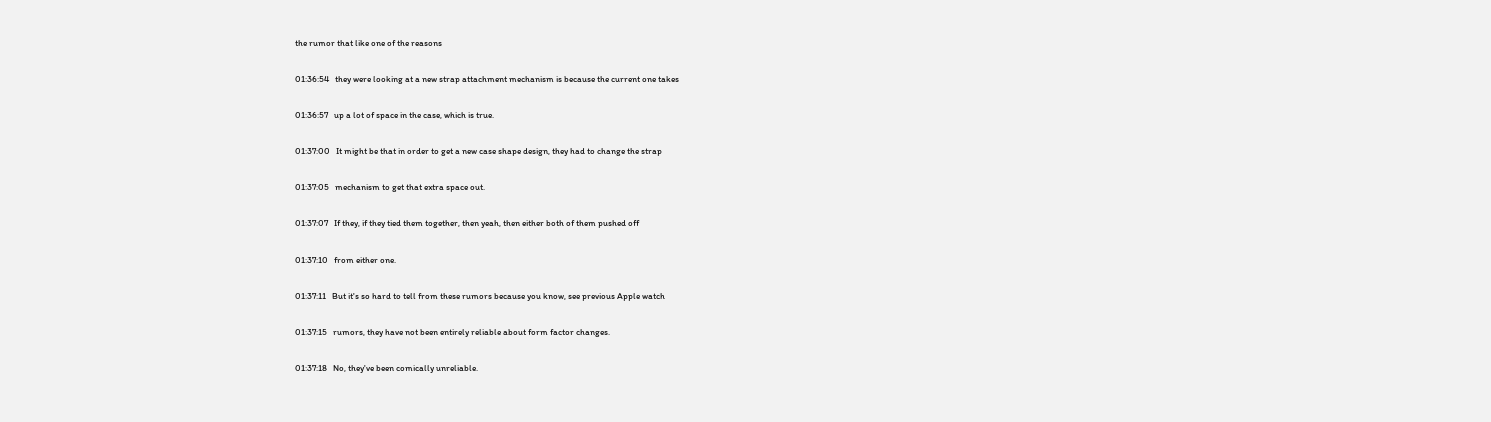the rumor that like one of the reasons

01:36:54   they were looking at a new strap attachment mechanism is because the current one takes

01:36:57   up a lot of space in the case, which is true.

01:37:00   It might be that in order to get a new case shape design, they had to change the strap

01:37:05   mechanism to get that extra space out.

01:37:07   If they, if they tied them together, then yeah, then either both of them pushed off

01:37:10   from either one.

01:37:11   But it's so hard to tell from these rumors because you know, see previous Apple watch

01:37:15   rumors, they have not been entirely reliable about form factor changes.

01:37:18   No, they've been comically unreliable.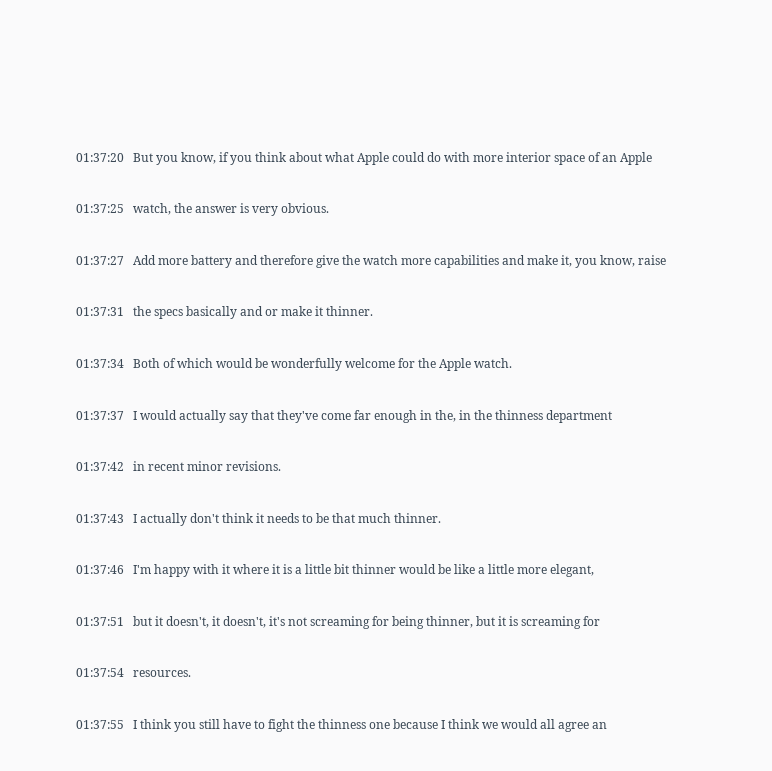01:37:20   But you know, if you think about what Apple could do with more interior space of an Apple

01:37:25   watch, the answer is very obvious.

01:37:27   Add more battery and therefore give the watch more capabilities and make it, you know, raise

01:37:31   the specs basically and or make it thinner.

01:37:34   Both of which would be wonderfully welcome for the Apple watch.

01:37:37   I would actually say that they've come far enough in the, in the thinness department

01:37:42   in recent minor revisions.

01:37:43   I actually don't think it needs to be that much thinner.

01:37:46   I'm happy with it where it is a little bit thinner would be like a little more elegant,

01:37:51   but it doesn't, it doesn't, it's not screaming for being thinner, but it is screaming for

01:37:54   resources.

01:37:55   I think you still have to fight the thinness one because I think we would all agree an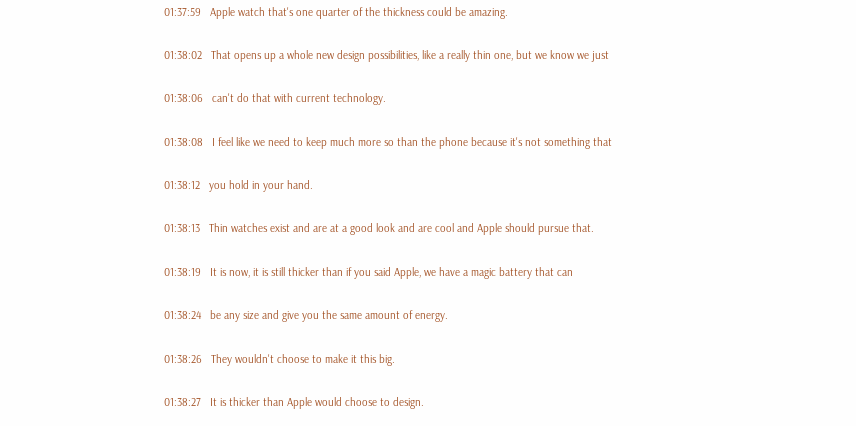01:37:59   Apple watch that's one quarter of the thickness could be amazing.

01:38:02   That opens up a whole new design possibilities, like a really thin one, but we know we just

01:38:06   can't do that with current technology.

01:38:08   I feel like we need to keep much more so than the phone because it's not something that

01:38:12   you hold in your hand.

01:38:13   Thin watches exist and are at a good look and are cool and Apple should pursue that.

01:38:19   It is now, it is still thicker than if you said Apple, we have a magic battery that can

01:38:24   be any size and give you the same amount of energy.

01:38:26   They wouldn't choose to make it this big.

01:38:27   It is thicker than Apple would choose to design.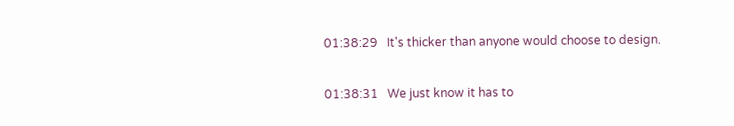01:38:29   It's thicker than anyone would choose to design.

01:38:31   We just know it has to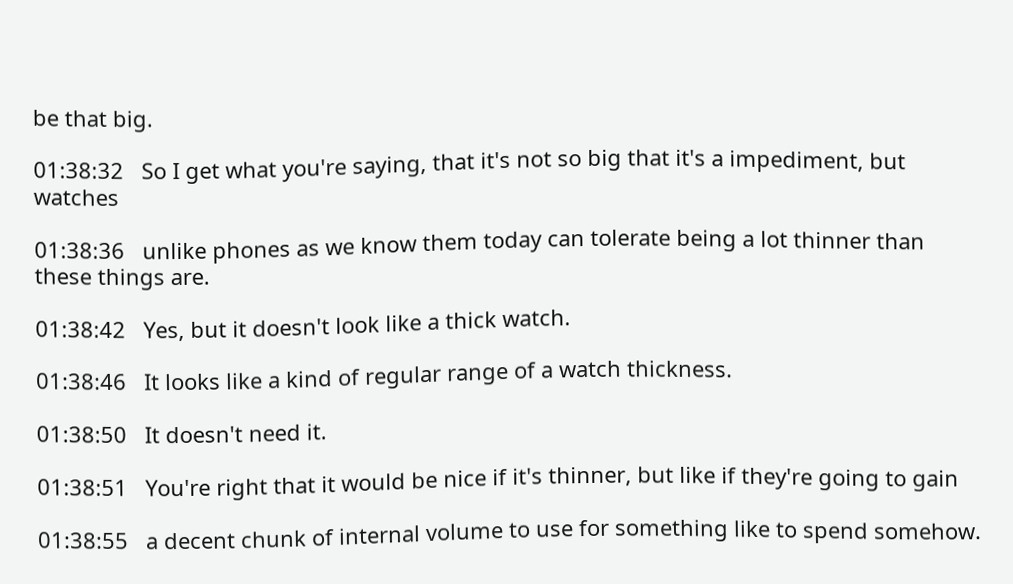be that big.

01:38:32   So I get what you're saying, that it's not so big that it's a impediment, but watches

01:38:36   unlike phones as we know them today can tolerate being a lot thinner than these things are.

01:38:42   Yes, but it doesn't look like a thick watch.

01:38:46   It looks like a kind of regular range of a watch thickness.

01:38:50   It doesn't need it.

01:38:51   You're right that it would be nice if it's thinner, but like if they're going to gain

01:38:55   a decent chunk of internal volume to use for something like to spend somehow.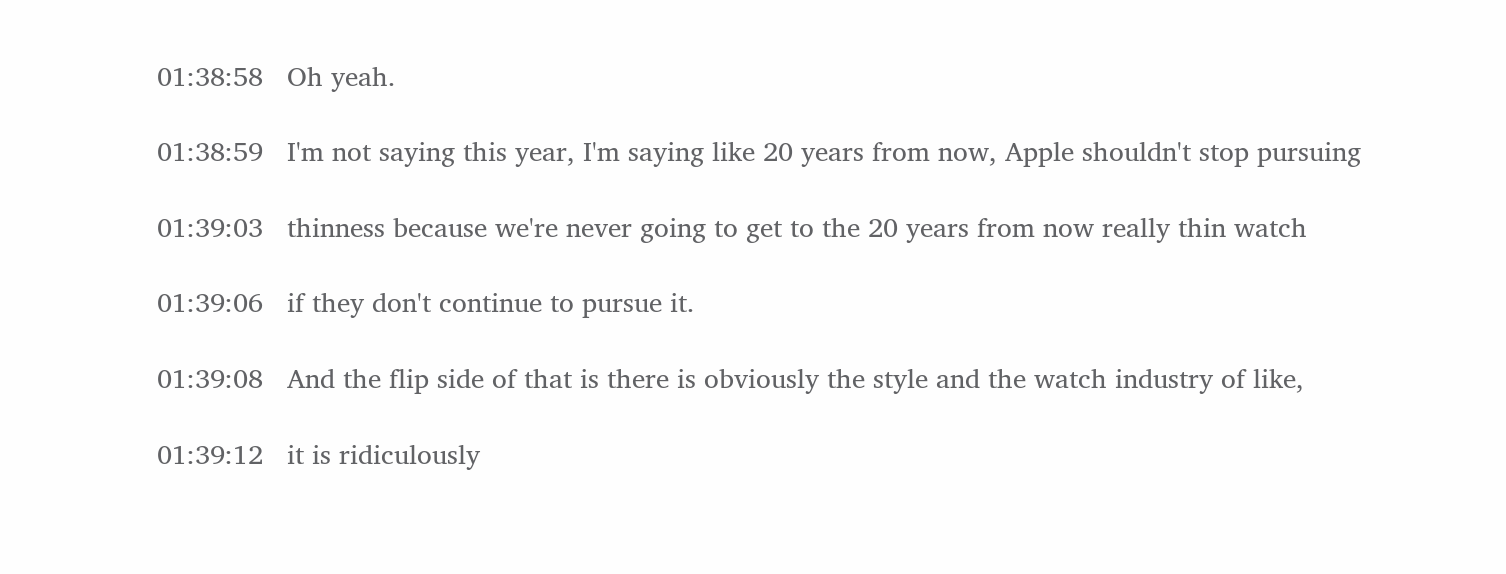01:38:58   Oh yeah.

01:38:59   I'm not saying this year, I'm saying like 20 years from now, Apple shouldn't stop pursuing

01:39:03   thinness because we're never going to get to the 20 years from now really thin watch

01:39:06   if they don't continue to pursue it.

01:39:08   And the flip side of that is there is obviously the style and the watch industry of like,

01:39:12   it is ridiculously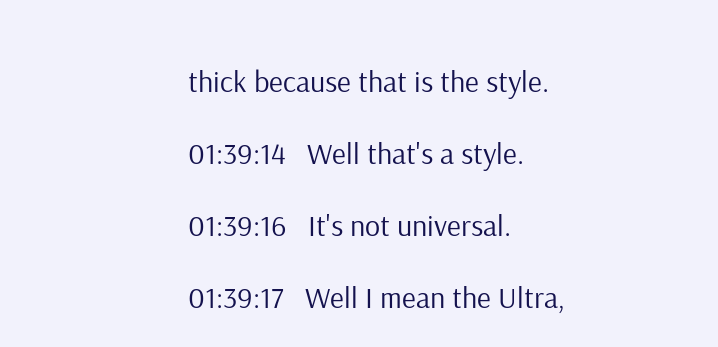thick because that is the style.

01:39:14   Well that's a style.

01:39:16   It's not universal.

01:39:17   Well I mean the Ultra,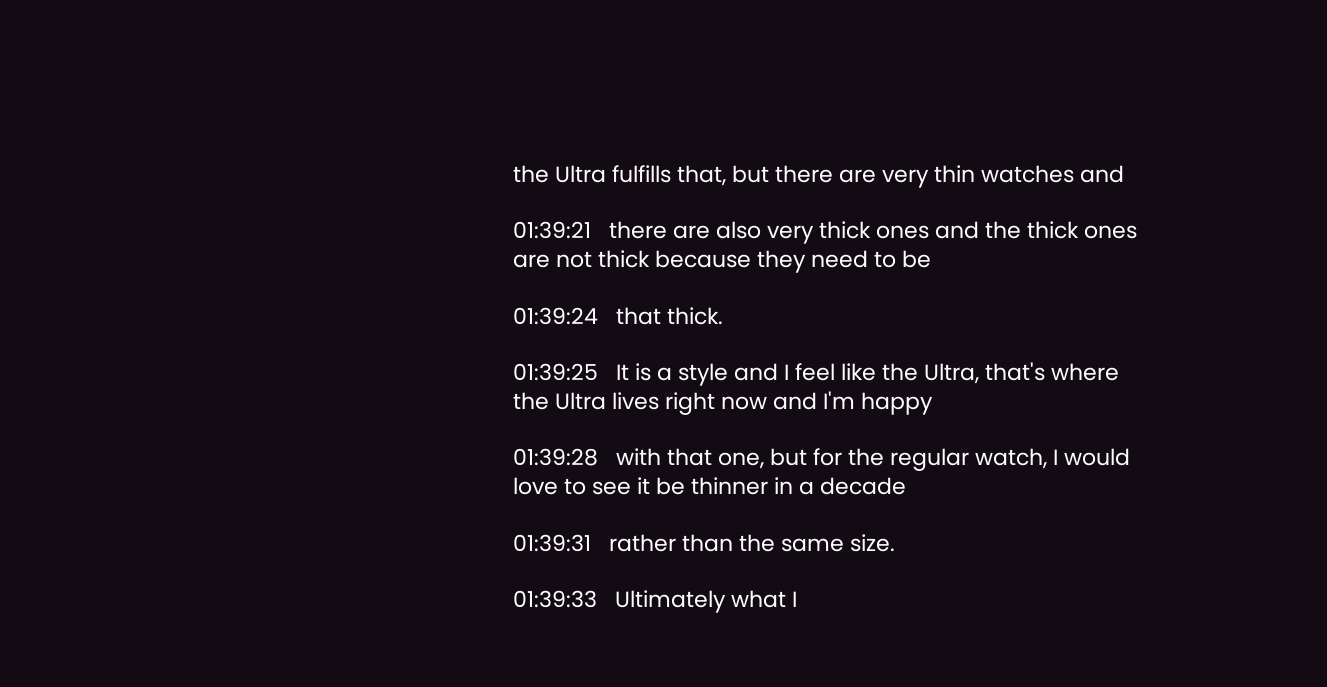the Ultra fulfills that, but there are very thin watches and

01:39:21   there are also very thick ones and the thick ones are not thick because they need to be

01:39:24   that thick.

01:39:25   It is a style and I feel like the Ultra, that's where the Ultra lives right now and I'm happy

01:39:28   with that one, but for the regular watch, I would love to see it be thinner in a decade

01:39:31   rather than the same size.

01:39:33   Ultimately what I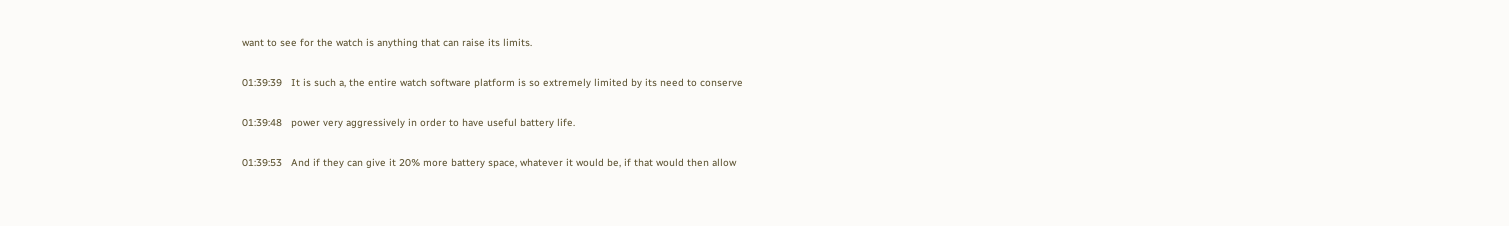want to see for the watch is anything that can raise its limits.

01:39:39   It is such a, the entire watch software platform is so extremely limited by its need to conserve

01:39:48   power very aggressively in order to have useful battery life.

01:39:53   And if they can give it 20% more battery space, whatever it would be, if that would then allow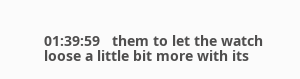01:39:59   them to let the watch loose a little bit more with its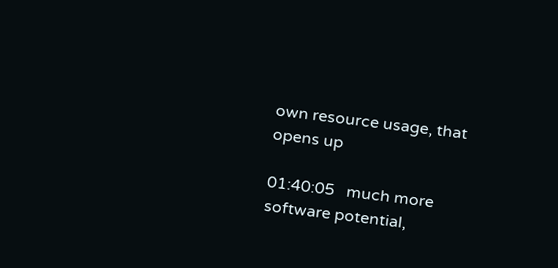own resource usage, that opens up

01:40:05   much more software potential,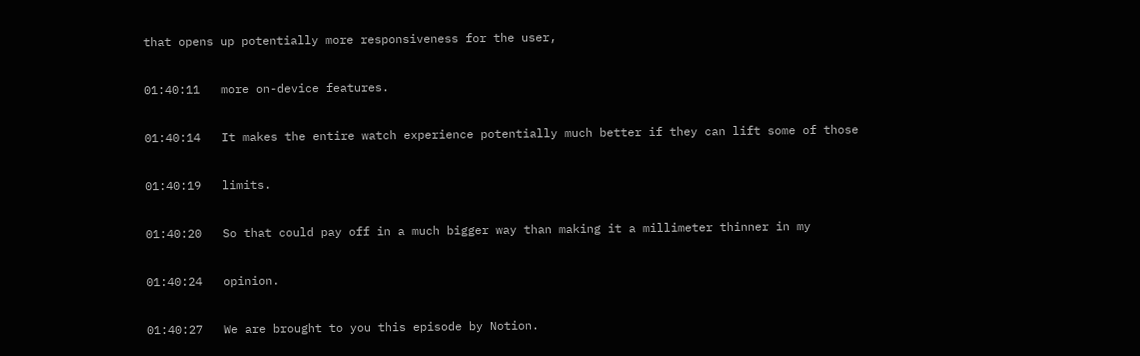that opens up potentially more responsiveness for the user,

01:40:11   more on-device features.

01:40:14   It makes the entire watch experience potentially much better if they can lift some of those

01:40:19   limits.

01:40:20   So that could pay off in a much bigger way than making it a millimeter thinner in my

01:40:24   opinion.

01:40:27   We are brought to you this episode by Notion.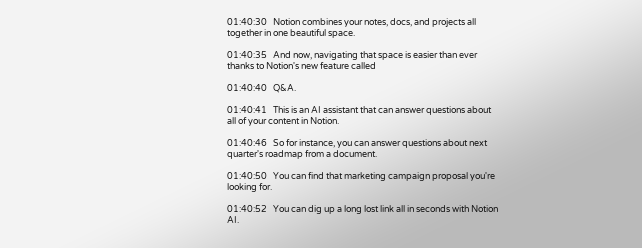01:40:30   Notion combines your notes, docs, and projects all together in one beautiful space.

01:40:35   And now, navigating that space is easier than ever thanks to Notion's new feature called

01:40:40   Q&A.

01:40:41   This is an AI assistant that can answer questions about all of your content in Notion.

01:40:46   So for instance, you can answer questions about next quarter's roadmap from a document.

01:40:50   You can find that marketing campaign proposal you're looking for.

01:40:52   You can dig up a long lost link all in seconds with Notion AI.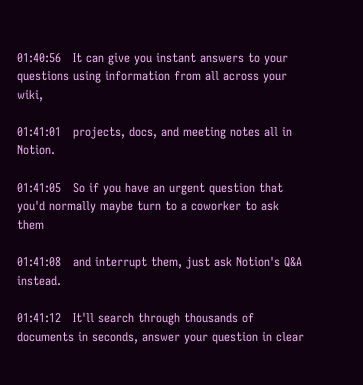01:40:56   It can give you instant answers to your questions using information from all across your wiki,

01:41:01   projects, docs, and meeting notes all in Notion.

01:41:05   So if you have an urgent question that you'd normally maybe turn to a coworker to ask them

01:41:08   and interrupt them, just ask Notion's Q&A instead.

01:41:12   It'll search through thousands of documents in seconds, answer your question in clear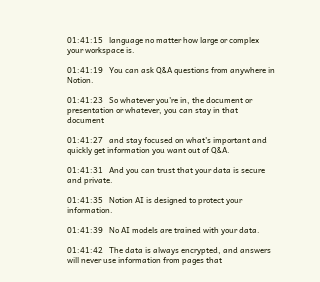01:41:15   language no matter how large or complex your workspace is.

01:41:19   You can ask Q&A questions from anywhere in Notion.

01:41:23   So whatever you're in, the document or presentation or whatever, you can stay in that document

01:41:27   and stay focused on what's important and quickly get information you want out of Q&A.

01:41:31   And you can trust that your data is secure and private.

01:41:35   Notion AI is designed to protect your information.

01:41:39   No AI models are trained with your data.

01:41:42   The data is always encrypted, and answers will never use information from pages that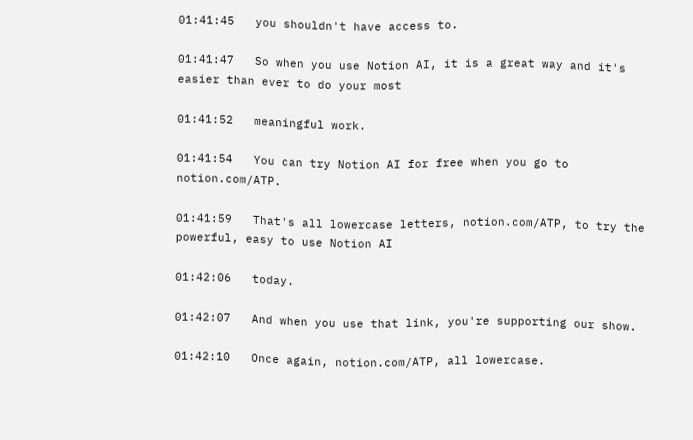01:41:45   you shouldn't have access to.

01:41:47   So when you use Notion AI, it is a great way and it's easier than ever to do your most

01:41:52   meaningful work.

01:41:54   You can try Notion AI for free when you go to notion.com/ATP.

01:41:59   That's all lowercase letters, notion.com/ATP, to try the powerful, easy to use Notion AI

01:42:06   today.

01:42:07   And when you use that link, you're supporting our show.

01:42:10   Once again, notion.com/ATP, all lowercase.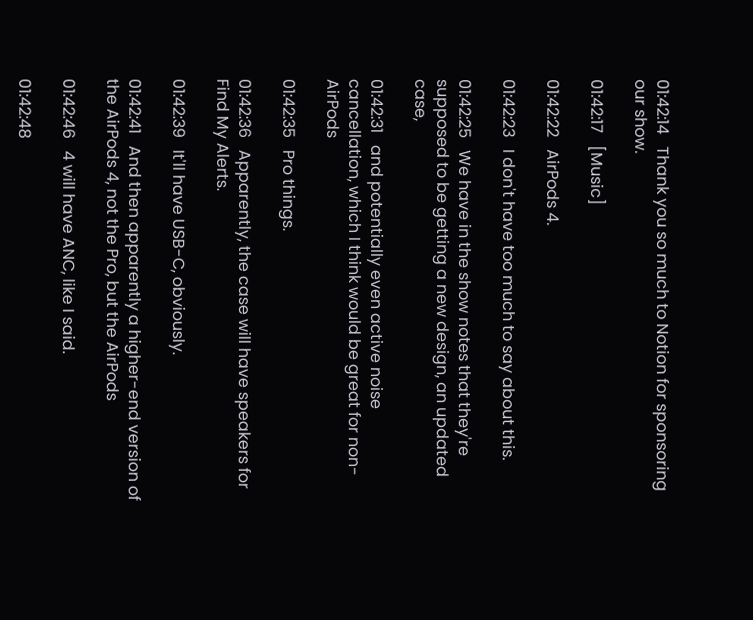01:42:14   Thank you so much to Notion for sponsoring our show.

01:42:17   [Music]

01:42:22   AirPods 4.

01:42:23   I don't have too much to say about this.

01:42:25   We have in the show notes that they're supposed to be getting a new design, an updated case,

01:42:31   and potentially even active noise cancellation, which I think would be great for non-AirPods

01:42:35   Pro things.

01:42:36   Apparently, the case will have speakers for Find My Alerts.

01:42:39   It'll have USB-C, obviously.

01:42:41   And then apparently a higher-end version of the AirPods 4, not the Pro, but the AirPods

01:42:46   4 will have ANC, like I said.

01:42:48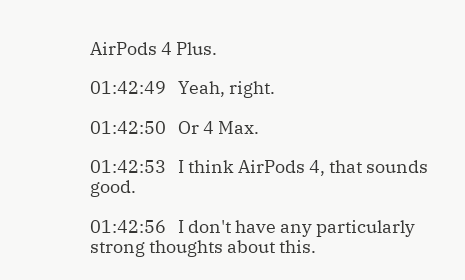AirPods 4 Plus.

01:42:49   Yeah, right.

01:42:50   Or 4 Max.

01:42:53   I think AirPods 4, that sounds good.

01:42:56   I don't have any particularly strong thoughts about this.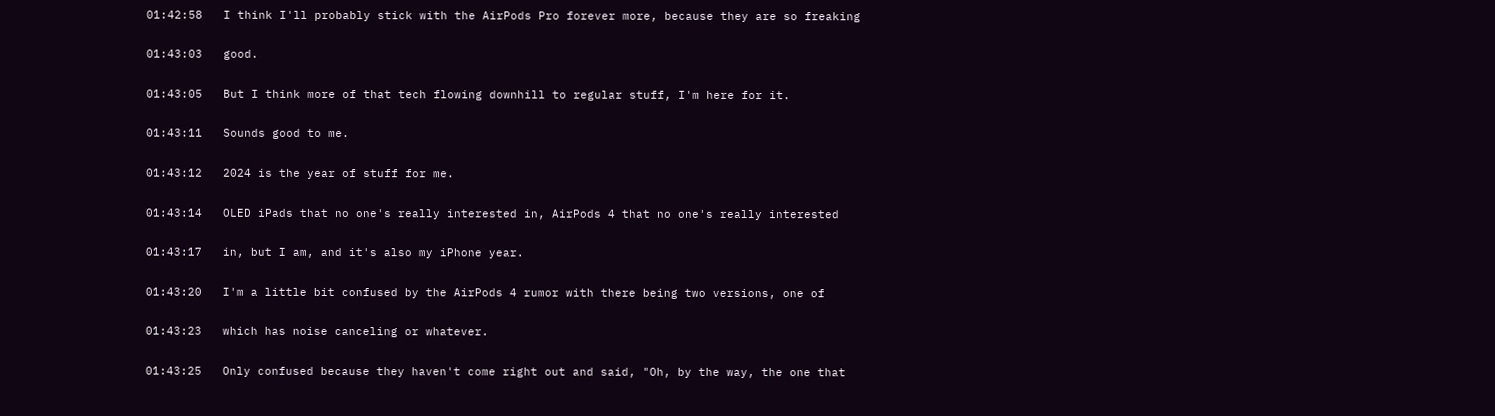01:42:58   I think I'll probably stick with the AirPods Pro forever more, because they are so freaking

01:43:03   good.

01:43:05   But I think more of that tech flowing downhill to regular stuff, I'm here for it.

01:43:11   Sounds good to me.

01:43:12   2024 is the year of stuff for me.

01:43:14   OLED iPads that no one's really interested in, AirPods 4 that no one's really interested

01:43:17   in, but I am, and it's also my iPhone year.

01:43:20   I'm a little bit confused by the AirPods 4 rumor with there being two versions, one of

01:43:23   which has noise canceling or whatever.

01:43:25   Only confused because they haven't come right out and said, "Oh, by the way, the one that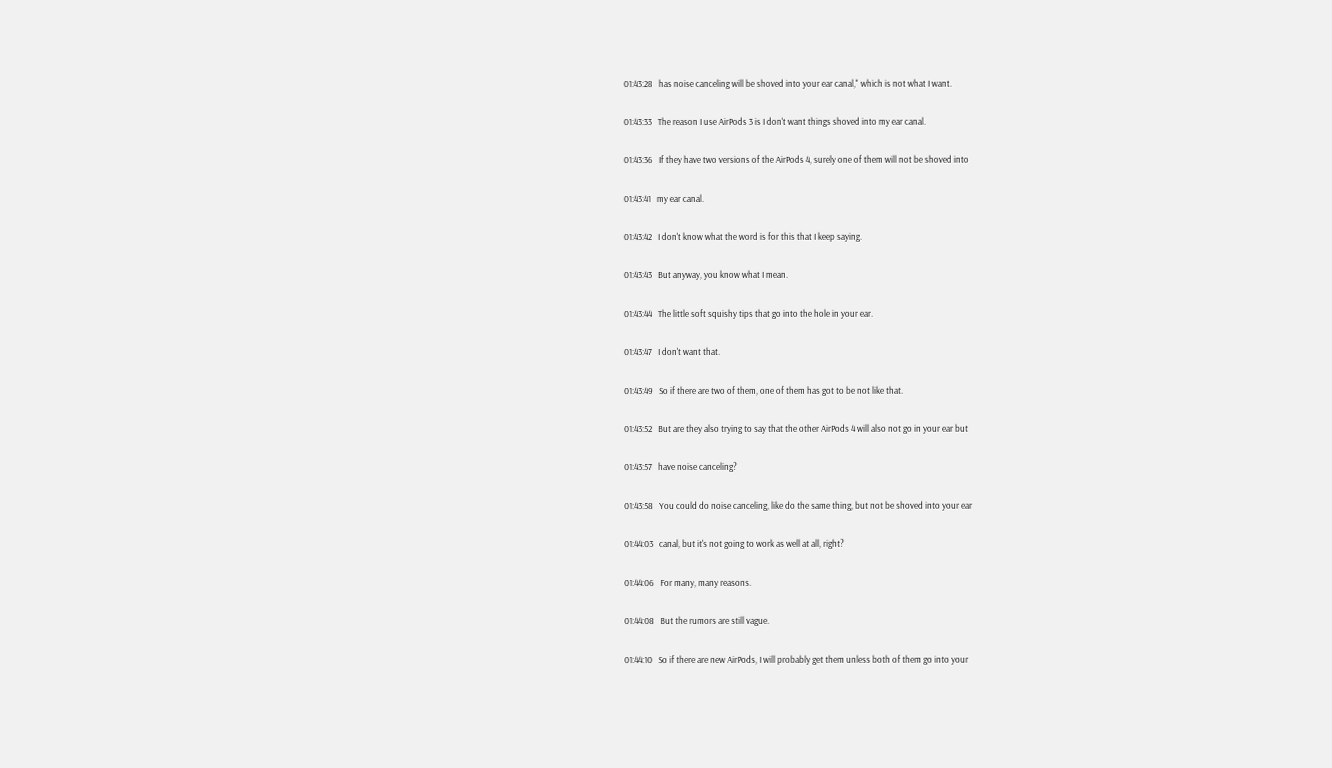01:43:28   has noise canceling will be shoved into your ear canal," which is not what I want.

01:43:33   The reason I use AirPods 3 is I don't want things shoved into my ear canal.

01:43:36   If they have two versions of the AirPods 4, surely one of them will not be shoved into

01:43:41   my ear canal.

01:43:42   I don't know what the word is for this that I keep saying.

01:43:43   But anyway, you know what I mean.

01:43:44   The little soft squishy tips that go into the hole in your ear.

01:43:47   I don't want that.

01:43:49   So if there are two of them, one of them has got to be not like that.

01:43:52   But are they also trying to say that the other AirPods 4 will also not go in your ear but

01:43:57   have noise canceling?

01:43:58   You could do noise canceling, like do the same thing, but not be shoved into your ear

01:44:03   canal, but it's not going to work as well at all, right?

01:44:06   For many, many reasons.

01:44:08   But the rumors are still vague.

01:44:10   So if there are new AirPods, I will probably get them unless both of them go into your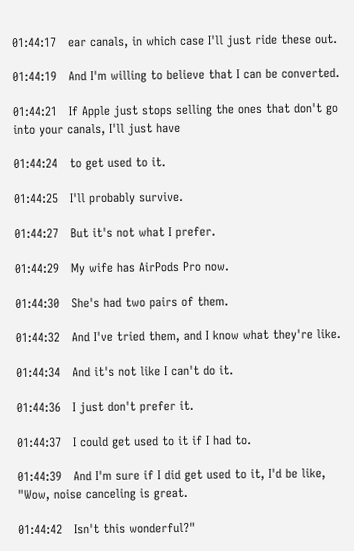01:44:17   ear canals, in which case I'll just ride these out.

01:44:19   And I'm willing to believe that I can be converted.

01:44:21   If Apple just stops selling the ones that don't go into your canals, I'll just have

01:44:24   to get used to it.

01:44:25   I'll probably survive.

01:44:27   But it's not what I prefer.

01:44:29   My wife has AirPods Pro now.

01:44:30   She's had two pairs of them.

01:44:32   And I've tried them, and I know what they're like.

01:44:34   And it's not like I can't do it.

01:44:36   I just don't prefer it.

01:44:37   I could get used to it if I had to.

01:44:39   And I'm sure if I did get used to it, I'd be like, "Wow, noise canceling is great.

01:44:42   Isn't this wonderful?"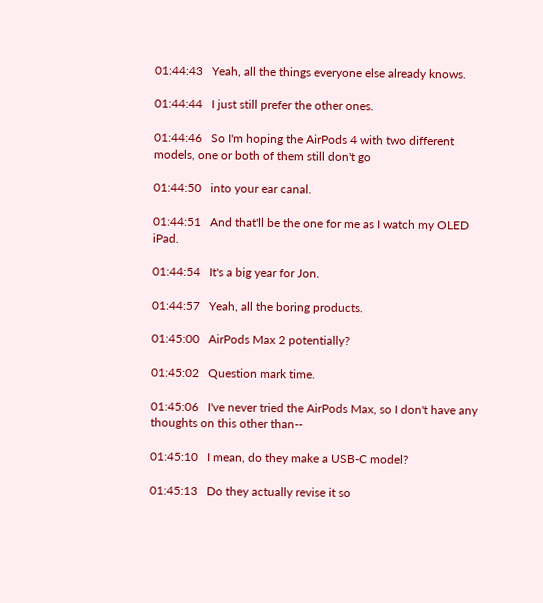01:44:43   Yeah, all the things everyone else already knows.

01:44:44   I just still prefer the other ones.

01:44:46   So I'm hoping the AirPods 4 with two different models, one or both of them still don't go

01:44:50   into your ear canal.

01:44:51   And that'll be the one for me as I watch my OLED iPad.

01:44:54   It's a big year for Jon.

01:44:57   Yeah, all the boring products.

01:45:00   AirPods Max 2 potentially?

01:45:02   Question mark time.

01:45:06   I've never tried the AirPods Max, so I don't have any thoughts on this other than--

01:45:10   I mean, do they make a USB-C model?

01:45:13   Do they actually revise it so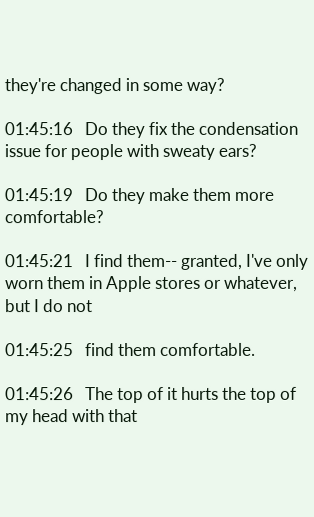they're changed in some way?

01:45:16   Do they fix the condensation issue for people with sweaty ears?

01:45:19   Do they make them more comfortable?

01:45:21   I find them-- granted, I've only worn them in Apple stores or whatever, but I do not

01:45:25   find them comfortable.

01:45:26   The top of it hurts the top of my head with that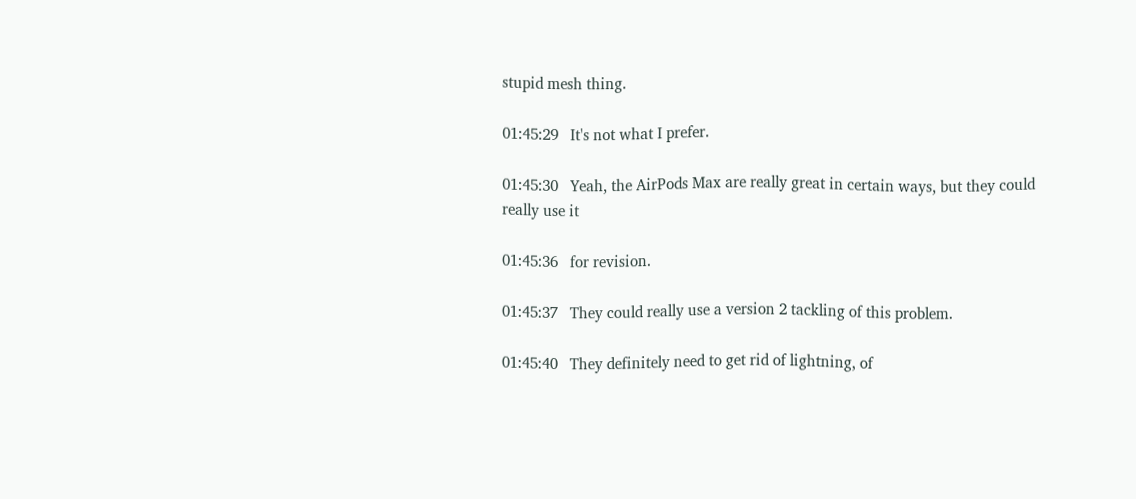stupid mesh thing.

01:45:29   It's not what I prefer.

01:45:30   Yeah, the AirPods Max are really great in certain ways, but they could really use it

01:45:36   for revision.

01:45:37   They could really use a version 2 tackling of this problem.

01:45:40   They definitely need to get rid of lightning, of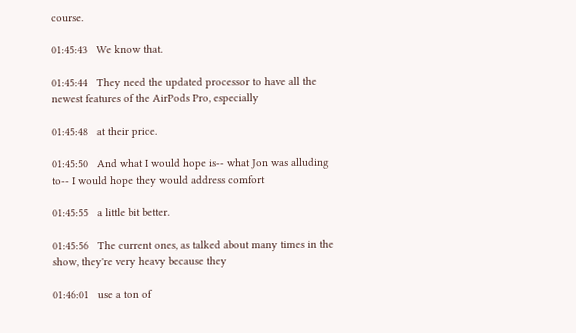course.

01:45:43   We know that.

01:45:44   They need the updated processor to have all the newest features of the AirPods Pro, especially

01:45:48   at their price.

01:45:50   And what I would hope is-- what Jon was alluding to-- I would hope they would address comfort

01:45:55   a little bit better.

01:45:56   The current ones, as talked about many times in the show, they're very heavy because they

01:46:01   use a ton of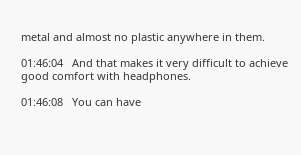metal and almost no plastic anywhere in them.

01:46:04   And that makes it very difficult to achieve good comfort with headphones.

01:46:08   You can have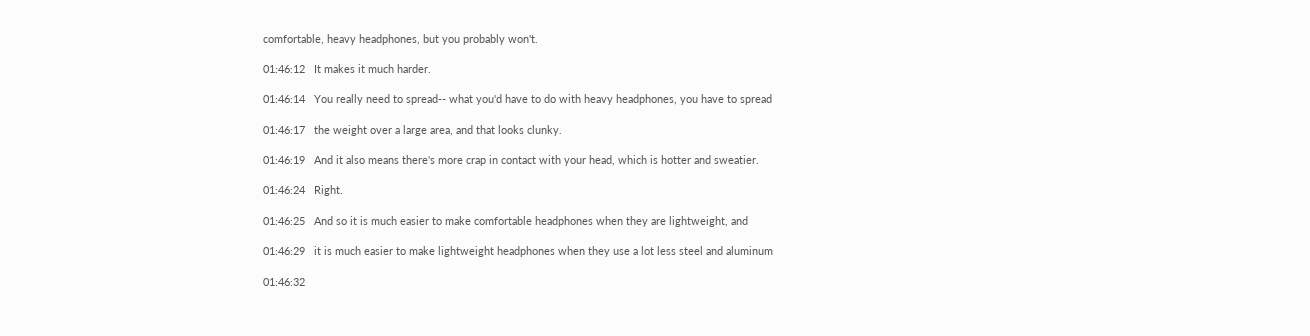comfortable, heavy headphones, but you probably won't.

01:46:12   It makes it much harder.

01:46:14   You really need to spread-- what you'd have to do with heavy headphones, you have to spread

01:46:17   the weight over a large area, and that looks clunky.

01:46:19   And it also means there's more crap in contact with your head, which is hotter and sweatier.

01:46:24   Right.

01:46:25   And so it is much easier to make comfortable headphones when they are lightweight, and

01:46:29   it is much easier to make lightweight headphones when they use a lot less steel and aluminum

01:46:32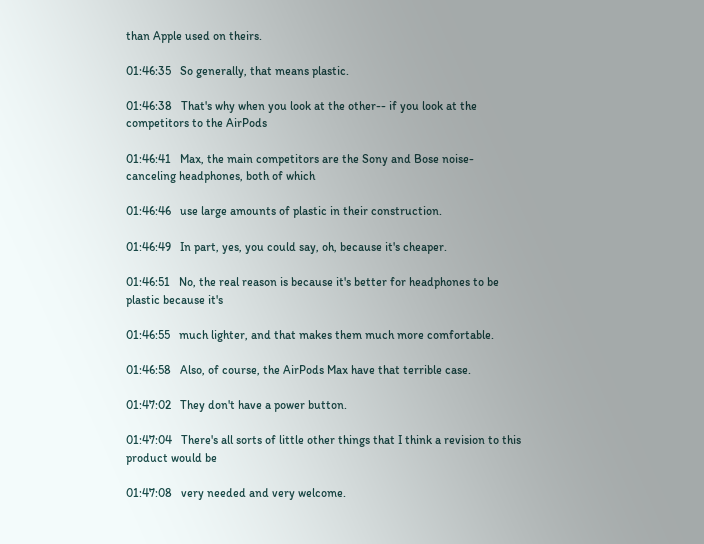than Apple used on theirs.

01:46:35   So generally, that means plastic.

01:46:38   That's why when you look at the other-- if you look at the competitors to the AirPods

01:46:41   Max, the main competitors are the Sony and Bose noise-canceling headphones, both of which

01:46:46   use large amounts of plastic in their construction.

01:46:49   In part, yes, you could say, oh, because it's cheaper.

01:46:51   No, the real reason is because it's better for headphones to be plastic because it's

01:46:55   much lighter, and that makes them much more comfortable.

01:46:58   Also, of course, the AirPods Max have that terrible case.

01:47:02   They don't have a power button.

01:47:04   There's all sorts of little other things that I think a revision to this product would be

01:47:08   very needed and very welcome.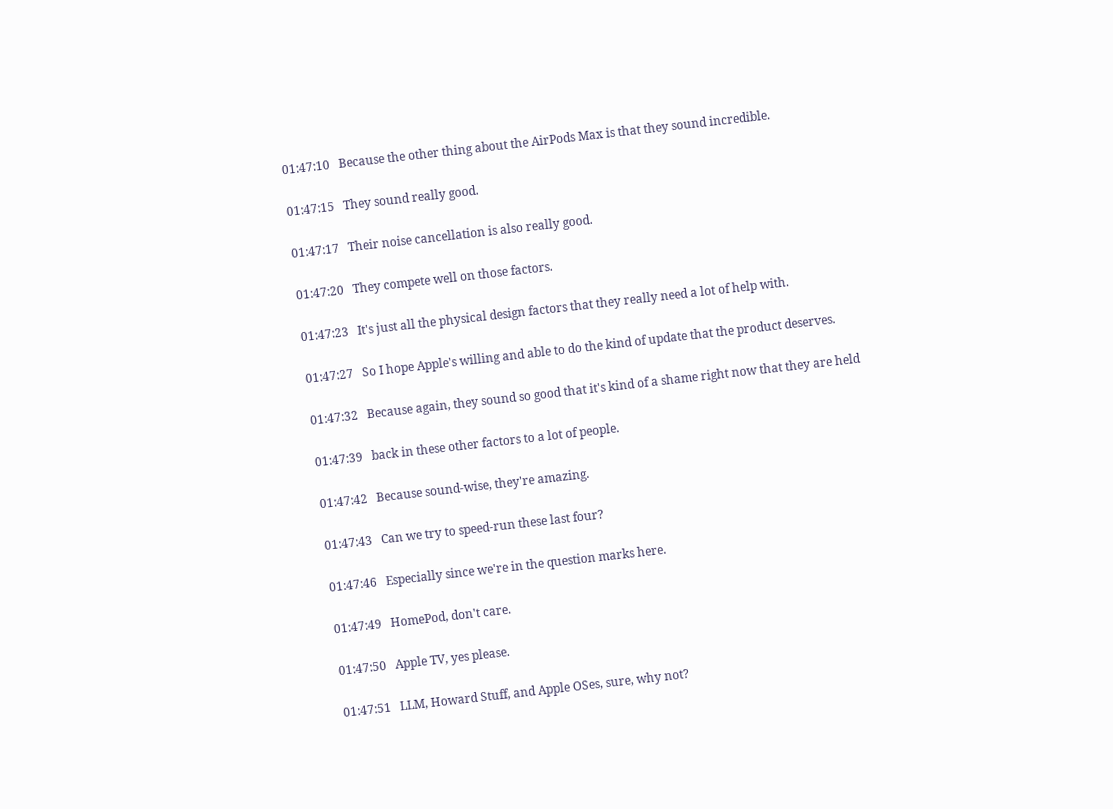01:47:10   Because the other thing about the AirPods Max is that they sound incredible.

01:47:15   They sound really good.

01:47:17   Their noise cancellation is also really good.

01:47:20   They compete well on those factors.

01:47:23   It's just all the physical design factors that they really need a lot of help with.

01:47:27   So I hope Apple's willing and able to do the kind of update that the product deserves.

01:47:32   Because again, they sound so good that it's kind of a shame right now that they are held

01:47:39   back in these other factors to a lot of people.

01:47:42   Because sound-wise, they're amazing.

01:47:43   Can we try to speed-run these last four?

01:47:46   Especially since we're in the question marks here.

01:47:49   HomePod, don't care.

01:47:50   Apple TV, yes please.

01:47:51   LLM, Howard Stuff, and Apple OSes, sure, why not?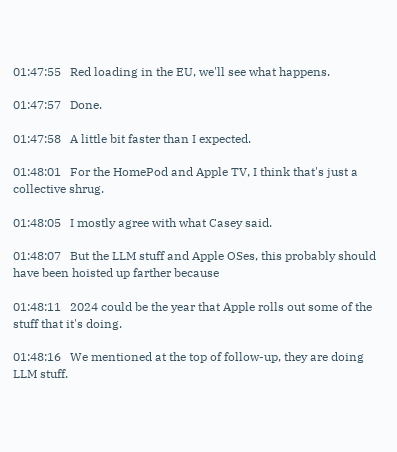01:47:55   Red loading in the EU, we'll see what happens.

01:47:57   Done.

01:47:58   A little bit faster than I expected.

01:48:01   For the HomePod and Apple TV, I think that's just a collective shrug.

01:48:05   I mostly agree with what Casey said.

01:48:07   But the LLM stuff and Apple OSes, this probably should have been hoisted up farther because

01:48:11   2024 could be the year that Apple rolls out some of the stuff that it's doing.

01:48:16   We mentioned at the top of follow-up, they are doing LLM stuff.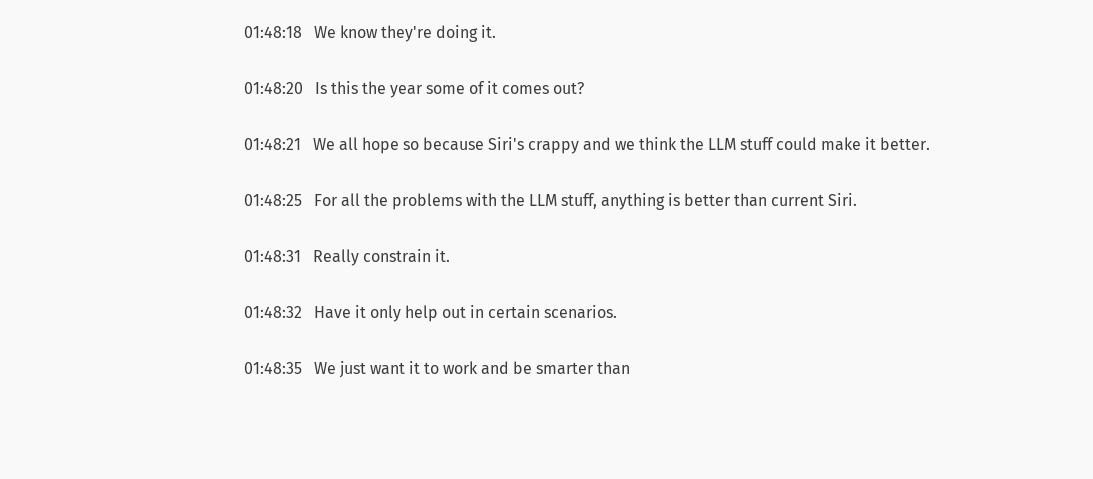01:48:18   We know they're doing it.

01:48:20   Is this the year some of it comes out?

01:48:21   We all hope so because Siri's crappy and we think the LLM stuff could make it better.

01:48:25   For all the problems with the LLM stuff, anything is better than current Siri.

01:48:31   Really constrain it.

01:48:32   Have it only help out in certain scenarios.

01:48:35   We just want it to work and be smarter than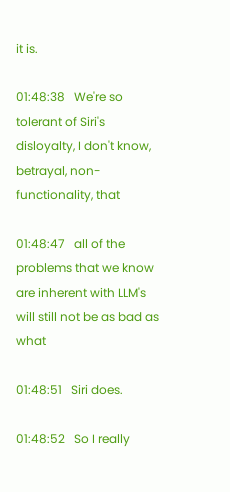it is.

01:48:38   We're so tolerant of Siri's disloyalty, I don't know, betrayal, non-functionality, that

01:48:47   all of the problems that we know are inherent with LLM's will still not be as bad as what

01:48:51   Siri does.

01:48:52   So I really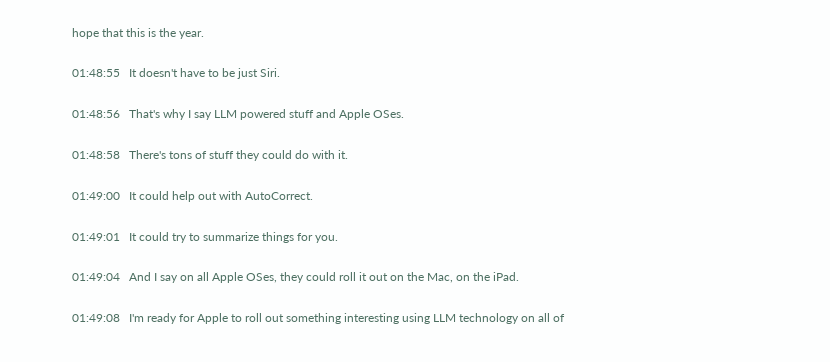hope that this is the year.

01:48:55   It doesn't have to be just Siri.

01:48:56   That's why I say LLM powered stuff and Apple OSes.

01:48:58   There's tons of stuff they could do with it.

01:49:00   It could help out with AutoCorrect.

01:49:01   It could try to summarize things for you.

01:49:04   And I say on all Apple OSes, they could roll it out on the Mac, on the iPad.

01:49:08   I'm ready for Apple to roll out something interesting using LLM technology on all of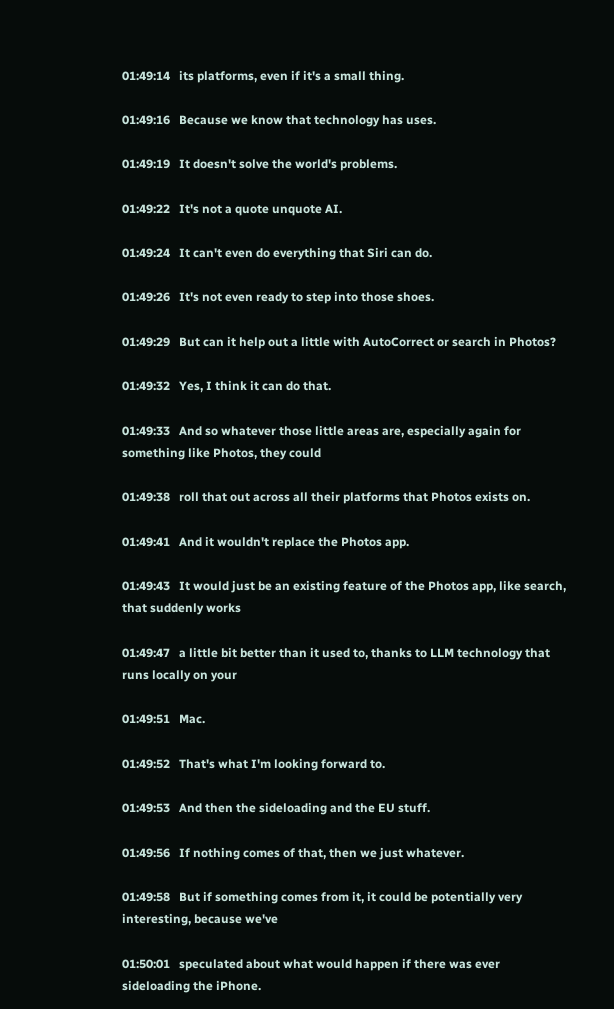01:49:14   its platforms, even if it's a small thing.

01:49:16   Because we know that technology has uses.

01:49:19   It doesn't solve the world's problems.

01:49:22   It's not a quote unquote AI.

01:49:24   It can't even do everything that Siri can do.

01:49:26   It's not even ready to step into those shoes.

01:49:29   But can it help out a little with AutoCorrect or search in Photos?

01:49:32   Yes, I think it can do that.

01:49:33   And so whatever those little areas are, especially again for something like Photos, they could

01:49:38   roll that out across all their platforms that Photos exists on.

01:49:41   And it wouldn't replace the Photos app.

01:49:43   It would just be an existing feature of the Photos app, like search, that suddenly works

01:49:47   a little bit better than it used to, thanks to LLM technology that runs locally on your

01:49:51   Mac.

01:49:52   That's what I'm looking forward to.

01:49:53   And then the sideloading and the EU stuff.

01:49:56   If nothing comes of that, then we just whatever.

01:49:58   But if something comes from it, it could be potentially very interesting, because we've

01:50:01   speculated about what would happen if there was ever sideloading the iPhone.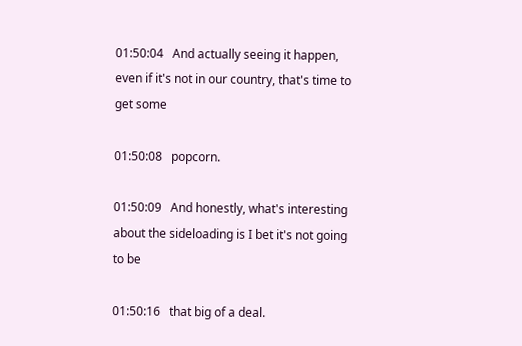01:50:04   And actually seeing it happen, even if it's not in our country, that's time to get some

01:50:08   popcorn.

01:50:09   And honestly, what's interesting about the sideloading is I bet it's not going to be

01:50:16   that big of a deal.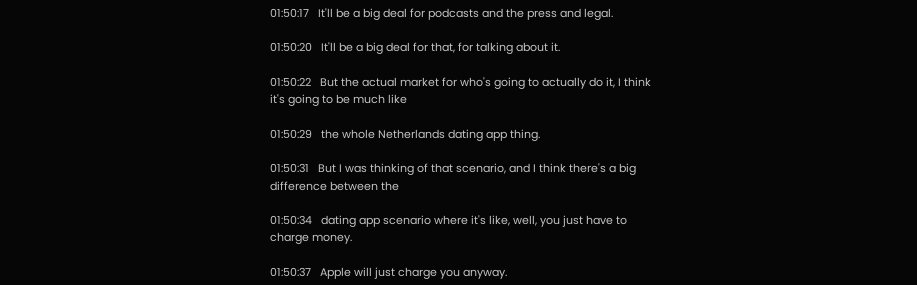01:50:17   It'll be a big deal for podcasts and the press and legal.

01:50:20   It'll be a big deal for that, for talking about it.

01:50:22   But the actual market for who's going to actually do it, I think it's going to be much like

01:50:29   the whole Netherlands dating app thing.

01:50:31   But I was thinking of that scenario, and I think there's a big difference between the

01:50:34   dating app scenario where it's like, well, you just have to charge money.

01:50:37   Apple will just charge you anyway.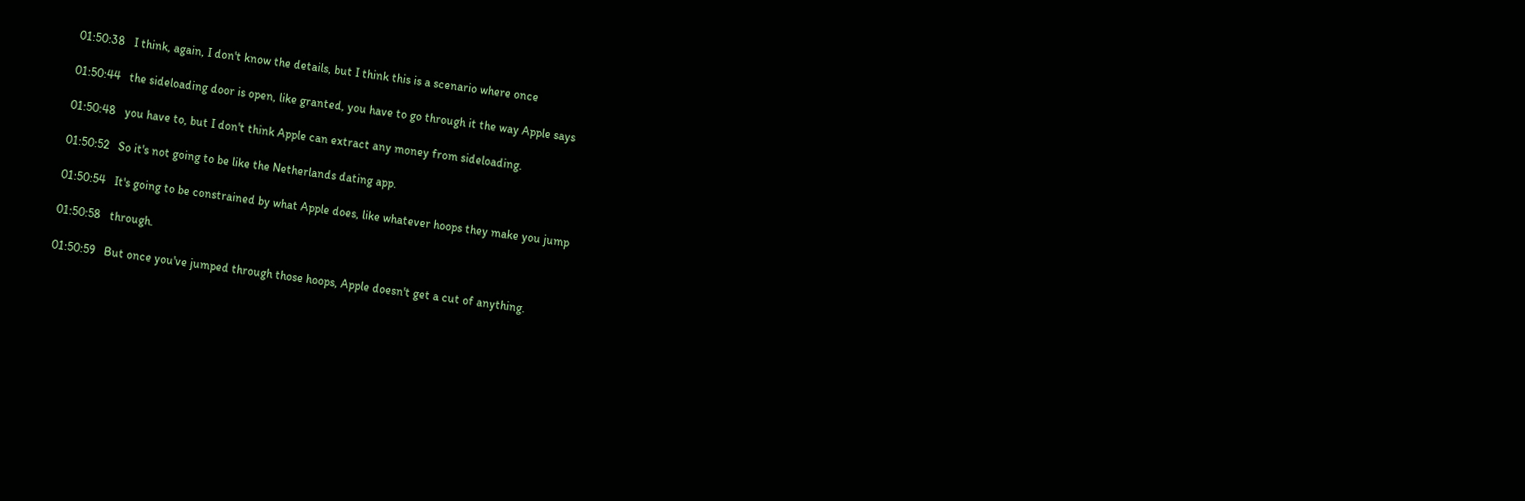01:50:38   I think, again, I don't know the details, but I think this is a scenario where once

01:50:44   the sideloading door is open, like granted, you have to go through it the way Apple says

01:50:48   you have to, but I don't think Apple can extract any money from sideloading.

01:50:52   So it's not going to be like the Netherlands dating app.

01:50:54   It's going to be constrained by what Apple does, like whatever hoops they make you jump

01:50:58   through.

01:50:59   But once you've jumped through those hoops, Apple doesn't get a cut of anything.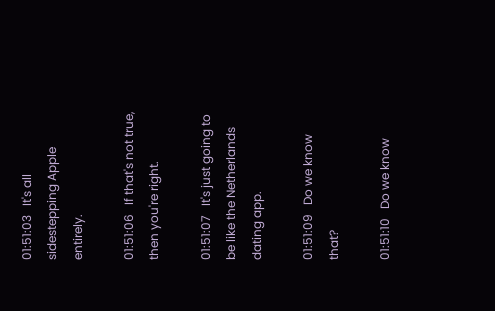01:51:03   It's all sidestepping Apple entirely.

01:51:06   If that's not true, then you're right.

01:51:07   It's just going to be like the Netherlands dating app.

01:51:09   Do we know that?

01:51:10   Do we know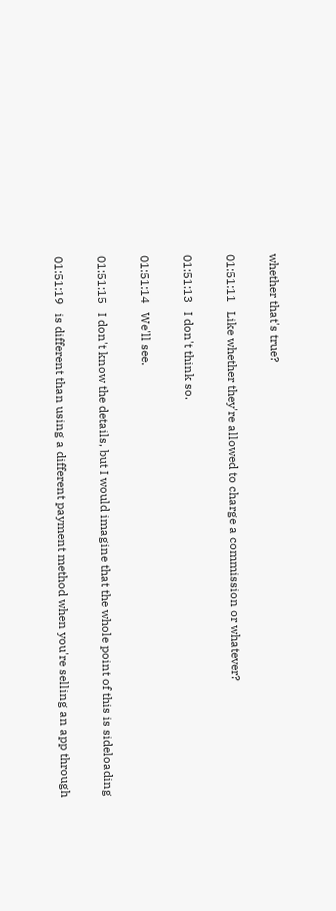whether that's true?

01:51:11   Like whether they're allowed to charge a commission or whatever?

01:51:13   I don't think so.

01:51:14   We'll see.

01:51:15   I don't know the details, but I would imagine that the whole point of this is sideloading

01:51:19   is different than using a different payment method when you're selling an app through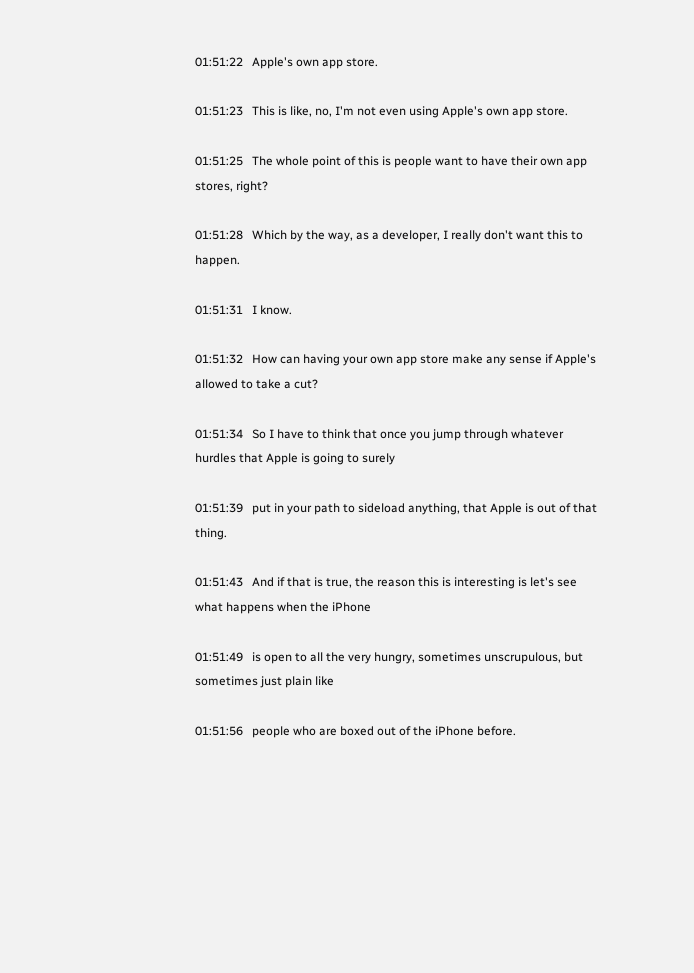01:51:22   Apple's own app store.

01:51:23   This is like, no, I'm not even using Apple's own app store.

01:51:25   The whole point of this is people want to have their own app stores, right?

01:51:28   Which by the way, as a developer, I really don't want this to happen.

01:51:31   I know.

01:51:32   How can having your own app store make any sense if Apple's allowed to take a cut?

01:51:34   So I have to think that once you jump through whatever hurdles that Apple is going to surely

01:51:39   put in your path to sideload anything, that Apple is out of that thing.

01:51:43   And if that is true, the reason this is interesting is let's see what happens when the iPhone

01:51:49   is open to all the very hungry, sometimes unscrupulous, but sometimes just plain like

01:51:56   people who are boxed out of the iPhone before.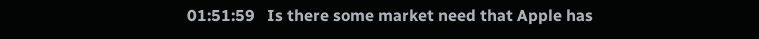01:51:59   Is there some market need that Apple has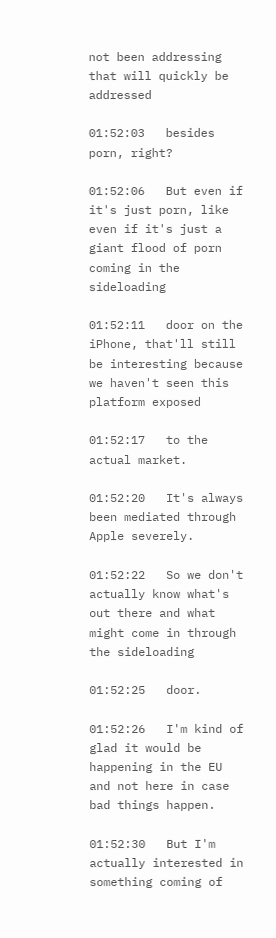not been addressing that will quickly be addressed

01:52:03   besides porn, right?

01:52:06   But even if it's just porn, like even if it's just a giant flood of porn coming in the sideloading

01:52:11   door on the iPhone, that'll still be interesting because we haven't seen this platform exposed

01:52:17   to the actual market.

01:52:20   It's always been mediated through Apple severely.

01:52:22   So we don't actually know what's out there and what might come in through the sideloading

01:52:25   door.

01:52:26   I'm kind of glad it would be happening in the EU and not here in case bad things happen.

01:52:30   But I'm actually interested in something coming of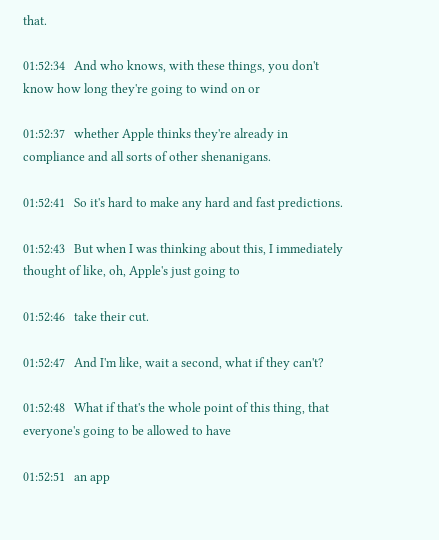that.

01:52:34   And who knows, with these things, you don't know how long they're going to wind on or

01:52:37   whether Apple thinks they're already in compliance and all sorts of other shenanigans.

01:52:41   So it's hard to make any hard and fast predictions.

01:52:43   But when I was thinking about this, I immediately thought of like, oh, Apple's just going to

01:52:46   take their cut.

01:52:47   And I'm like, wait a second, what if they can't?

01:52:48   What if that's the whole point of this thing, that everyone's going to be allowed to have

01:52:51   an app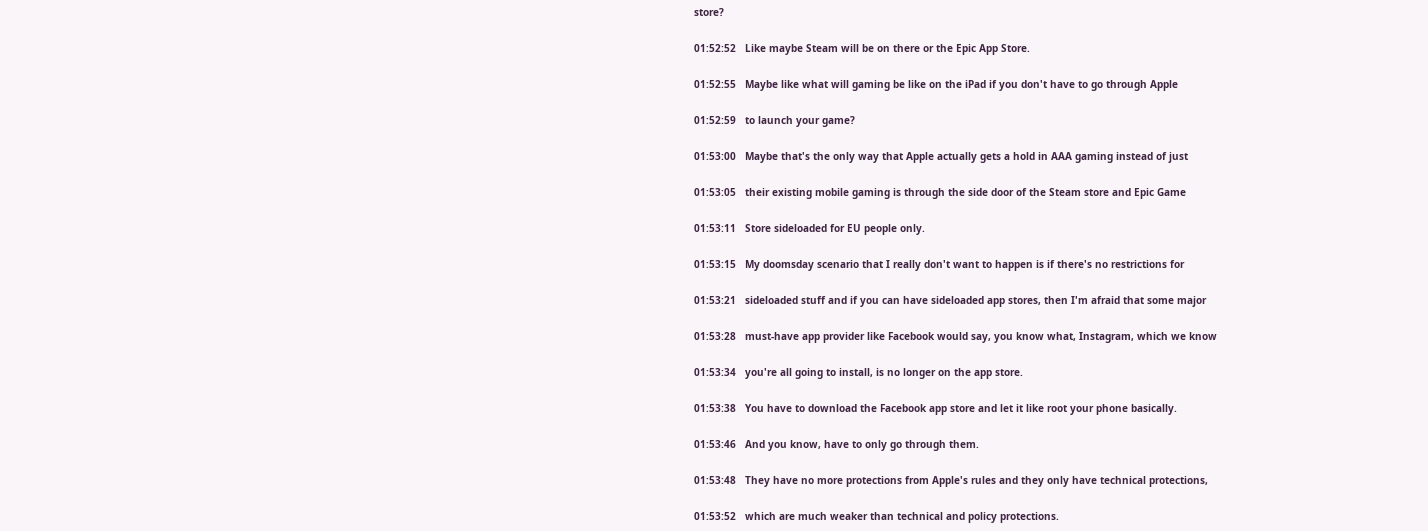store?

01:52:52   Like maybe Steam will be on there or the Epic App Store.

01:52:55   Maybe like what will gaming be like on the iPad if you don't have to go through Apple

01:52:59   to launch your game?

01:53:00   Maybe that's the only way that Apple actually gets a hold in AAA gaming instead of just

01:53:05   their existing mobile gaming is through the side door of the Steam store and Epic Game

01:53:11   Store sideloaded for EU people only.

01:53:15   My doomsday scenario that I really don't want to happen is if there's no restrictions for

01:53:21   sideloaded stuff and if you can have sideloaded app stores, then I'm afraid that some major

01:53:28   must-have app provider like Facebook would say, you know what, Instagram, which we know

01:53:34   you're all going to install, is no longer on the app store.

01:53:38   You have to download the Facebook app store and let it like root your phone basically.

01:53:46   And you know, have to only go through them.

01:53:48   They have no more protections from Apple's rules and they only have technical protections,

01:53:52   which are much weaker than technical and policy protections.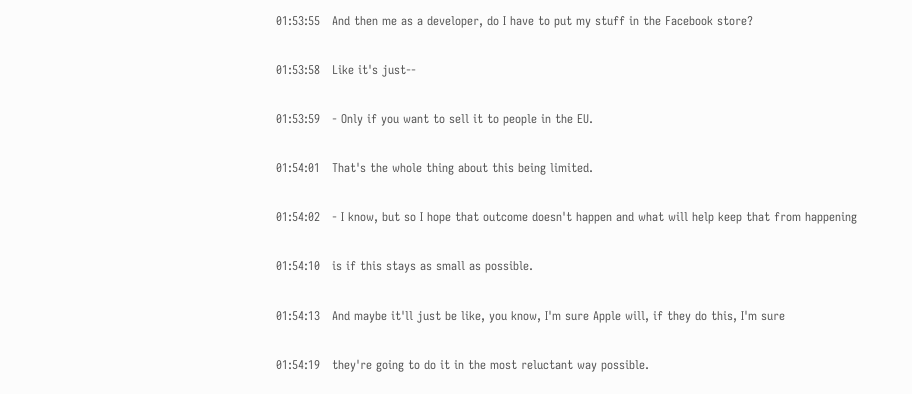01:53:55   And then me as a developer, do I have to put my stuff in the Facebook store?

01:53:58   Like it's just--

01:53:59   - Only if you want to sell it to people in the EU.

01:54:01   That's the whole thing about this being limited.

01:54:02   - I know, but so I hope that outcome doesn't happen and what will help keep that from happening

01:54:10   is if this stays as small as possible.

01:54:13   And maybe it'll just be like, you know, I'm sure Apple will, if they do this, I'm sure

01:54:19   they're going to do it in the most reluctant way possible.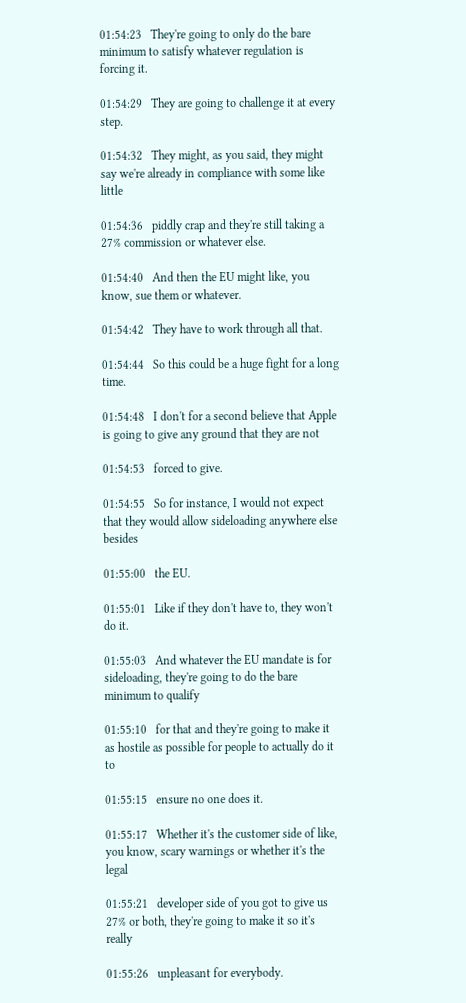01:54:23   They're going to only do the bare minimum to satisfy whatever regulation is forcing it.

01:54:29   They are going to challenge it at every step.

01:54:32   They might, as you said, they might say we're already in compliance with some like little

01:54:36   piddly crap and they're still taking a 27% commission or whatever else.

01:54:40   And then the EU might like, you know, sue them or whatever.

01:54:42   They have to work through all that.

01:54:44   So this could be a huge fight for a long time.

01:54:48   I don't for a second believe that Apple is going to give any ground that they are not

01:54:53   forced to give.

01:54:55   So for instance, I would not expect that they would allow sideloading anywhere else besides

01:55:00   the EU.

01:55:01   Like if they don't have to, they won't do it.

01:55:03   And whatever the EU mandate is for sideloading, they're going to do the bare minimum to qualify

01:55:10   for that and they're going to make it as hostile as possible for people to actually do it to

01:55:15   ensure no one does it.

01:55:17   Whether it's the customer side of like, you know, scary warnings or whether it's the legal

01:55:21   developer side of you got to give us 27% or both, they're going to make it so it's really

01:55:26   unpleasant for everybody.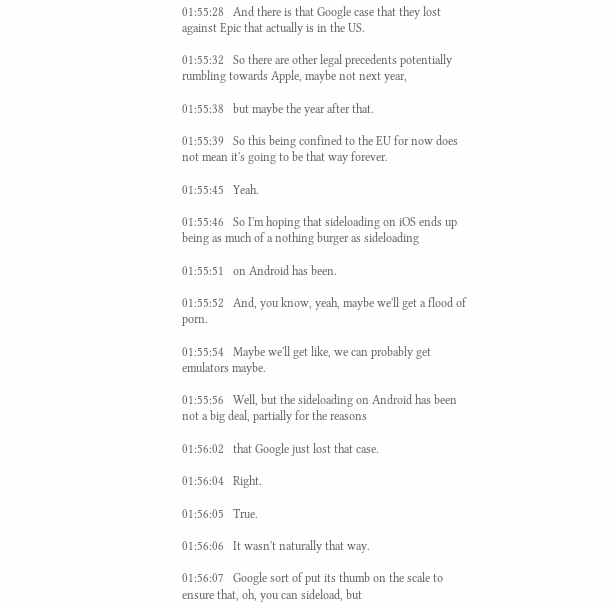01:55:28   And there is that Google case that they lost against Epic that actually is in the US.

01:55:32   So there are other legal precedents potentially rumbling towards Apple, maybe not next year,

01:55:38   but maybe the year after that.

01:55:39   So this being confined to the EU for now does not mean it's going to be that way forever.

01:55:45   Yeah.

01:55:46   So I'm hoping that sideloading on iOS ends up being as much of a nothing burger as sideloading

01:55:51   on Android has been.

01:55:52   And, you know, yeah, maybe we'll get a flood of porn.

01:55:54   Maybe we'll get like, we can probably get emulators maybe.

01:55:56   Well, but the sideloading on Android has been not a big deal, partially for the reasons

01:56:02   that Google just lost that case.

01:56:04   Right.

01:56:05   True.

01:56:06   It wasn't naturally that way.

01:56:07   Google sort of put its thumb on the scale to ensure that, oh, you can sideload, but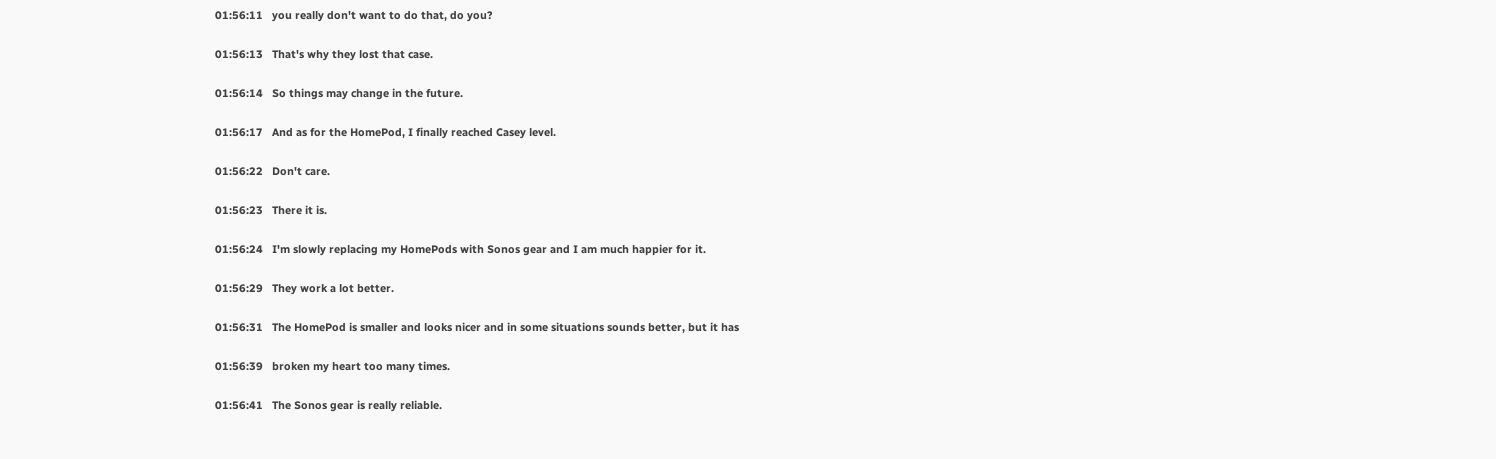01:56:11   you really don't want to do that, do you?

01:56:13   That's why they lost that case.

01:56:14   So things may change in the future.

01:56:17   And as for the HomePod, I finally reached Casey level.

01:56:22   Don't care.

01:56:23   There it is.

01:56:24   I'm slowly replacing my HomePods with Sonos gear and I am much happier for it.

01:56:29   They work a lot better.

01:56:31   The HomePod is smaller and looks nicer and in some situations sounds better, but it has

01:56:39   broken my heart too many times.

01:56:41   The Sonos gear is really reliable.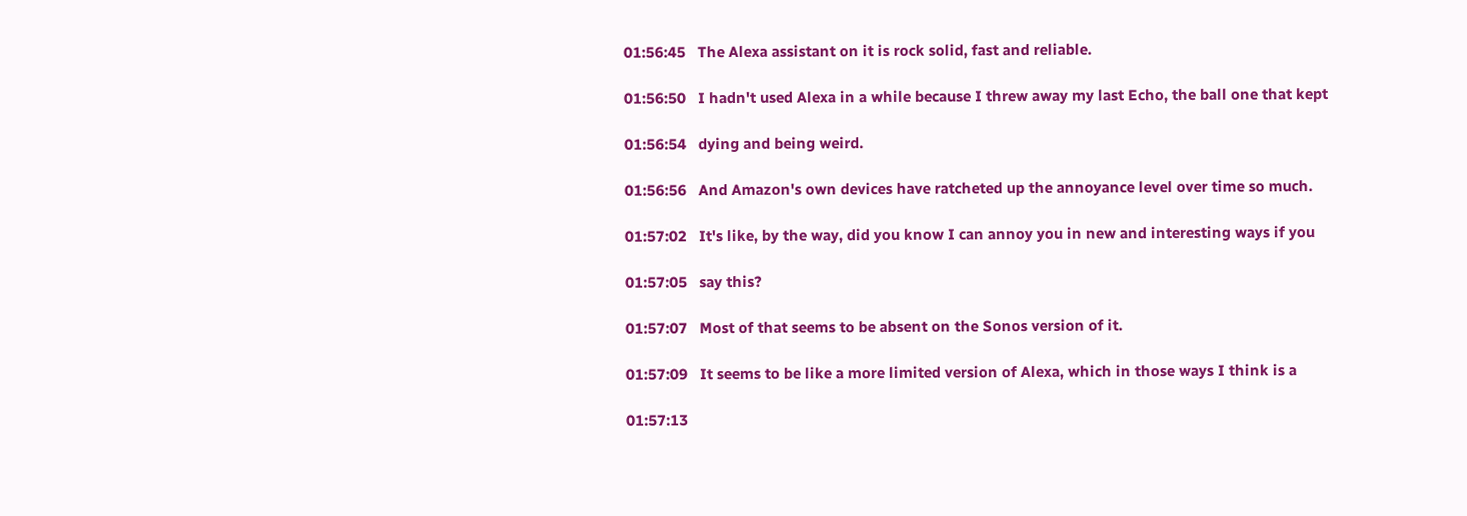01:56:45   The Alexa assistant on it is rock solid, fast and reliable.

01:56:50   I hadn't used Alexa in a while because I threw away my last Echo, the ball one that kept

01:56:54   dying and being weird.

01:56:56   And Amazon's own devices have ratcheted up the annoyance level over time so much.

01:57:02   It's like, by the way, did you know I can annoy you in new and interesting ways if you

01:57:05   say this?

01:57:07   Most of that seems to be absent on the Sonos version of it.

01:57:09   It seems to be like a more limited version of Alexa, which in those ways I think is a

01:57:13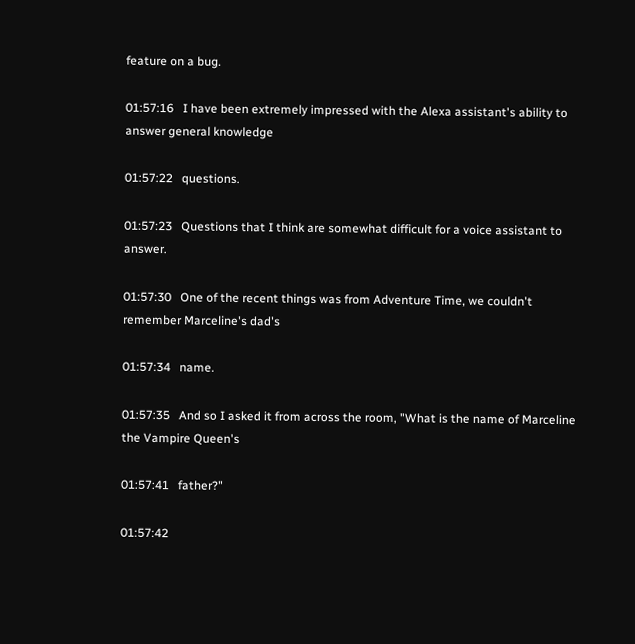feature on a bug.

01:57:16   I have been extremely impressed with the Alexa assistant's ability to answer general knowledge

01:57:22   questions.

01:57:23   Questions that I think are somewhat difficult for a voice assistant to answer.

01:57:30   One of the recent things was from Adventure Time, we couldn't remember Marceline's dad's

01:57:34   name.

01:57:35   And so I asked it from across the room, "What is the name of Marceline the Vampire Queen's

01:57:41   father?"

01:57:42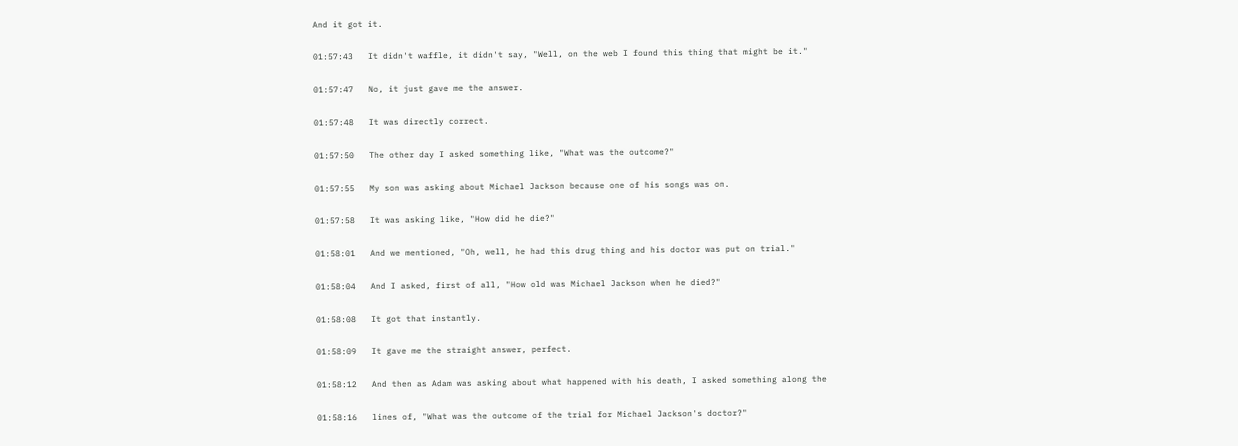And it got it.

01:57:43   It didn't waffle, it didn't say, "Well, on the web I found this thing that might be it."

01:57:47   No, it just gave me the answer.

01:57:48   It was directly correct.

01:57:50   The other day I asked something like, "What was the outcome?"

01:57:55   My son was asking about Michael Jackson because one of his songs was on.

01:57:58   It was asking like, "How did he die?"

01:58:01   And we mentioned, "Oh, well, he had this drug thing and his doctor was put on trial."

01:58:04   And I asked, first of all, "How old was Michael Jackson when he died?"

01:58:08   It got that instantly.

01:58:09   It gave me the straight answer, perfect.

01:58:12   And then as Adam was asking about what happened with his death, I asked something along the

01:58:16   lines of, "What was the outcome of the trial for Michael Jackson's doctor?"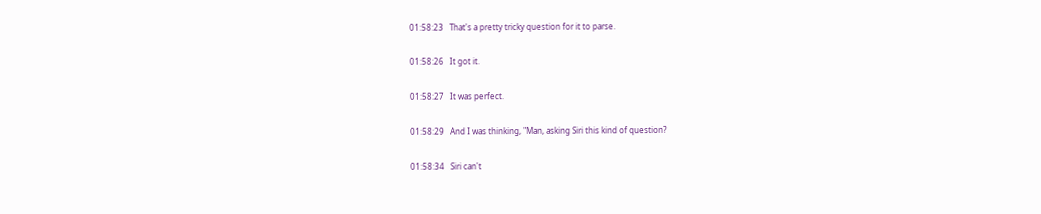01:58:23   That's a pretty tricky question for it to parse.

01:58:26   It got it.

01:58:27   It was perfect.

01:58:29   And I was thinking, "Man, asking Siri this kind of question?

01:58:34   Siri can't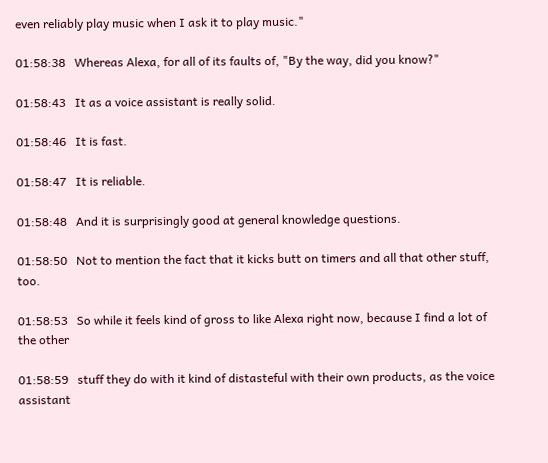even reliably play music when I ask it to play music."

01:58:38   Whereas Alexa, for all of its faults of, "By the way, did you know?"

01:58:43   It as a voice assistant is really solid.

01:58:46   It is fast.

01:58:47   It is reliable.

01:58:48   And it is surprisingly good at general knowledge questions.

01:58:50   Not to mention the fact that it kicks butt on timers and all that other stuff, too.

01:58:53   So while it feels kind of gross to like Alexa right now, because I find a lot of the other

01:58:59   stuff they do with it kind of distasteful with their own products, as the voice assistant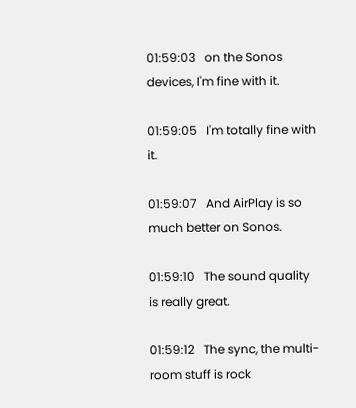01:59:03   on the Sonos devices, I'm fine with it.

01:59:05   I'm totally fine with it.

01:59:07   And AirPlay is so much better on Sonos.

01:59:10   The sound quality is really great.

01:59:12   The sync, the multi-room stuff is rock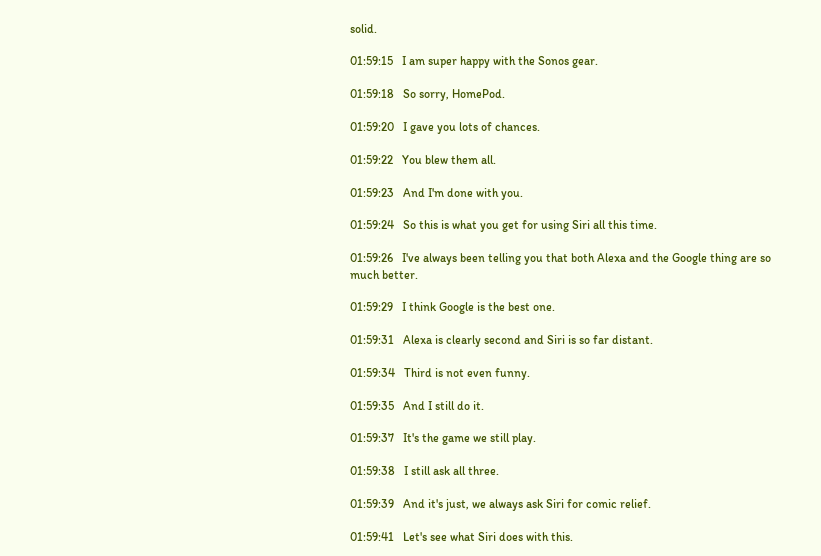solid.

01:59:15   I am super happy with the Sonos gear.

01:59:18   So sorry, HomePod.

01:59:20   I gave you lots of chances.

01:59:22   You blew them all.

01:59:23   And I'm done with you.

01:59:24   So this is what you get for using Siri all this time.

01:59:26   I've always been telling you that both Alexa and the Google thing are so much better.

01:59:29   I think Google is the best one.

01:59:31   Alexa is clearly second and Siri is so far distant.

01:59:34   Third is not even funny.

01:59:35   And I still do it.

01:59:37   It's the game we still play.

01:59:38   I still ask all three.

01:59:39   And it's just, we always ask Siri for comic relief.

01:59:41   Let's see what Siri does with this.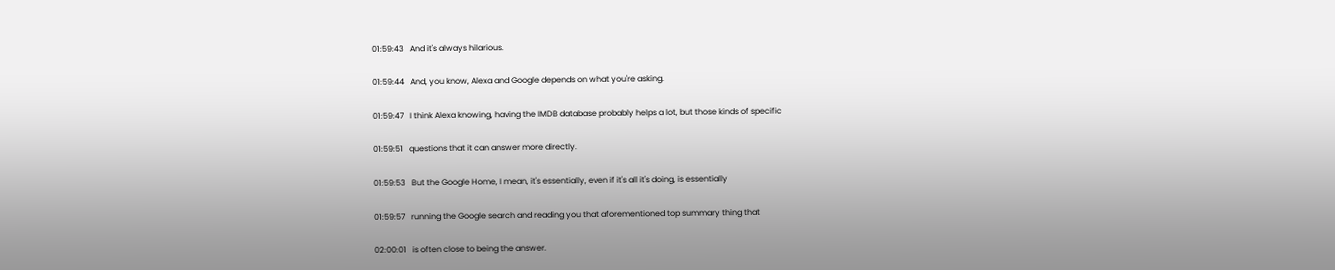01:59:43   And it's always hilarious.

01:59:44   And, you know, Alexa and Google depends on what you're asking.

01:59:47   I think Alexa knowing, having the IMDB database probably helps a lot, but those kinds of specific

01:59:51   questions that it can answer more directly.

01:59:53   But the Google Home, I mean, it's essentially, even if it's all it's doing, is essentially

01:59:57   running the Google search and reading you that aforementioned top summary thing that

02:00:01   is often close to being the answer.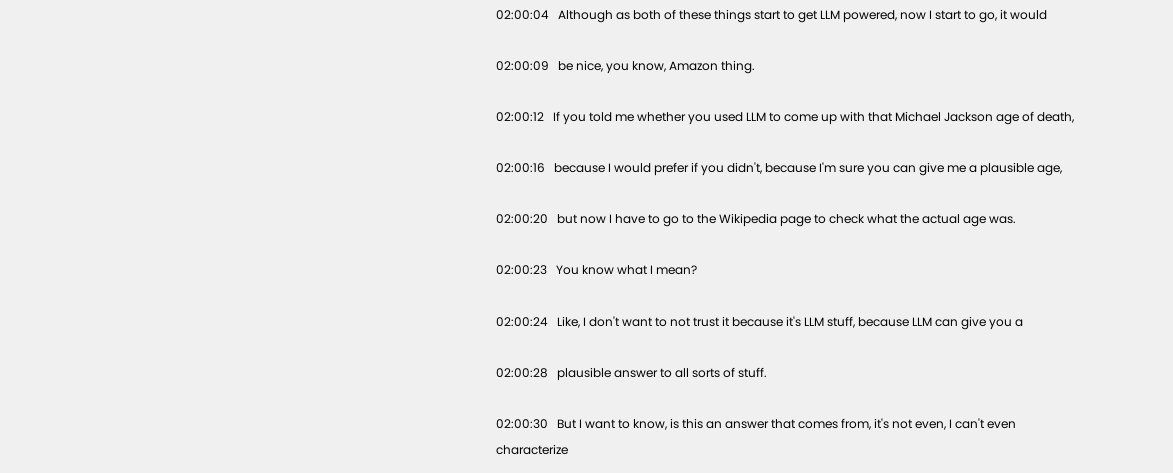02:00:04   Although as both of these things start to get LLM powered, now I start to go, it would

02:00:09   be nice, you know, Amazon thing.

02:00:12   If you told me whether you used LLM to come up with that Michael Jackson age of death,

02:00:16   because I would prefer if you didn't, because I'm sure you can give me a plausible age,

02:00:20   but now I have to go to the Wikipedia page to check what the actual age was.

02:00:23   You know what I mean?

02:00:24   Like, I don't want to not trust it because it's LLM stuff, because LLM can give you a

02:00:28   plausible answer to all sorts of stuff.

02:00:30   But I want to know, is this an answer that comes from, it's not even, I can't even characterize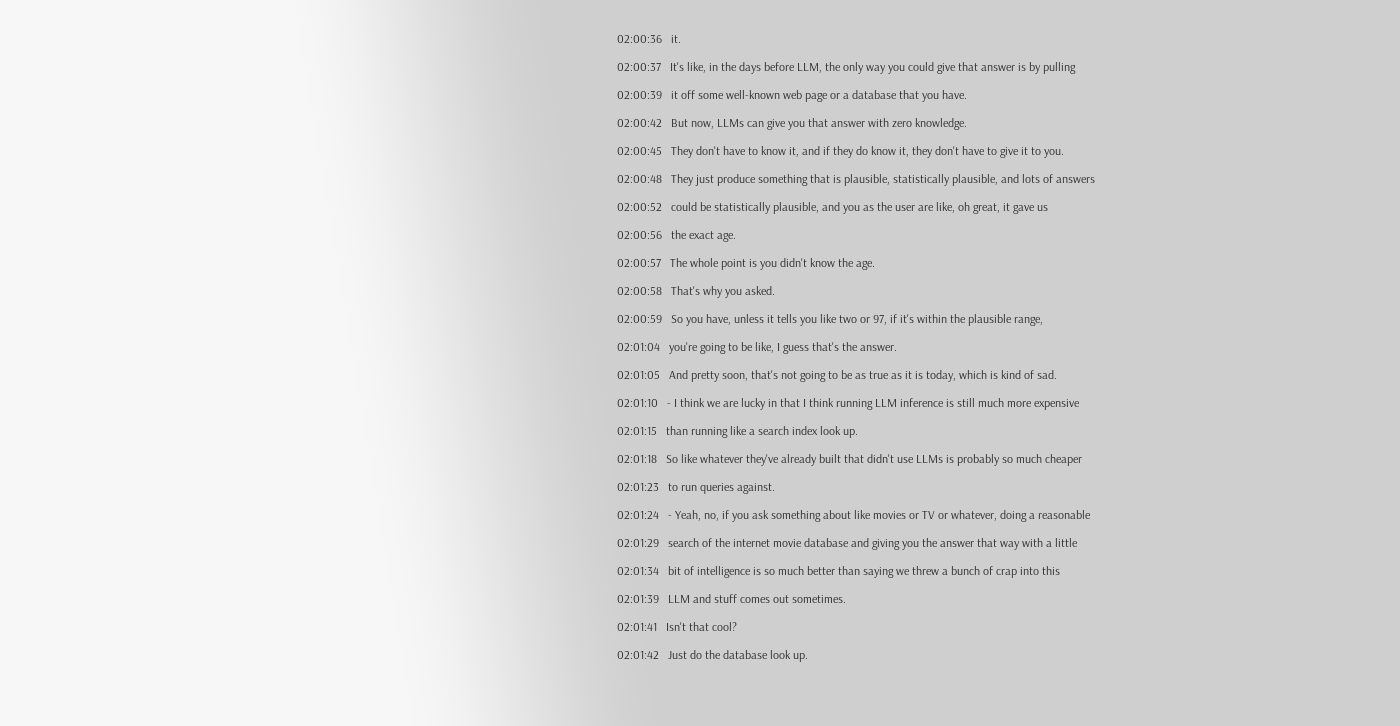02:00:36   it.

02:00:37   It's like, in the days before LLM, the only way you could give that answer is by pulling

02:00:39   it off some well-known web page or a database that you have.

02:00:42   But now, LLMs can give you that answer with zero knowledge.

02:00:45   They don't have to know it, and if they do know it, they don't have to give it to you.

02:00:48   They just produce something that is plausible, statistically plausible, and lots of answers

02:00:52   could be statistically plausible, and you as the user are like, oh great, it gave us

02:00:56   the exact age.

02:00:57   The whole point is you didn't know the age.

02:00:58   That's why you asked.

02:00:59   So you have, unless it tells you like two or 97, if it's within the plausible range,

02:01:04   you're going to be like, I guess that's the answer.

02:01:05   And pretty soon, that's not going to be as true as it is today, which is kind of sad.

02:01:10   - I think we are lucky in that I think running LLM inference is still much more expensive

02:01:15   than running like a search index look up.

02:01:18   So like whatever they've already built that didn't use LLMs is probably so much cheaper

02:01:23   to run queries against.

02:01:24   - Yeah, no, if you ask something about like movies or TV or whatever, doing a reasonable

02:01:29   search of the internet movie database and giving you the answer that way with a little

02:01:34   bit of intelligence is so much better than saying we threw a bunch of crap into this

02:01:39   LLM and stuff comes out sometimes.

02:01:41   Isn't that cool?

02:01:42   Just do the database look up.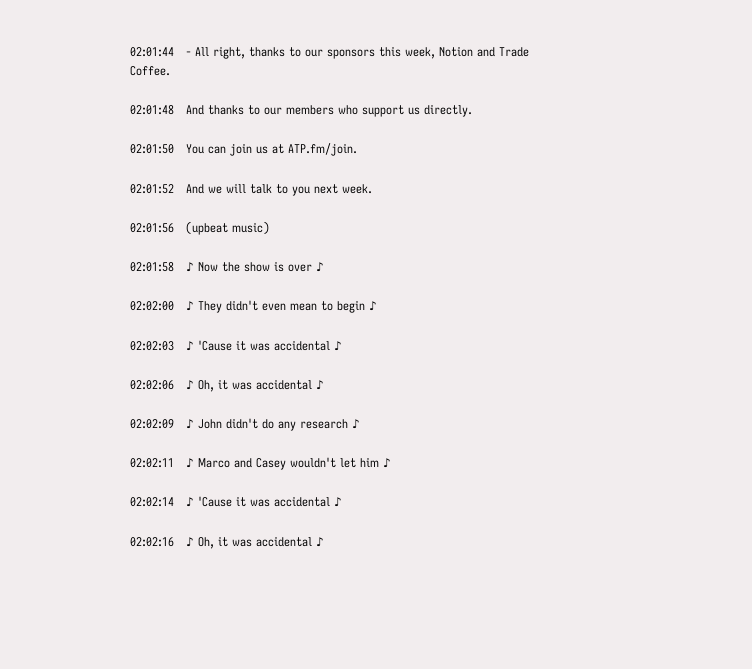02:01:44   - All right, thanks to our sponsors this week, Notion and Trade Coffee.

02:01:48   And thanks to our members who support us directly.

02:01:50   You can join us at ATP.fm/join.

02:01:52   And we will talk to you next week.

02:01:56   (upbeat music)

02:01:58   ♪ Now the show is over ♪

02:02:00   ♪ They didn't even mean to begin ♪

02:02:03   ♪ 'Cause it was accidental ♪

02:02:06   ♪ Oh, it was accidental ♪

02:02:09   ♪ John didn't do any research ♪

02:02:11   ♪ Marco and Casey wouldn't let him ♪

02:02:14   ♪ 'Cause it was accidental ♪

02:02:16   ♪ Oh, it was accidental ♪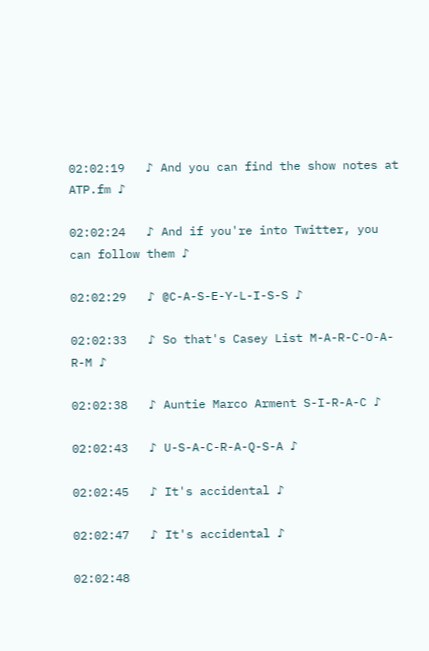02:02:19   ♪ And you can find the show notes at ATP.fm ♪

02:02:24   ♪ And if you're into Twitter, you can follow them ♪

02:02:29   ♪ @C-A-S-E-Y-L-I-S-S ♪

02:02:33   ♪ So that's Casey List M-A-R-C-O-A-R-M ♪

02:02:38   ♪ Auntie Marco Arment S-I-R-A-C ♪

02:02:43   ♪ U-S-A-C-R-A-Q-S-A ♪

02:02:45   ♪ It's accidental ♪

02:02:47   ♪ It's accidental ♪

02:02:48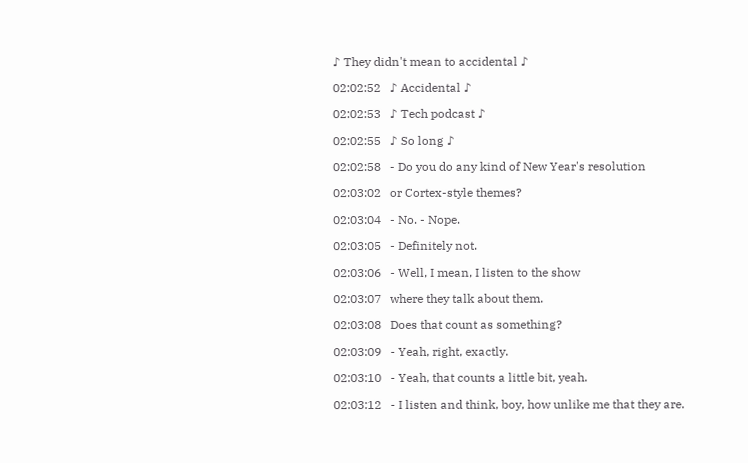♪ They didn't mean to accidental ♪

02:02:52   ♪ Accidental ♪

02:02:53   ♪ Tech podcast ♪

02:02:55   ♪ So long ♪

02:02:58   - Do you do any kind of New Year's resolution

02:03:02   or Cortex-style themes?

02:03:04   - No. - Nope.

02:03:05   - Definitely not.

02:03:06   - Well, I mean, I listen to the show

02:03:07   where they talk about them.

02:03:08   Does that count as something?

02:03:09   - Yeah, right, exactly.

02:03:10   - Yeah, that counts a little bit, yeah.

02:03:12   - I listen and think, boy, how unlike me that they are.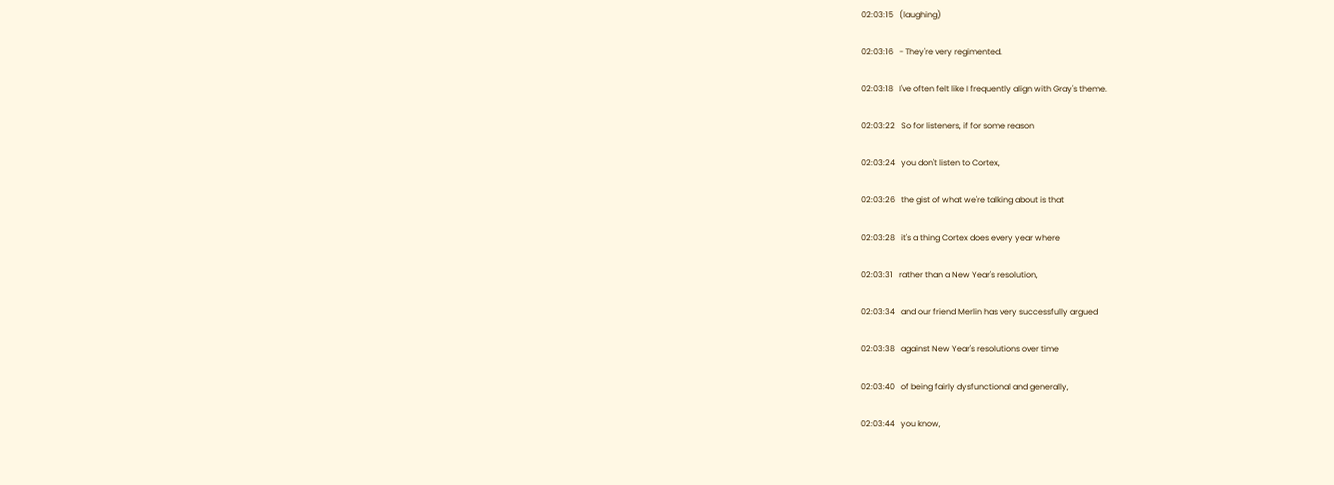02:03:15   (laughing)

02:03:16   - They're very regimented.

02:03:18   I've often felt like I frequently align with Gray's theme.

02:03:22   So for listeners, if for some reason

02:03:24   you don't listen to Cortex,

02:03:26   the gist of what we're talking about is that

02:03:28   it's a thing Cortex does every year where

02:03:31   rather than a New Year's resolution,

02:03:34   and our friend Merlin has very successfully argued

02:03:38   against New Year's resolutions over time

02:03:40   of being fairly dysfunctional and generally,

02:03:44   you know,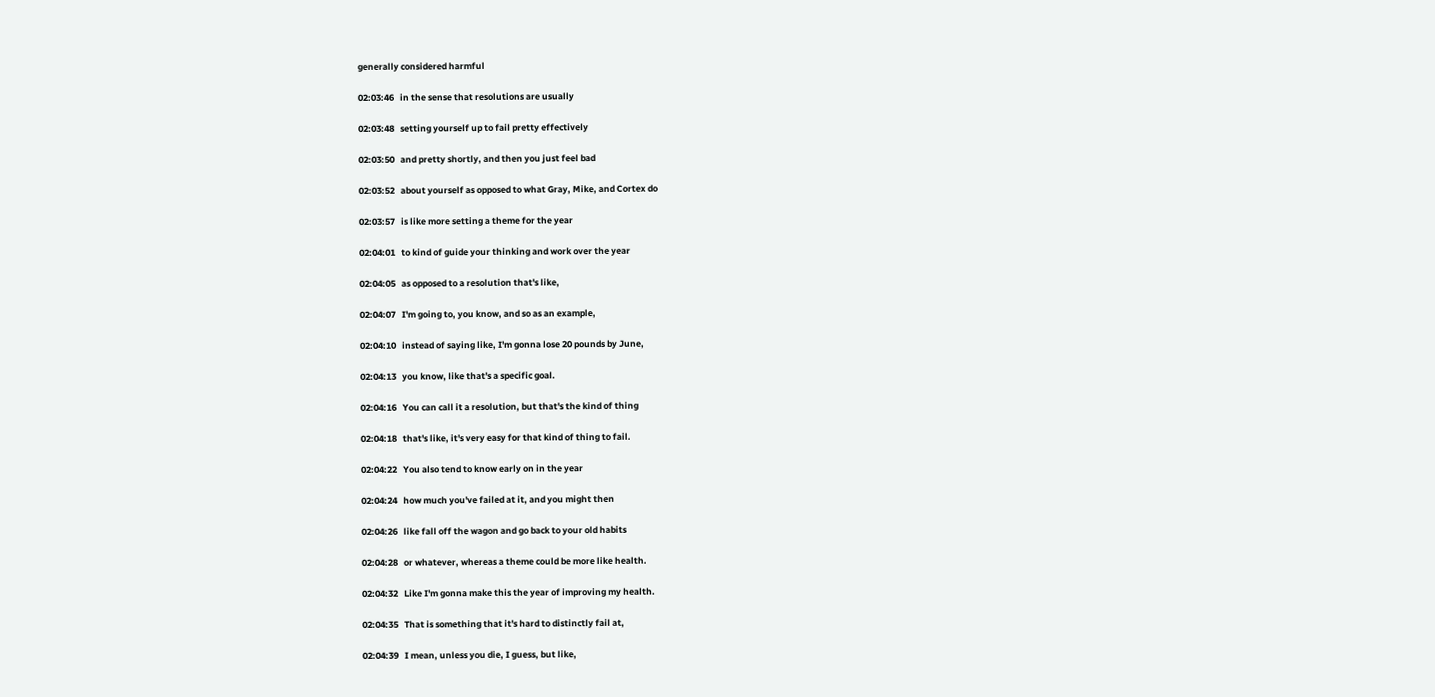generally considered harmful

02:03:46   in the sense that resolutions are usually

02:03:48   setting yourself up to fail pretty effectively

02:03:50   and pretty shortly, and then you just feel bad

02:03:52   about yourself as opposed to what Gray, Mike, and Cortex do

02:03:57   is like more setting a theme for the year

02:04:01   to kind of guide your thinking and work over the year

02:04:05   as opposed to a resolution that's like,

02:04:07   I'm going to, you know, and so as an example,

02:04:10   instead of saying like, I'm gonna lose 20 pounds by June,

02:04:13   you know, like that's a specific goal.

02:04:16   You can call it a resolution, but that's the kind of thing

02:04:18   that's like, it's very easy for that kind of thing to fail.

02:04:22   You also tend to know early on in the year

02:04:24   how much you've failed at it, and you might then

02:04:26   like fall off the wagon and go back to your old habits

02:04:28   or whatever, whereas a theme could be more like health.

02:04:32   Like I'm gonna make this the year of improving my health.

02:04:35   That is something that it's hard to distinctly fail at,

02:04:39   I mean, unless you die, I guess, but like,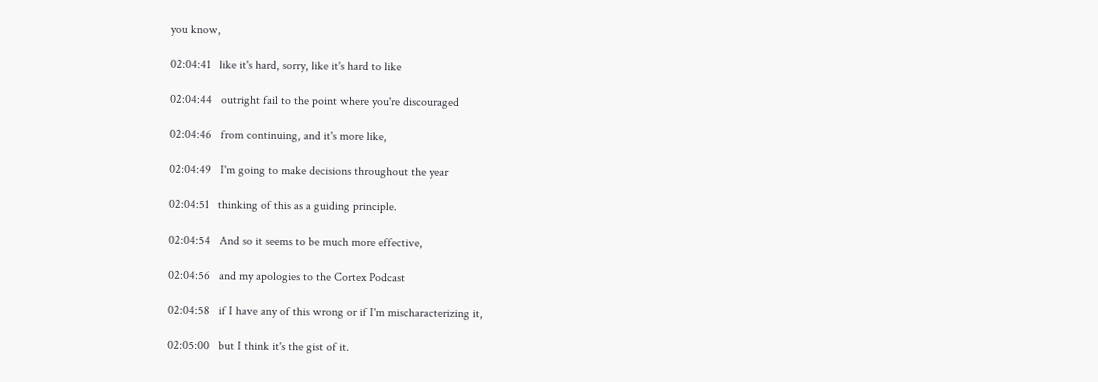you know,

02:04:41   like it's hard, sorry, like it's hard to like

02:04:44   outright fail to the point where you're discouraged

02:04:46   from continuing, and it's more like,

02:04:49   I'm going to make decisions throughout the year

02:04:51   thinking of this as a guiding principle.

02:04:54   And so it seems to be much more effective,

02:04:56   and my apologies to the Cortex Podcast

02:04:58   if I have any of this wrong or if I'm mischaracterizing it,

02:05:00   but I think it's the gist of it.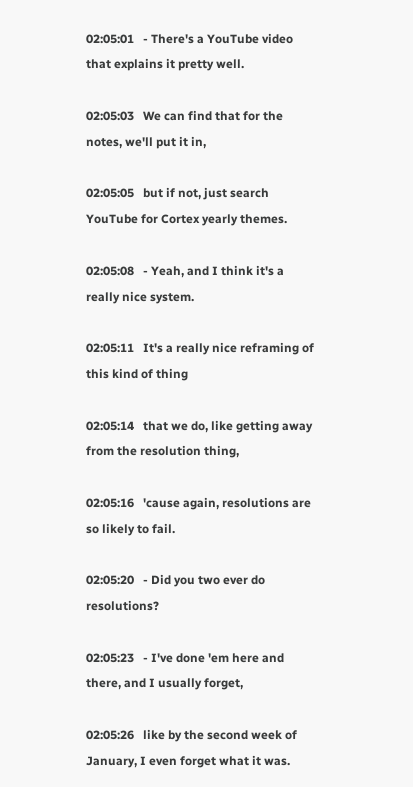02:05:01   - There's a YouTube video that explains it pretty well.

02:05:03   We can find that for the notes, we'll put it in,

02:05:05   but if not, just search YouTube for Cortex yearly themes.

02:05:08   - Yeah, and I think it's a really nice system.

02:05:11   It's a really nice reframing of this kind of thing

02:05:14   that we do, like getting away from the resolution thing,

02:05:16   'cause again, resolutions are so likely to fail.

02:05:20   - Did you two ever do resolutions?

02:05:23   - I've done 'em here and there, and I usually forget,

02:05:26   like by the second week of January, I even forget what it was.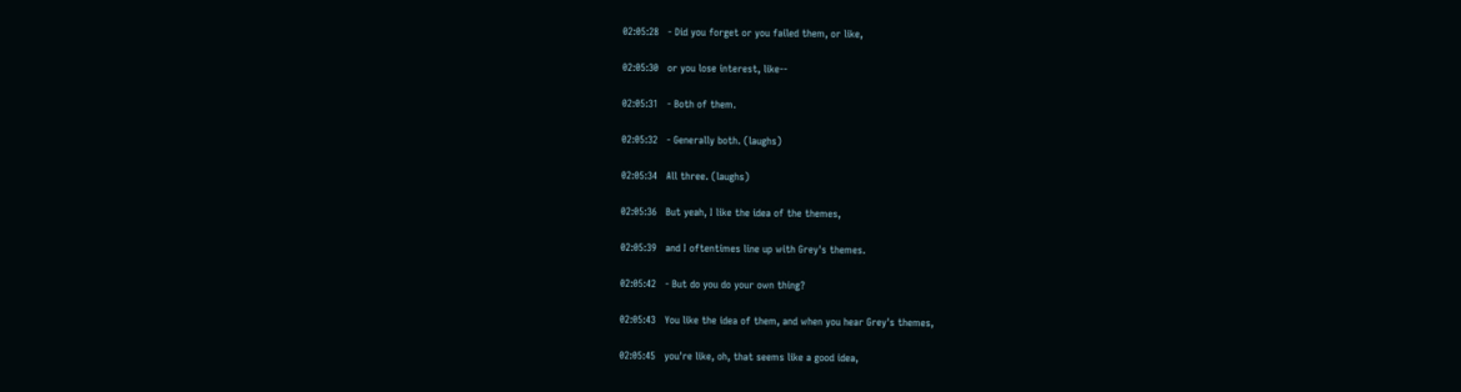02:05:28   - Did you forget or you failed them, or like,

02:05:30   or you lose interest, like--

02:05:31   - Both of them.

02:05:32   - Generally both. (laughs)

02:05:34   All three. (laughs)

02:05:36   But yeah, I like the idea of the themes,

02:05:39   and I oftentimes line up with Grey's themes.

02:05:42   - But do you do your own thing?

02:05:43   You like the idea of them, and when you hear Grey's themes,

02:05:45   you're like, oh, that seems like a good idea,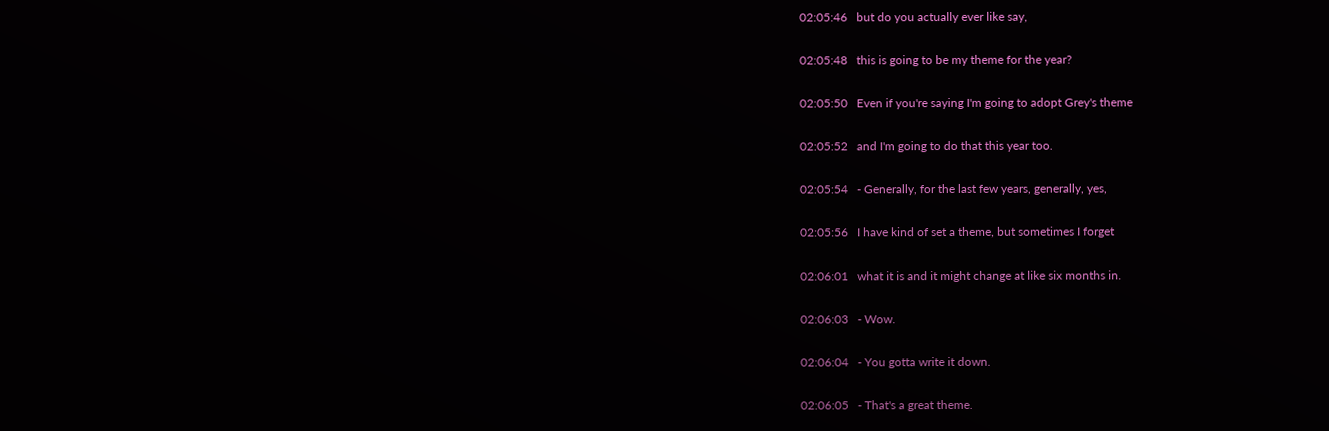02:05:46   but do you actually ever like say,

02:05:48   this is going to be my theme for the year?

02:05:50   Even if you're saying I'm going to adopt Grey's theme

02:05:52   and I'm going to do that this year too.

02:05:54   - Generally, for the last few years, generally, yes,

02:05:56   I have kind of set a theme, but sometimes I forget

02:06:01   what it is and it might change at like six months in.

02:06:03   - Wow.

02:06:04   - You gotta write it down.

02:06:05   - That's a great theme.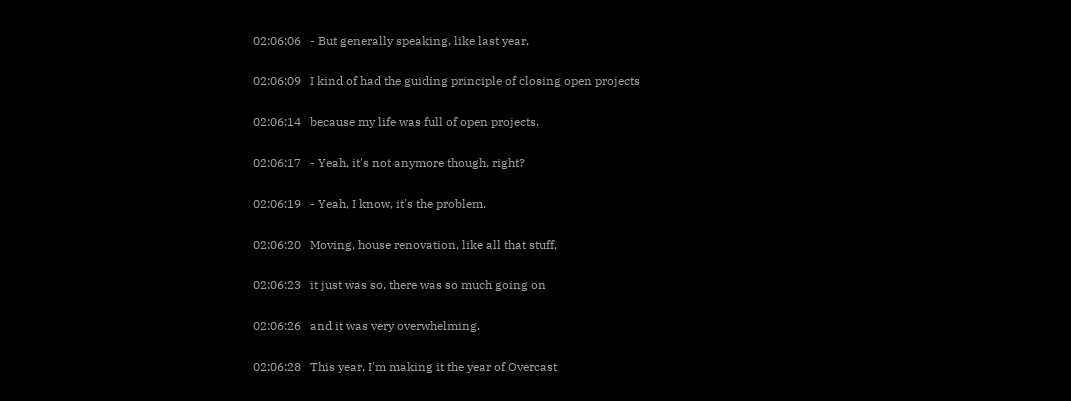02:06:06   - But generally speaking, like last year,

02:06:09   I kind of had the guiding principle of closing open projects

02:06:14   because my life was full of open projects.

02:06:17   - Yeah, it's not anymore though, right?

02:06:19   - Yeah, I know, it's the problem.

02:06:20   Moving, house renovation, like all that stuff,

02:06:23   it just was so, there was so much going on

02:06:26   and it was very overwhelming.

02:06:28   This year, I'm making it the year of Overcast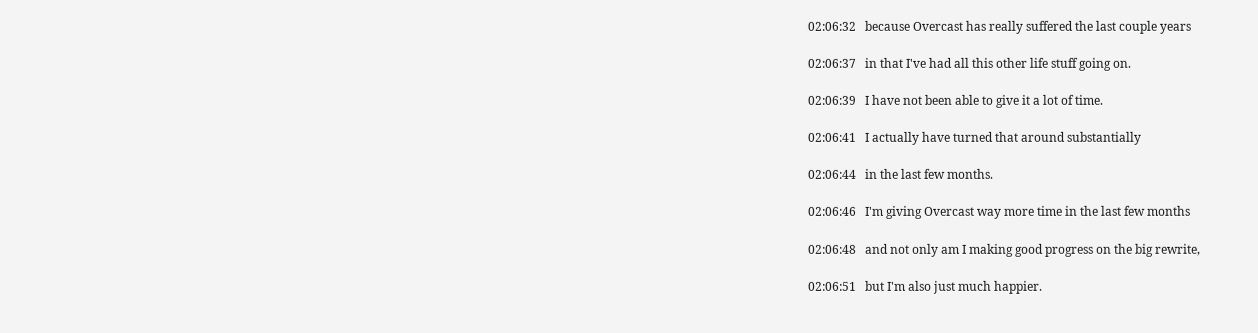02:06:32   because Overcast has really suffered the last couple years

02:06:37   in that I've had all this other life stuff going on.

02:06:39   I have not been able to give it a lot of time.

02:06:41   I actually have turned that around substantially

02:06:44   in the last few months.

02:06:46   I'm giving Overcast way more time in the last few months

02:06:48   and not only am I making good progress on the big rewrite,

02:06:51   but I'm also just much happier.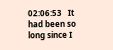02:06:53   It had been so long since I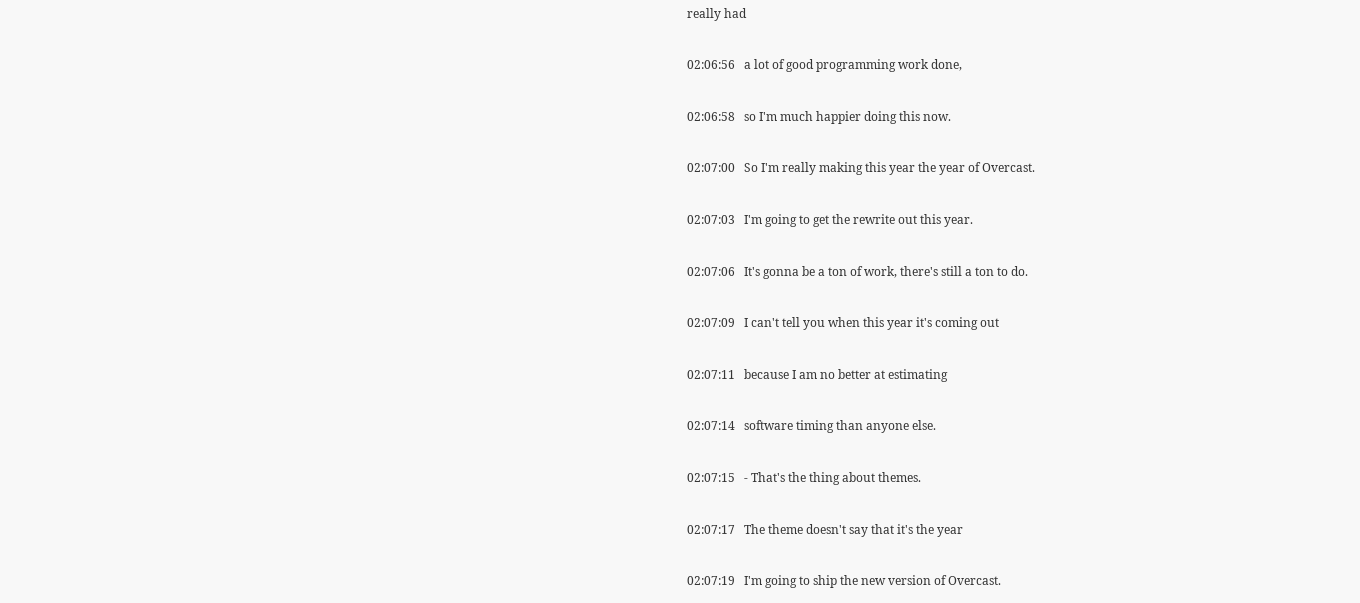really had

02:06:56   a lot of good programming work done,

02:06:58   so I'm much happier doing this now.

02:07:00   So I'm really making this year the year of Overcast.

02:07:03   I'm going to get the rewrite out this year.

02:07:06   It's gonna be a ton of work, there's still a ton to do.

02:07:09   I can't tell you when this year it's coming out

02:07:11   because I am no better at estimating

02:07:14   software timing than anyone else.

02:07:15   - That's the thing about themes.

02:07:17   The theme doesn't say that it's the year

02:07:19   I'm going to ship the new version of Overcast.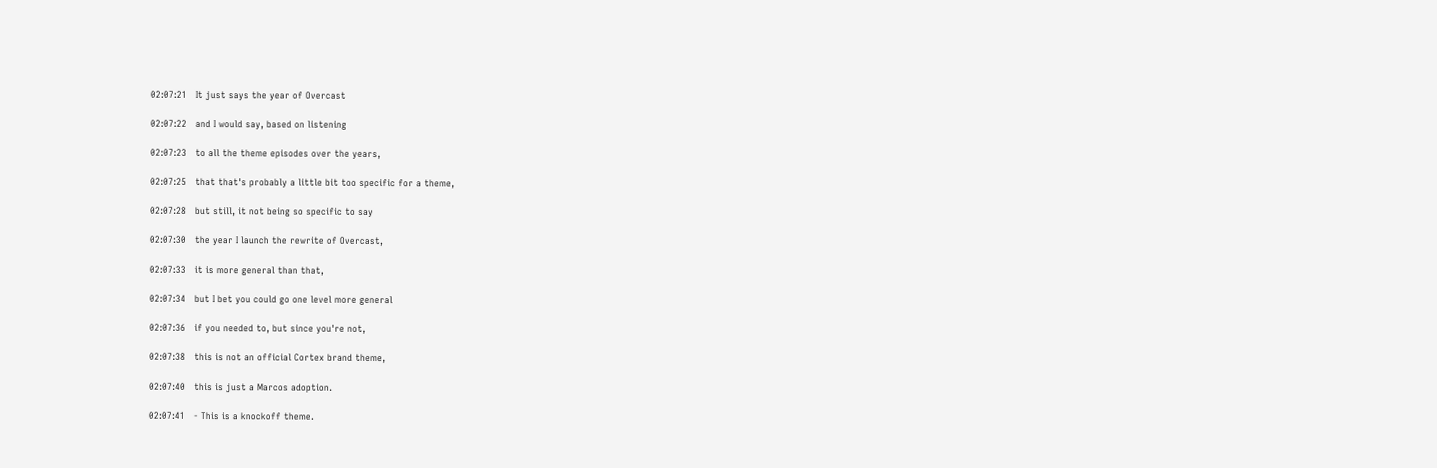02:07:21   It just says the year of Overcast

02:07:22   and I would say, based on listening

02:07:23   to all the theme episodes over the years,

02:07:25   that that's probably a little bit too specific for a theme,

02:07:28   but still, it not being so specific to say

02:07:30   the year I launch the rewrite of Overcast,

02:07:33   it is more general than that,

02:07:34   but I bet you could go one level more general

02:07:36   if you needed to, but since you're not,

02:07:38   this is not an official Cortex brand theme,

02:07:40   this is just a Marcos adoption.

02:07:41   - This is a knockoff theme.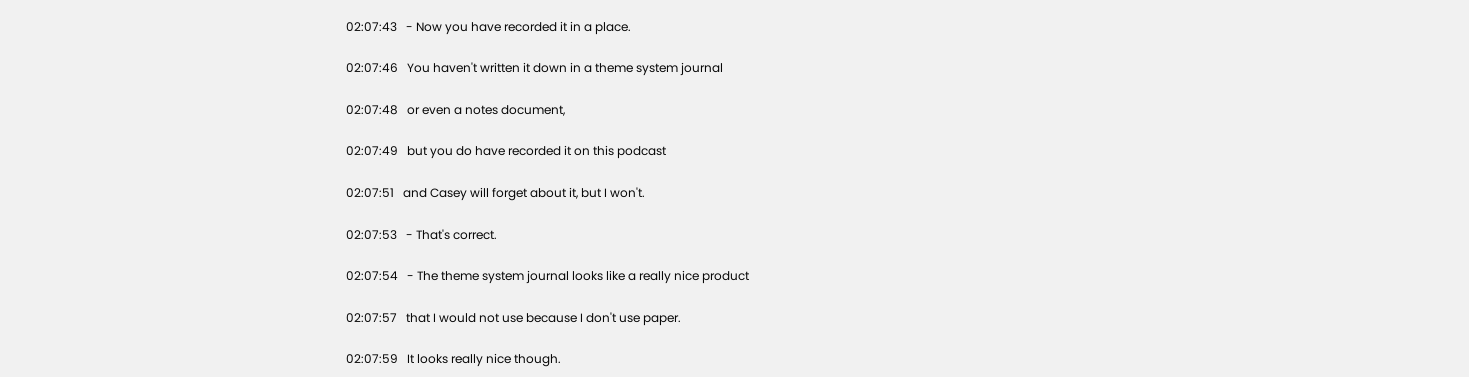02:07:43   - Now you have recorded it in a place.

02:07:46   You haven't written it down in a theme system journal

02:07:48   or even a notes document,

02:07:49   but you do have recorded it on this podcast

02:07:51   and Casey will forget about it, but I won't.

02:07:53   - That's correct.

02:07:54   - The theme system journal looks like a really nice product

02:07:57   that I would not use because I don't use paper.

02:07:59   It looks really nice though.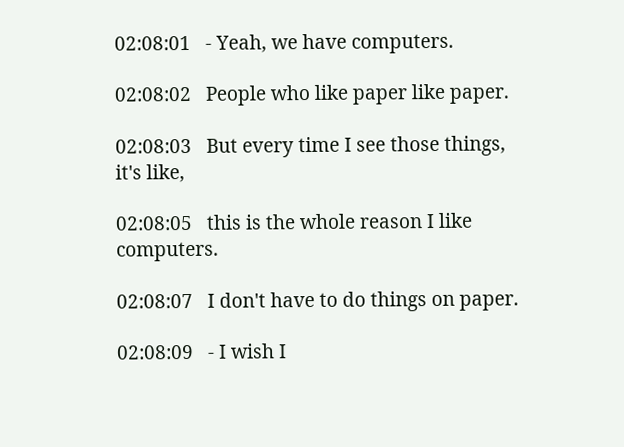02:08:01   - Yeah, we have computers.

02:08:02   People who like paper like paper.

02:08:03   But every time I see those things, it's like,

02:08:05   this is the whole reason I like computers.

02:08:07   I don't have to do things on paper.

02:08:09   - I wish I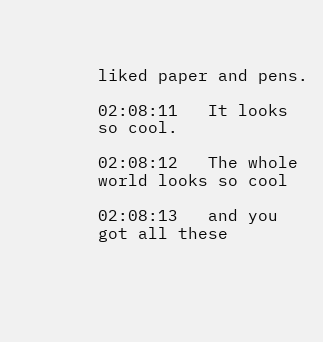liked paper and pens.

02:08:11   It looks so cool.

02:08:12   The whole world looks so cool

02:08:13   and you got all these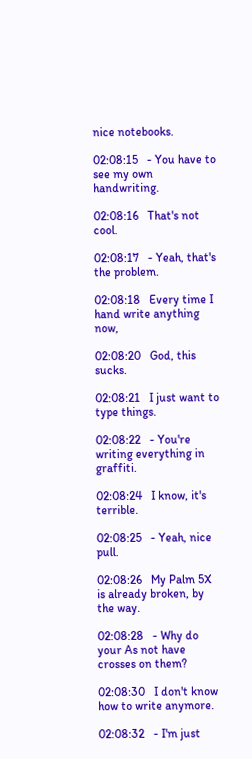nice notebooks.

02:08:15   - You have to see my own handwriting.

02:08:16   That's not cool.

02:08:17   - Yeah, that's the problem.

02:08:18   Every time I hand write anything now,

02:08:20   God, this sucks.

02:08:21   I just want to type things.

02:08:22   - You're writing everything in graffiti.

02:08:24   I know, it's terrible.

02:08:25   - Yeah, nice pull.

02:08:26   My Palm 5X is already broken, by the way.

02:08:28   - Why do your As not have crosses on them?

02:08:30   I don't know how to write anymore.

02:08:32   - I'm just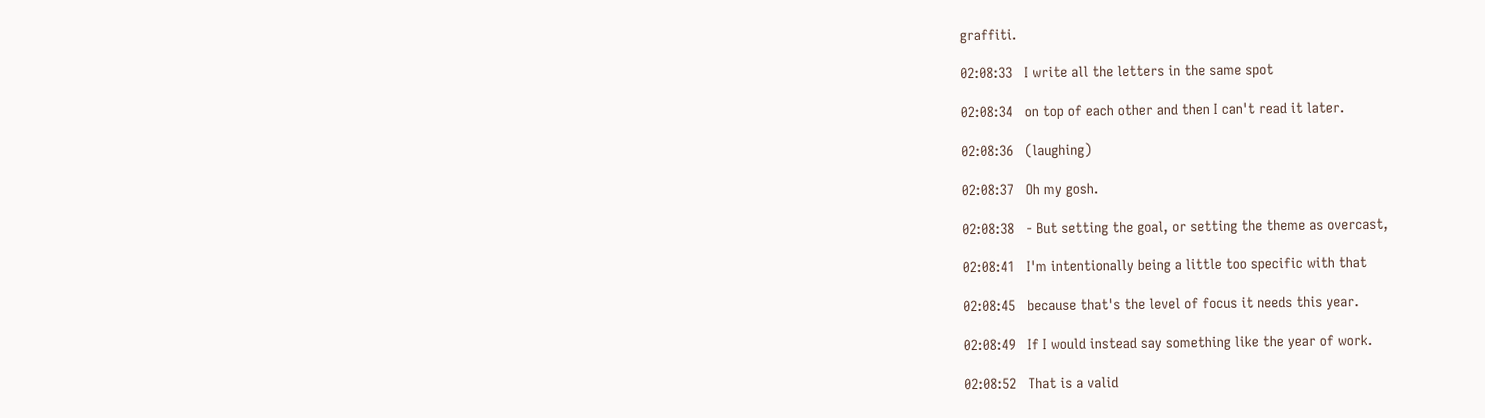graffiti.

02:08:33   I write all the letters in the same spot

02:08:34   on top of each other and then I can't read it later.

02:08:36   (laughing)

02:08:37   Oh my gosh.

02:08:38   - But setting the goal, or setting the theme as overcast,

02:08:41   I'm intentionally being a little too specific with that

02:08:45   because that's the level of focus it needs this year.

02:08:49   If I would instead say something like the year of work.

02:08:52   That is a valid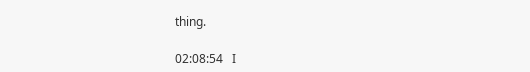thing.

02:08:54   I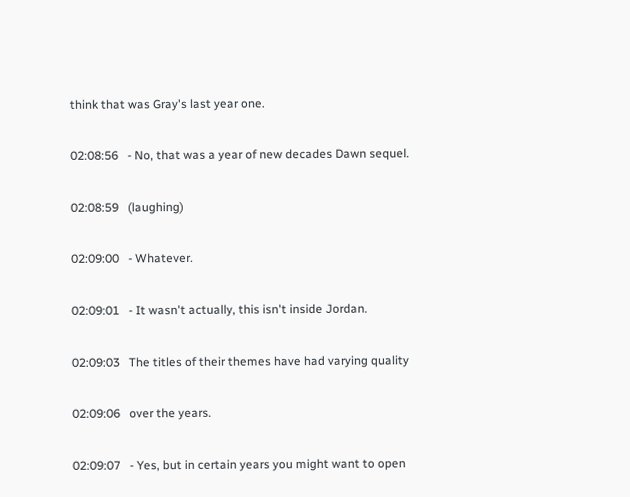think that was Gray's last year one.

02:08:56   - No, that was a year of new decades Dawn sequel.

02:08:59   (laughing)

02:09:00   - Whatever.

02:09:01   - It wasn't actually, this isn't inside Jordan.

02:09:03   The titles of their themes have had varying quality

02:09:06   over the years.

02:09:07   - Yes, but in certain years you might want to open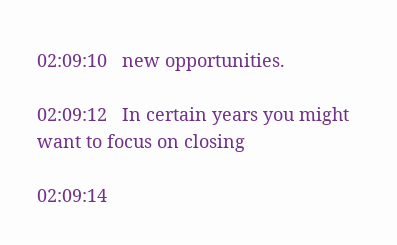02:09:10   new opportunities.

02:09:12   In certain years you might want to focus on closing

02:09:14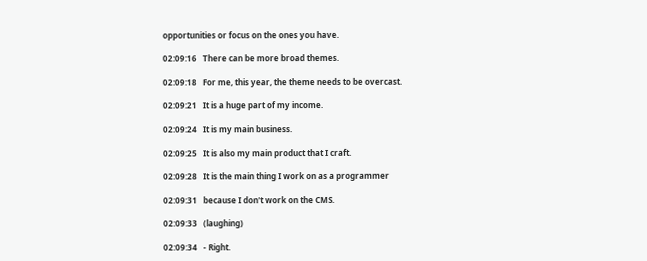opportunities or focus on the ones you have.

02:09:16   There can be more broad themes.

02:09:18   For me, this year, the theme needs to be overcast.

02:09:21   It is a huge part of my income.

02:09:24   It is my main business.

02:09:25   It is also my main product that I craft.

02:09:28   It is the main thing I work on as a programmer

02:09:31   because I don't work on the CMS.

02:09:33   (laughing)

02:09:34   - Right.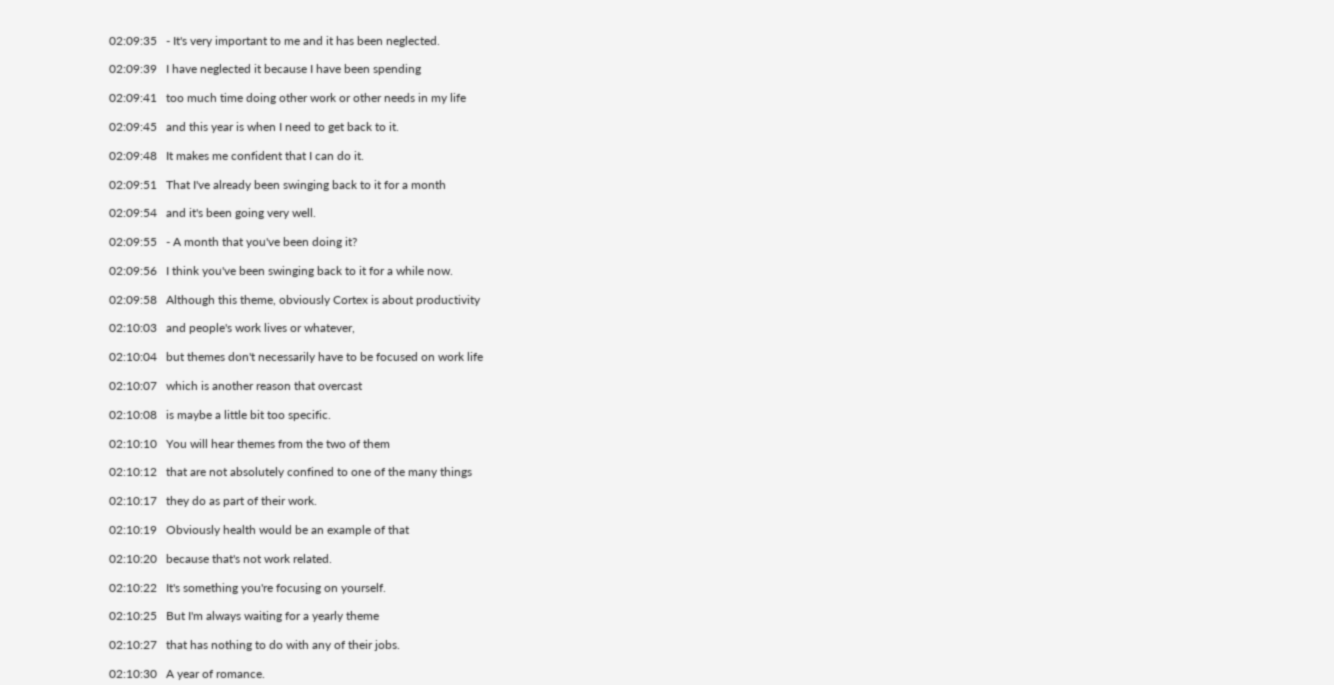02:09:35   - It's very important to me and it has been neglected.

02:09:39   I have neglected it because I have been spending

02:09:41   too much time doing other work or other needs in my life

02:09:45   and this year is when I need to get back to it.

02:09:48   It makes me confident that I can do it.

02:09:51   That I've already been swinging back to it for a month

02:09:54   and it's been going very well.

02:09:55   - A month that you've been doing it?

02:09:56   I think you've been swinging back to it for a while now.

02:09:58   Although this theme, obviously Cortex is about productivity

02:10:03   and people's work lives or whatever,

02:10:04   but themes don't necessarily have to be focused on work life

02:10:07   which is another reason that overcast

02:10:08   is maybe a little bit too specific.

02:10:10   You will hear themes from the two of them

02:10:12   that are not absolutely confined to one of the many things

02:10:17   they do as part of their work.

02:10:19   Obviously health would be an example of that

02:10:20   because that's not work related.

02:10:22   It's something you're focusing on yourself.

02:10:25   But I'm always waiting for a yearly theme

02:10:27   that has nothing to do with any of their jobs.

02:10:30   A year of romance.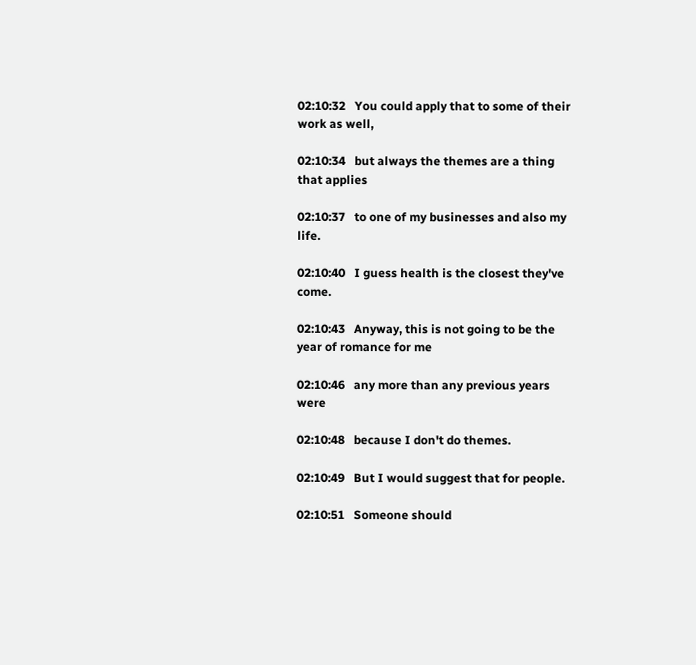02:10:32   You could apply that to some of their work as well,

02:10:34   but always the themes are a thing that applies

02:10:37   to one of my businesses and also my life.

02:10:40   I guess health is the closest they've come.

02:10:43   Anyway, this is not going to be the year of romance for me

02:10:46   any more than any previous years were

02:10:48   because I don't do themes.

02:10:49   But I would suggest that for people.

02:10:51   Someone should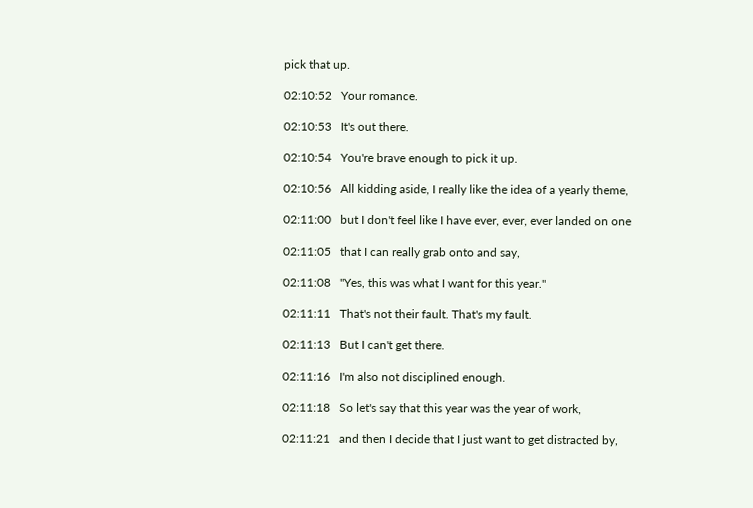pick that up.

02:10:52   Your romance.

02:10:53   It's out there.

02:10:54   You're brave enough to pick it up.

02:10:56   All kidding aside, I really like the idea of a yearly theme,

02:11:00   but I don't feel like I have ever, ever, ever landed on one

02:11:05   that I can really grab onto and say,

02:11:08   "Yes, this was what I want for this year."

02:11:11   That's not their fault. That's my fault.

02:11:13   But I can't get there.

02:11:16   I'm also not disciplined enough.

02:11:18   So let's say that this year was the year of work,

02:11:21   and then I decide that I just want to get distracted by,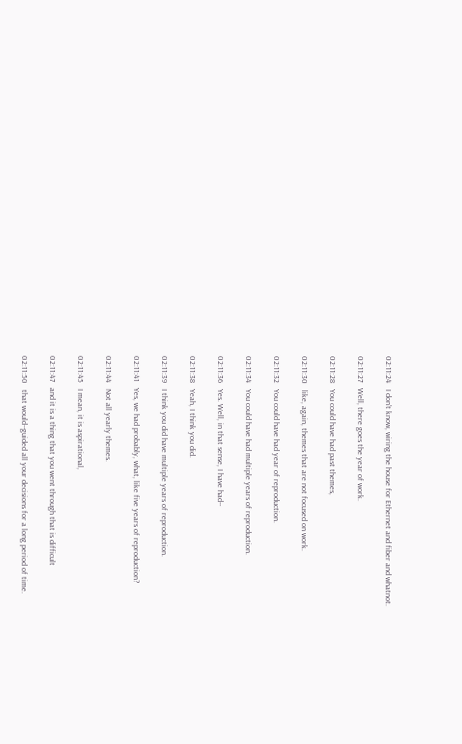02:11:24   I don't know, wiring the house for Ethernet and fiber and whatnot.

02:11:27   Well, there goes the year of work.

02:11:28   You could have had past themes,

02:11:30   like, again, themes that are not focused on work.

02:11:32   You could have had year of reproduction.

02:11:34   You could have had multiple years of reproduction.

02:11:36   Yes. Well, in that sense, I have had--

02:11:38   Yeah, I think you did.

02:11:39   I think you did have multiple years of reproduction.

02:11:41   Yes, we had probably, what, like five years of reproduction?

02:11:44   Not all yearly themes.

02:11:45   I mean, it is aspirational,

02:11:47   and it is a thing that you went through that is difficult

02:11:50   that would--guided all your decisions for a long period of time.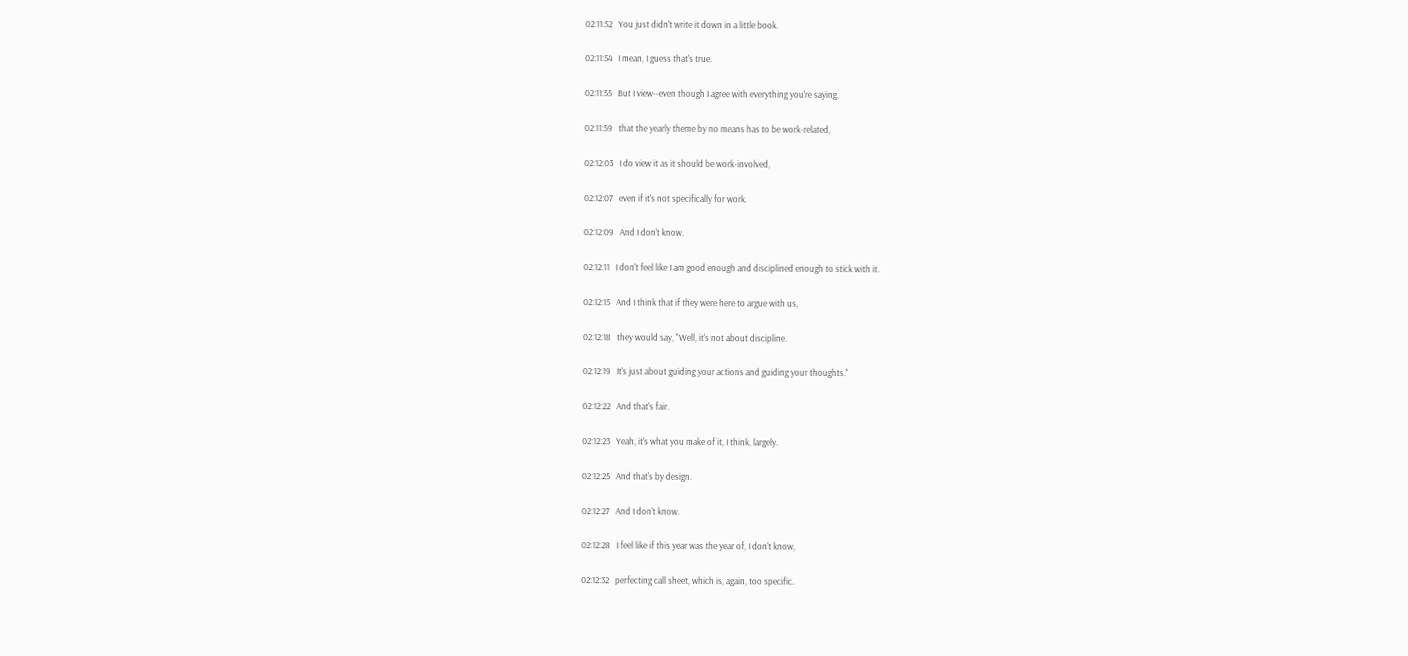02:11:52   You just didn't write it down in a little book.

02:11:54   I mean, I guess that's true.

02:11:55   But I view--even though I agree with everything you're saying,

02:11:59   that the yearly theme by no means has to be work-related,

02:12:03   I do view it as it should be work-involved,

02:12:07   even if it's not specifically for work.

02:12:09   And I don't know.

02:12:11   I don't feel like I am good enough and disciplined enough to stick with it.

02:12:15   And I think that if they were here to argue with us,

02:12:18   they would say, "Well, it's not about discipline.

02:12:19   It's just about guiding your actions and guiding your thoughts."

02:12:22   And that's fair.

02:12:23   Yeah, it's what you make of it, I think, largely.

02:12:25   And that's by design.

02:12:27   And I don't know.

02:12:28   I feel like if this year was the year of, I don't know,

02:12:32   perfecting call sheet, which is, again, too specific.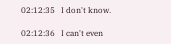02:12:35   I don't know.

02:12:36   I can't even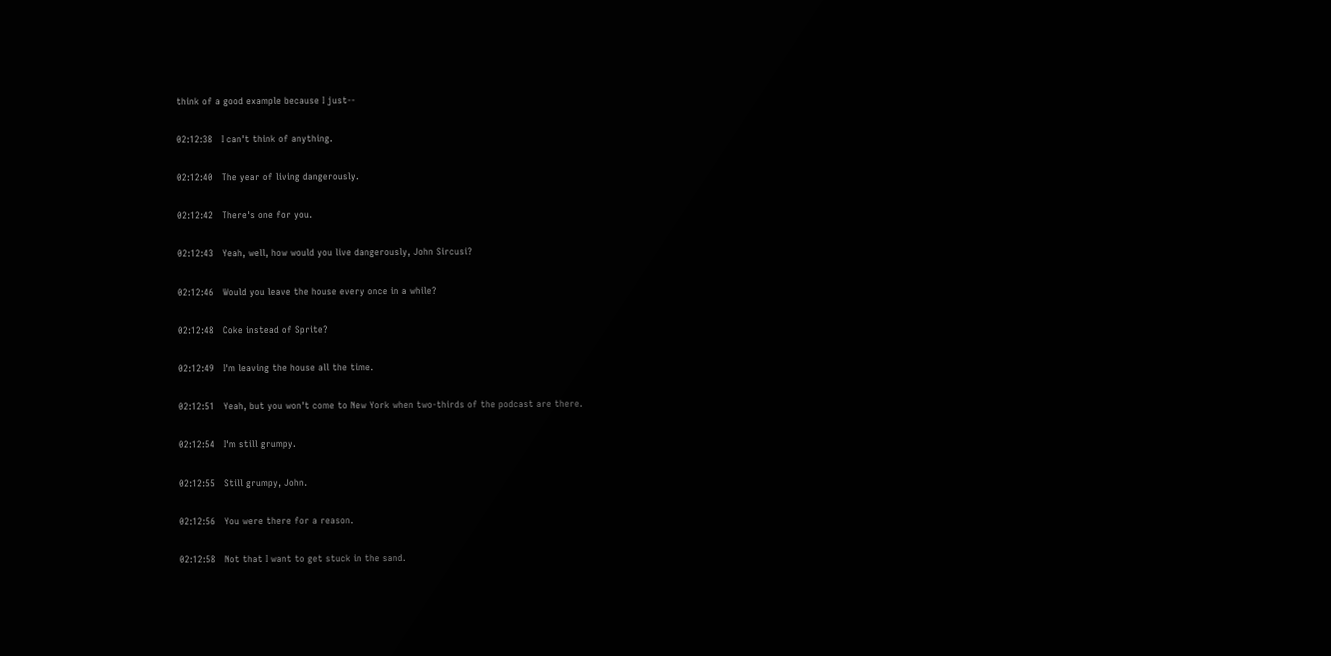think of a good example because I just--

02:12:38   I can't think of anything.

02:12:40   The year of living dangerously.

02:12:42   There's one for you.

02:12:43   Yeah, well, how would you live dangerously, John Sircusi?

02:12:46   Would you leave the house every once in a while?

02:12:48   Coke instead of Sprite?

02:12:49   I'm leaving the house all the time.

02:12:51   Yeah, but you won't come to New York when two-thirds of the podcast are there.

02:12:54   I'm still grumpy.

02:12:55   Still grumpy, John.

02:12:56   You were there for a reason.

02:12:58   Not that I want to get stuck in the sand.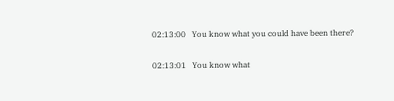02:13:00   You know what you could have been there?

02:13:01   You know what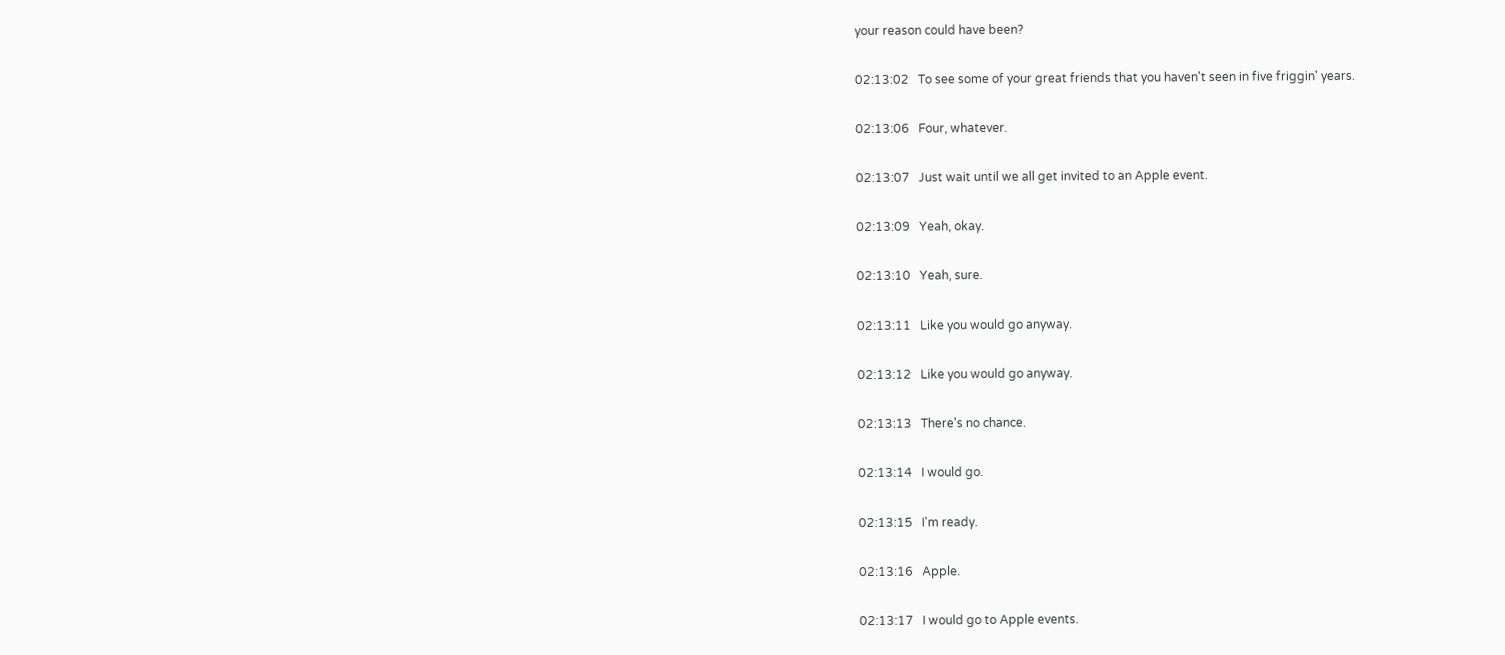your reason could have been?

02:13:02   To see some of your great friends that you haven't seen in five friggin' years.

02:13:06   Four, whatever.

02:13:07   Just wait until we all get invited to an Apple event.

02:13:09   Yeah, okay.

02:13:10   Yeah, sure.

02:13:11   Like you would go anyway.

02:13:12   Like you would go anyway.

02:13:13   There's no chance.

02:13:14   I would go.

02:13:15   I'm ready.

02:13:16   Apple.

02:13:17   I would go to Apple events.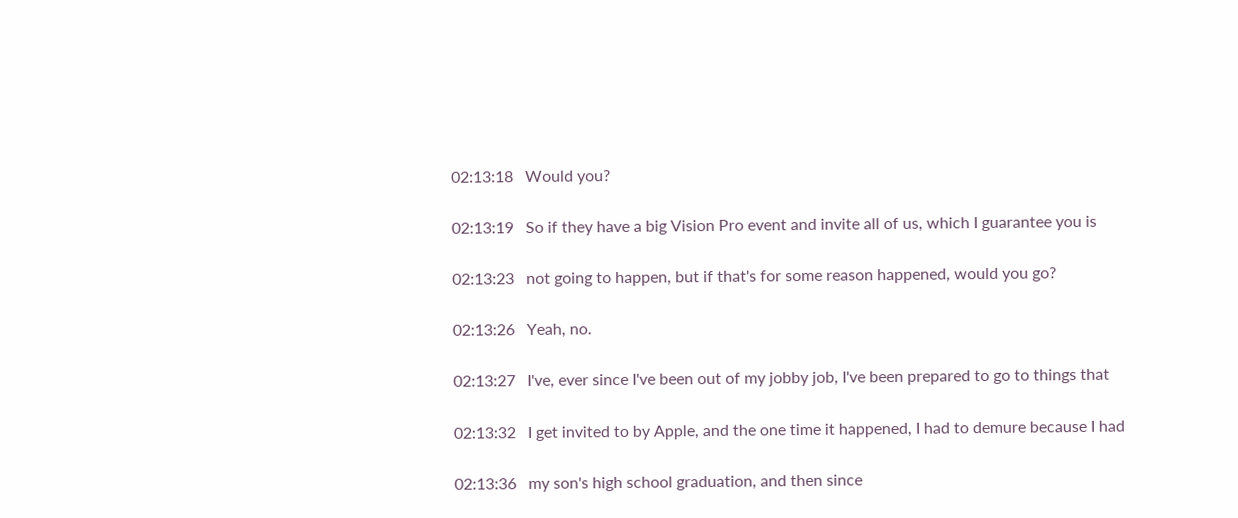02:13:18   Would you?

02:13:19   So if they have a big Vision Pro event and invite all of us, which I guarantee you is

02:13:23   not going to happen, but if that's for some reason happened, would you go?

02:13:26   Yeah, no.

02:13:27   I've, ever since I've been out of my jobby job, I've been prepared to go to things that

02:13:32   I get invited to by Apple, and the one time it happened, I had to demure because I had

02:13:36   my son's high school graduation, and then since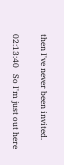then I've never been invited.

02:13:40   So I'm just out here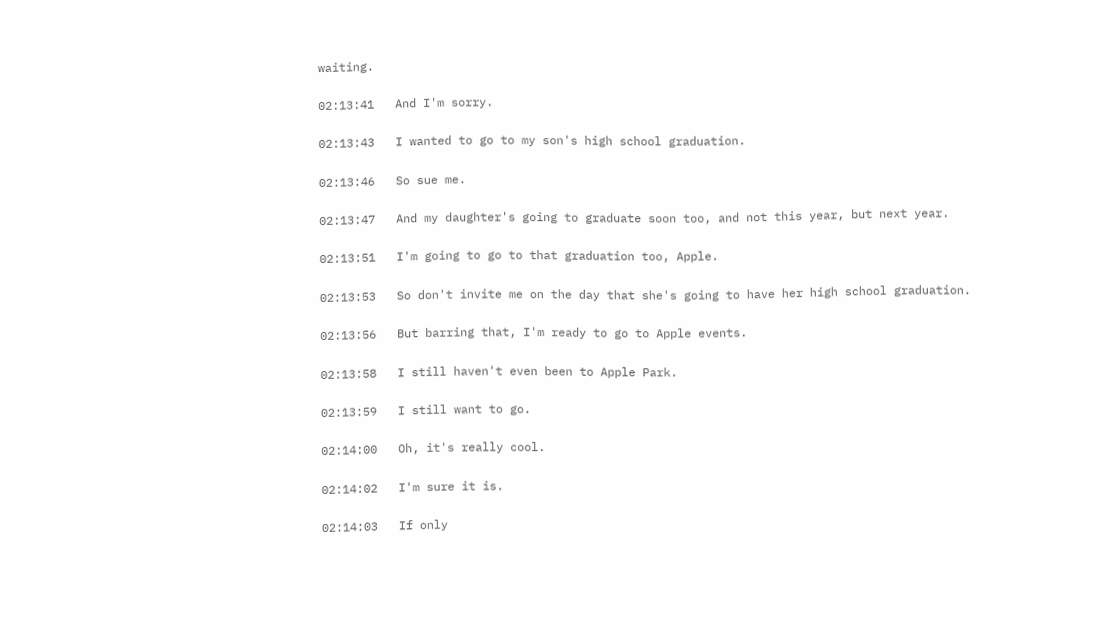waiting.

02:13:41   And I'm sorry.

02:13:43   I wanted to go to my son's high school graduation.

02:13:46   So sue me.

02:13:47   And my daughter's going to graduate soon too, and not this year, but next year.

02:13:51   I'm going to go to that graduation too, Apple.

02:13:53   So don't invite me on the day that she's going to have her high school graduation.

02:13:56   But barring that, I'm ready to go to Apple events.

02:13:58   I still haven't even been to Apple Park.

02:13:59   I still want to go.

02:14:00   Oh, it's really cool.

02:14:02   I'm sure it is.

02:14:03   If only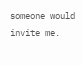someone would invite me.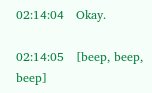02:14:04   Okay.

02:14:05   [beep, beep, beep]